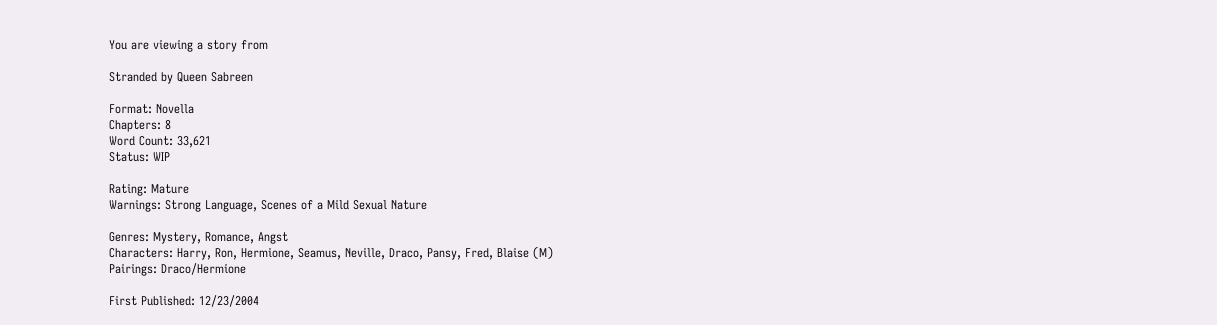You are viewing a story from

Stranded by Queen Sabreen

Format: Novella
Chapters: 8
Word Count: 33,621
Status: WIP

Rating: Mature
Warnings: Strong Language, Scenes of a Mild Sexual Nature

Genres: Mystery, Romance, Angst
Characters: Harry, Ron, Hermione, Seamus, Neville, Draco, Pansy, Fred, Blaise (M)
Pairings: Draco/Hermione

First Published: 12/23/2004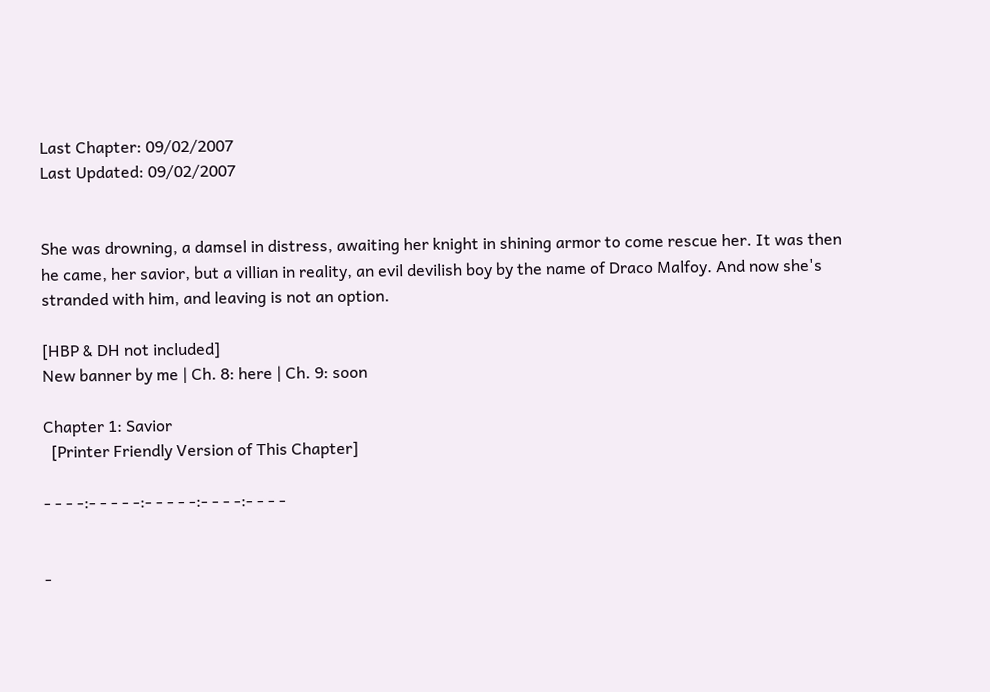Last Chapter: 09/02/2007
Last Updated: 09/02/2007


She was drowning, a damsel in distress, awaiting her knight in shining armor to come rescue her. It was then he came, her savior, but a villian in reality, an evil devilish boy by the name of Draco Malfoy. And now she's stranded with him, and leaving is not an option.

[HBP & DH not included]
New banner by me | Ch. 8: here | Ch. 9: soon

Chapter 1: Savior
  [Printer Friendly Version of This Chapter]

- - - -:- - - - -:- - - - -:- - - -:- - - -


-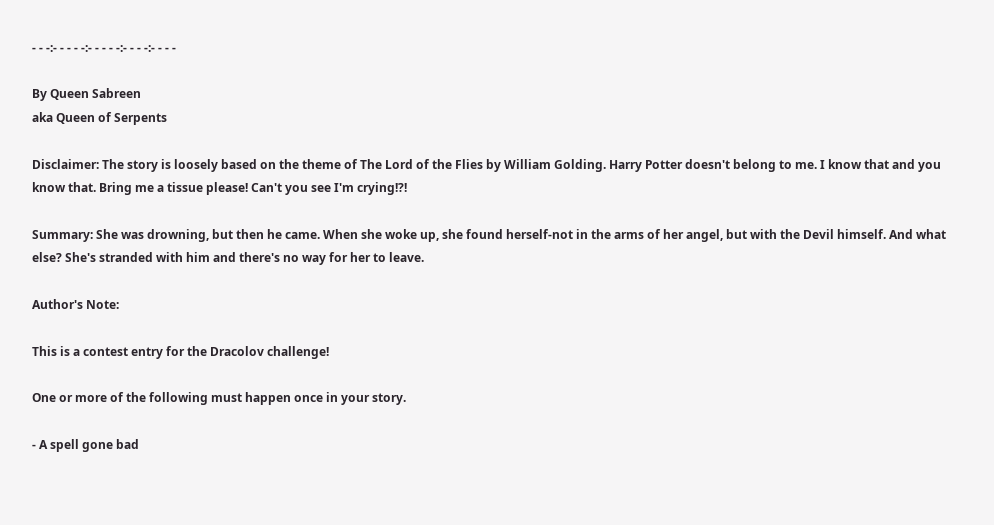- - -:- - - - -:- - - - -:- - - -:- - - -

By Queen Sabreen
aka Queen of Serpents

Disclaimer: The story is loosely based on the theme of The Lord of the Flies by William Golding. Harry Potter doesn't belong to me. I know that and you know that. Bring me a tissue please! Can't you see I'm crying!?!

Summary: She was drowning, but then he came. When she woke up, she found herself-not in the arms of her angel, but with the Devil himself. And what else? She's stranded with him and there's no way for her to leave.

Author's Note:

This is a contest entry for the Dracolov challenge!

One or more of the following must happen once in your story.

- A spell gone bad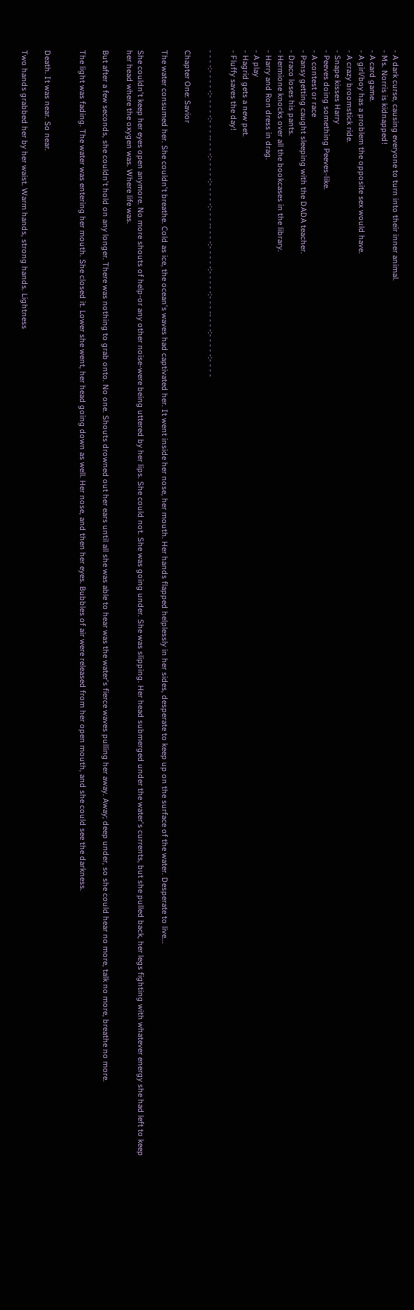- A dark curse, causing everyone to turn into their inner animal.
- Ms. Norris is kidnapped!
- A card game.
- A girl/boy has a problem the opposite sex would have.
- A crazy broomstick ride.
- Snape kisses Harry
- Peeves doing something Peeves-like.
- A contest or race
- Pansy getting caught sleeping with the DADA teacher.
- Draco loses his pants.
- Hermione knocks over all the bookcases in the library.
- Harry and Ron dress in drag.
- A play
- Hagrid gets a new pet.
- Fluffy saves the day!

- - - -:- - - - -:- - - - -:- - - -- - - -:- - - - -:- - - - -:- - - -- - - -:- - - - -:- - - - -:- - - -- - - -:- - - - -:- - - -

Chapter One: Savior

The water consumed her. She couldn't breathe. Cold as ice, the ocean's waves had captivated her. It went inside her nose, her mouth. Her hands flapped helplessly in her sides, desperate to keep up on the surface of the water. Desperate to live...

She couldn't keep her eyes open anymore. No more shouts of help-or any other noise-were being uttered by her lips. She could not. She was going under. She was slipping. Her head submerged under the water's currents, but she pulled back, her legs fighting with whatever energy she had left to keep her head where the oxygen was. Where life was.

But after a few seconds, she couldn't hold on any longer. There was nothing to grab onto. No one. Shouts drowned out her ears until all she was able to hear was the water's fierce waves pulling her away. Away; deep under, so she could hear no more, talk no more, breathe no more.

The light was fading. The water was entering her mouth. She closed it. Lower she went, her head going down as well. Her nose, and then her eyes. Bubbles of air were released from her open mouth, and she could see the darkness.


Death. It was near. So near.

Two hands grabbed her by her waist. Warm hands, strong hands. Lightness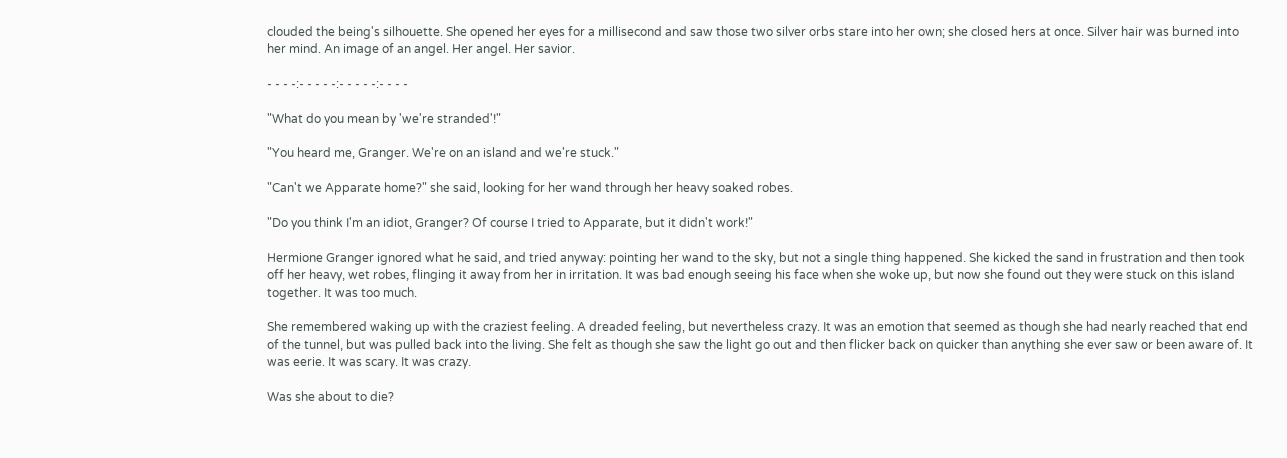clouded the being's silhouette. She opened her eyes for a millisecond and saw those two silver orbs stare into her own; she closed hers at once. Silver hair was burned into her mind. An image of an angel. Her angel. Her savior.

- - - -:- - - - -:- - - - -:- - - -

"What do you mean by 'we're stranded'!"

"You heard me, Granger. We're on an island and we're stuck."

"Can't we Apparate home?" she said, looking for her wand through her heavy soaked robes.

"Do you think I'm an idiot, Granger? Of course I tried to Apparate, but it didn't work!"

Hermione Granger ignored what he said, and tried anyway: pointing her wand to the sky, but not a single thing happened. She kicked the sand in frustration and then took off her heavy, wet robes, flinging it away from her in irritation. It was bad enough seeing his face when she woke up, but now she found out they were stuck on this island together. It was too much.

She remembered waking up with the craziest feeling. A dreaded feeling, but nevertheless crazy. It was an emotion that seemed as though she had nearly reached that end of the tunnel, but was pulled back into the living. She felt as though she saw the light go out and then flicker back on quicker than anything she ever saw or been aware of. It was eerie. It was scary. It was crazy.

Was she about to die?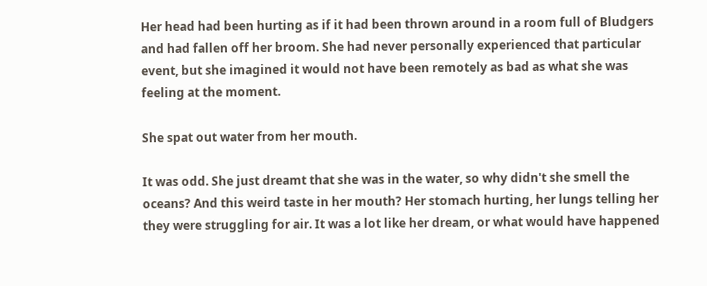Her head had been hurting as if it had been thrown around in a room full of Bludgers and had fallen off her broom. She had never personally experienced that particular event, but she imagined it would not have been remotely as bad as what she was feeling at the moment.

She spat out water from her mouth.

It was odd. She just dreamt that she was in the water, so why didn't she smell the oceans? And this weird taste in her mouth? Her stomach hurting, her lungs telling her they were struggling for air. It was a lot like her dream, or what would have happened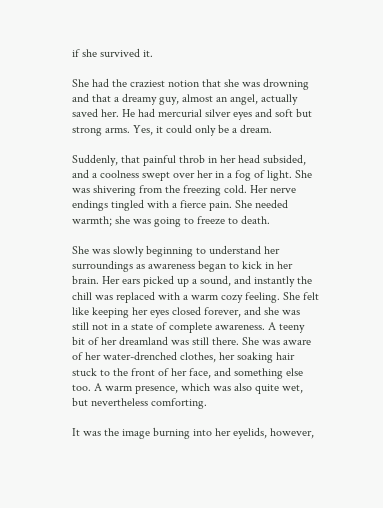if she survived it.

She had the craziest notion that she was drowning and that a dreamy guy, almost an angel, actually saved her. He had mercurial silver eyes and soft but strong arms. Yes, it could only be a dream.

Suddenly, that painful throb in her head subsided, and a coolness swept over her in a fog of light. She was shivering from the freezing cold. Her nerve endings tingled with a fierce pain. She needed warmth; she was going to freeze to death.

She was slowly beginning to understand her surroundings as awareness began to kick in her brain. Her ears picked up a sound, and instantly the chill was replaced with a warm cozy feeling. She felt like keeping her eyes closed forever, and she was still not in a state of complete awareness. A teeny bit of her dreamland was still there. She was aware of her water-drenched clothes, her soaking hair stuck to the front of her face, and something else too. A warm presence, which was also quite wet, but nevertheless comforting.

It was the image burning into her eyelids, however,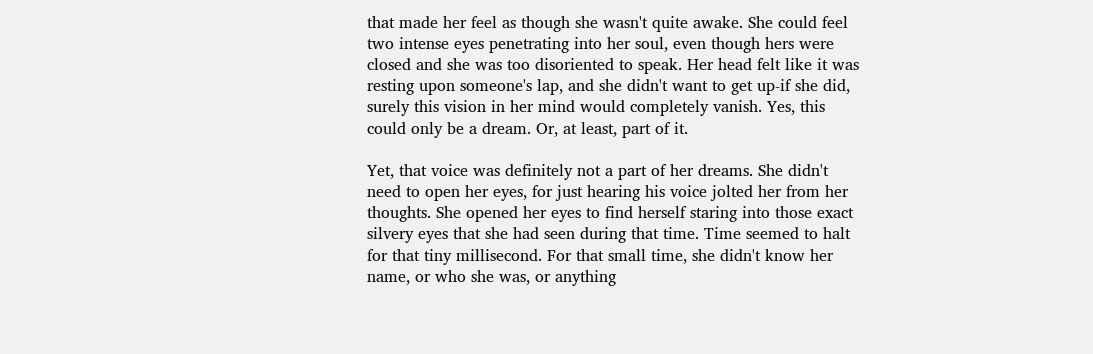that made her feel as though she wasn't quite awake. She could feel two intense eyes penetrating into her soul, even though hers were closed and she was too disoriented to speak. Her head felt like it was resting upon someone's lap, and she didn't want to get up-if she did, surely this vision in her mind would completely vanish. Yes, this could only be a dream. Or, at least, part of it.

Yet, that voice was definitely not a part of her dreams. She didn't need to open her eyes, for just hearing his voice jolted her from her thoughts. She opened her eyes to find herself staring into those exact silvery eyes that she had seen during that time. Time seemed to halt for that tiny millisecond. For that small time, she didn't know her name, or who she was, or anything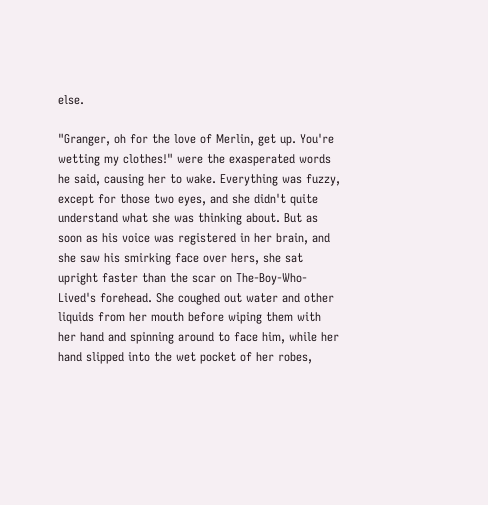else.

"Granger, oh for the love of Merlin, get up. You're wetting my clothes!" were the exasperated words he said, causing her to wake. Everything was fuzzy, except for those two eyes, and she didn't quite understand what she was thinking about. But as soon as his voice was registered in her brain, and she saw his smirking face over hers, she sat upright faster than the scar on The-Boy-Who-Lived's forehead. She coughed out water and other liquids from her mouth before wiping them with her hand and spinning around to face him, while her hand slipped into the wet pocket of her robes,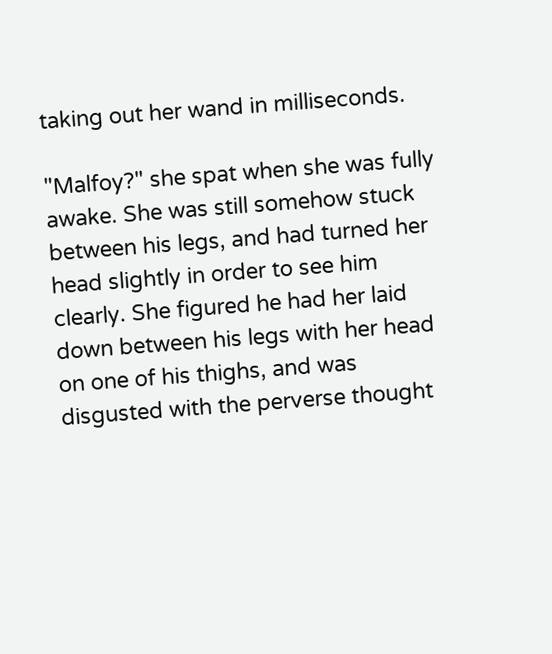taking out her wand in milliseconds.

"Malfoy?" she spat when she was fully awake. She was still somehow stuck between his legs, and had turned her head slightly in order to see him clearly. She figured he had her laid down between his legs with her head on one of his thighs, and was disgusted with the perverse thought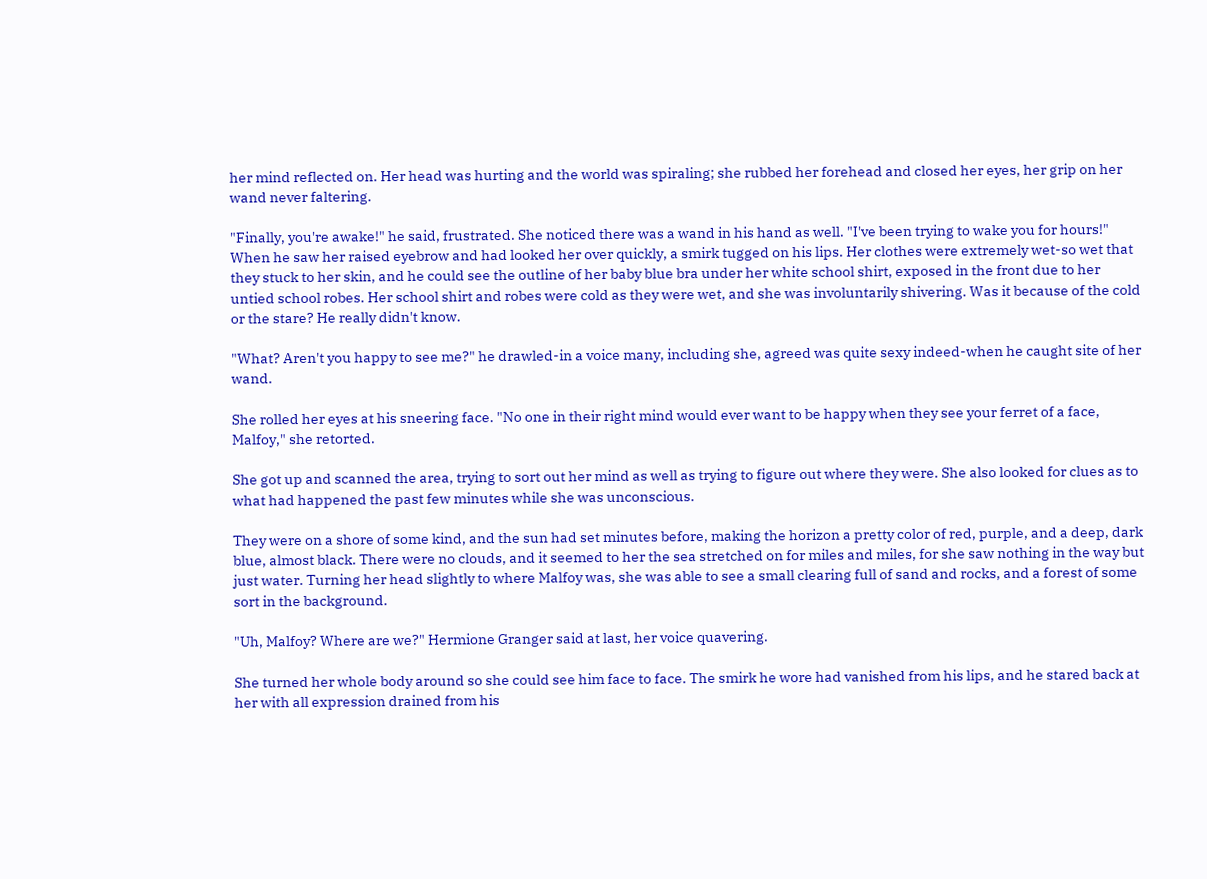her mind reflected on. Her head was hurting and the world was spiraling; she rubbed her forehead and closed her eyes, her grip on her wand never faltering.

"Finally, you're awake!" he said, frustrated. She noticed there was a wand in his hand as well. "I've been trying to wake you for hours!" When he saw her raised eyebrow and had looked her over quickly, a smirk tugged on his lips. Her clothes were extremely wet-so wet that they stuck to her skin, and he could see the outline of her baby blue bra under her white school shirt, exposed in the front due to her untied school robes. Her school shirt and robes were cold as they were wet, and she was involuntarily shivering. Was it because of the cold or the stare? He really didn't know.

"What? Aren't you happy to see me?" he drawled-in a voice many, including she, agreed was quite sexy indeed-when he caught site of her wand.

She rolled her eyes at his sneering face. "No one in their right mind would ever want to be happy when they see your ferret of a face, Malfoy," she retorted.

She got up and scanned the area, trying to sort out her mind as well as trying to figure out where they were. She also looked for clues as to what had happened the past few minutes while she was unconscious.

They were on a shore of some kind, and the sun had set minutes before, making the horizon a pretty color of red, purple, and a deep, dark blue, almost black. There were no clouds, and it seemed to her the sea stretched on for miles and miles, for she saw nothing in the way but just water. Turning her head slightly to where Malfoy was, she was able to see a small clearing full of sand and rocks, and a forest of some sort in the background.

"Uh, Malfoy? Where are we?" Hermione Granger said at last, her voice quavering.

She turned her whole body around so she could see him face to face. The smirk he wore had vanished from his lips, and he stared back at her with all expression drained from his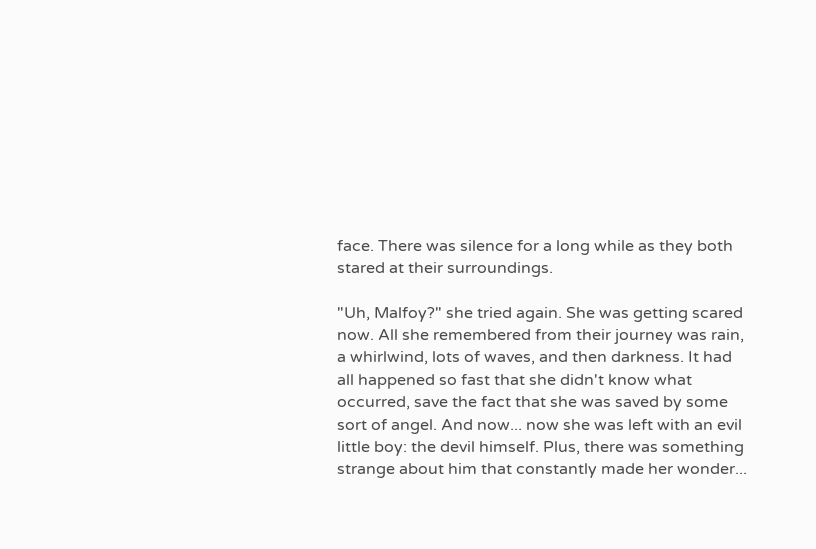face. There was silence for a long while as they both stared at their surroundings.

"Uh, Malfoy?" she tried again. She was getting scared now. All she remembered from their journey was rain, a whirlwind, lots of waves, and then darkness. It had all happened so fast that she didn't know what occurred, save the fact that she was saved by some sort of angel. And now... now she was left with an evil little boy: the devil himself. Plus, there was something strange about him that constantly made her wonder...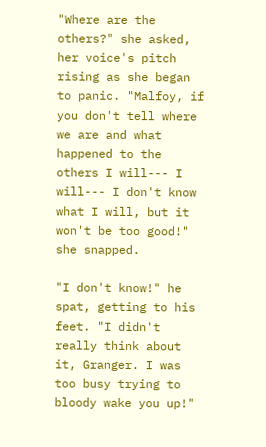"Where are the others?" she asked, her voice's pitch rising as she began to panic. "Malfoy, if you don't tell where we are and what happened to the others I will--- I will--- I don't know what I will, but it won't be too good!" she snapped.

"I don't know!" he spat, getting to his feet. "I didn't really think about it, Granger. I was too busy trying to bloody wake you up!"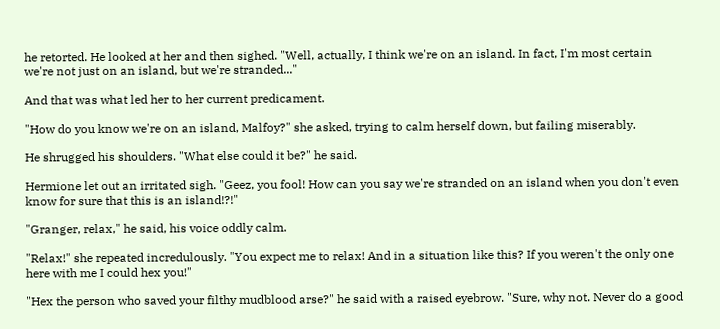he retorted. He looked at her and then sighed. "Well, actually, I think we're on an island. In fact, I'm most certain we're not just on an island, but we're stranded..."

And that was what led her to her current predicament.

"How do you know we're on an island, Malfoy?" she asked, trying to calm herself down, but failing miserably.

He shrugged his shoulders. "What else could it be?" he said.

Hermione let out an irritated sigh. "Geez, you fool! How can you say we're stranded on an island when you don't even know for sure that this is an island!?!"

"Granger, relax," he said, his voice oddly calm.

"Relax!" she repeated incredulously. "You expect me to relax! And in a situation like this? If you weren't the only one here with me I could hex you!"

"Hex the person who saved your filthy mudblood arse?" he said with a raised eyebrow. "Sure, why not. Never do a good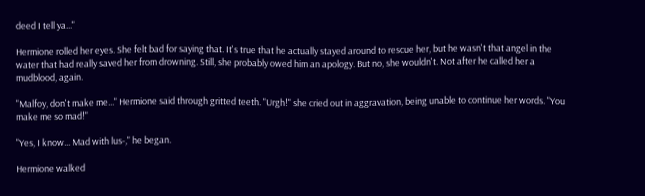deed I tell ya..."

Hermione rolled her eyes. She felt bad for saying that. It's true that he actually stayed around to rescue her, but he wasn't that angel in the water that had really saved her from drowning. Still, she probably owed him an apology. But no, she wouldn't. Not after he called her a mudblood, again.

"Malfoy, don't make me..." Hermione said through gritted teeth. "Urgh!" she cried out in aggravation, being unable to continue her words. "You make me so mad!"

"Yes, I know... Mad with lus-," he began.

Hermione walked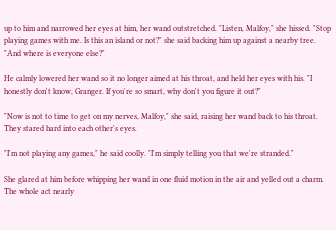up to him and narrowed her eyes at him, her wand outstretched. "Listen, Malfoy," she hissed. "Stop playing games with me. Is this an island or not?" she said backing him up against a nearby tree. "And where is everyone else?"

He calmly lowered her wand so it no longer aimed at his throat, and held her eyes with his. "I honestly don't know, Granger. If you're so smart, why don't you figure it out?"

"Now is not to time to get on my nerves, Malfoy," she said, raising her wand back to his throat. They stared hard into each other's eyes.

"I'm not playing any games," he said coolly. "I'm simply telling you that we're stranded."

She glared at him before whipping her wand in one fluid motion in the air and yelled out a charm. The whole act nearly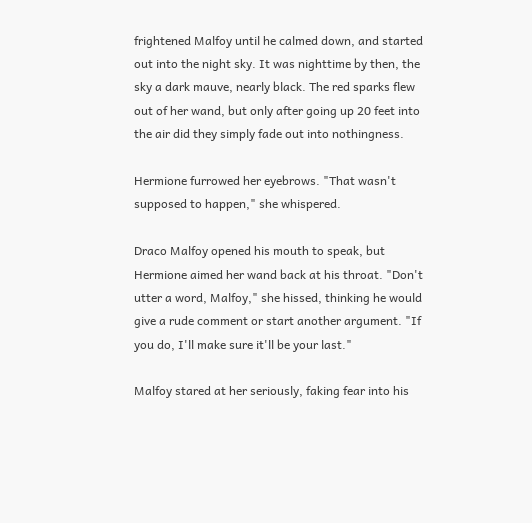frightened Malfoy until he calmed down, and started out into the night sky. It was nighttime by then, the sky a dark mauve, nearly black. The red sparks flew out of her wand, but only after going up 20 feet into the air did they simply fade out into nothingness.

Hermione furrowed her eyebrows. "That wasn't supposed to happen," she whispered.

Draco Malfoy opened his mouth to speak, but Hermione aimed her wand back at his throat. "Don't utter a word, Malfoy," she hissed, thinking he would give a rude comment or start another argument. "If you do, I'll make sure it'll be your last."

Malfoy stared at her seriously, faking fear into his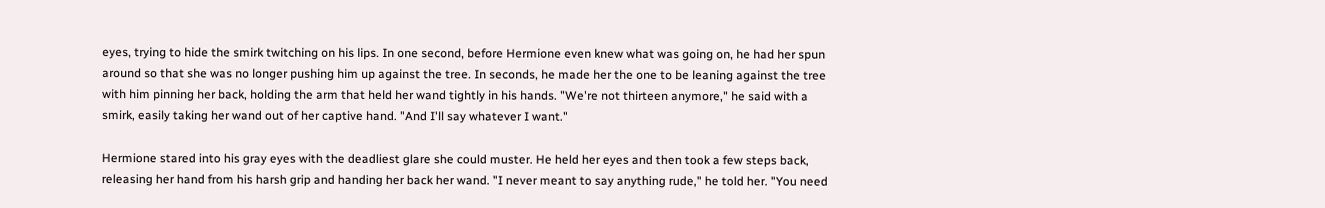eyes, trying to hide the smirk twitching on his lips. In one second, before Hermione even knew what was going on, he had her spun around so that she was no longer pushing him up against the tree. In seconds, he made her the one to be leaning against the tree with him pinning her back, holding the arm that held her wand tightly in his hands. "We're not thirteen anymore," he said with a smirk, easily taking her wand out of her captive hand. "And I'll say whatever I want."

Hermione stared into his gray eyes with the deadliest glare she could muster. He held her eyes and then took a few steps back, releasing her hand from his harsh grip and handing her back her wand. "I never meant to say anything rude," he told her. "You need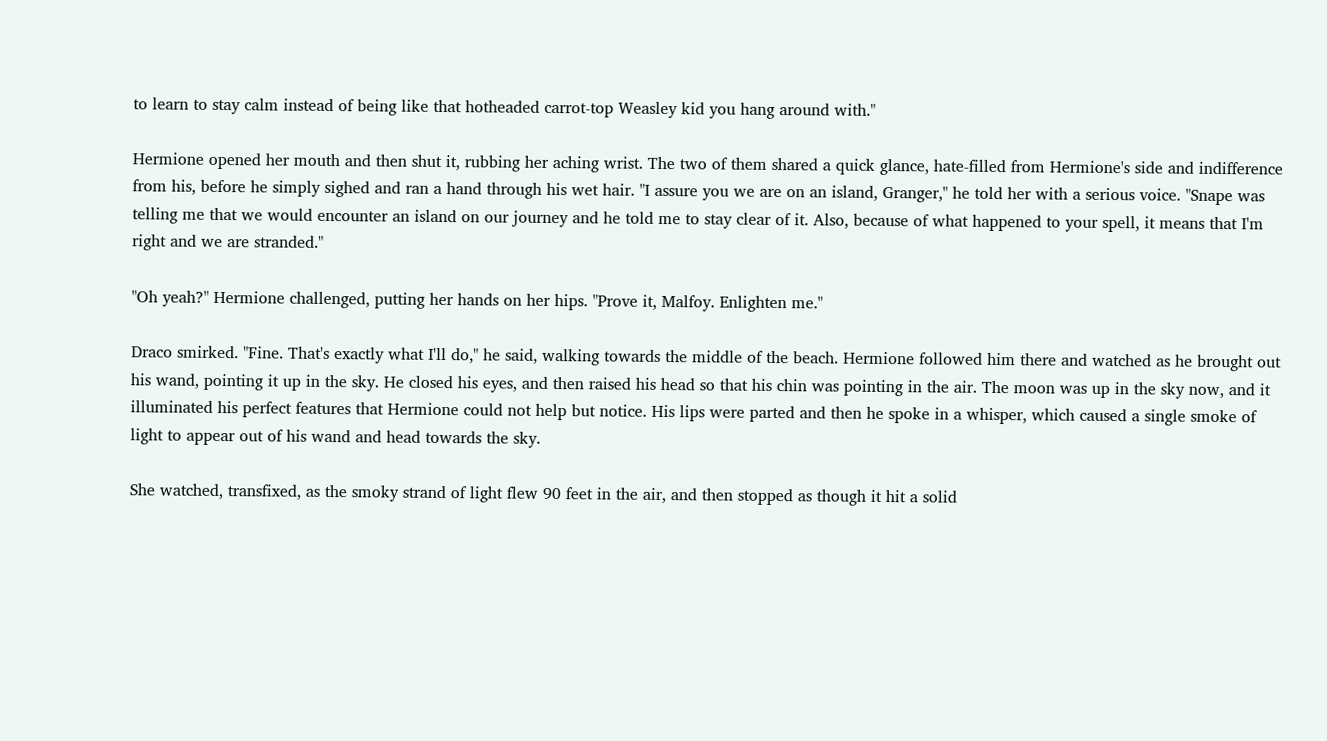to learn to stay calm instead of being like that hotheaded carrot-top Weasley kid you hang around with."

Hermione opened her mouth and then shut it, rubbing her aching wrist. The two of them shared a quick glance, hate-filled from Hermione's side and indifference from his, before he simply sighed and ran a hand through his wet hair. "I assure you we are on an island, Granger," he told her with a serious voice. "Snape was telling me that we would encounter an island on our journey and he told me to stay clear of it. Also, because of what happened to your spell, it means that I'm right and we are stranded."

"Oh yeah?" Hermione challenged, putting her hands on her hips. "Prove it, Malfoy. Enlighten me."

Draco smirked. "Fine. That's exactly what I'll do," he said, walking towards the middle of the beach. Hermione followed him there and watched as he brought out his wand, pointing it up in the sky. He closed his eyes, and then raised his head so that his chin was pointing in the air. The moon was up in the sky now, and it illuminated his perfect features that Hermione could not help but notice. His lips were parted and then he spoke in a whisper, which caused a single smoke of light to appear out of his wand and head towards the sky.

She watched, transfixed, as the smoky strand of light flew 90 feet in the air, and then stopped as though it hit a solid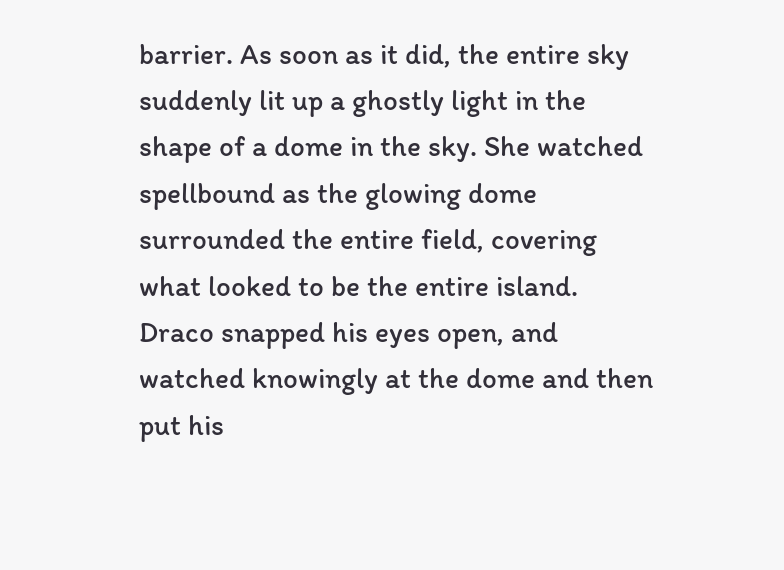barrier. As soon as it did, the entire sky suddenly lit up a ghostly light in the shape of a dome in the sky. She watched spellbound as the glowing dome surrounded the entire field, covering what looked to be the entire island. Draco snapped his eyes open, and watched knowingly at the dome and then put his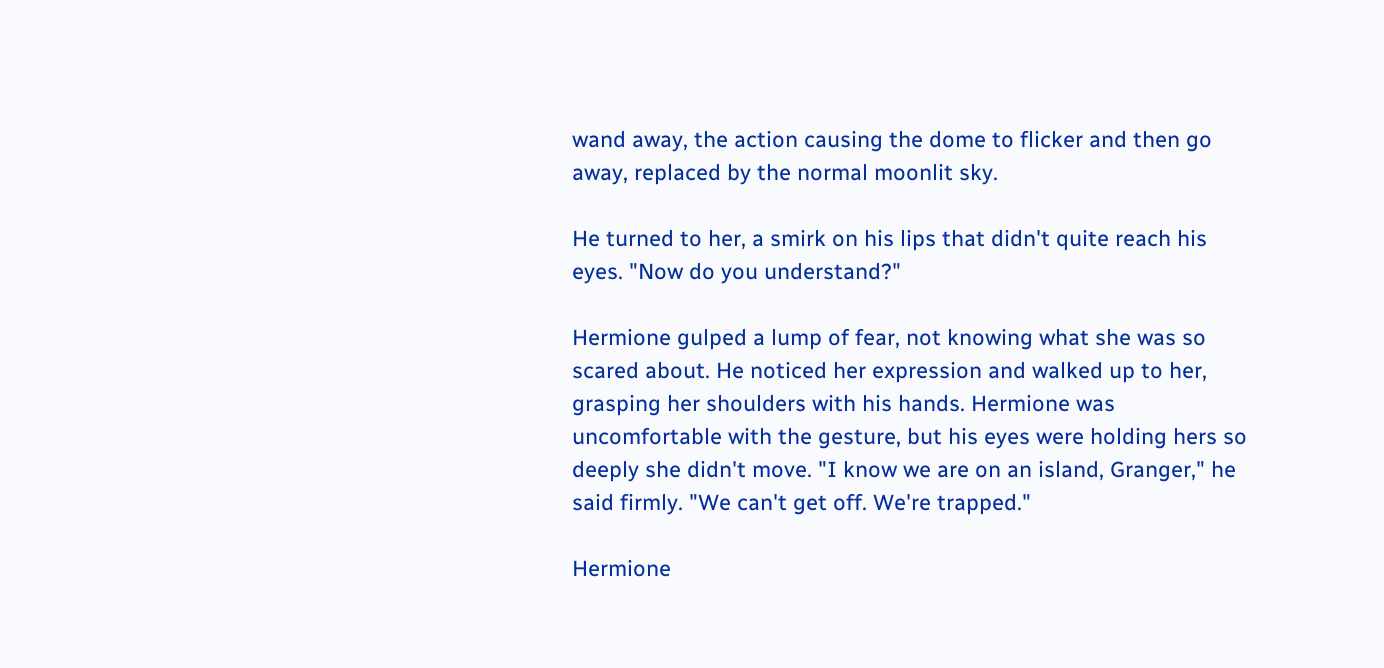wand away, the action causing the dome to flicker and then go away, replaced by the normal moonlit sky.

He turned to her, a smirk on his lips that didn't quite reach his eyes. "Now do you understand?"

Hermione gulped a lump of fear, not knowing what she was so scared about. He noticed her expression and walked up to her, grasping her shoulders with his hands. Hermione was uncomfortable with the gesture, but his eyes were holding hers so deeply she didn't move. "I know we are on an island, Granger," he said firmly. "We can't get off. We're trapped."

Hermione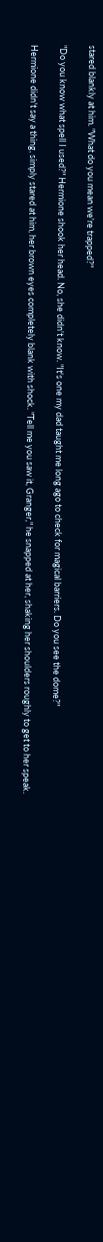stared blankly at him. "What do you mean we're trapped?"

"Do you know what spell I used?" Hermione shook her head. No, she didn't know. "It's one my dad taught me long ago to check for magical barriers. Do you see the dome?"

Hermione didn't say a thing, simply stared at him, her brown eyes completely blank with shock. "Tell me you saw it, Granger," he snapped at her, shaking her shoulders roughly to get to her speak.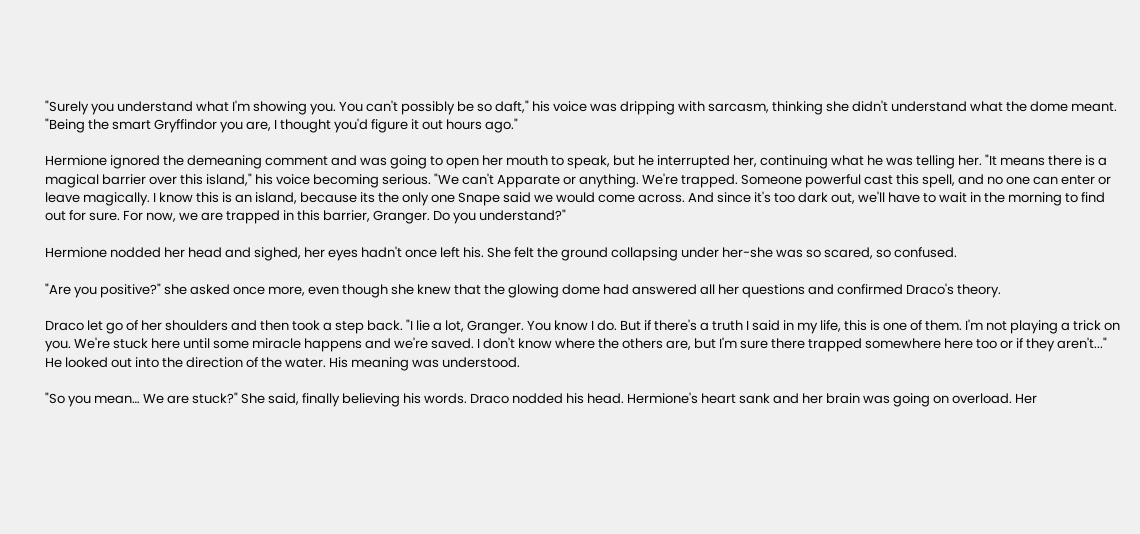"Surely you understand what I'm showing you. You can't possibly be so daft," his voice was dripping with sarcasm, thinking she didn't understand what the dome meant. "Being the smart Gryffindor you are, I thought you'd figure it out hours ago."

Hermione ignored the demeaning comment and was going to open her mouth to speak, but he interrupted her, continuing what he was telling her. "It means there is a magical barrier over this island," his voice becoming serious. "We can't Apparate or anything. We're trapped. Someone powerful cast this spell, and no one can enter or leave magically. I know this is an island, because its the only one Snape said we would come across. And since it's too dark out, we'll have to wait in the morning to find out for sure. For now, we are trapped in this barrier, Granger. Do you understand?"

Hermione nodded her head and sighed, her eyes hadn't once left his. She felt the ground collapsing under her-she was so scared, so confused.

"Are you positive?" she asked once more, even though she knew that the glowing dome had answered all her questions and confirmed Draco's theory.

Draco let go of her shoulders and then took a step back. "I lie a lot, Granger. You know I do. But if there's a truth I said in my life, this is one of them. I'm not playing a trick on you. We're stuck here until some miracle happens and we're saved. I don't know where the others are, but I'm sure there trapped somewhere here too or if they aren't..." He looked out into the direction of the water. His meaning was understood.

"So you mean… We are stuck?" She said, finally believing his words. Draco nodded his head. Hermione's heart sank and her brain was going on overload. Her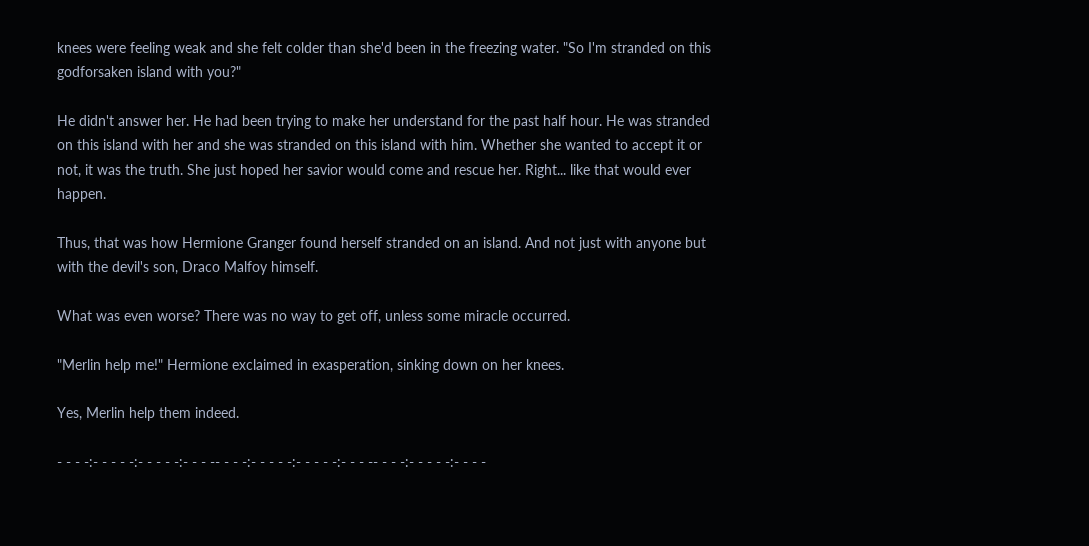knees were feeling weak and she felt colder than she'd been in the freezing water. "So I'm stranded on this godforsaken island with you?"

He didn't answer her. He had been trying to make her understand for the past half hour. He was stranded on this island with her and she was stranded on this island with him. Whether she wanted to accept it or not, it was the truth. She just hoped her savior would come and rescue her. Right... like that would ever happen.

Thus, that was how Hermione Granger found herself stranded on an island. And not just with anyone but with the devil's son, Draco Malfoy himself.

What was even worse? There was no way to get off, unless some miracle occurred.

"Merlin help me!" Hermione exclaimed in exasperation, sinking down on her knees.

Yes, Merlin help them indeed.

- - - -:- - - - -:- - - - -:- - - -- - - -:- - - - -:- - - - -:- - - -- - - -:- - - - -:- - - -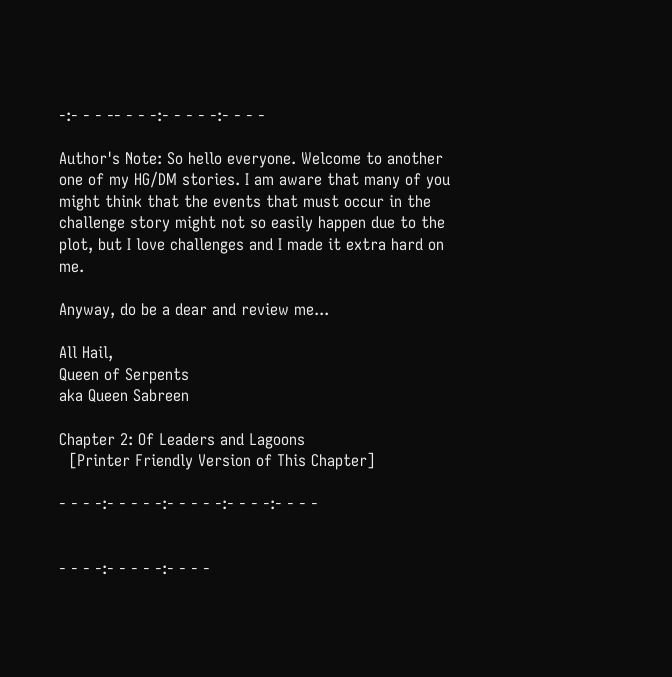-:- - - -- - - -:- - - - -:- - - -

Author's Note: So hello everyone. Welcome to another one of my HG/DM stories. I am aware that many of you might think that the events that must occur in the challenge story might not so easily happen due to the plot, but I love challenges and I made it extra hard on me.

Anyway, do be a dear and review me...

All Hail,
Queen of Serpents
aka Queen Sabreen

Chapter 2: Of Leaders and Lagoons
  [Printer Friendly Version of This Chapter]

- - - -:- - - - -:- - - - -:- - - -:- - - -


- - - -:- - - - -:- - - -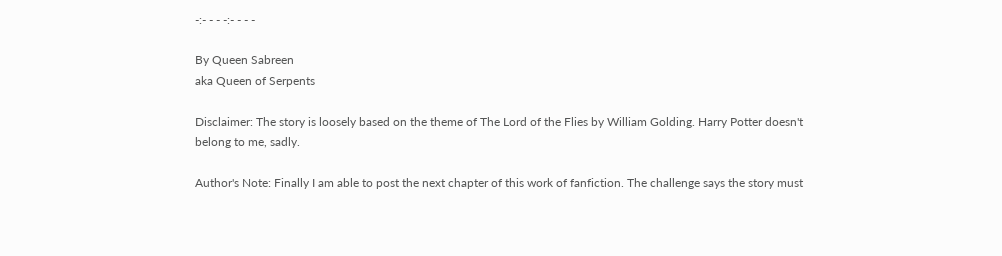-:- - - -:- - - -

By Queen Sabreen
aka Queen of Serpents

Disclaimer: The story is loosely based on the theme of The Lord of the Flies by William Golding. Harry Potter doesn't belong to me, sadly.

Author's Note: Finally I am able to post the next chapter of this work of fanfiction. The challenge says the story must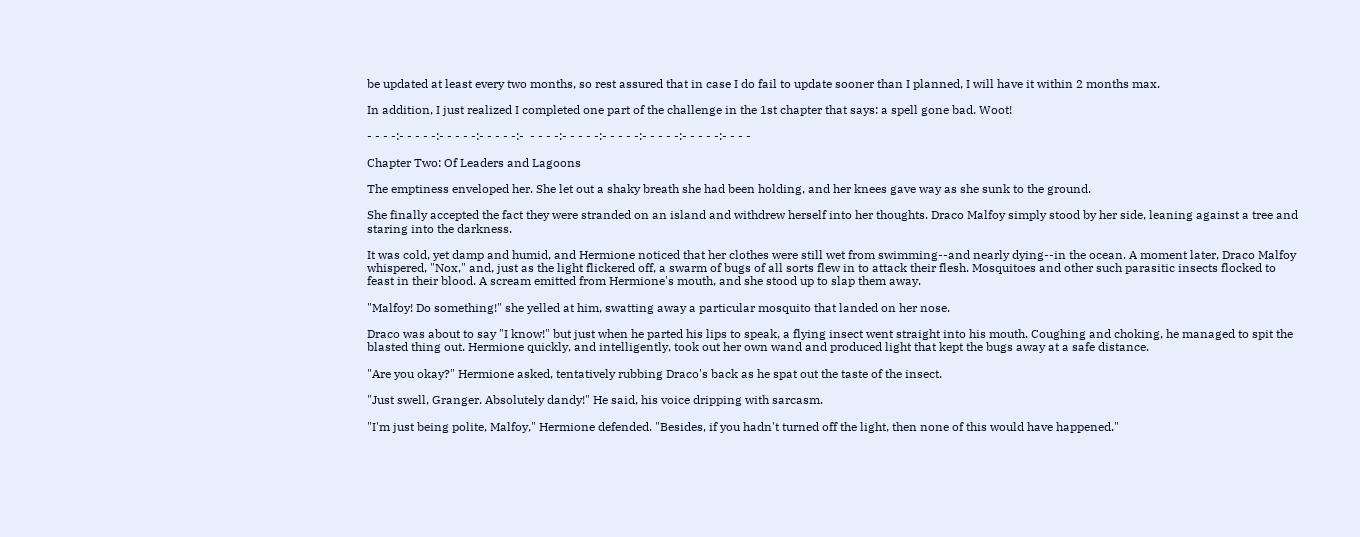be updated at least every two months, so rest assured that in case I do fail to update sooner than I planned, I will have it within 2 months max.

In addition, I just realized I completed one part of the challenge in the 1st chapter that says: a spell gone bad. Woot!

- - - -:- - - - -:- - - - -:- - - - -:-  - - - -:- - - - -:- - - - -:- - - - -:- - - - -:- - - -

Chapter Two: Of Leaders and Lagoons

The emptiness enveloped her. She let out a shaky breath she had been holding, and her knees gave way as she sunk to the ground.

She finally accepted the fact they were stranded on an island and withdrew herself into her thoughts. Draco Malfoy simply stood by her side, leaning against a tree and staring into the darkness.

It was cold, yet damp and humid, and Hermione noticed that her clothes were still wet from swimming--and nearly dying--in the ocean. A moment later, Draco Malfoy whispered, "Nox," and, just as the light flickered off, a swarm of bugs of all sorts flew in to attack their flesh. Mosquitoes and other such parasitic insects flocked to feast in their blood. A scream emitted from Hermione's mouth, and she stood up to slap them away.

"Malfoy! Do something!" she yelled at him, swatting away a particular mosquito that landed on her nose.

Draco was about to say "I know!" but just when he parted his lips to speak, a flying insect went straight into his mouth. Coughing and choking, he managed to spit the blasted thing out. Hermione quickly, and intelligently, took out her own wand and produced light that kept the bugs away at a safe distance.

"Are you okay?" Hermione asked, tentatively rubbing Draco's back as he spat out the taste of the insect.

"Just swell, Granger. Absolutely dandy!" He said, his voice dripping with sarcasm.

"I'm just being polite, Malfoy," Hermione defended. "Besides, if you hadn't turned off the light, then none of this would have happened."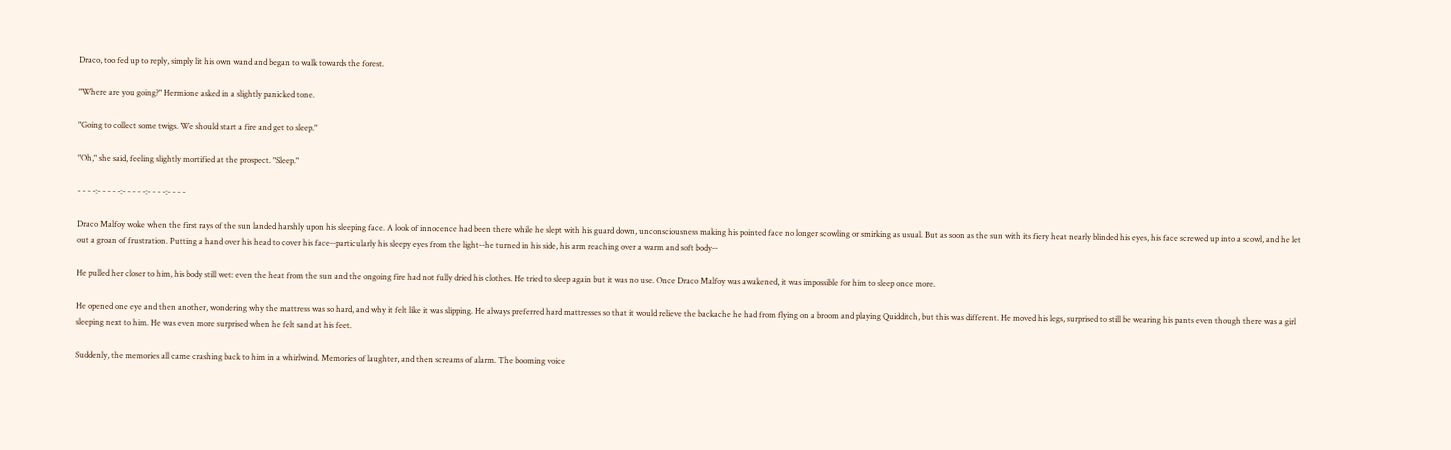Draco, too fed up to reply, simply lit his own wand and began to walk towards the forest.

"Where are you going?" Hermione asked in a slightly panicked tone.

"Going to collect some twigs. We should start a fire and get to sleep."

"Oh," she said, feeling slightly mortified at the prospect. "Sleep."

- - - -:- - - - -:- - - - -:- - - -:- - - -

Draco Malfoy woke when the first rays of the sun landed harshly upon his sleeping face. A look of innocence had been there while he slept with his guard down, unconsciousness making his pointed face no longer scowling or smirking as usual. But as soon as the sun with its fiery heat nearly blinded his eyes, his face screwed up into a scowl, and he let out a groan of frustration. Putting a hand over his head to cover his face--particularly his sleepy eyes from the light--he turned in his side, his arm reaching over a warm and soft body--

He pulled her closer to him, his body still wet: even the heat from the sun and the ongoing fire had not fully dried his clothes. He tried to sleep again but it was no use. Once Draco Malfoy was awakened, it was impossible for him to sleep once more.

He opened one eye and then another, wondering why the mattress was so hard, and why it felt like it was slipping. He always preferred hard mattresses so that it would relieve the backache he had from flying on a broom and playing Quidditch, but this was different. He moved his legs, surprised to still be wearing his pants even though there was a girl sleeping next to him. He was even more surprised when he felt sand at his feet.

Suddenly, the memories all came crashing back to him in a whirlwind. Memories of laughter, and then screams of alarm. The booming voice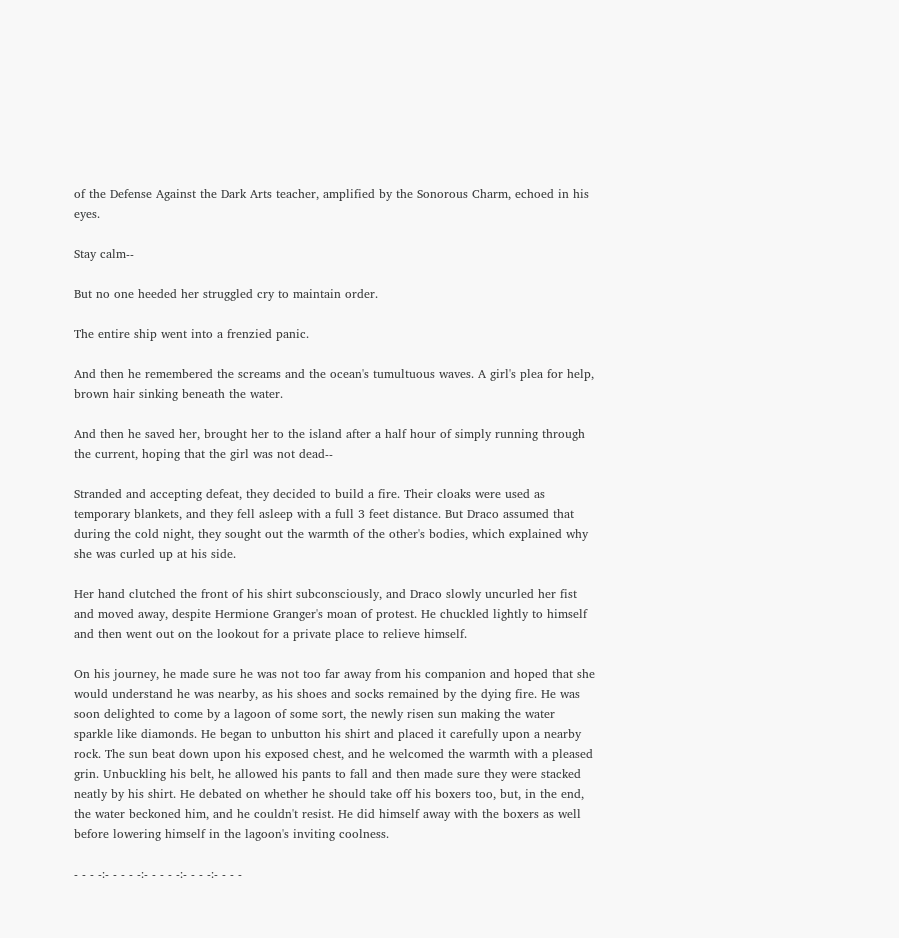of the Defense Against the Dark Arts teacher, amplified by the Sonorous Charm, echoed in his eyes.

Stay calm--

But no one heeded her struggled cry to maintain order.

The entire ship went into a frenzied panic.

And then he remembered the screams and the ocean's tumultuous waves. A girl's plea for help, brown hair sinking beneath the water.

And then he saved her, brought her to the island after a half hour of simply running through the current, hoping that the girl was not dead--

Stranded and accepting defeat, they decided to build a fire. Their cloaks were used as temporary blankets, and they fell asleep with a full 3 feet distance. But Draco assumed that during the cold night, they sought out the warmth of the other's bodies, which explained why she was curled up at his side.

Her hand clutched the front of his shirt subconsciously, and Draco slowly uncurled her fist and moved away, despite Hermione Granger's moan of protest. He chuckled lightly to himself and then went out on the lookout for a private place to relieve himself.

On his journey, he made sure he was not too far away from his companion and hoped that she would understand he was nearby, as his shoes and socks remained by the dying fire. He was soon delighted to come by a lagoon of some sort, the newly risen sun making the water sparkle like diamonds. He began to unbutton his shirt and placed it carefully upon a nearby rock. The sun beat down upon his exposed chest, and he welcomed the warmth with a pleased grin. Unbuckling his belt, he allowed his pants to fall and then made sure they were stacked neatly by his shirt. He debated on whether he should take off his boxers too, but, in the end, the water beckoned him, and he couldn't resist. He did himself away with the boxers as well before lowering himself in the lagoon's inviting coolness.

- - - -:- - - - -:- - - - -:- - - -:- - - -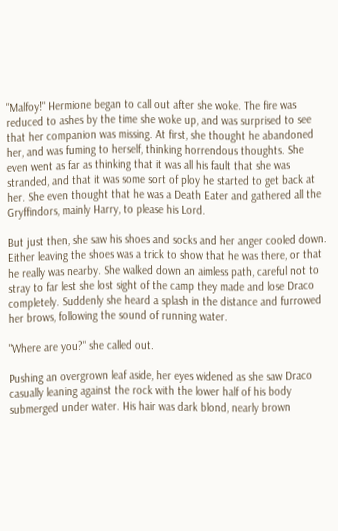"Malfoy!" Hermione began to call out after she woke. The fire was reduced to ashes by the time she woke up, and was surprised to see that her companion was missing. At first, she thought he abandoned her, and was fuming to herself, thinking horrendous thoughts. She even went as far as thinking that it was all his fault that she was stranded, and that it was some sort of ploy he started to get back at her. She even thought that he was a Death Eater and gathered all the Gryffindors, mainly Harry, to please his Lord.

But just then, she saw his shoes and socks and her anger cooled down. Either leaving the shoes was a trick to show that he was there, or that he really was nearby. She walked down an aimless path, careful not to stray to far lest she lost sight of the camp they made and lose Draco completely. Suddenly she heard a splash in the distance and furrowed her brows, following the sound of running water.

"Where are you?" she called out.

Pushing an overgrown leaf aside, her eyes widened as she saw Draco casually leaning against the rock with the lower half of his body submerged under water. His hair was dark blond, nearly brown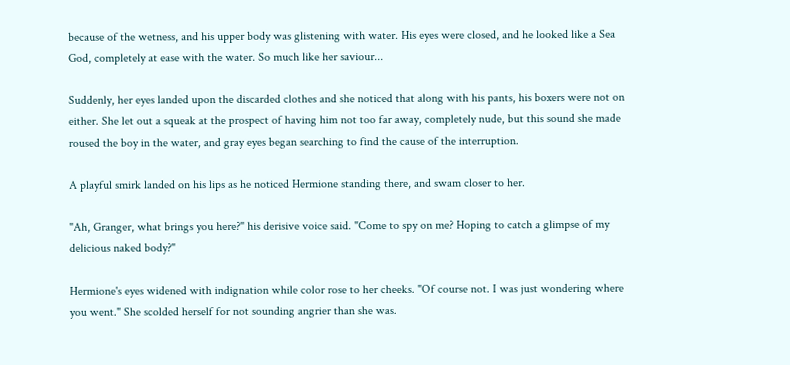because of the wetness, and his upper body was glistening with water. His eyes were closed, and he looked like a Sea God, completely at ease with the water. So much like her saviour...

Suddenly, her eyes landed upon the discarded clothes and she noticed that along with his pants, his boxers were not on either. She let out a squeak at the prospect of having him not too far away, completely nude, but this sound she made roused the boy in the water, and gray eyes began searching to find the cause of the interruption.

A playful smirk landed on his lips as he noticed Hermione standing there, and swam closer to her.

"Ah, Granger, what brings you here?" his derisive voice said. "Come to spy on me? Hoping to catch a glimpse of my delicious naked body?"

Hermione's eyes widened with indignation while color rose to her cheeks. "Of course not. I was just wondering where you went." She scolded herself for not sounding angrier than she was.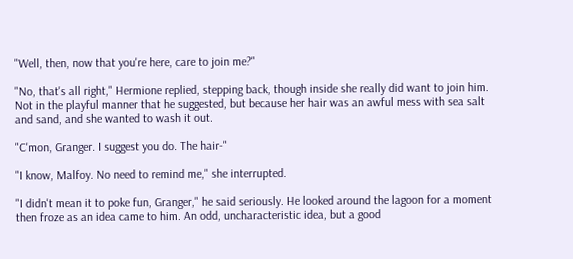"Well, then, now that you're here, care to join me?"

"No, that's all right," Hermione replied, stepping back, though inside she really did want to join him. Not in the playful manner that he suggested, but because her hair was an awful mess with sea salt and sand, and she wanted to wash it out.

"C'mon, Granger. I suggest you do. The hair-"

"I know, Malfoy. No need to remind me," she interrupted.

"I didn't mean it to poke fun, Granger," he said seriously. He looked around the lagoon for a moment then froze as an idea came to him. An odd, uncharacteristic idea, but a good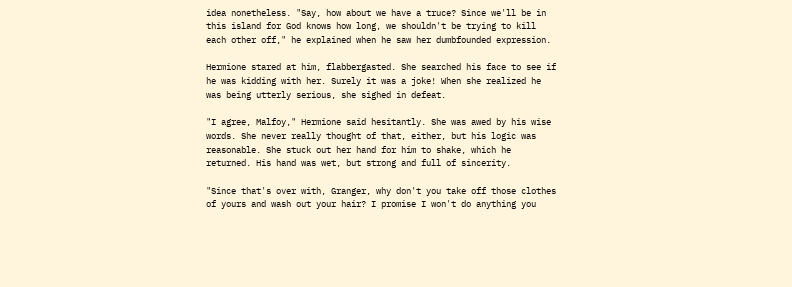idea nonetheless. "Say, how about we have a truce? Since we'll be in this island for God knows how long, we shouldn't be trying to kill each other off," he explained when he saw her dumbfounded expression.

Hermione stared at him, flabbergasted. She searched his face to see if he was kidding with her. Surely it was a joke! When she realized he was being utterly serious, she sighed in defeat.

"I agree, Malfoy," Hermione said hesitantly. She was awed by his wise words. She never really thought of that, either, but his logic was reasonable. She stuck out her hand for him to shake, which he returned. His hand was wet, but strong and full of sincerity.

"Since that's over with, Granger, why don't you take off those clothes of yours and wash out your hair? I promise I won't do anything you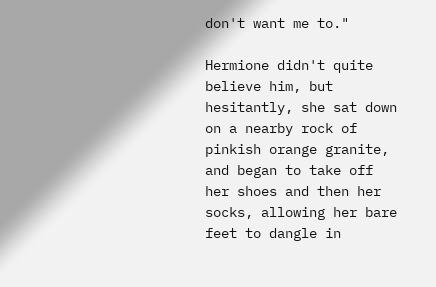don't want me to."

Hermione didn't quite believe him, but hesitantly, she sat down on a nearby rock of pinkish orange granite, and began to take off her shoes and then her socks, allowing her bare feet to dangle in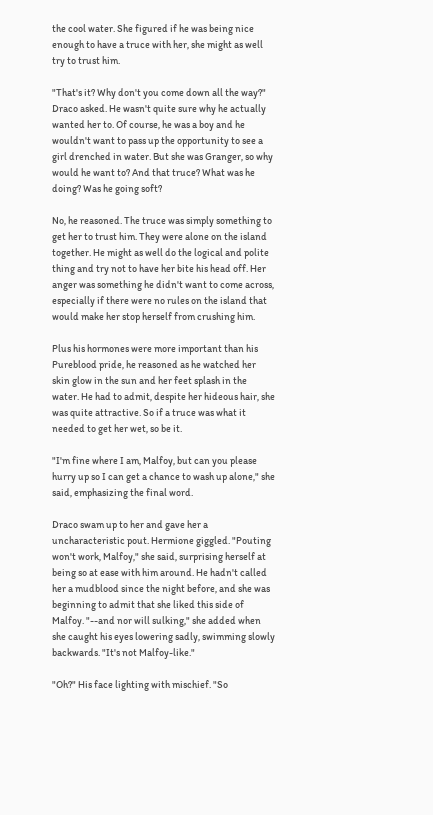the cool water. She figured if he was being nice enough to have a truce with her, she might as well try to trust him.

"That's it? Why don't you come down all the way?" Draco asked. He wasn't quite sure why he actually wanted her to. Of course, he was a boy and he wouldn't want to pass up the opportunity to see a girl drenched in water. But she was Granger, so why would he want to? And that truce? What was he doing? Was he going soft?

No, he reasoned. The truce was simply something to get her to trust him. They were alone on the island together. He might as well do the logical and polite thing and try not to have her bite his head off. Her anger was something he didn't want to come across, especially if there were no rules on the island that would make her stop herself from crushing him.

Plus his hormones were more important than his Pureblood pride, he reasoned as he watched her skin glow in the sun and her feet splash in the water. He had to admit, despite her hideous hair, she was quite attractive. So if a truce was what it needed to get her wet, so be it.

"I'm fine where I am, Malfoy, but can you please hurry up so I can get a chance to wash up alone," she said, emphasizing the final word.

Draco swam up to her and gave her a uncharacteristic pout. Hermione giggled. "Pouting won't work, Malfoy," she said, surprising herself at being so at ease with him around. He hadn't called her a mudblood since the night before, and she was beginning to admit that she liked this side of Malfoy. "--and nor will sulking," she added when she caught his eyes lowering sadly, swimming slowly backwards. "It's not Malfoy-like."

"Oh?" His face lighting with mischief. "So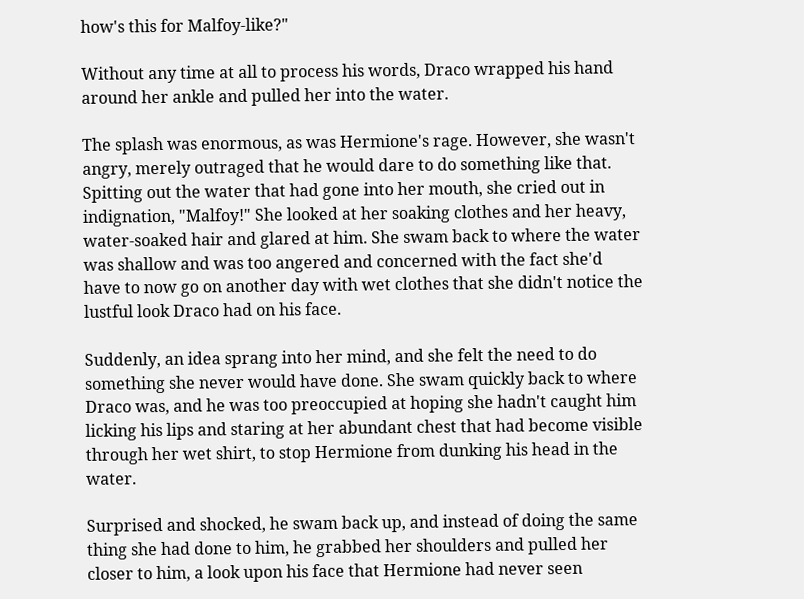how's this for Malfoy-like?"

Without any time at all to process his words, Draco wrapped his hand around her ankle and pulled her into the water.

The splash was enormous, as was Hermione's rage. However, she wasn't angry, merely outraged that he would dare to do something like that. Spitting out the water that had gone into her mouth, she cried out in indignation, "Malfoy!" She looked at her soaking clothes and her heavy, water-soaked hair and glared at him. She swam back to where the water was shallow and was too angered and concerned with the fact she'd have to now go on another day with wet clothes that she didn't notice the lustful look Draco had on his face.

Suddenly, an idea sprang into her mind, and she felt the need to do something she never would have done. She swam quickly back to where Draco was, and he was too preoccupied at hoping she hadn't caught him licking his lips and staring at her abundant chest that had become visible through her wet shirt, to stop Hermione from dunking his head in the water.

Surprised and shocked, he swam back up, and instead of doing the same thing she had done to him, he grabbed her shoulders and pulled her closer to him, a look upon his face that Hermione had never seen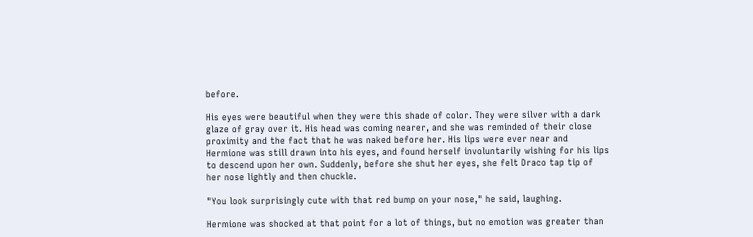before.

His eyes were beautiful when they were this shade of color. They were silver with a dark glaze of gray over it. His head was coming nearer, and she was reminded of their close proximity and the fact that he was naked before her. His lips were ever near and Hermione was still drawn into his eyes, and found herself involuntarily wishing for his lips to descend upon her own. Suddenly, before she shut her eyes, she felt Draco tap tip of her nose lightly and then chuckle.

"You look surprisingly cute with that red bump on your nose," he said, laughing.

Hermione was shocked at that point for a lot of things, but no emotion was greater than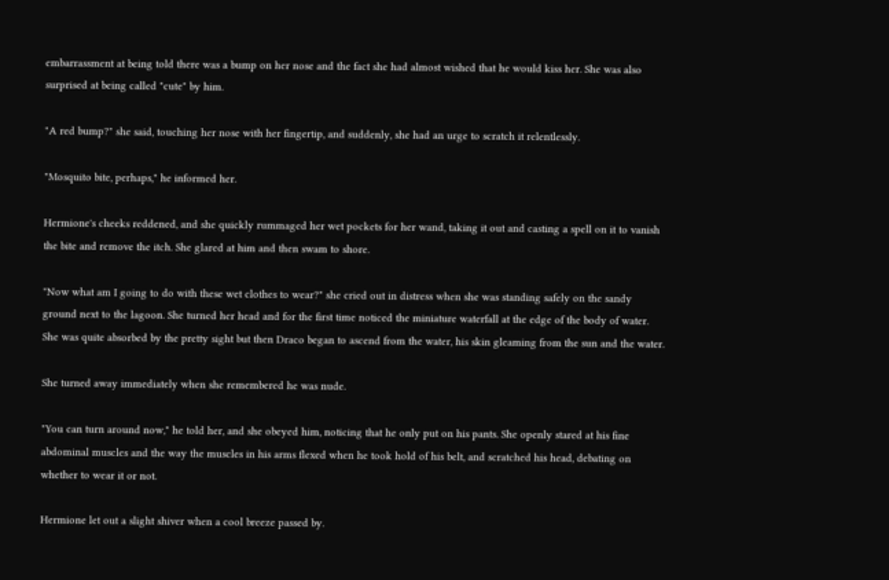embarrassment at being told there was a bump on her nose and the fact she had almost wished that he would kiss her. She was also surprised at being called "cute" by him.

"A red bump?" she said, touching her nose with her fingertip, and suddenly, she had an urge to scratch it relentlessly.

"Mosquito bite, perhaps," he informed her.

Hermione's cheeks reddened, and she quickly rummaged her wet pockets for her wand, taking it out and casting a spell on it to vanish the bite and remove the itch. She glared at him and then swam to shore.

"Now what am I going to do with these wet clothes to wear?" she cried out in distress when she was standing safely on the sandy ground next to the lagoon. She turned her head and for the first time noticed the miniature waterfall at the edge of the body of water. She was quite absorbed by the pretty sight but then Draco began to ascend from the water, his skin gleaming from the sun and the water.

She turned away immediately when she remembered he was nude.

"You can turn around now," he told her, and she obeyed him, noticing that he only put on his pants. She openly stared at his fine abdominal muscles and the way the muscles in his arms flexed when he took hold of his belt, and scratched his head, debating on whether to wear it or not.

Hermione let out a slight shiver when a cool breeze passed by.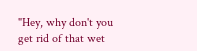"Hey, why don't you get rid of that wet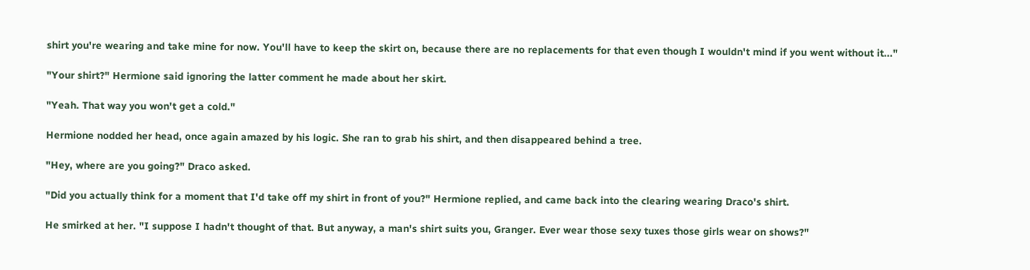shirt you're wearing and take mine for now. You'll have to keep the skirt on, because there are no replacements for that even though I wouldn't mind if you went without it..."

"Your shirt?" Hermione said ignoring the latter comment he made about her skirt.

"Yeah. That way you won't get a cold."

Hermione nodded her head, once again amazed by his logic. She ran to grab his shirt, and then disappeared behind a tree.

"Hey, where are you going?" Draco asked.

"Did you actually think for a moment that I'd take off my shirt in front of you?" Hermione replied, and came back into the clearing wearing Draco's shirt.

He smirked at her. "I suppose I hadn't thought of that. But anyway, a man's shirt suits you, Granger. Ever wear those sexy tuxes those girls wear on shows?"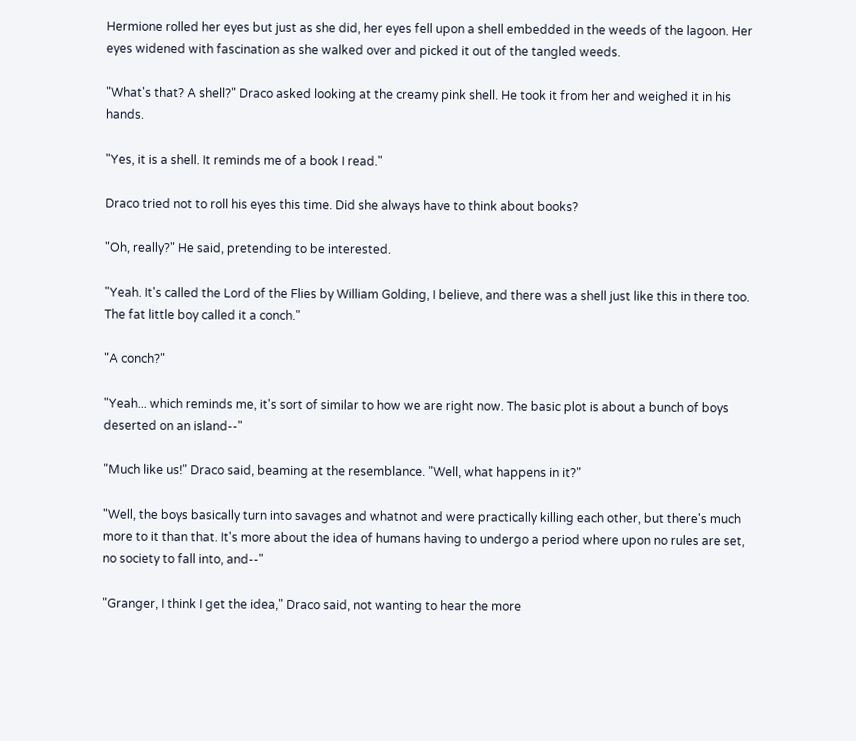Hermione rolled her eyes but just as she did, her eyes fell upon a shell embedded in the weeds of the lagoon. Her eyes widened with fascination as she walked over and picked it out of the tangled weeds.

"What's that? A shell?" Draco asked looking at the creamy pink shell. He took it from her and weighed it in his hands.

"Yes, it is a shell. It reminds me of a book I read."

Draco tried not to roll his eyes this time. Did she always have to think about books?

"Oh, really?" He said, pretending to be interested.

"Yeah. It's called the Lord of the Flies by William Golding, I believe, and there was a shell just like this in there too. The fat little boy called it a conch."

"A conch?"

"Yeah... which reminds me, it's sort of similar to how we are right now. The basic plot is about a bunch of boys deserted on an island--"

"Much like us!" Draco said, beaming at the resemblance. "Well, what happens in it?"

"Well, the boys basically turn into savages and whatnot and were practically killing each other, but there's much more to it than that. It's more about the idea of humans having to undergo a period where upon no rules are set, no society to fall into, and--"

"Granger, I think I get the idea," Draco said, not wanting to hear the more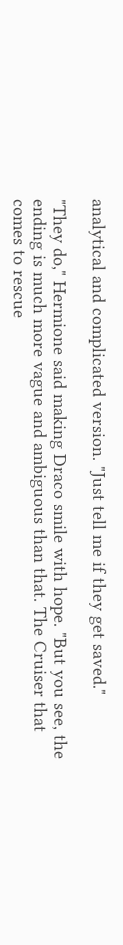analytical and complicated version. "Just tell me if they get saved."

"They do," Hermione said making Draco smile with hope. "But you see, the ending is much more vague and ambiguous than that. The Cruiser that comes to rescue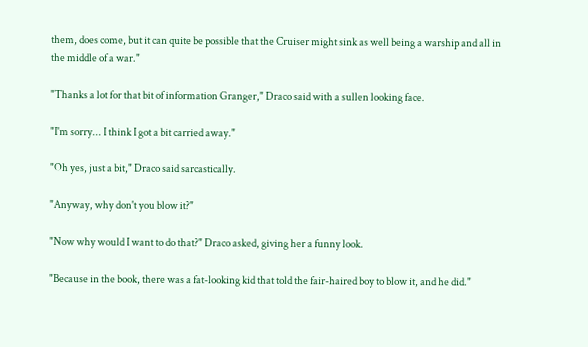them, does come, but it can quite be possible that the Cruiser might sink as well being a warship and all in the middle of a war."

"Thanks a lot for that bit of information Granger," Draco said with a sullen looking face.

"I'm sorry... I think I got a bit carried away."

"Oh yes, just a bit," Draco said sarcastically.

"Anyway, why don't you blow it?"

"Now why would I want to do that?" Draco asked, giving her a funny look.

"Because in the book, there was a fat-looking kid that told the fair-haired boy to blow it, and he did."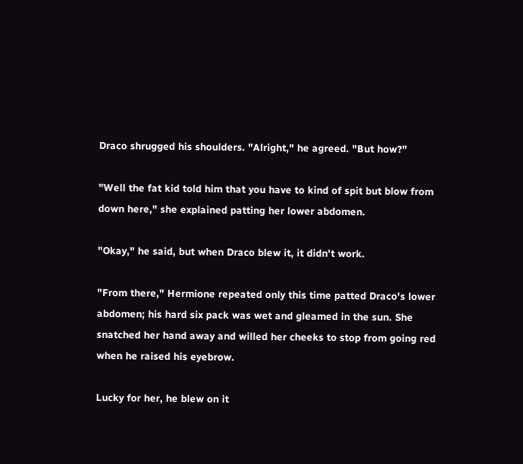Draco shrugged his shoulders. "Alright," he agreed. "But how?"

"Well the fat kid told him that you have to kind of spit but blow from down here," she explained patting her lower abdomen.

"Okay," he said, but when Draco blew it, it didn't work.

"From there," Hermione repeated only this time patted Draco's lower abdomen; his hard six pack was wet and gleamed in the sun. She snatched her hand away and willed her cheeks to stop from going red when he raised his eyebrow.

Lucky for her, he blew on it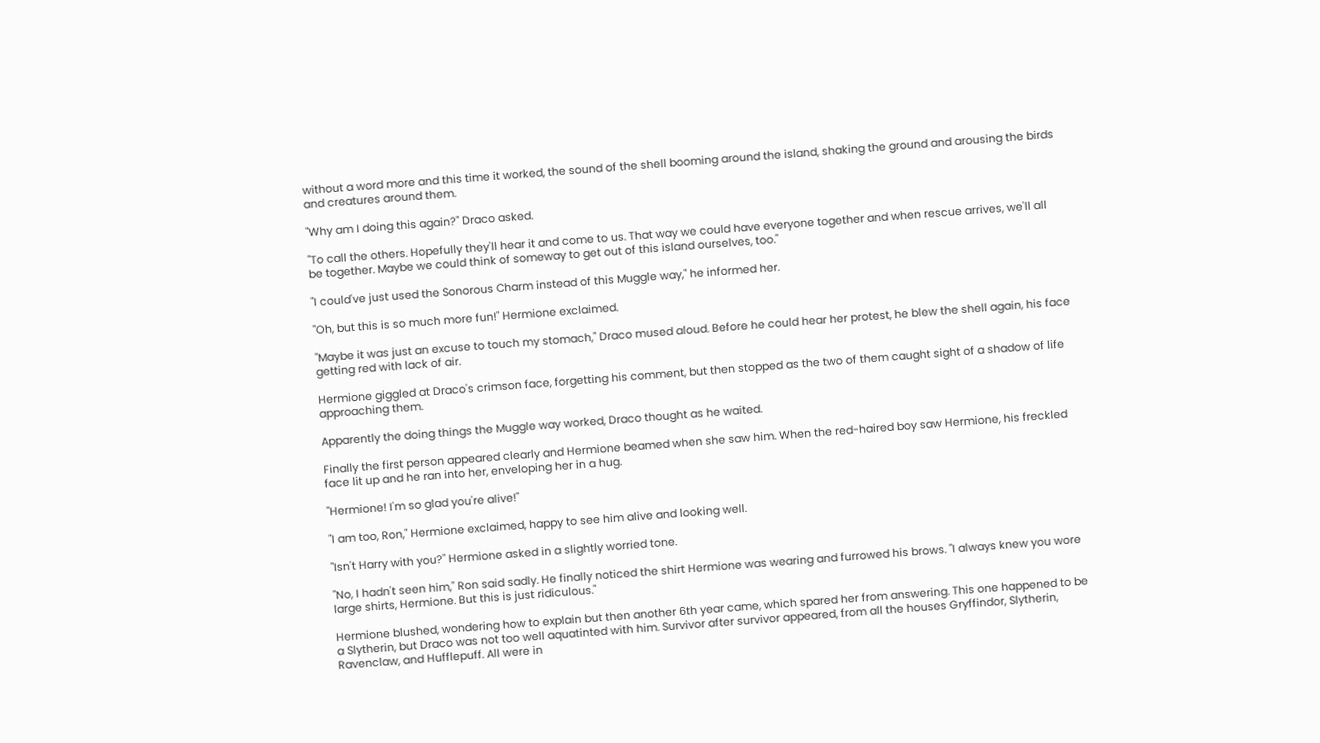without a word more and this time it worked, the sound of the shell booming around the island, shaking the ground and arousing the birds and creatures around them.

"Why am I doing this again?" Draco asked.

"To call the others. Hopefully they'll hear it and come to us. That way we could have everyone together and when rescue arrives, we'll all be together. Maybe we could think of someway to get out of this island ourselves, too."

"I could've just used the Sonorous Charm instead of this Muggle way," he informed her.

"Oh, but this is so much more fun!" Hermione exclaimed.

"Maybe it was just an excuse to touch my stomach," Draco mused aloud. Before he could hear her protest, he blew the shell again, his face getting red with lack of air.

Hermione giggled at Draco's crimson face, forgetting his comment, but then stopped as the two of them caught sight of a shadow of life approaching them.

Apparently the doing things the Muggle way worked, Draco thought as he waited.

Finally the first person appeared clearly and Hermione beamed when she saw him. When the red-haired boy saw Hermione, his freckled face lit up and he ran into her, enveloping her in a hug.

"Hermione! I'm so glad you're alive!"

"I am too, Ron," Hermione exclaimed, happy to see him alive and looking well.

"Isn't Harry with you?" Hermione asked in a slightly worried tone.

"No, I hadn't seen him," Ron said sadly. He finally noticed the shirt Hermione was wearing and furrowed his brows. "I always knew you wore large shirts, Hermione. But this is just ridiculous."

Hermione blushed, wondering how to explain but then another 6th year came, which spared her from answering. This one happened to be a Slytherin, but Draco was not too well aquatinted with him. Survivor after survivor appeared, from all the houses Gryffindor, Slytherin, Ravenclaw, and Hufflepuff. All were in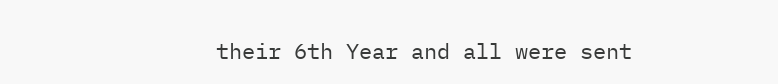their 6th Year and all were sent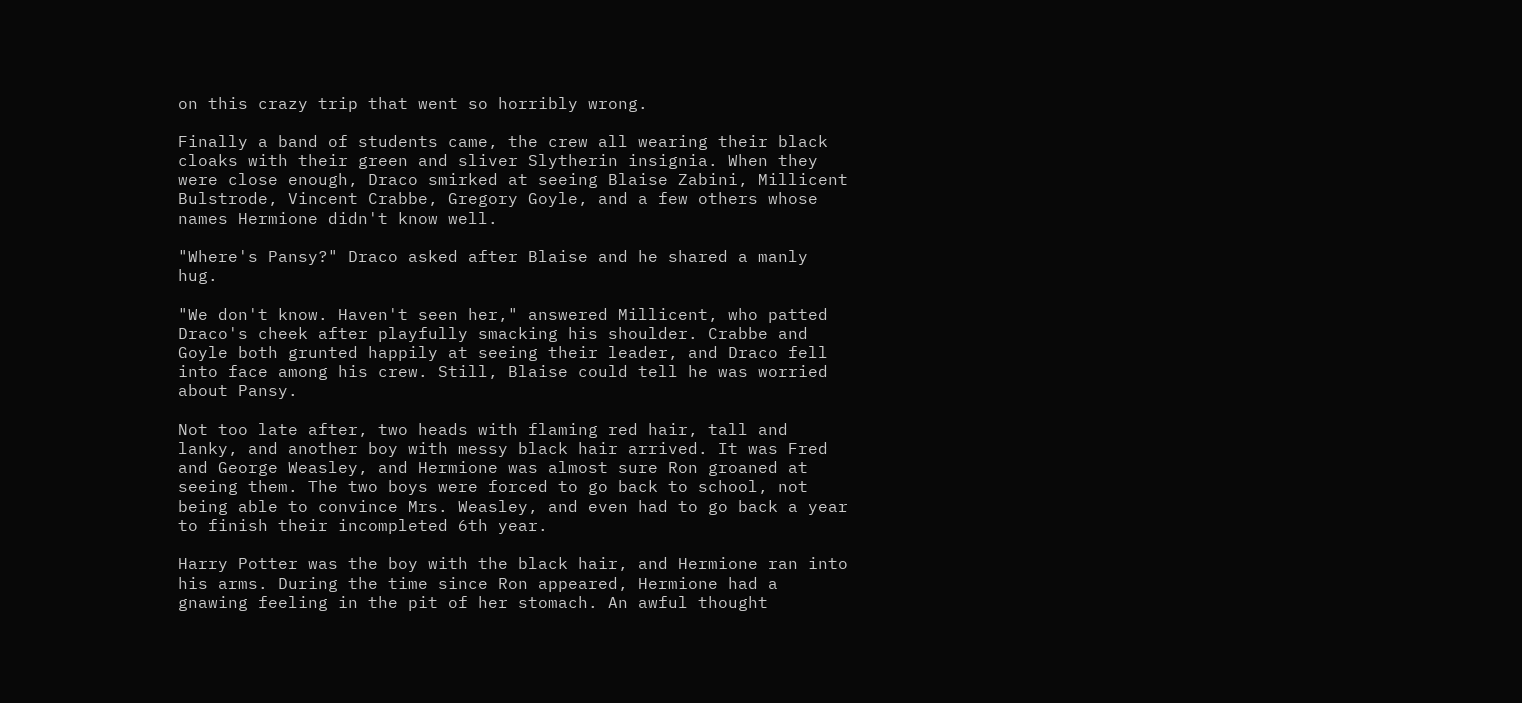on this crazy trip that went so horribly wrong.

Finally a band of students came, the crew all wearing their black cloaks with their green and sliver Slytherin insignia. When they were close enough, Draco smirked at seeing Blaise Zabini, Millicent Bulstrode, Vincent Crabbe, Gregory Goyle, and a few others whose names Hermione didn't know well.

"Where's Pansy?" Draco asked after Blaise and he shared a manly hug.

"We don't know. Haven't seen her," answered Millicent, who patted Draco's cheek after playfully smacking his shoulder. Crabbe and Goyle both grunted happily at seeing their leader, and Draco fell into face among his crew. Still, Blaise could tell he was worried about Pansy.

Not too late after, two heads with flaming red hair, tall and lanky, and another boy with messy black hair arrived. It was Fred and George Weasley, and Hermione was almost sure Ron groaned at seeing them. The two boys were forced to go back to school, not being able to convince Mrs. Weasley, and even had to go back a year to finish their incompleted 6th year.

Harry Potter was the boy with the black hair, and Hermione ran into his arms. During the time since Ron appeared, Hermione had a gnawing feeling in the pit of her stomach. An awful thought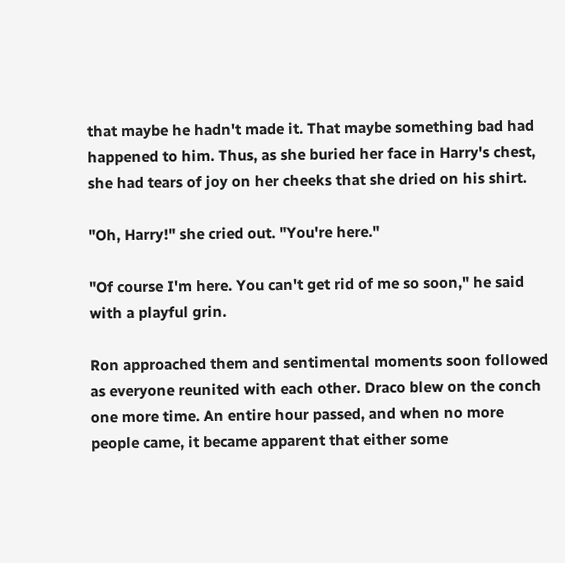that maybe he hadn't made it. That maybe something bad had happened to him. Thus, as she buried her face in Harry's chest, she had tears of joy on her cheeks that she dried on his shirt.

"Oh, Harry!" she cried out. "You're here."

"Of course I'm here. You can't get rid of me so soon," he said with a playful grin.

Ron approached them and sentimental moments soon followed as everyone reunited with each other. Draco blew on the conch one more time. An entire hour passed, and when no more people came, it became apparent that either some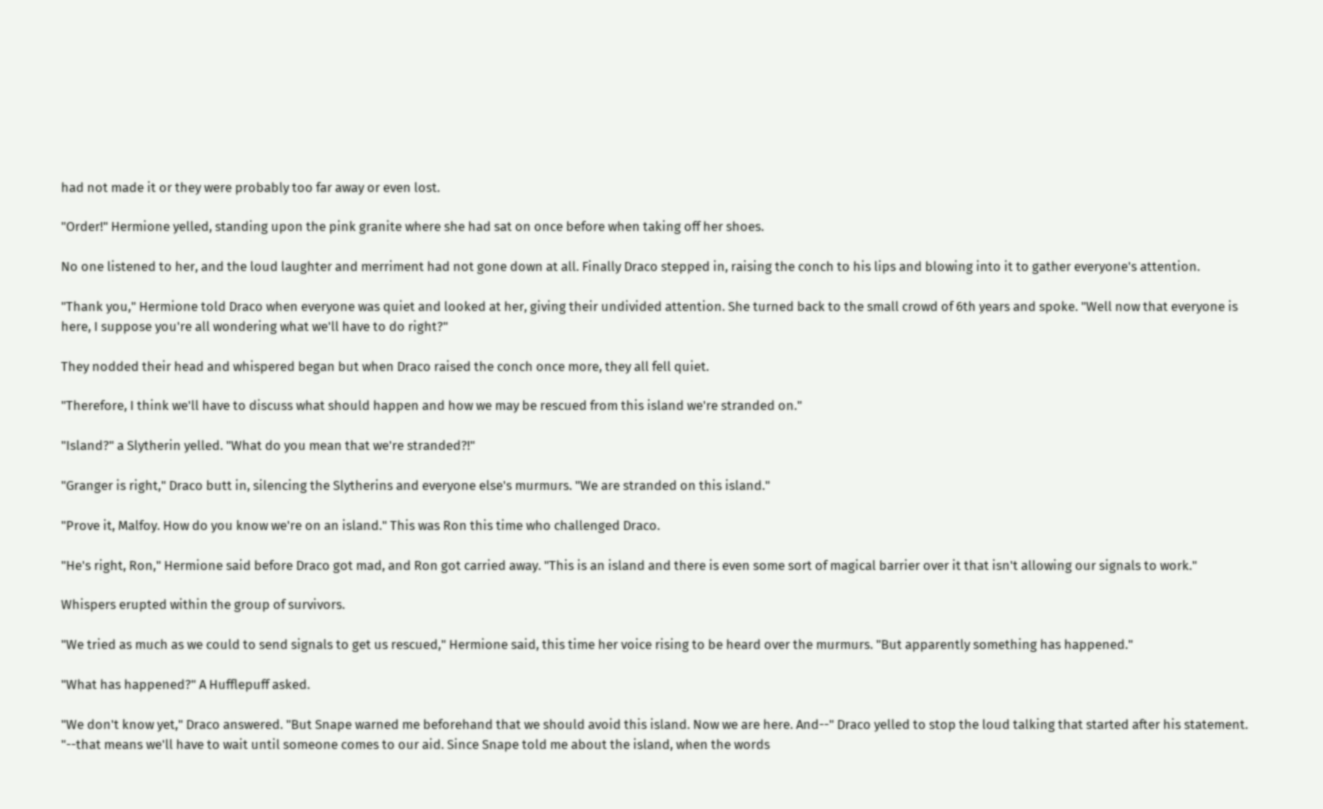had not made it or they were probably too far away or even lost.

"Order!" Hermione yelled, standing upon the pink granite where she had sat on once before when taking off her shoes.

No one listened to her, and the loud laughter and merriment had not gone down at all. Finally Draco stepped in, raising the conch to his lips and blowing into it to gather everyone's attention.

"Thank you," Hermione told Draco when everyone was quiet and looked at her, giving their undivided attention. She turned back to the small crowd of 6th years and spoke. "Well now that everyone is here, I suppose you're all wondering what we'll have to do right?"

They nodded their head and whispered began but when Draco raised the conch once more, they all fell quiet.

"Therefore, I think we'll have to discuss what should happen and how we may be rescued from this island we're stranded on."

"Island?" a Slytherin yelled. "What do you mean that we're stranded?!"

"Granger is right," Draco butt in, silencing the Slytherins and everyone else's murmurs. "We are stranded on this island."

"Prove it, Malfoy. How do you know we're on an island." This was Ron this time who challenged Draco.

"He's right, Ron," Hermione said before Draco got mad, and Ron got carried away. "This is an island and there is even some sort of magical barrier over it that isn't allowing our signals to work."

Whispers erupted within the group of survivors.

"We tried as much as we could to send signals to get us rescued," Hermione said, this time her voice rising to be heard over the murmurs. "But apparently something has happened."

"What has happened?" A Hufflepuff asked.

"We don't know yet," Draco answered. "But Snape warned me beforehand that we should avoid this island. Now we are here. And--" Draco yelled to stop the loud talking that started after his statement. "--that means we'll have to wait until someone comes to our aid. Since Snape told me about the island, when the words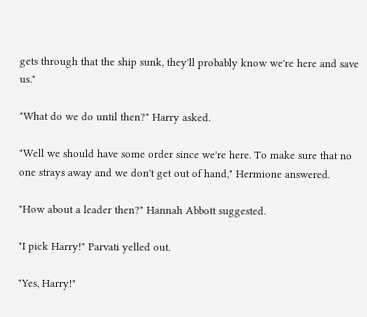gets through that the ship sunk, they'll probably know we're here and save us."

"What do we do until then?" Harry asked.

"Well we should have some order since we're here. To make sure that no one strays away and we don't get out of hand," Hermione answered.

"How about a leader then?" Hannah Abbott suggested.

"I pick Harry!" Parvati yelled out.

"Yes, Harry!"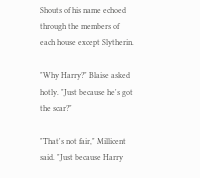Shouts of his name echoed through the members of each house except Slytherin.

"Why Harry?" Blaise asked hotly. "Just because he's got the scar?"

"That's not fair," Millicent said. "Just because Harry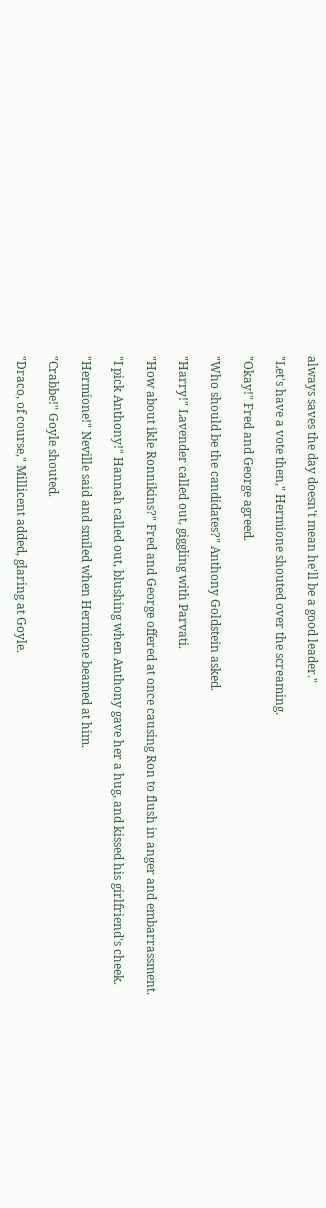always saves the day doesn't mean he'll be a good leader."

"Let's have a vote then," Hermione shouted over the screaming.

"Okay!" Fred and George agreed.

"Who should be the candidates?" Anthony Goldstein asked.

"Harry!" Lavender called out, giggling with Parvati.

"How about ikle Ronnikins?" Fred and George offered at once causing Ron to flush in anger and embarrassment.

"I pick Anthony!" Hannah called out, blushing when Anthony gave her a hug, and kissed his girlfriend's cheek.

"Hermione!" Neville said and smiled when Hermione beamed at him.

"Crabbe!" Goyle shouted.

"Draco, of course," Millicent added, glaring at Goyle.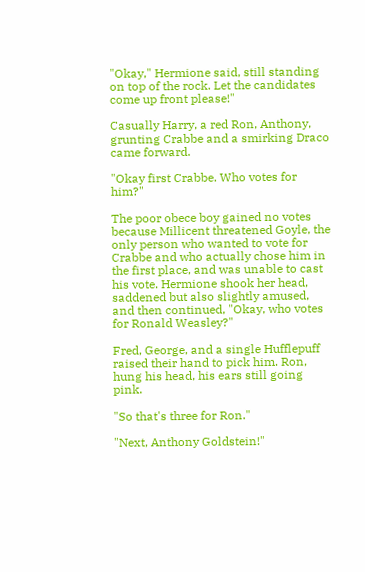"Okay," Hermione said, still standing on top of the rock. Let the candidates come up front please!"

Casually Harry, a red Ron, Anthony, grunting Crabbe and a smirking Draco came forward.

"Okay first Crabbe. Who votes for him?"

The poor obece boy gained no votes because Millicent threatened Goyle, the only person who wanted to vote for Crabbe and who actually chose him in the first place, and was unable to cast his vote. Hermione shook her head, saddened but also slightly amused, and then continued, "Okay, who votes for Ronald Weasley?"

Fred, George, and a single Hufflepuff raised their hand to pick him. Ron, hung his head, his ears still going pink.

"So that's three for Ron."

"Next, Anthony Goldstein!"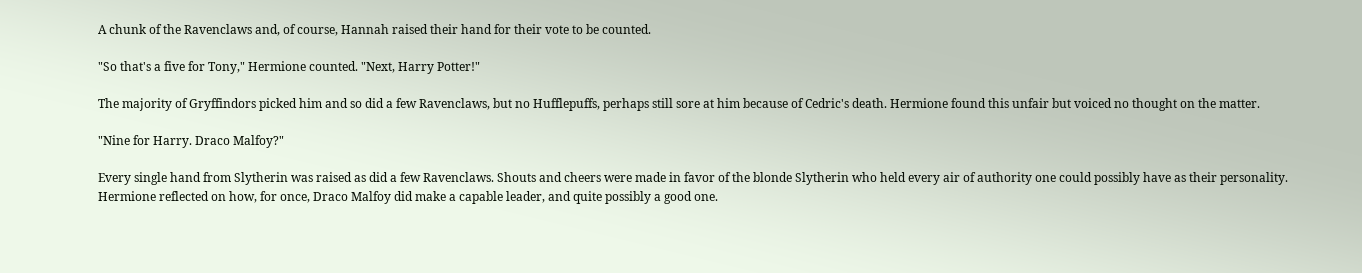A chunk of the Ravenclaws and, of course, Hannah raised their hand for their vote to be counted.

"So that's a five for Tony," Hermione counted. "Next, Harry Potter!"

The majority of Gryffindors picked him and so did a few Ravenclaws, but no Hufflepuffs, perhaps still sore at him because of Cedric's death. Hermione found this unfair but voiced no thought on the matter.

"Nine for Harry. Draco Malfoy?"

Every single hand from Slytherin was raised as did a few Ravenclaws. Shouts and cheers were made in favor of the blonde Slytherin who held every air of authority one could possibly have as their personality. Hermione reflected on how, for once, Draco Malfoy did make a capable leader, and quite possibly a good one.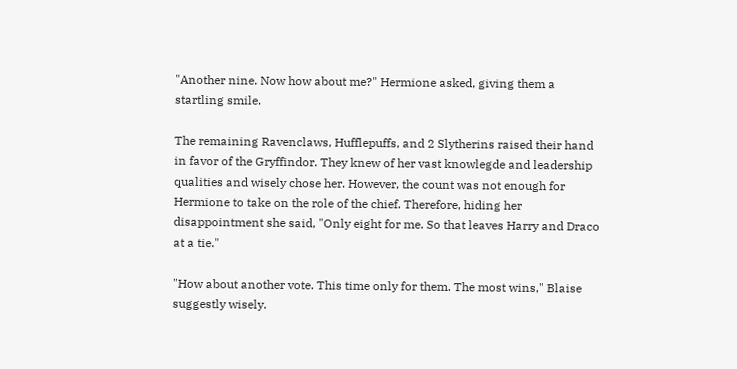"Another nine. Now how about me?" Hermione asked, giving them a startling smile.

The remaining Ravenclaws, Hufflepuffs, and 2 Slytherins raised their hand in favor of the Gryffindor. They knew of her vast knowlegde and leadership qualities and wisely chose her. However, the count was not enough for Hermione to take on the role of the chief. Therefore, hiding her disappointment she said, "Only eight for me. So that leaves Harry and Draco at a tie."

"How about another vote. This time only for them. The most wins," Blaise suggestly wisely.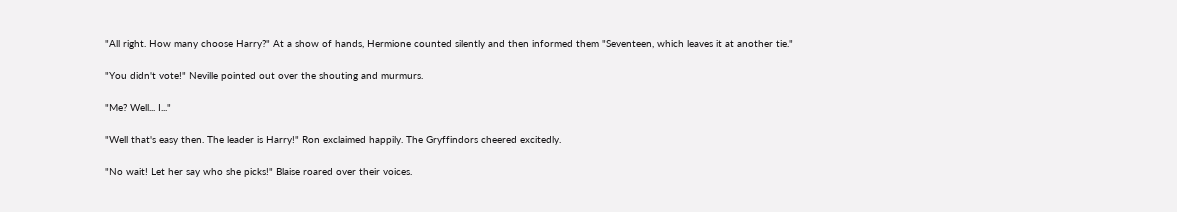"All right. How many choose Harry?" At a show of hands, Hermione counted silently and then informed them "Seventeen, which leaves it at another tie."

"You didn't vote!" Neville pointed out over the shouting and murmurs.

"Me? Well... I..."

"Well that's easy then. The leader is Harry!" Ron exclaimed happily. The Gryffindors cheered excitedly.

"No wait! Let her say who she picks!" Blaise roared over their voices.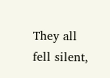They all fell silent,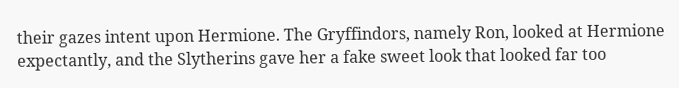their gazes intent upon Hermione. The Gryffindors, namely Ron, looked at Hermione expectantly, and the Slytherins gave her a fake sweet look that looked far too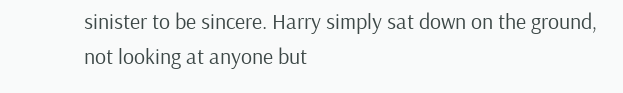sinister to be sincere. Harry simply sat down on the ground, not looking at anyone but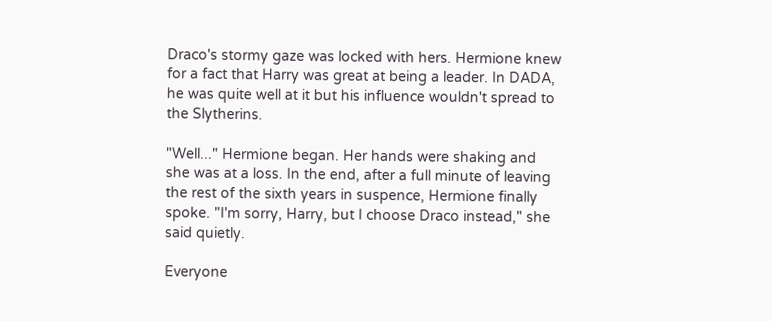Draco's stormy gaze was locked with hers. Hermione knew for a fact that Harry was great at being a leader. In DADA, he was quite well at it but his influence wouldn't spread to the Slytherins.

"Well..." Hermione began. Her hands were shaking and she was at a loss. In the end, after a full minute of leaving the rest of the sixth years in suspence, Hermione finally spoke. "I'm sorry, Harry, but I choose Draco instead," she said quietly.

Everyone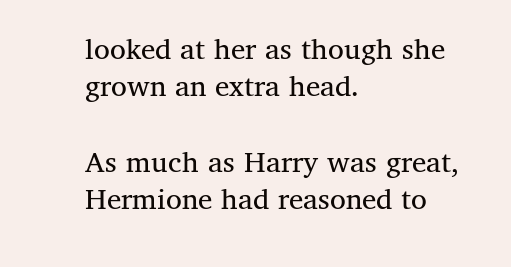looked at her as though she grown an extra head.

As much as Harry was great, Hermione had reasoned to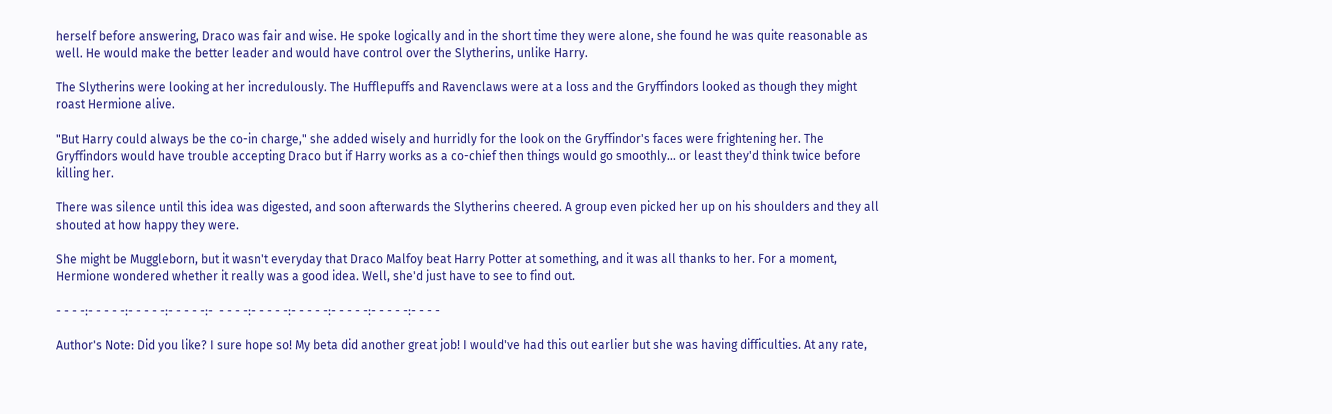herself before answering, Draco was fair and wise. He spoke logically and in the short time they were alone, she found he was quite reasonable as well. He would make the better leader and would have control over the Slytherins, unlike Harry.

The Slytherins were looking at her incredulously. The Hufflepuffs and Ravenclaws were at a loss and the Gryffindors looked as though they might roast Hermione alive.

"But Harry could always be the co-in charge," she added wisely and hurridly for the look on the Gryffindor's faces were frightening her. The Gryffindors would have trouble accepting Draco but if Harry works as a co-chief then things would go smoothly... or least they'd think twice before killing her.

There was silence until this idea was digested, and soon afterwards the Slytherins cheered. A group even picked her up on his shoulders and they all shouted at how happy they were.

She might be Muggleborn, but it wasn't everyday that Draco Malfoy beat Harry Potter at something, and it was all thanks to her. For a moment, Hermione wondered whether it really was a good idea. Well, she'd just have to see to find out.

- - - -:- - - - -:- - - - -:- - - - -:-  - - - -:- - - - -:- - - - -:- - - - -:- - - - -:- - - -

Author's Note: Did you like? I sure hope so! My beta did another great job! I would've had this out earlier but she was having difficulties. At any rate,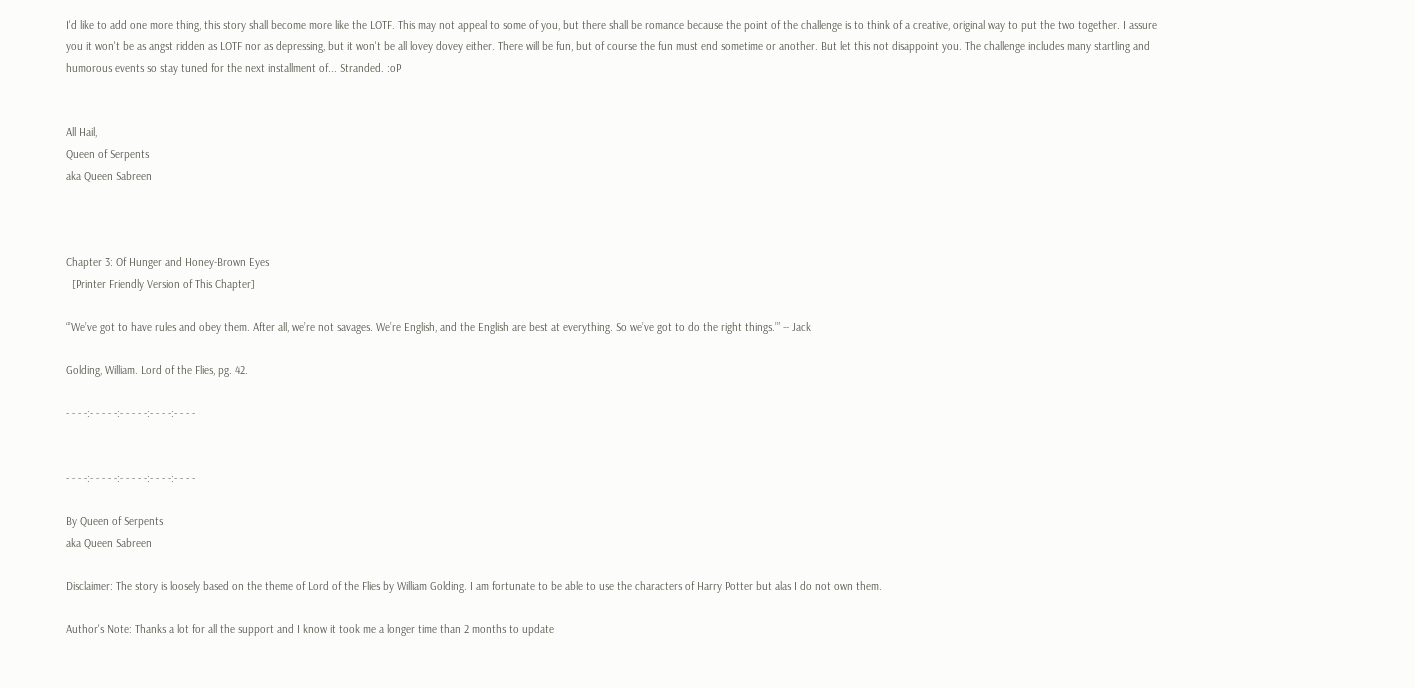I'd like to add one more thing, this story shall become more like the LOTF. This may not appeal to some of you, but there shall be romance because the point of the challenge is to think of a creative, original way to put the two together. I assure you it won't be as angst ridden as LOTF nor as depressing, but it won't be all lovey dovey either. There will be fun, but of course the fun must end sometime or another. But let this not disappoint you. The challenge includes many startling and humorous events so stay tuned for the next installment of... Stranded. :oP


All Hail,
Queen of Serpents
aka Queen Sabreen



Chapter 3: Of Hunger and Honey-Brown Eyes
  [Printer Friendly Version of This Chapter]

“’We’ve got to have rules and obey them. After all, we’re not savages. We’re English, and the English are best at everything. So we’ve got to do the right things.’” -- Jack

Golding, William. Lord of the Flies, pg. 42.

- - - -:- - - - -:- - - - -:- - - -:- - - -


- - - -:- - - - -:- - - - -:- - - -:- - - -

By Queen of Serpents
aka Queen Sabreen

Disclaimer: The story is loosely based on the theme of Lord of the Flies by William Golding. I am fortunate to be able to use the characters of Harry Potter but alas I do not own them.

Author's Note: Thanks a lot for all the support and I know it took me a longer time than 2 months to update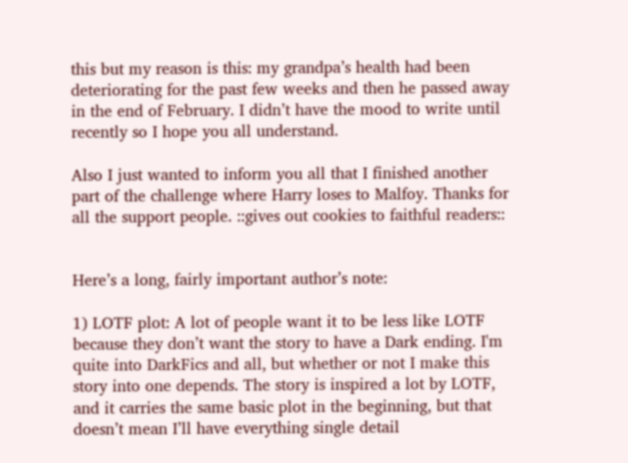this but my reason is this: my grandpa’s health had been deteriorating for the past few weeks and then he passed away in the end of February. I didn’t have the mood to write until recently so I hope you all understand.

Also I just wanted to inform you all that I finished another part of the challenge where Harry loses to Malfoy. Thanks for all the support people. ::gives out cookies to faithful readers::


Here’s a long, fairly important author’s note:

1) LOTF plot: A lot of people want it to be less like LOTF because they don’t want the story to have a Dark ending. I'm quite into DarkFics and all, but whether or not I make this story into one depends. The story is inspired a lot by LOTF, and it carries the same basic plot in the beginning, but that doesn’t mean I’ll have everything single detail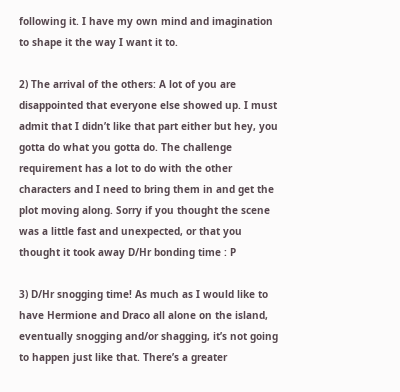following it. I have my own mind and imagination to shape it the way I want it to.

2) The arrival of the others: A lot of you are disappointed that everyone else showed up. I must admit that I didn’t like that part either but hey, you gotta do what you gotta do. The challenge requirement has a lot to do with the other characters and I need to bring them in and get the plot moving along. Sorry if you thought the scene was a little fast and unexpected, or that you thought it took away D/Hr bonding time : P

3) D/Hr snogging time! As much as I would like to have Hermione and Draco all alone on the island, eventually snogging and/or shagging, it’s not going to happen just like that. There’s a greater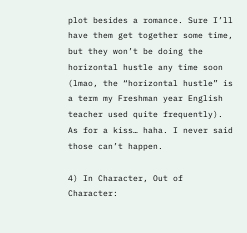plot besides a romance. Sure I’ll have them get together some time, but they won’t be doing the horizontal hustle any time soon (lmao, the “horizontal hustle” is a term my Freshman year English teacher used quite frequently). As for a kiss… haha. I never said those can’t happen.

4) In Character, Out of Character: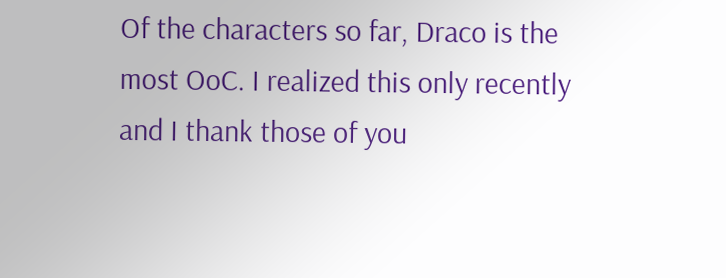Of the characters so far, Draco is the most OoC. I realized this only recently and I thank those of you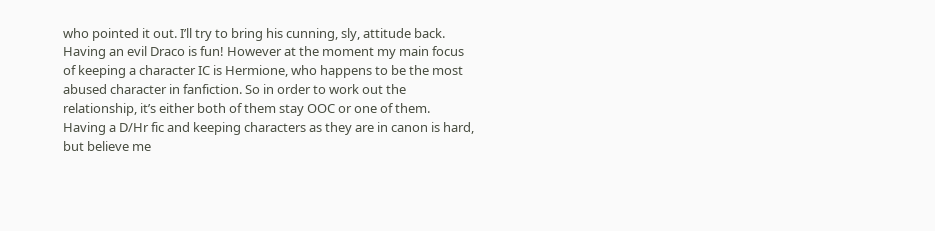who pointed it out. I’ll try to bring his cunning, sly, attitude back. Having an evil Draco is fun! However at the moment my main focus of keeping a character IC is Hermione, who happens to be the most abused character in fanfiction. So in order to work out the relationship, it’s either both of them stay OOC or one of them. Having a D/Hr fic and keeping characters as they are in canon is hard, but believe me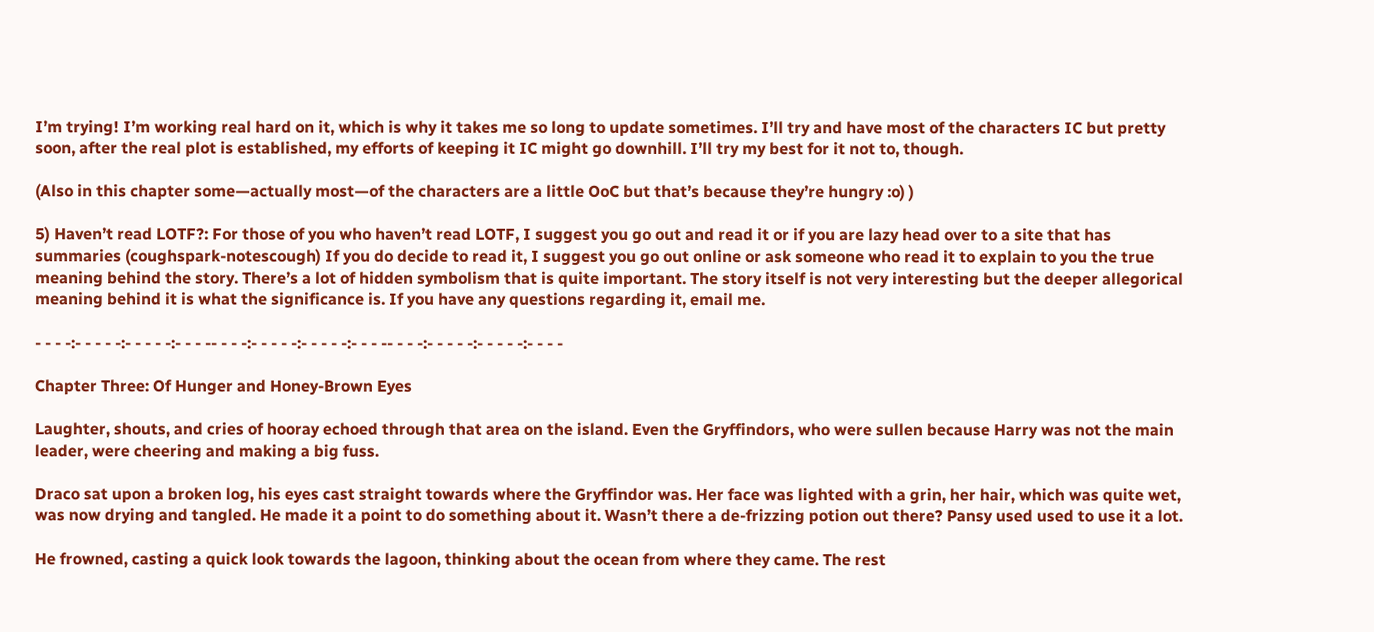I’m trying! I’m working real hard on it, which is why it takes me so long to update sometimes. I’ll try and have most of the characters IC but pretty soon, after the real plot is established, my efforts of keeping it IC might go downhill. I’ll try my best for it not to, though.

(Also in this chapter some—actually most—of the characters are a little OoC but that’s because they’re hungry :o) )

5) Haven’t read LOTF?: For those of you who haven’t read LOTF, I suggest you go out and read it or if you are lazy head over to a site that has summaries (coughspark-notescough) If you do decide to read it, I suggest you go out online or ask someone who read it to explain to you the true meaning behind the story. There’s a lot of hidden symbolism that is quite important. The story itself is not very interesting but the deeper allegorical meaning behind it is what the significance is. If you have any questions regarding it, email me.

- - - -:- - - - -:- - - - -:- - - -- - - -:- - - - -:- - - - -:- - - -- - - -:- - - - -:- - - - -:- - - -

Chapter Three: Of Hunger and Honey-Brown Eyes

Laughter, shouts, and cries of hooray echoed through that area on the island. Even the Gryffindors, who were sullen because Harry was not the main leader, were cheering and making a big fuss.

Draco sat upon a broken log, his eyes cast straight towards where the Gryffindor was. Her face was lighted with a grin, her hair, which was quite wet, was now drying and tangled. He made it a point to do something about it. Wasn’t there a de-frizzing potion out there? Pansy used used to use it a lot.

He frowned, casting a quick look towards the lagoon, thinking about the ocean from where they came. The rest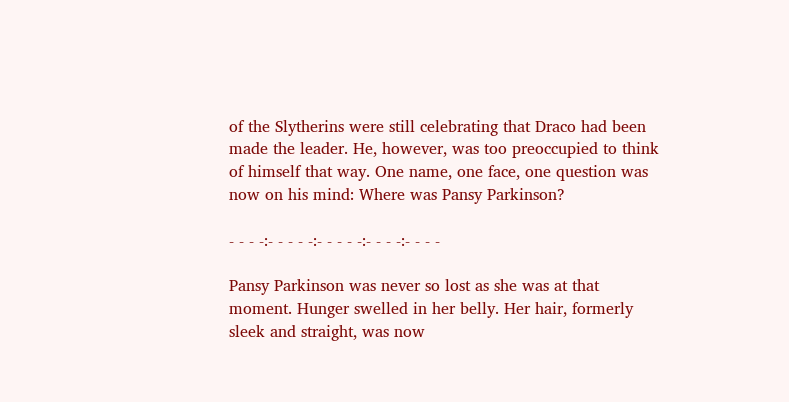of the Slytherins were still celebrating that Draco had been made the leader. He, however, was too preoccupied to think of himself that way. One name, one face, one question was now on his mind: Where was Pansy Parkinson?

- - - -:- - - - -:- - - - -:- - - -:- - - -

Pansy Parkinson was never so lost as she was at that moment. Hunger swelled in her belly. Her hair, formerly sleek and straight, was now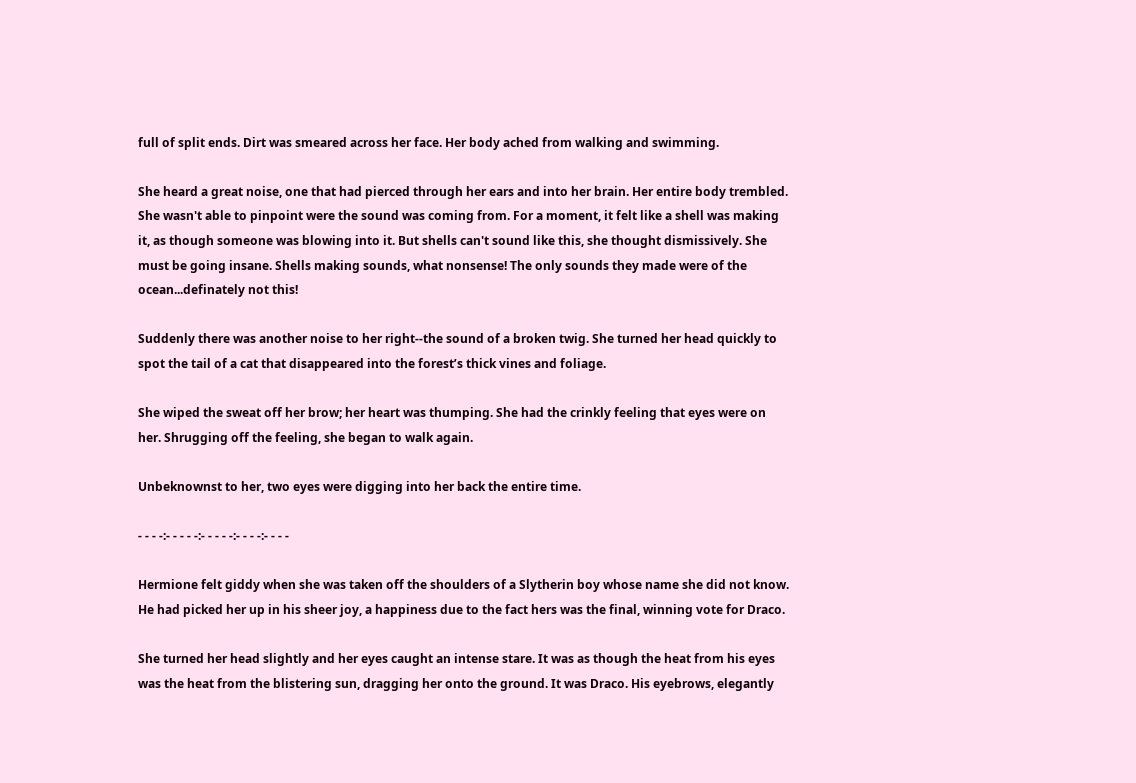full of split ends. Dirt was smeared across her face. Her body ached from walking and swimming.

She heard a great noise, one that had pierced through her ears and into her brain. Her entire body trembled. She wasn't able to pinpoint were the sound was coming from. For a moment, it felt like a shell was making it, as though someone was blowing into it. But shells can't sound like this, she thought dismissively. She must be going insane. Shells making sounds, what nonsense! The only sounds they made were of the ocean...definately not this!

Suddenly there was another noise to her right--the sound of a broken twig. She turned her head quickly to spot the tail of a cat that disappeared into the forest’s thick vines and foliage.

She wiped the sweat off her brow; her heart was thumping. She had the crinkly feeling that eyes were on her. Shrugging off the feeling, she began to walk again.

Unbeknownst to her, two eyes were digging into her back the entire time.

- - - -:- - - - -:- - - - -:- - - -:- - - -

Hermione felt giddy when she was taken off the shoulders of a Slytherin boy whose name she did not know. He had picked her up in his sheer joy, a happiness due to the fact hers was the final, winning vote for Draco.

She turned her head slightly and her eyes caught an intense stare. It was as though the heat from his eyes was the heat from the blistering sun, dragging her onto the ground. It was Draco. His eyebrows, elegantly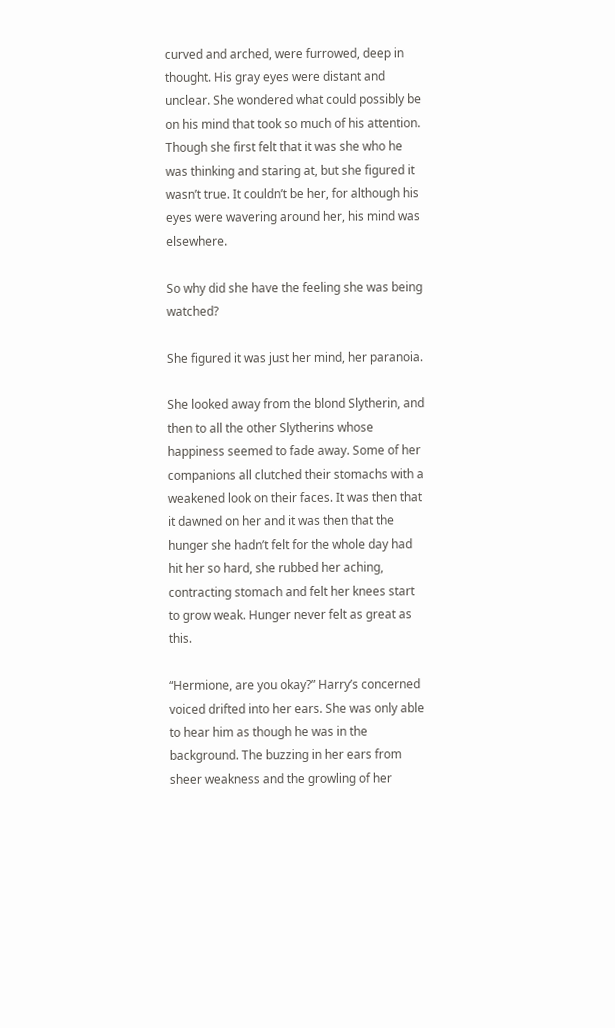curved and arched, were furrowed, deep in thought. His gray eyes were distant and unclear. She wondered what could possibly be on his mind that took so much of his attention. Though she first felt that it was she who he was thinking and staring at, but she figured it wasn’t true. It couldn’t be her, for although his eyes were wavering around her, his mind was elsewhere.

So why did she have the feeling she was being watched?

She figured it was just her mind, her paranoia.

She looked away from the blond Slytherin, and then to all the other Slytherins whose happiness seemed to fade away. Some of her companions all clutched their stomachs with a weakened look on their faces. It was then that it dawned on her and it was then that the hunger she hadn’t felt for the whole day had hit her so hard, she rubbed her aching, contracting stomach and felt her knees start to grow weak. Hunger never felt as great as this.

“Hermione, are you okay?” Harry’s concerned voiced drifted into her ears. She was only able to hear him as though he was in the background. The buzzing in her ears from sheer weakness and the growling of her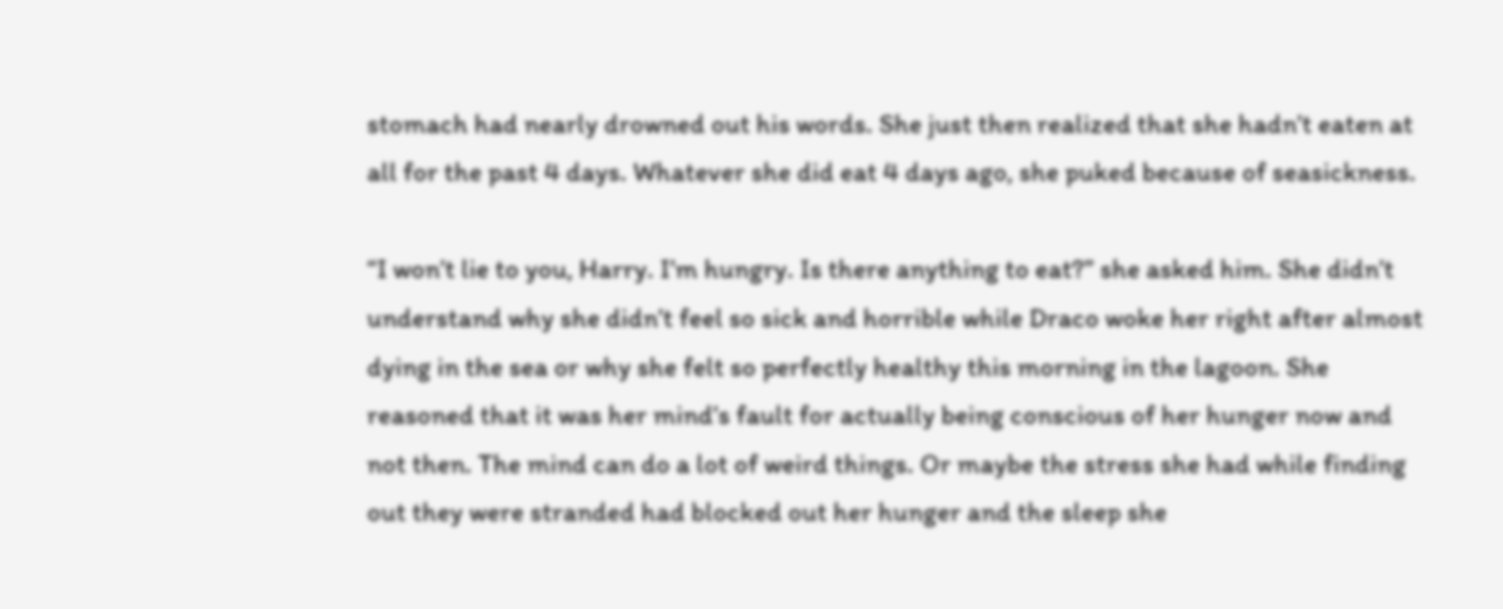stomach had nearly drowned out his words. She just then realized that she hadn’t eaten at all for the past 4 days. Whatever she did eat 4 days ago, she puked because of seasickness.

“I won’t lie to you, Harry. I’m hungry. Is there anything to eat?” she asked him. She didn’t understand why she didn’t feel so sick and horrible while Draco woke her right after almost dying in the sea or why she felt so perfectly healthy this morning in the lagoon. She reasoned that it was her mind’s fault for actually being conscious of her hunger now and not then. The mind can do a lot of weird things. Or maybe the stress she had while finding out they were stranded had blocked out her hunger and the sleep she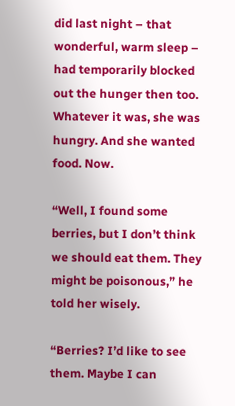did last night – that wonderful, warm sleep – had temporarily blocked out the hunger then too. Whatever it was, she was hungry. And she wanted food. Now.

“Well, I found some berries, but I don’t think we should eat them. They might be poisonous,” he told her wisely.

“Berries? I’d like to see them. Maybe I can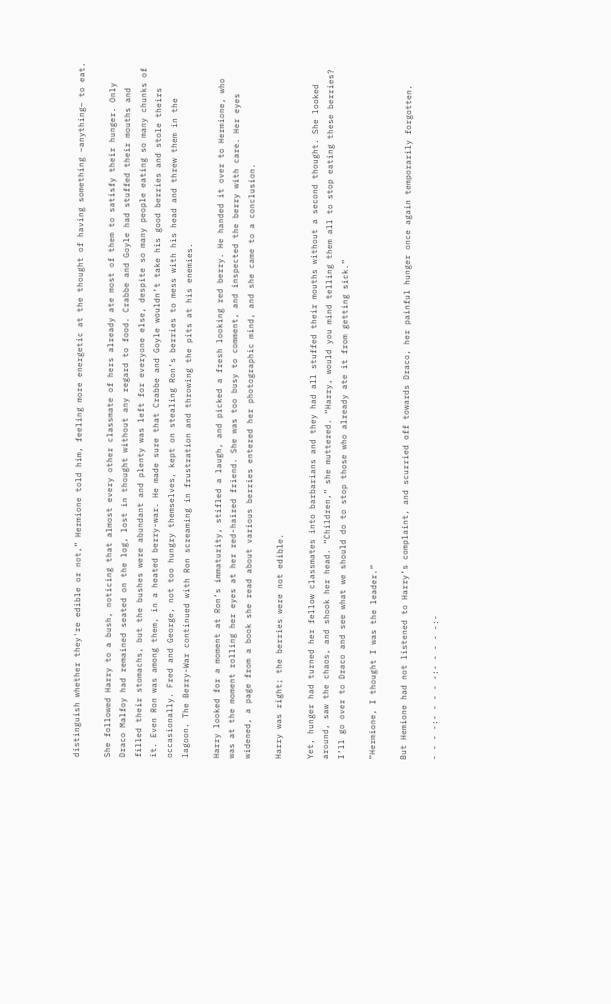distinguish whether they're edible or not,” Hermione told him, feeling more energetic at the thought of having something –anything– to eat.

She followed Harry to a bush, noticing that almost every other classmate of hers already ate most of them to satisfy their hunger. Only Draco Malfoy had remained seated on the log, lost in thought without any regard to food. Crabbe and Goyle had stuffed their mouths and filled their stomachs, but the bushes were abundant and plenty was left for everyone else, despite so many people eating so many chunks of it. Even Ron was among them, in a heated berry-war. He made sure that Crabbe and Goyle wouldn’t take his good berries and stole theirs occasionally. Fred and George, not too hungry themselves, kept on stealing Ron’s berries to mess with his head and threw them in the lagoon. The Berry-War continued with Ron screaming in frustration and throwing the pits at his enemies.

Harry looked for a moment at Ron’s immaturity, stifled a laugh, and picked a fresh looking red berry. He handed it over to Hermione, who was at the moment rolling her eyes at her red-haired friend. She was too busy to comment, and inspected the berry with care. Her eyes widened, a page from a book she read about various berries entered her photographic mind, and she came to a conclusion.

Harry was right; the berries were not edible.

Yet, hunger had turned her fellow classmates into barbarians and they had all stuffed their mouths without a second thought. She looked around, saw the chaos, and shook her head. “Children,” she muttered. “Harry, would you mind telling them all to stop eating these berries? I’ll go over to Draco and see what we should do to stop those who already ate it from getting sick.”

“Hermione, I thought I was the leader.”

But Hemione had not listened to Harry’s complaint, and scurried off towards Draco, her painful hunger once again temporarily forgotten.

- - - -:- - - - -:- - - - -:-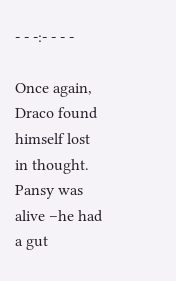- - -:- - - -

Once again, Draco found himself lost in thought. Pansy was alive –he had a gut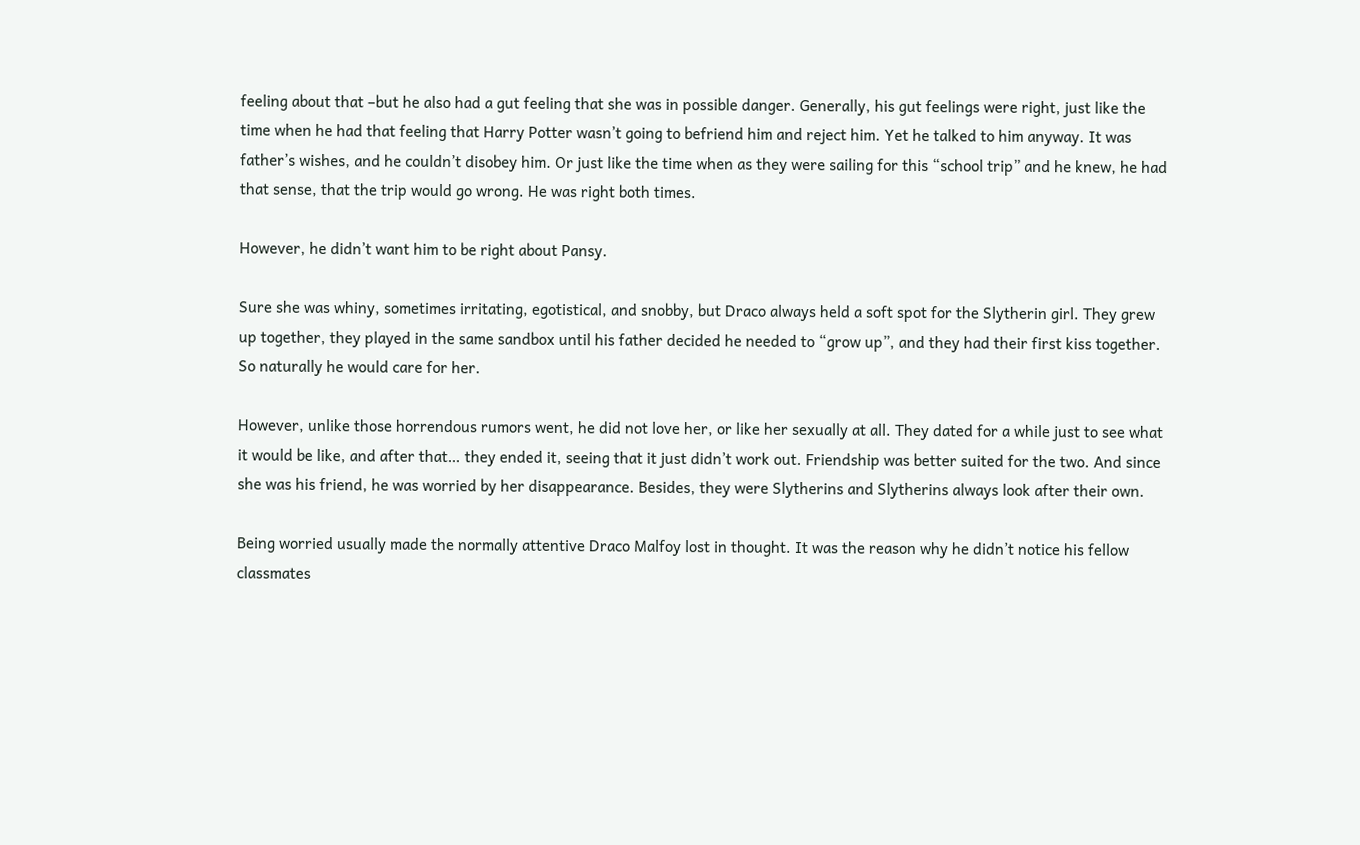feeling about that –but he also had a gut feeling that she was in possible danger. Generally, his gut feelings were right, just like the time when he had that feeling that Harry Potter wasn’t going to befriend him and reject him. Yet he talked to him anyway. It was father’s wishes, and he couldn’t disobey him. Or just like the time when as they were sailing for this “school trip” and he knew, he had that sense, that the trip would go wrong. He was right both times.

However, he didn’t want him to be right about Pansy.

Sure she was whiny, sometimes irritating, egotistical, and snobby, but Draco always held a soft spot for the Slytherin girl. They grew up together, they played in the same sandbox until his father decided he needed to “grow up”, and they had their first kiss together. So naturally he would care for her.

However, unlike those horrendous rumors went, he did not love her, or like her sexually at all. They dated for a while just to see what it would be like, and after that… they ended it, seeing that it just didn’t work out. Friendship was better suited for the two. And since she was his friend, he was worried by her disappearance. Besides, they were Slytherins and Slytherins always look after their own.

Being worried usually made the normally attentive Draco Malfoy lost in thought. It was the reason why he didn’t notice his fellow classmates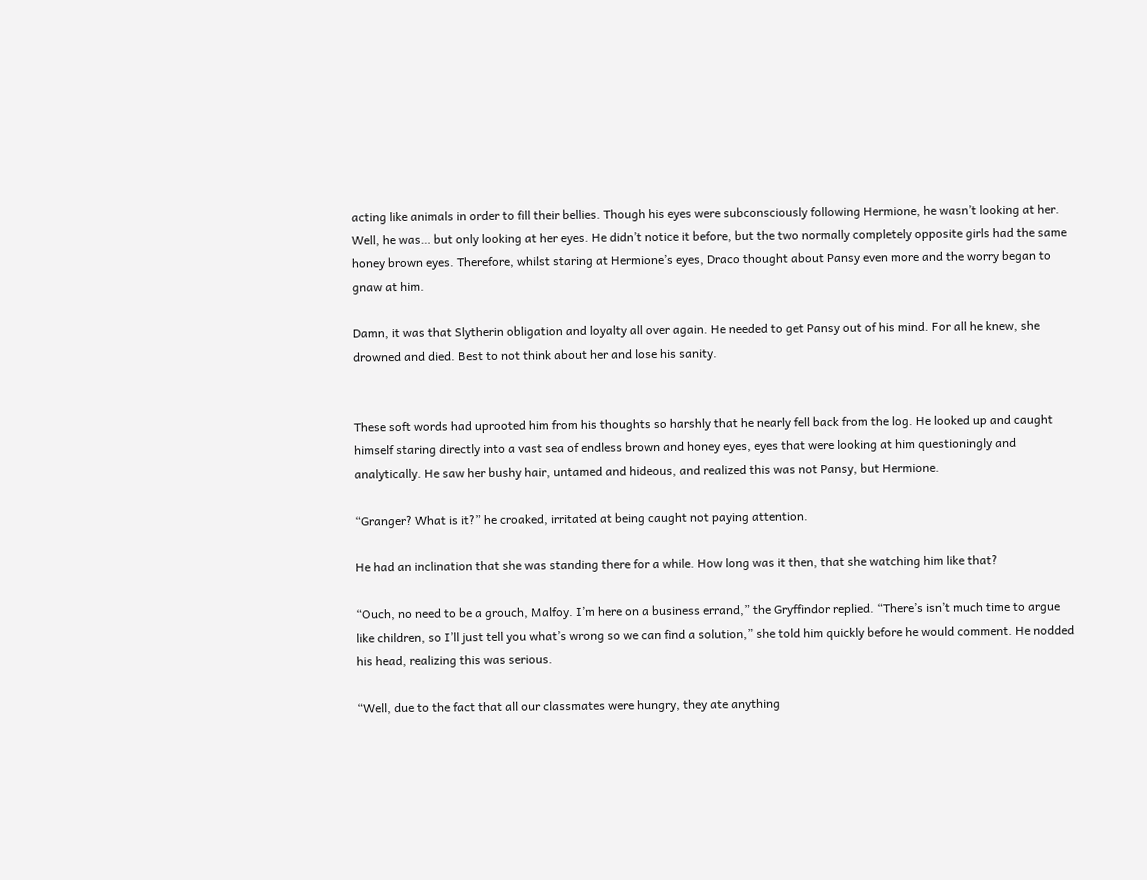acting like animals in order to fill their bellies. Though his eyes were subconsciously following Hermione, he wasn’t looking at her. Well, he was… but only looking at her eyes. He didn’t notice it before, but the two normally completely opposite girls had the same honey brown eyes. Therefore, whilst staring at Hermione’s eyes, Draco thought about Pansy even more and the worry began to gnaw at him.

Damn, it was that Slytherin obligation and loyalty all over again. He needed to get Pansy out of his mind. For all he knew, she drowned and died. Best to not think about her and lose his sanity.


These soft words had uprooted him from his thoughts so harshly that he nearly fell back from the log. He looked up and caught himself staring directly into a vast sea of endless brown and honey eyes, eyes that were looking at him questioningly and analytically. He saw her bushy hair, untamed and hideous, and realized this was not Pansy, but Hermione.

“Granger? What is it?” he croaked, irritated at being caught not paying attention.

He had an inclination that she was standing there for a while. How long was it then, that she watching him like that?

“Ouch, no need to be a grouch, Malfoy. I’m here on a business errand,” the Gryffindor replied. “There’s isn’t much time to argue like children, so I’ll just tell you what’s wrong so we can find a solution,” she told him quickly before he would comment. He nodded his head, realizing this was serious.

“Well, due to the fact that all our classmates were hungry, they ate anything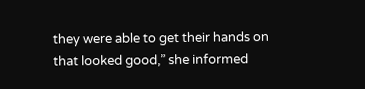they were able to get their hands on that looked good,” she informed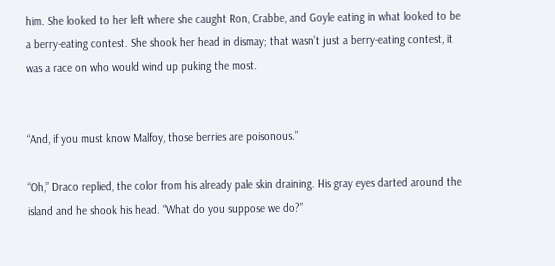him. She looked to her left where she caught Ron, Crabbe, and Goyle eating in what looked to be a berry-eating contest. She shook her head in dismay; that wasn’t just a berry-eating contest, it was a race on who would wind up puking the most.


“And, if you must know Malfoy, those berries are poisonous.”

“Oh,” Draco replied, the color from his already pale skin draining. His gray eyes darted around the island and he shook his head. “What do you suppose we do?”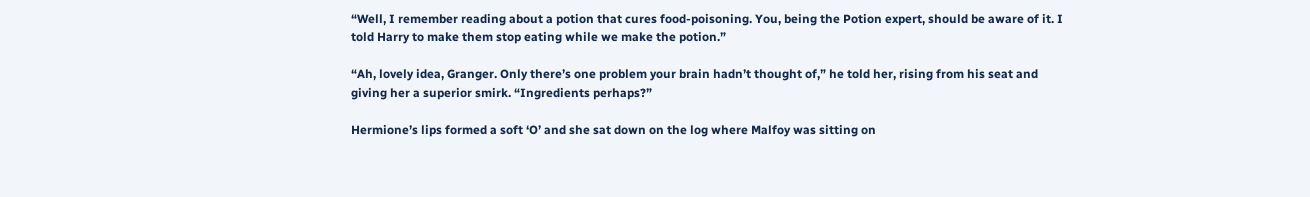“Well, I remember reading about a potion that cures food-poisoning. You, being the Potion expert, should be aware of it. I told Harry to make them stop eating while we make the potion.”

“Ah, lovely idea, Granger. Only there’s one problem your brain hadn’t thought of,” he told her, rising from his seat and giving her a superior smirk. “Ingredients perhaps?”

Hermione’s lips formed a soft ‘O’ and she sat down on the log where Malfoy was sitting on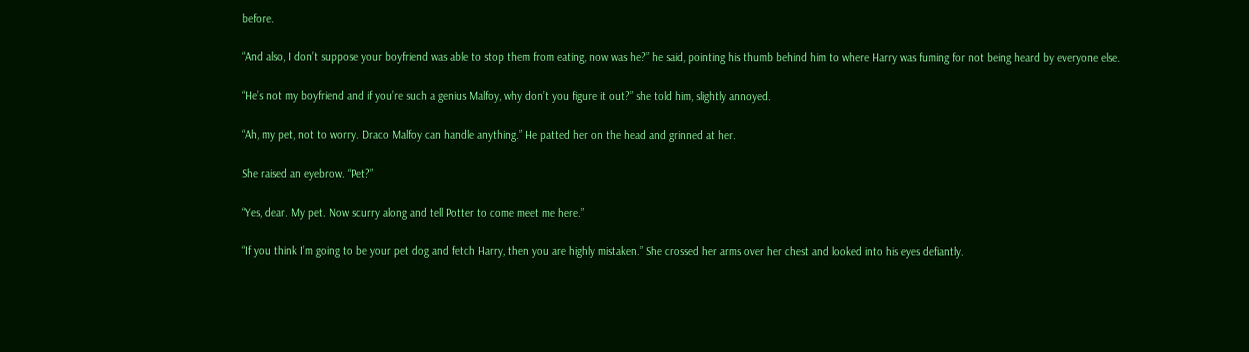before.

“And also, I don’t suppose your boyfriend was able to stop them from eating, now was he?” he said, pointing his thumb behind him to where Harry was fuming for not being heard by everyone else.

“He’s not my boyfriend and if you’re such a genius Malfoy, why don’t you figure it out?” she told him, slightly annoyed.

“Ah, my pet, not to worry. Draco Malfoy can handle anything.” He patted her on the head and grinned at her.

She raised an eyebrow. “Pet?”

“Yes, dear. My pet. Now scurry along and tell Potter to come meet me here.”

“If you think I’m going to be your pet dog and fetch Harry, then you are highly mistaken.” She crossed her arms over her chest and looked into his eyes defiantly.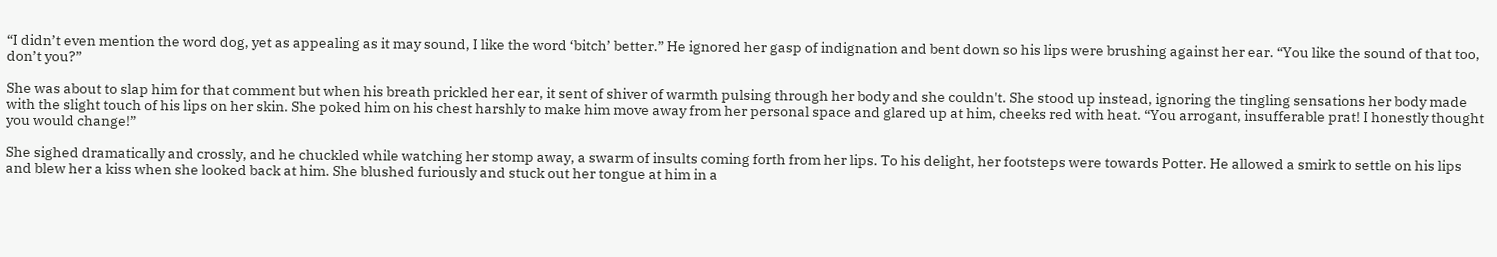“I didn’t even mention the word dog, yet as appealing as it may sound, I like the word ‘bitch’ better.” He ignored her gasp of indignation and bent down so his lips were brushing against her ear. “You like the sound of that too, don’t you?”

She was about to slap him for that comment but when his breath prickled her ear, it sent of shiver of warmth pulsing through her body and she couldn't. She stood up instead, ignoring the tingling sensations her body made with the slight touch of his lips on her skin. She poked him on his chest harshly to make him move away from her personal space and glared up at him, cheeks red with heat. “You arrogant, insufferable prat! I honestly thought you would change!”

She sighed dramatically and crossly, and he chuckled while watching her stomp away, a swarm of insults coming forth from her lips. To his delight, her footsteps were towards Potter. He allowed a smirk to settle on his lips and blew her a kiss when she looked back at him. She blushed furiously and stuck out her tongue at him in a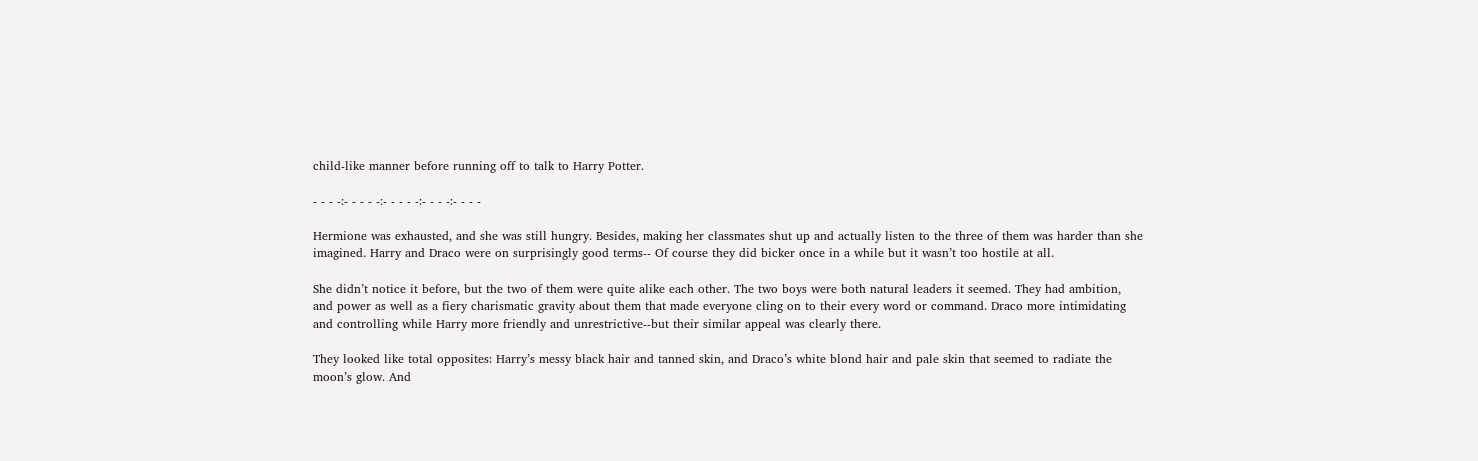child-like manner before running off to talk to Harry Potter.

- - - -:- - - - -:- - - - -:- - - -:- - - -

Hermione was exhausted, and she was still hungry. Besides, making her classmates shut up and actually listen to the three of them was harder than she imagined. Harry and Draco were on surprisingly good terms-- Of course they did bicker once in a while but it wasn’t too hostile at all.

She didn’t notice it before, but the two of them were quite alike each other. The two boys were both natural leaders it seemed. They had ambition, and power as well as a fiery charismatic gravity about them that made everyone cling on to their every word or command. Draco more intimidating and controlling while Harry more friendly and unrestrictive--but their similar appeal was clearly there.

They looked like total opposites: Harry’s messy black hair and tanned skin, and Draco’s white blond hair and pale skin that seemed to radiate the moon’s glow. And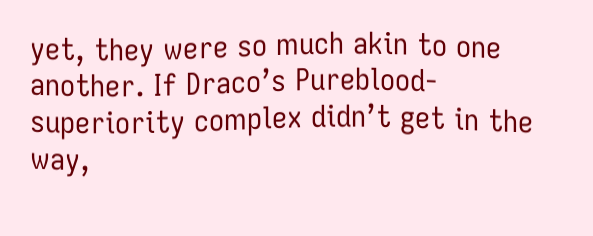yet, they were so much akin to one another. If Draco’s Pureblood-superiority complex didn’t get in the way,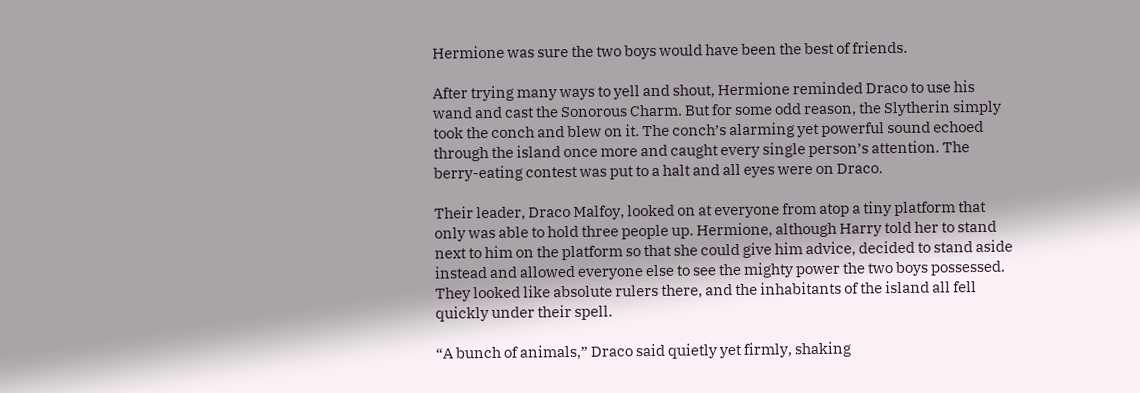Hermione was sure the two boys would have been the best of friends.

After trying many ways to yell and shout, Hermione reminded Draco to use his wand and cast the Sonorous Charm. But for some odd reason, the Slytherin simply took the conch and blew on it. The conch’s alarming yet powerful sound echoed through the island once more and caught every single person’s attention. The berry-eating contest was put to a halt and all eyes were on Draco.

Their leader, Draco Malfoy, looked on at everyone from atop a tiny platform that only was able to hold three people up. Hermione, although Harry told her to stand next to him on the platform so that she could give him advice, decided to stand aside instead and allowed everyone else to see the mighty power the two boys possessed. They looked like absolute rulers there, and the inhabitants of the island all fell quickly under their spell.

“A bunch of animals,” Draco said quietly yet firmly, shaking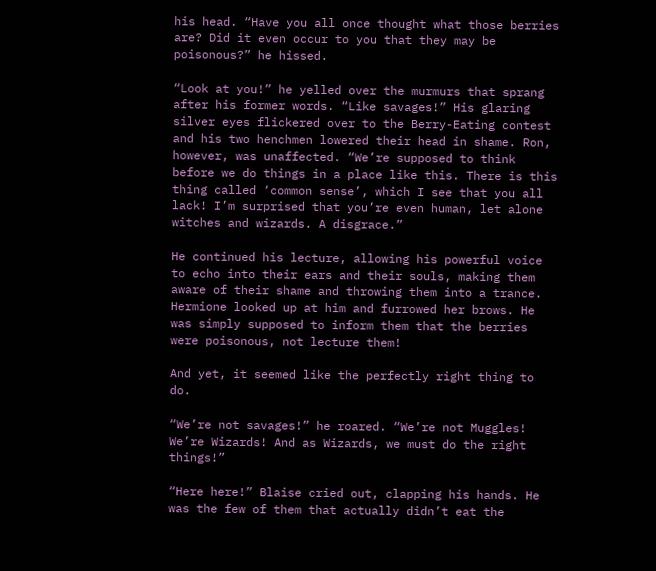his head. “Have you all once thought what those berries are? Did it even occur to you that they may be poisonous?” he hissed.

“Look at you!” he yelled over the murmurs that sprang after his former words. “Like savages!” His glaring silver eyes flickered over to the Berry-Eating contest and his two henchmen lowered their head in shame. Ron, however, was unaffected. “We’re supposed to think before we do things in a place like this. There is this thing called ‘common sense’, which I see that you all lack! I’m surprised that you’re even human, let alone witches and wizards. A disgrace.”

He continued his lecture, allowing his powerful voice to echo into their ears and their souls, making them aware of their shame and throwing them into a trance. Hermione looked up at him and furrowed her brows. He was simply supposed to inform them that the berries were poisonous, not lecture them!

And yet, it seemed like the perfectly right thing to do.

“We’re not savages!” he roared. “We’re not Muggles! We’re Wizards! And as Wizards, we must do the right things!”

“Here here!” Blaise cried out, clapping his hands. He was the few of them that actually didn’t eat the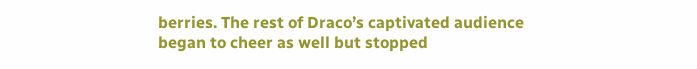berries. The rest of Draco’s captivated audience began to cheer as well but stopped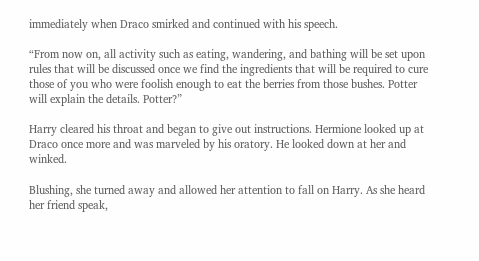immediately when Draco smirked and continued with his speech.

“From now on, all activity such as eating, wandering, and bathing will be set upon rules that will be discussed once we find the ingredients that will be required to cure those of you who were foolish enough to eat the berries from those bushes. Potter will explain the details. Potter?”

Harry cleared his throat and began to give out instructions. Hermione looked up at Draco once more and was marveled by his oratory. He looked down at her and winked.

Blushing, she turned away and allowed her attention to fall on Harry. As she heard her friend speak,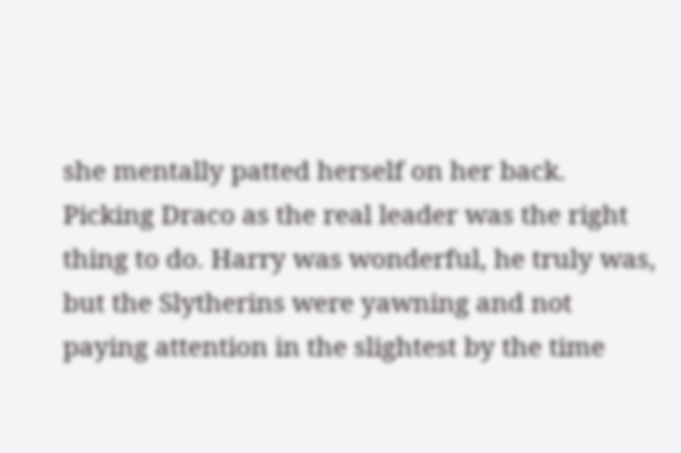she mentally patted herself on her back. Picking Draco as the real leader was the right thing to do. Harry was wonderful, he truly was, but the Slytherins were yawning and not paying attention in the slightest by the time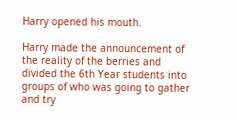Harry opened his mouth.

Harry made the announcement of the reality of the berries and divided the 6th Year students into groups of who was going to gather and try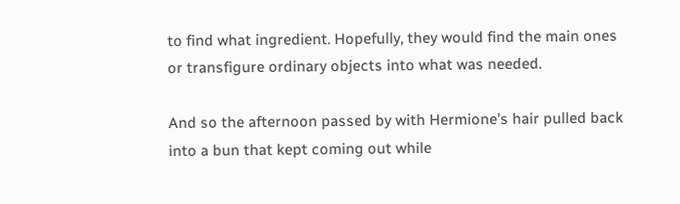to find what ingredient. Hopefully, they would find the main ones or transfigure ordinary objects into what was needed.

And so the afternoon passed by with Hermione’s hair pulled back into a bun that kept coming out while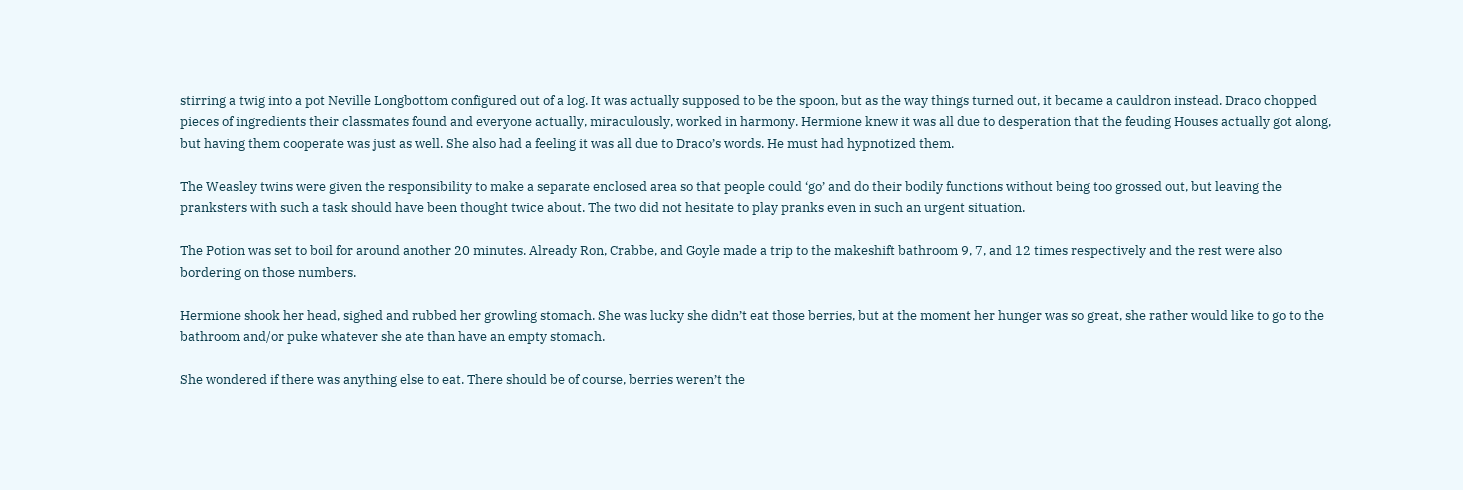stirring a twig into a pot Neville Longbottom configured out of a log. It was actually supposed to be the spoon, but as the way things turned out, it became a cauldron instead. Draco chopped pieces of ingredients their classmates found and everyone actually, miraculously, worked in harmony. Hermione knew it was all due to desperation that the feuding Houses actually got along, but having them cooperate was just as well. She also had a feeling it was all due to Draco’s words. He must had hypnotized them.

The Weasley twins were given the responsibility to make a separate enclosed area so that people could ‘go’ and do their bodily functions without being too grossed out, but leaving the pranksters with such a task should have been thought twice about. The two did not hesitate to play pranks even in such an urgent situation.

The Potion was set to boil for around another 20 minutes. Already Ron, Crabbe, and Goyle made a trip to the makeshift bathroom 9, 7, and 12 times respectively and the rest were also bordering on those numbers.

Hermione shook her head, sighed and rubbed her growling stomach. She was lucky she didn’t eat those berries, but at the moment her hunger was so great, she rather would like to go to the bathroom and/or puke whatever she ate than have an empty stomach.

She wondered if there was anything else to eat. There should be of course, berries weren’t the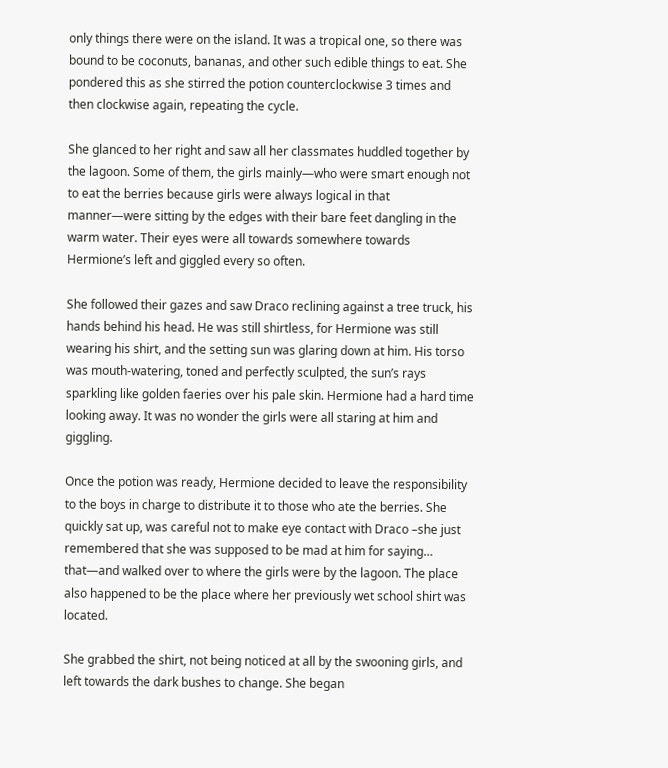only things there were on the island. It was a tropical one, so there was bound to be coconuts, bananas, and other such edible things to eat. She pondered this as she stirred the potion counterclockwise 3 times and then clockwise again, repeating the cycle.

She glanced to her right and saw all her classmates huddled together by the lagoon. Some of them, the girls mainly—who were smart enough not to eat the berries because girls were always logical in that manner—were sitting by the edges with their bare feet dangling in the warm water. Their eyes were all towards somewhere towards Hermione’s left and giggled every so often.

She followed their gazes and saw Draco reclining against a tree truck, his hands behind his head. He was still shirtless, for Hermione was still wearing his shirt, and the setting sun was glaring down at him. His torso was mouth-watering, toned and perfectly sculpted, the sun’s rays sparkling like golden faeries over his pale skin. Hermione had a hard time looking away. It was no wonder the girls were all staring at him and giggling.

Once the potion was ready, Hermione decided to leave the responsibility to the boys in charge to distribute it to those who ate the berries. She quickly sat up, was careful not to make eye contact with Draco –she just remembered that she was supposed to be mad at him for saying… that—and walked over to where the girls were by the lagoon. The place also happened to be the place where her previously wet school shirt was located.

She grabbed the shirt, not being noticed at all by the swooning girls, and left towards the dark bushes to change. She began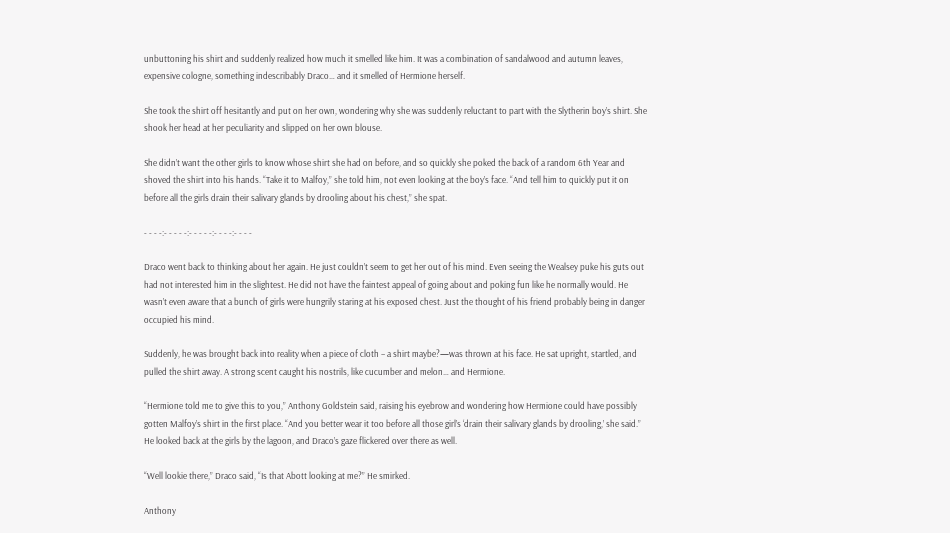unbuttoning his shirt and suddenly realized how much it smelled like him. It was a combination of sandalwood and autumn leaves, expensive cologne, something indescribably Draco… and it smelled of Hermione herself.

She took the shirt off hesitantly and put on her own, wondering why she was suddenly reluctant to part with the Slytherin boy’s shirt. She shook her head at her peculiarity and slipped on her own blouse.

She didn’t want the other girls to know whose shirt she had on before, and so quickly she poked the back of a random 6th Year and shoved the shirt into his hands. “Take it to Malfoy,” she told him, not even looking at the boy’s face. “And tell him to quickly put it on before all the girls drain their salivary glands by drooling about his chest,” she spat.

- - - -:- - - - -:- - - - -:- - - -:- - - -

Draco went back to thinking about her again. He just couldn’t seem to get her out of his mind. Even seeing the Wealsey puke his guts out had not interested him in the slightest. He did not have the faintest appeal of going about and poking fun like he normally would. He wasn’t even aware that a bunch of girls were hungrily staring at his exposed chest. Just the thought of his friend probably being in danger occupied his mind.

Suddenly, he was brought back into reality when a piece of cloth – a shirt maybe?—was thrown at his face. He sat upright, startled, and pulled the shirt away. A strong scent caught his nostrils, like cucumber and melon… and Hermione.

“Hermione told me to give this to you,” Anthony Goldstein said, raising his eyebrow and wondering how Hermione could have possibly gotten Malfoy’s shirt in the first place. “And you better wear it too before all those girl’s ‘drain their salivary glands by drooling,’ she said.” He looked back at the girls by the lagoon, and Draco’s gaze flickered over there as well.

“Well lookie there,” Draco said, “Is that Abott looking at me?” He smirked.

Anthony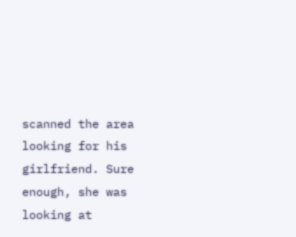scanned the area looking for his girlfriend. Sure enough, she was looking at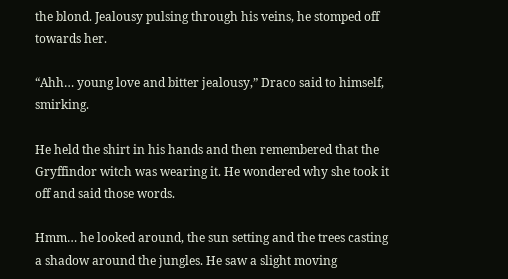the blond. Jealousy pulsing through his veins, he stomped off towards her.

“Ahh… young love and bitter jealousy,” Draco said to himself, smirking.

He held the shirt in his hands and then remembered that the Gryffindor witch was wearing it. He wondered why she took it off and said those words.

Hmm… he looked around, the sun setting and the trees casting a shadow around the jungles. He saw a slight moving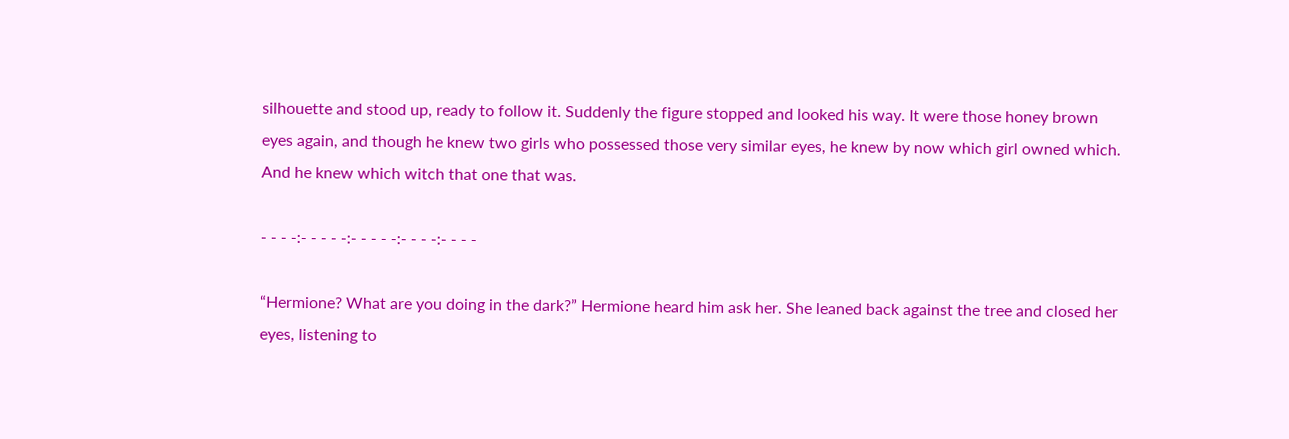silhouette and stood up, ready to follow it. Suddenly the figure stopped and looked his way. It were those honey brown eyes again, and though he knew two girls who possessed those very similar eyes, he knew by now which girl owned which. And he knew which witch that one that was.

- - - -:- - - - -:- - - - -:- - - -:- - - -

“Hermione? What are you doing in the dark?” Hermione heard him ask her. She leaned back against the tree and closed her eyes, listening to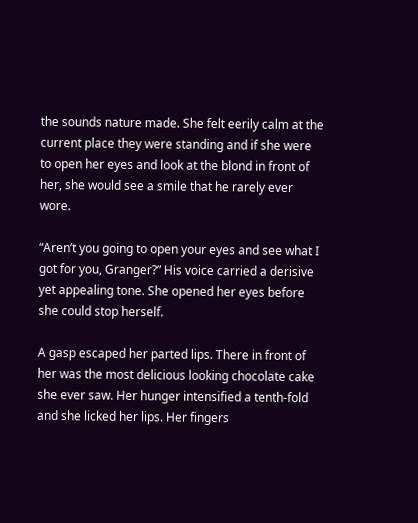the sounds nature made. She felt eerily calm at the current place they were standing and if she were to open her eyes and look at the blond in front of her, she would see a smile that he rarely ever wore.

“Aren’t you going to open your eyes and see what I got for you, Granger?” His voice carried a derisive yet appealing tone. She opened her eyes before she could stop herself.

A gasp escaped her parted lips. There in front of her was the most delicious looking chocolate cake she ever saw. Her hunger intensified a tenth-fold and she licked her lips. Her fingers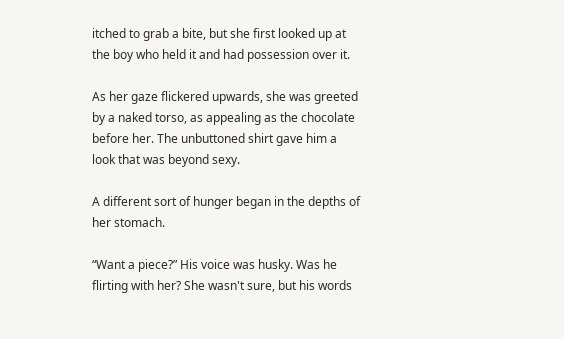itched to grab a bite, but she first looked up at the boy who held it and had possession over it.

As her gaze flickered upwards, she was greeted by a naked torso, as appealing as the chocolate before her. The unbuttoned shirt gave him a look that was beyond sexy.

A different sort of hunger began in the depths of her stomach.

“Want a piece?” His voice was husky. Was he flirting with her? She wasn't sure, but his words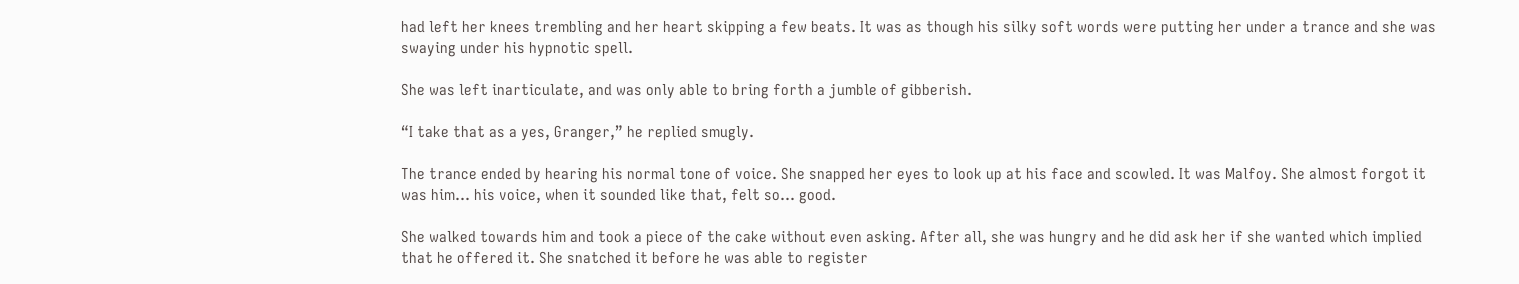had left her knees trembling and her heart skipping a few beats. It was as though his silky soft words were putting her under a trance and she was swaying under his hypnotic spell.

She was left inarticulate, and was only able to bring forth a jumble of gibberish.

“I take that as a yes, Granger,” he replied smugly.

The trance ended by hearing his normal tone of voice. She snapped her eyes to look up at his face and scowled. It was Malfoy. She almost forgot it was him... his voice, when it sounded like that, felt so... good.

She walked towards him and took a piece of the cake without even asking. After all, she was hungry and he did ask her if she wanted which implied that he offered it. She snatched it before he was able to register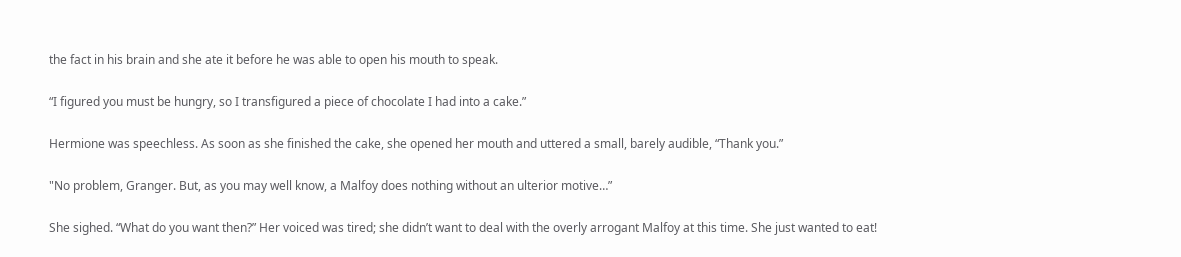the fact in his brain and she ate it before he was able to open his mouth to speak.

“I figured you must be hungry, so I transfigured a piece of chocolate I had into a cake.”

Hermione was speechless. As soon as she finished the cake, she opened her mouth and uttered a small, barely audible, “Thank you.”

"No problem, Granger. But, as you may well know, a Malfoy does nothing without an ulterior motive…”

She sighed. “What do you want then?” Her voiced was tired; she didn’t want to deal with the overly arrogant Malfoy at this time. She just wanted to eat!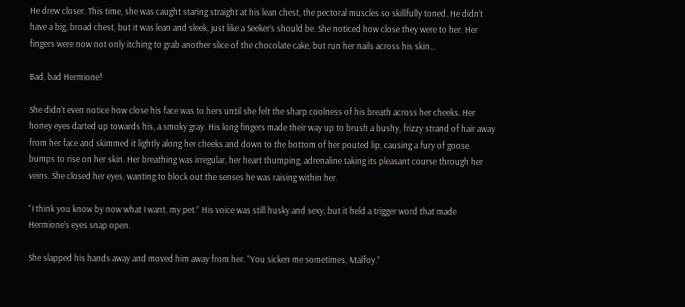He drew closer. This time, she was caught staring straight at his lean chest, the pectoral muscles so skillfully toned. He didn’t have a big, broad chest, but it was lean and sleek, just like a Seeker’s should be. She noticed how close they were to her. Her fingers were now not only itching to grab another slice of the chocolate cake, but run her nails across his skin…

Bad, bad Hermione!

She didn’t even notice how close his face was to hers until she felt the sharp coolness of his breath across her cheeks. Her honey eyes darted up towards his, a smoky gray. His long fingers made their way up to brush a bushy, frizzy strand of hair away from her face and skimmed it lightly along her cheeks and down to the bottom of her pouted lip, causing a fury of goose bumps to rise on her skin. Her breathing was irregular, her heart thumping, adrenaline taking its pleasant course through her veins. She closed her eyes, wanting to block out the senses he was raising within her.

“I think you know by now what I want, my pet.” His voice was still husky and sexy, but it held a trigger word that made Hermione’s eyes snap open.

She slapped his hands away and moved him away from her. “You sicken me sometimes, Malfoy.”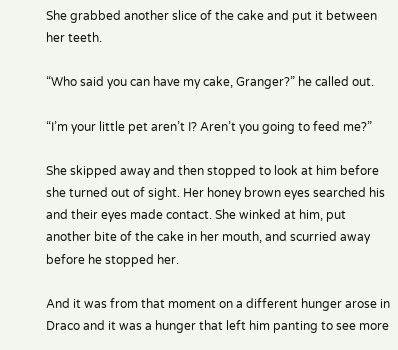She grabbed another slice of the cake and put it between her teeth.

“Who said you can have my cake, Granger?” he called out.

“I’m your little pet aren’t I? Aren’t you going to feed me?”

She skipped away and then stopped to look at him before she turned out of sight. Her honey brown eyes searched his and their eyes made contact. She winked at him, put another bite of the cake in her mouth, and scurried away before he stopped her.

And it was from that moment on a different hunger arose in Draco and it was a hunger that left him panting to see more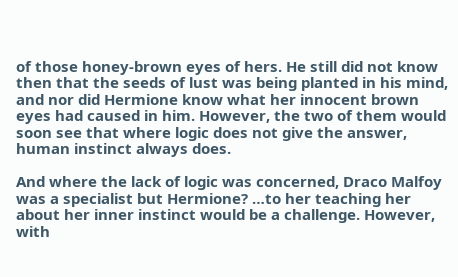of those honey-brown eyes of hers. He still did not know then that the seeds of lust was being planted in his mind, and nor did Hermione know what her innocent brown eyes had caused in him. However, the two of them would soon see that where logic does not give the answer, human instinct always does.

And where the lack of logic was concerned, Draco Malfoy was a specialist but Hermione? …to her teaching her about her inner instinct would be a challenge. However, with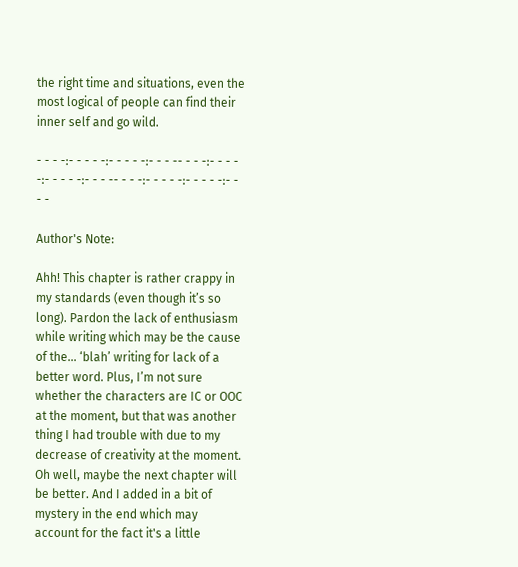the right time and situations, even the most logical of people can find their inner self and go wild.

- - - -:- - - - -:- - - - -:- - - -- - - -:- - - - -:- - - - -:- - - -- - - -:- - - - -:- - - - -:- - - -

Author's Note:

Ahh! This chapter is rather crappy in my standards (even though it’s so long). Pardon the lack of enthusiasm while writing which may be the cause of the… ‘blah’ writing for lack of a better word. Plus, I’m not sure whether the characters are IC or OOC at the moment, but that was another thing I had trouble with due to my decrease of creativity at the moment. Oh well, maybe the next chapter will be better. And I added in a bit of mystery in the end which may account for the fact it's a little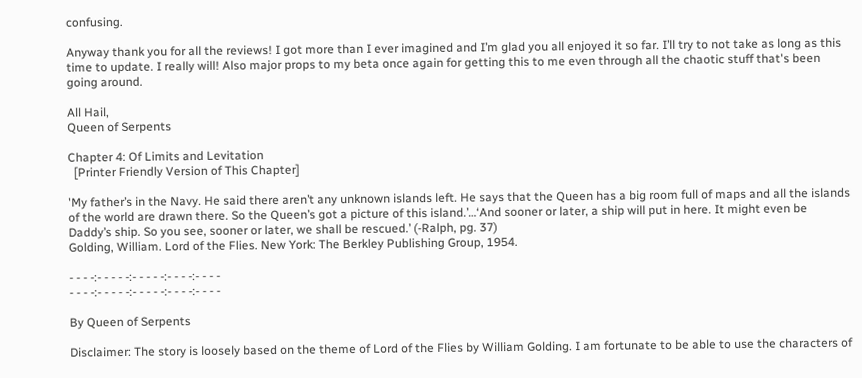confusing.

Anyway thank you for all the reviews! I got more than I ever imagined and I’m glad you all enjoyed it so far. I’ll try to not take as long as this time to update. I really will! Also major props to my beta once again for getting this to me even through all the chaotic stuff that's been going around.

All Hail,
Queen of Serpents

Chapter 4: Of Limits and Levitation
  [Printer Friendly Version of This Chapter]

'My father’s in the Navy. He said there aren’t any unknown islands left. He says that the Queen has a big room full of maps and all the islands of the world are drawn there. So the Queen’s got a picture of this island.’…‘And sooner or later, a ship will put in here. It might even be Daddy’s ship. So you see, sooner or later, we shall be rescued.’ (-Ralph, pg. 37)
Golding, William. Lord of the Flies. New York: The Berkley Publishing Group, 1954.

- - - -:- - - - -:- - - - -:- - - -:- - - -
- - - -:- - - - -:- - - - -:- - - -:- - - -

By Queen of Serpents

Disclaimer: The story is loosely based on the theme of Lord of the Flies by William Golding. I am fortunate to be able to use the characters of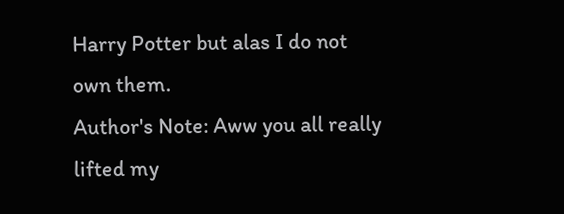Harry Potter but alas I do not own them.
Author's Note: Aww you all really lifted my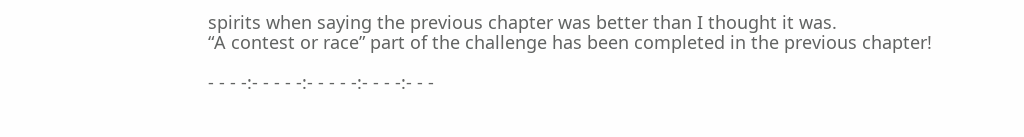spirits when saying the previous chapter was better than I thought it was.
“A contest or race” part of the challenge has been completed in the previous chapter!

- - - -:- - - - -:- - - - -:- - - -:- - -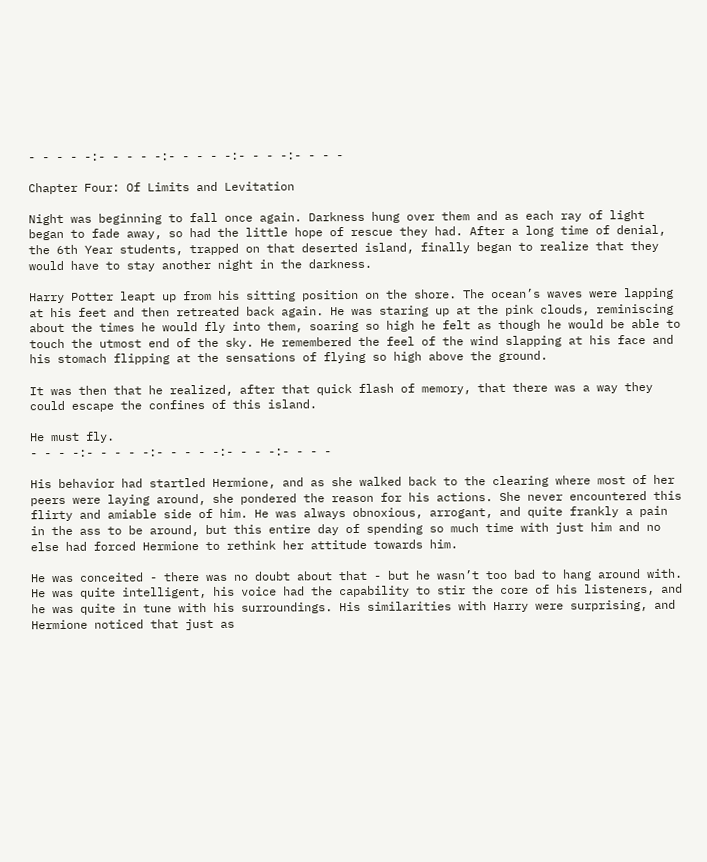- - - - -:- - - - -:- - - - -:- - - -:- - - -

Chapter Four: Of Limits and Levitation

Night was beginning to fall once again. Darkness hung over them and as each ray of light began to fade away, so had the little hope of rescue they had. After a long time of denial, the 6th Year students, trapped on that deserted island, finally began to realize that they would have to stay another night in the darkness.

Harry Potter leapt up from his sitting position on the shore. The ocean’s waves were lapping at his feet and then retreated back again. He was staring up at the pink clouds, reminiscing about the times he would fly into them, soaring so high he felt as though he would be able to touch the utmost end of the sky. He remembered the feel of the wind slapping at his face and his stomach flipping at the sensations of flying so high above the ground.

It was then that he realized, after that quick flash of memory, that there was a way they could escape the confines of this island.

He must fly.
- - - -:- - - - -:- - - - -:- - - -:- - - -

His behavior had startled Hermione, and as she walked back to the clearing where most of her peers were laying around, she pondered the reason for his actions. She never encountered this flirty and amiable side of him. He was always obnoxious, arrogant, and quite frankly a pain in the ass to be around, but this entire day of spending so much time with just him and no else had forced Hermione to rethink her attitude towards him.

He was conceited - there was no doubt about that - but he wasn’t too bad to hang around with. He was quite intelligent, his voice had the capability to stir the core of his listeners, and he was quite in tune with his surroundings. His similarities with Harry were surprising, and Hermione noticed that just as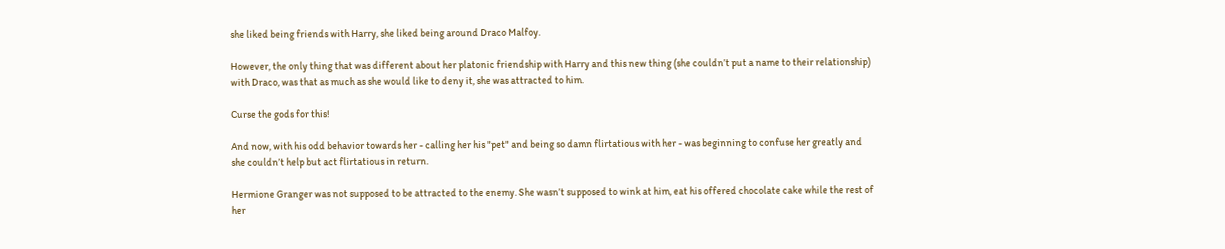she liked being friends with Harry, she liked being around Draco Malfoy.

However, the only thing that was different about her platonic friendship with Harry and this new thing (she couldn’t put a name to their relationship) with Draco, was that as much as she would like to deny it, she was attracted to him.

Curse the gods for this!

And now, with his odd behavior towards her - calling her his "pet" and being so damn flirtatious with her - was beginning to confuse her greatly and she couldn’t help but act flirtatious in return.

Hermione Granger was not supposed to be attracted to the enemy. She wasn’t supposed to wink at him, eat his offered chocolate cake while the rest of her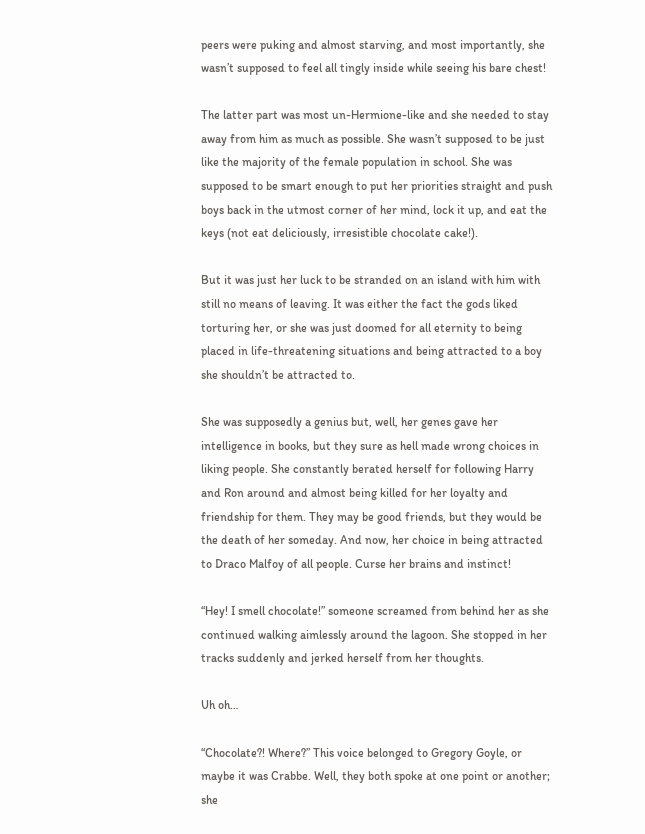peers were puking and almost starving, and most importantly, she wasn’t supposed to feel all tingly inside while seeing his bare chest!

The latter part was most un-Hermione-like and she needed to stay away from him as much as possible. She wasn’t supposed to be just like the majority of the female population in school. She was supposed to be smart enough to put her priorities straight and push boys back in the utmost corner of her mind, lock it up, and eat the keys (not eat deliciously, irresistible chocolate cake!).

But it was just her luck to be stranded on an island with him with still no means of leaving. It was either the fact the gods liked torturing her, or she was just doomed for all eternity to being placed in life-threatening situations and being attracted to a boy she shouldn’t be attracted to.

She was supposedly a genius but, well, her genes gave her intelligence in books, but they sure as hell made wrong choices in liking people. She constantly berated herself for following Harry and Ron around and almost being killed for her loyalty and friendship for them. They may be good friends, but they would be the death of her someday. And now, her choice in being attracted to Draco Malfoy of all people. Curse her brains and instinct!

“Hey! I smell chocolate!” someone screamed from behind her as she continued walking aimlessly around the lagoon. She stopped in her tracks suddenly and jerked herself from her thoughts.

Uh oh…

“Chocolate?! Where?” This voice belonged to Gregory Goyle, or maybe it was Crabbe. Well, they both spoke at one point or another; she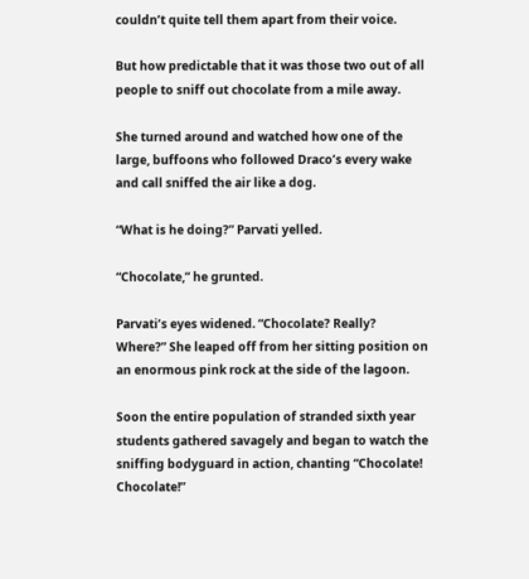couldn’t quite tell them apart from their voice.

But how predictable that it was those two out of all people to sniff out chocolate from a mile away.

She turned around and watched how one of the large, buffoons who followed Draco’s every wake and call sniffed the air like a dog.

“What is he doing?” Parvati yelled.

“Chocolate,” he grunted.

Parvati’s eyes widened. “Chocolate? Really? Where?” She leaped off from her sitting position on an enormous pink rock at the side of the lagoon.

Soon the entire population of stranded sixth year students gathered savagely and began to watch the sniffing bodyguard in action, chanting “Chocolate! Chocolate!”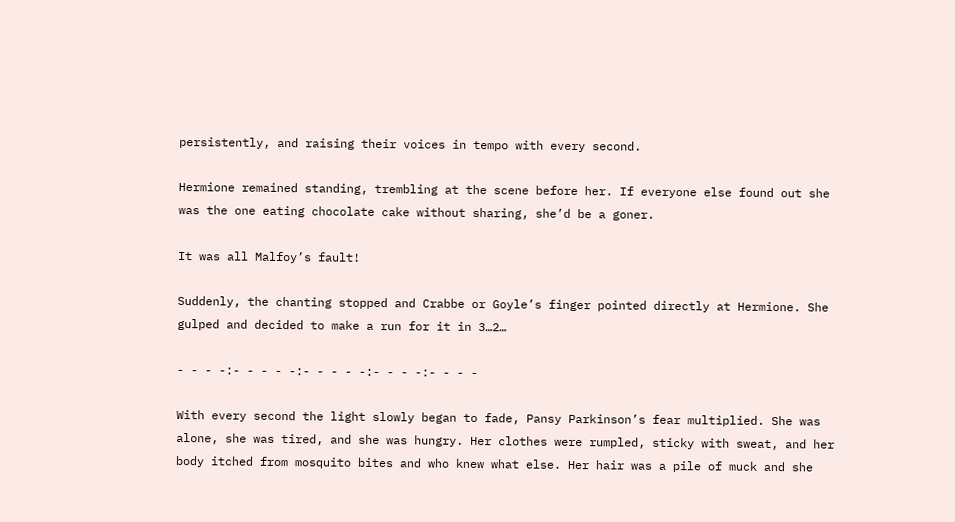persistently, and raising their voices in tempo with every second.

Hermione remained standing, trembling at the scene before her. If everyone else found out she was the one eating chocolate cake without sharing, she’d be a goner.

It was all Malfoy’s fault!

Suddenly, the chanting stopped and Crabbe or Goyle’s finger pointed directly at Hermione. She gulped and decided to make a run for it in 3…2…

- - - -:- - - - -:- - - - -:- - - -:- - - -

With every second the light slowly began to fade, Pansy Parkinson’s fear multiplied. She was alone, she was tired, and she was hungry. Her clothes were rumpled, sticky with sweat, and her body itched from mosquito bites and who knew what else. Her hair was a pile of muck and she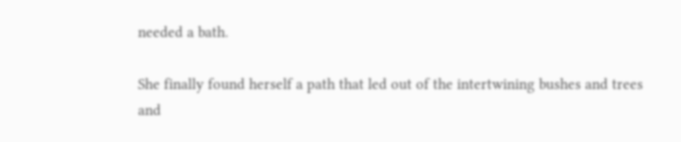needed a bath.

She finally found herself a path that led out of the intertwining bushes and trees and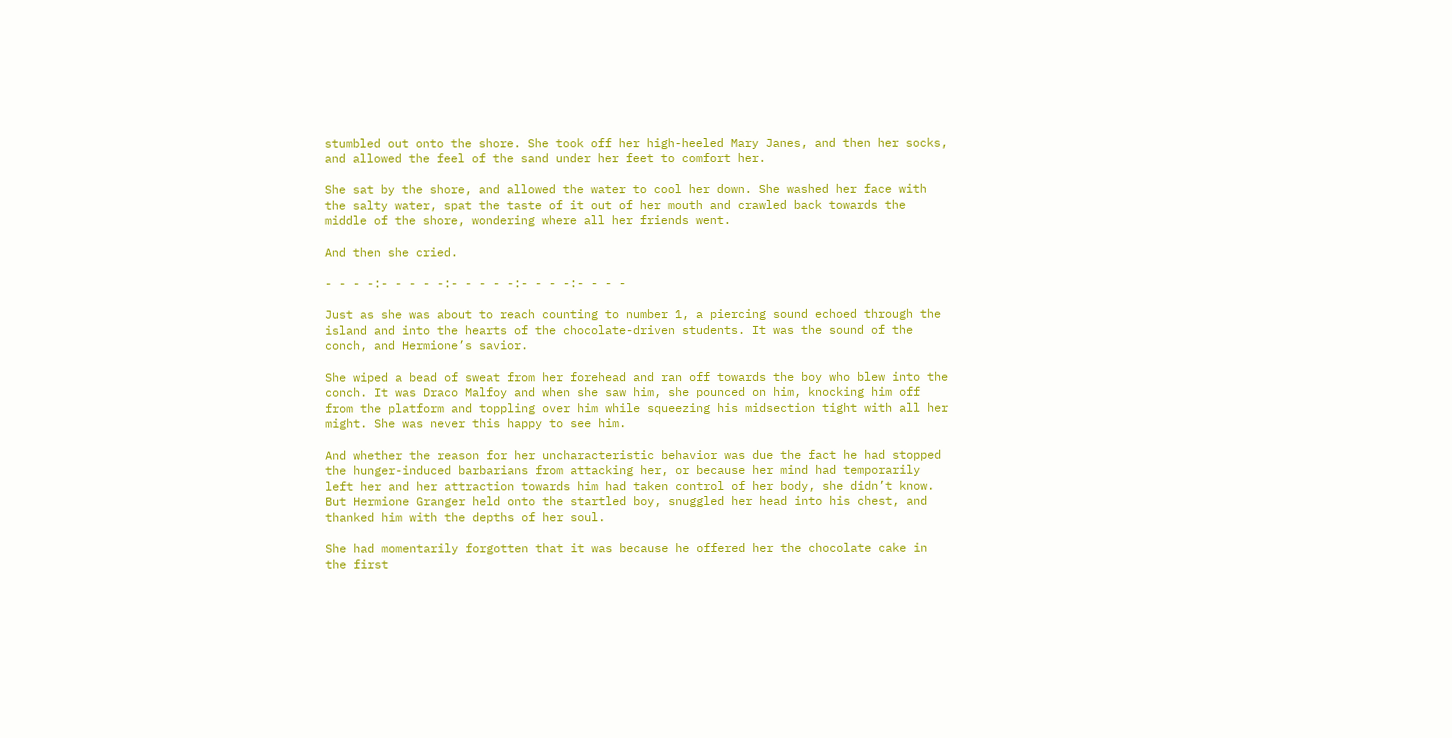stumbled out onto the shore. She took off her high-heeled Mary Janes, and then her socks, and allowed the feel of the sand under her feet to comfort her.

She sat by the shore, and allowed the water to cool her down. She washed her face with the salty water, spat the taste of it out of her mouth and crawled back towards the middle of the shore, wondering where all her friends went.

And then she cried.

- - - -:- - - - -:- - - - -:- - - -:- - - -

Just as she was about to reach counting to number 1, a piercing sound echoed through the island and into the hearts of the chocolate-driven students. It was the sound of the conch, and Hermione’s savior.

She wiped a bead of sweat from her forehead and ran off towards the boy who blew into the conch. It was Draco Malfoy and when she saw him, she pounced on him, knocking him off from the platform and toppling over him while squeezing his midsection tight with all her might. She was never this happy to see him.

And whether the reason for her uncharacteristic behavior was due the fact he had stopped the hunger-induced barbarians from attacking her, or because her mind had temporarily left her and her attraction towards him had taken control of her body, she didn’t know. But Hermione Granger held onto the startled boy, snuggled her head into his chest, and thanked him with the depths of her soul.

She had momentarily forgotten that it was because he offered her the chocolate cake in the first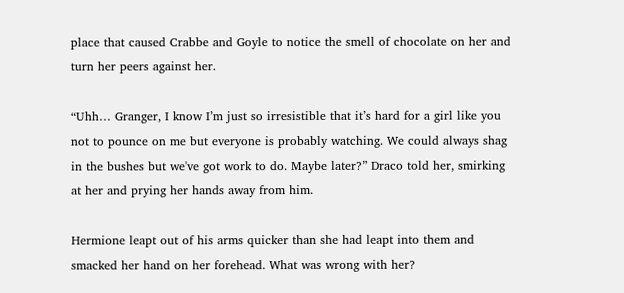place that caused Crabbe and Goyle to notice the smell of chocolate on her and turn her peers against her.

“Uhh… Granger, I know I’m just so irresistible that it’s hard for a girl like you not to pounce on me but everyone is probably watching. We could always shag in the bushes but we've got work to do. Maybe later?” Draco told her, smirking at her and prying her hands away from him.

Hermione leapt out of his arms quicker than she had leapt into them and smacked her hand on her forehead. What was wrong with her?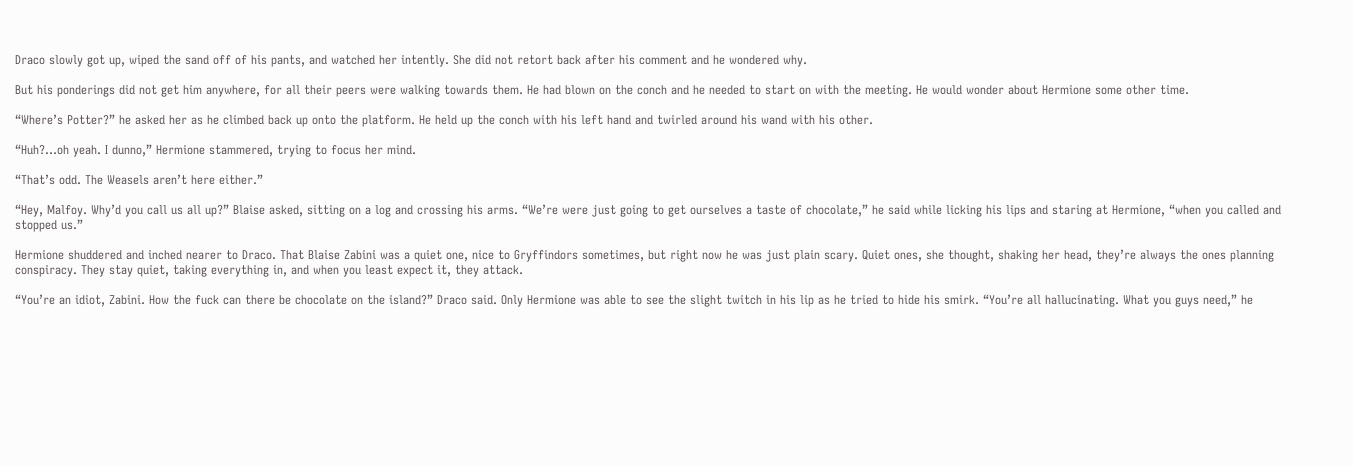Draco slowly got up, wiped the sand off of his pants, and watched her intently. She did not retort back after his comment and he wondered why.

But his ponderings did not get him anywhere, for all their peers were walking towards them. He had blown on the conch and he needed to start on with the meeting. He would wonder about Hermione some other time.

“Where’s Potter?” he asked her as he climbed back up onto the platform. He held up the conch with his left hand and twirled around his wand with his other.

“Huh?…oh yeah. I dunno,” Hermione stammered, trying to focus her mind.

“That’s odd. The Weasels aren’t here either.”

“Hey, Malfoy. Why’d you call us all up?” Blaise asked, sitting on a log and crossing his arms. “We’re were just going to get ourselves a taste of chocolate,” he said while licking his lips and staring at Hermione, “when you called and stopped us.”

Hermione shuddered and inched nearer to Draco. That Blaise Zabini was a quiet one, nice to Gryffindors sometimes, but right now he was just plain scary. Quiet ones, she thought, shaking her head, they’re always the ones planning conspiracy. They stay quiet, taking everything in, and when you least expect it, they attack.

“You’re an idiot, Zabini. How the fuck can there be chocolate on the island?” Draco said. Only Hermione was able to see the slight twitch in his lip as he tried to hide his smirk. “You’re all hallucinating. What you guys need,” he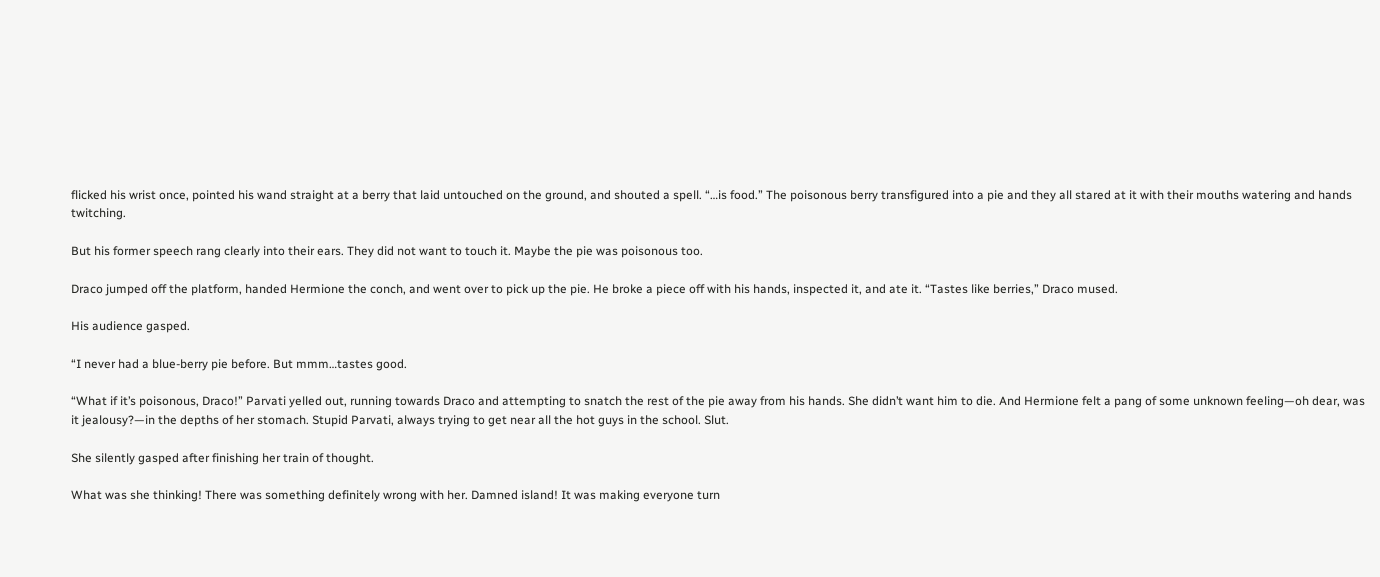flicked his wrist once, pointed his wand straight at a berry that laid untouched on the ground, and shouted a spell. “…is food.” The poisonous berry transfigured into a pie and they all stared at it with their mouths watering and hands twitching.

But his former speech rang clearly into their ears. They did not want to touch it. Maybe the pie was poisonous too.

Draco jumped off the platform, handed Hermione the conch, and went over to pick up the pie. He broke a piece off with his hands, inspected it, and ate it. “Tastes like berries,” Draco mused.

His audience gasped.

“I never had a blue-berry pie before. But mmm…tastes good.

“What if it’s poisonous, Draco!” Parvati yelled out, running towards Draco and attempting to snatch the rest of the pie away from his hands. She didn’t want him to die. And Hermione felt a pang of some unknown feeling—oh dear, was it jealousy?—in the depths of her stomach. Stupid Parvati, always trying to get near all the hot guys in the school. Slut.

She silently gasped after finishing her train of thought.

What was she thinking! There was something definitely wrong with her. Damned island! It was making everyone turn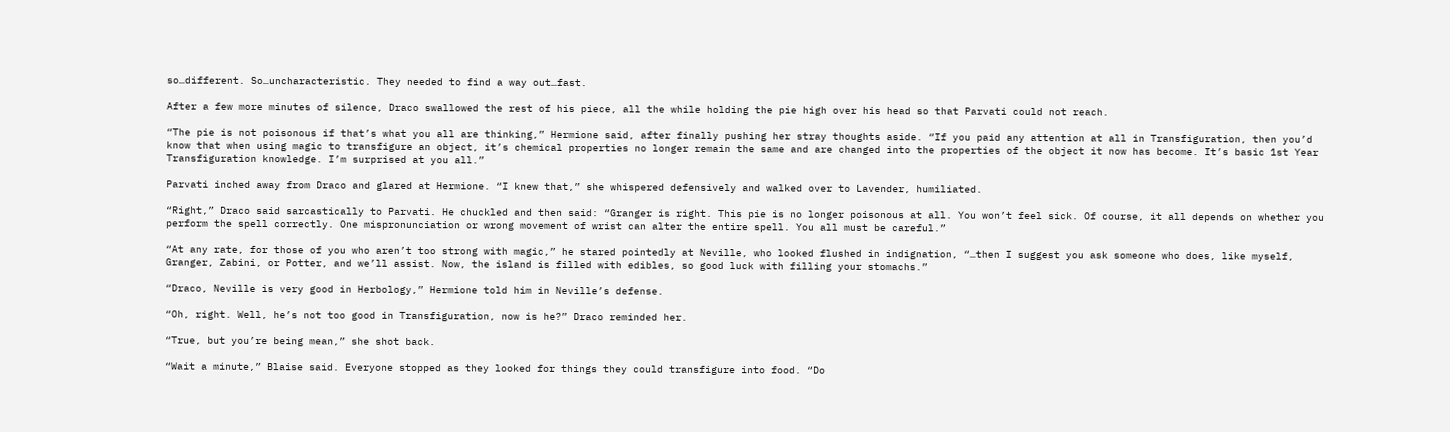so…different. So…uncharacteristic. They needed to find a way out…fast.

After a few more minutes of silence, Draco swallowed the rest of his piece, all the while holding the pie high over his head so that Parvati could not reach.

“The pie is not poisonous if that’s what you all are thinking,” Hermione said, after finally pushing her stray thoughts aside. “If you paid any attention at all in Transfiguration, then you’d know that when using magic to transfigure an object, it’s chemical properties no longer remain the same and are changed into the properties of the object it now has become. It’s basic 1st Year Transfiguration knowledge. I’m surprised at you all.”

Parvati inched away from Draco and glared at Hermione. “I knew that,” she whispered defensively and walked over to Lavender, humiliated.

“Right,” Draco said sarcastically to Parvati. He chuckled and then said: “Granger is right. This pie is no longer poisonous at all. You won’t feel sick. Of course, it all depends on whether you perform the spell correctly. One mispronunciation or wrong movement of wrist can alter the entire spell. You all must be careful.”

“At any rate, for those of you who aren’t too strong with magic,” he stared pointedly at Neville, who looked flushed in indignation, “…then I suggest you ask someone who does, like myself, Granger, Zabini, or Potter, and we’ll assist. Now, the island is filled with edibles, so good luck with filling your stomachs.”

“Draco, Neville is very good in Herbology,” Hermione told him in Neville’s defense.

“Oh, right. Well, he’s not too good in Transfiguration, now is he?” Draco reminded her.

“True, but you’re being mean,” she shot back.

“Wait a minute,” Blaise said. Everyone stopped as they looked for things they could transfigure into food. “Do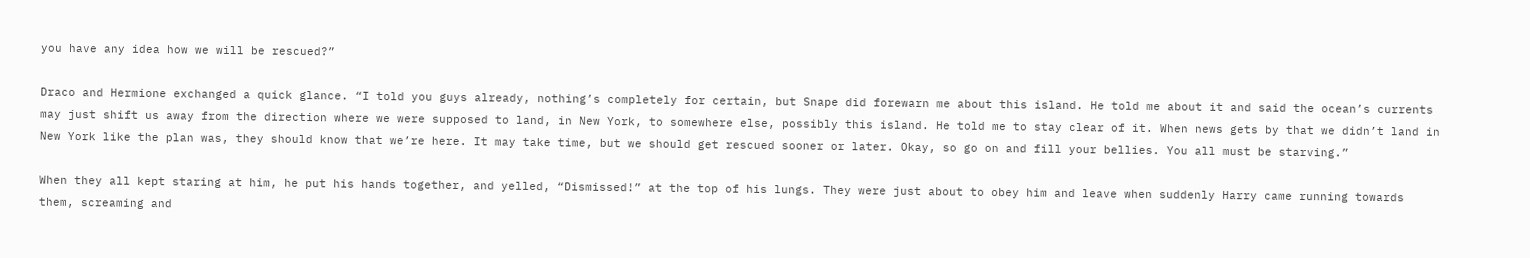you have any idea how we will be rescued?”

Draco and Hermione exchanged a quick glance. “I told you guys already, nothing’s completely for certain, but Snape did forewarn me about this island. He told me about it and said the ocean’s currents may just shift us away from the direction where we were supposed to land, in New York, to somewhere else, possibly this island. He told me to stay clear of it. When news gets by that we didn’t land in New York like the plan was, they should know that we’re here. It may take time, but we should get rescued sooner or later. Okay, so go on and fill your bellies. You all must be starving.”

When they all kept staring at him, he put his hands together, and yelled, “Dismissed!” at the top of his lungs. They were just about to obey him and leave when suddenly Harry came running towards them, screaming and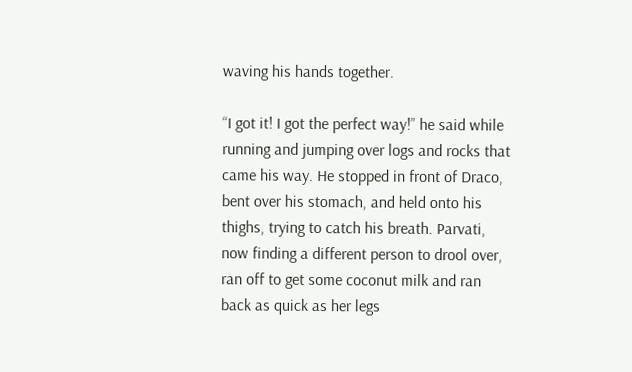waving his hands together.

“I got it! I got the perfect way!” he said while running and jumping over logs and rocks that came his way. He stopped in front of Draco, bent over his stomach, and held onto his thighs, trying to catch his breath. Parvati, now finding a different person to drool over, ran off to get some coconut milk and ran back as quick as her legs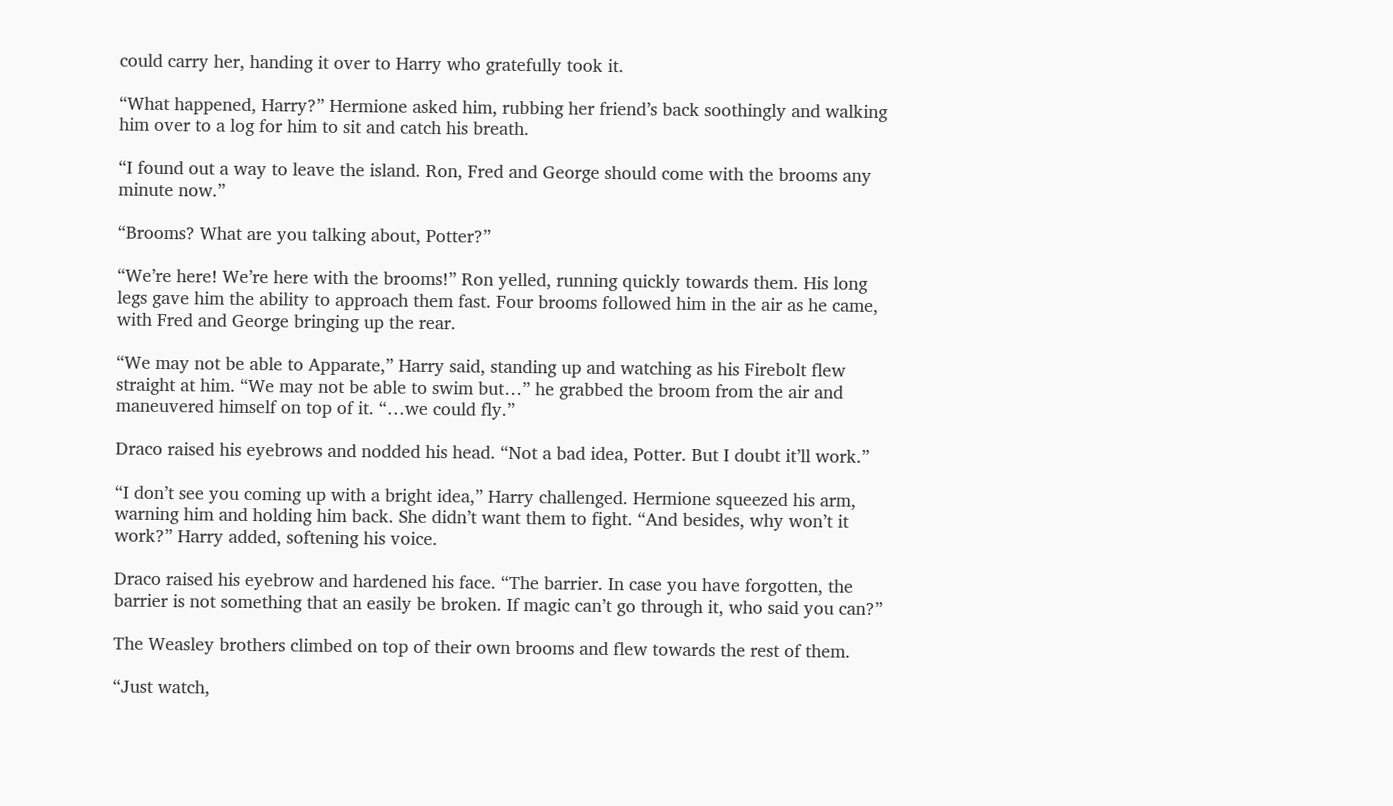could carry her, handing it over to Harry who gratefully took it.

“What happened, Harry?” Hermione asked him, rubbing her friend’s back soothingly and walking him over to a log for him to sit and catch his breath.

“I found out a way to leave the island. Ron, Fred and George should come with the brooms any minute now.”

“Brooms? What are you talking about, Potter?”

“We’re here! We’re here with the brooms!” Ron yelled, running quickly towards them. His long legs gave him the ability to approach them fast. Four brooms followed him in the air as he came, with Fred and George bringing up the rear.

“We may not be able to Apparate,” Harry said, standing up and watching as his Firebolt flew straight at him. “We may not be able to swim but…” he grabbed the broom from the air and maneuvered himself on top of it. “…we could fly.”

Draco raised his eyebrows and nodded his head. “Not a bad idea, Potter. But I doubt it’ll work.”

“I don’t see you coming up with a bright idea,” Harry challenged. Hermione squeezed his arm, warning him and holding him back. She didn’t want them to fight. “And besides, why won’t it work?” Harry added, softening his voice.

Draco raised his eyebrow and hardened his face. “The barrier. In case you have forgotten, the barrier is not something that an easily be broken. If magic can’t go through it, who said you can?”

The Weasley brothers climbed on top of their own brooms and flew towards the rest of them.

“Just watch,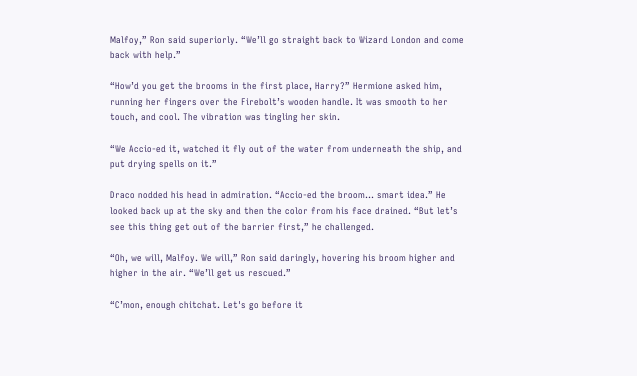Malfoy,” Ron said superiorly. “We’ll go straight back to Wizard London and come back with help.”

“How’d you get the brooms in the first place, Harry?” Hermione asked him, running her fingers over the Firebolt’s wooden handle. It was smooth to her touch, and cool. The vibration was tingling her skin.

“We Accio-ed it, watched it fly out of the water from underneath the ship, and put drying spells on it.”

Draco nodded his head in admiration. “Accio-ed the broom… smart idea.” He looked back up at the sky and then the color from his face drained. “But let’s see this thing get out of the barrier first,” he challenged.

“Oh, we will, Malfoy. We will,” Ron said daringly, hovering his broom higher and higher in the air. “We’ll get us rescued.”

“C’mon, enough chitchat. Let's go before it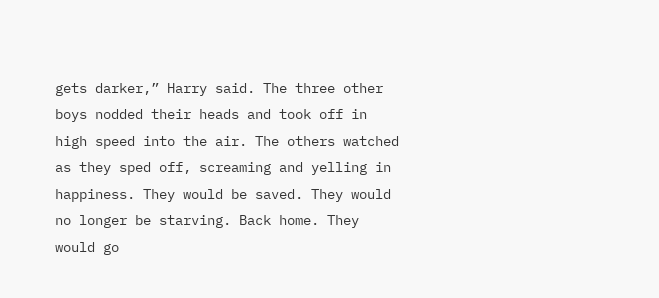gets darker,” Harry said. The three other boys nodded their heads and took off in high speed into the air. The others watched as they sped off, screaming and yelling in happiness. They would be saved. They would no longer be starving. Back home. They would go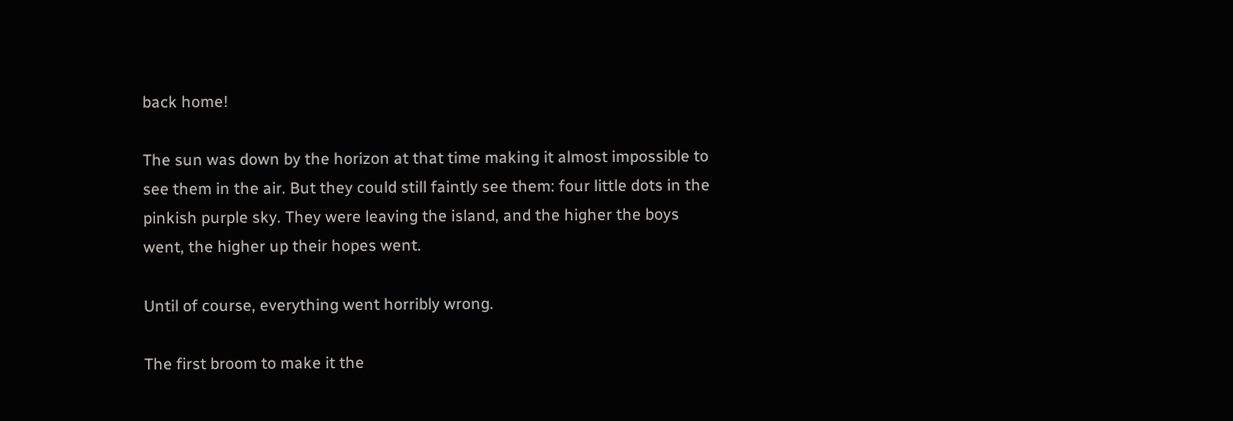back home!

The sun was down by the horizon at that time making it almost impossible to see them in the air. But they could still faintly see them: four little dots in the pinkish purple sky. They were leaving the island, and the higher the boys went, the higher up their hopes went.

Until of course, everything went horribly wrong.

The first broom to make it the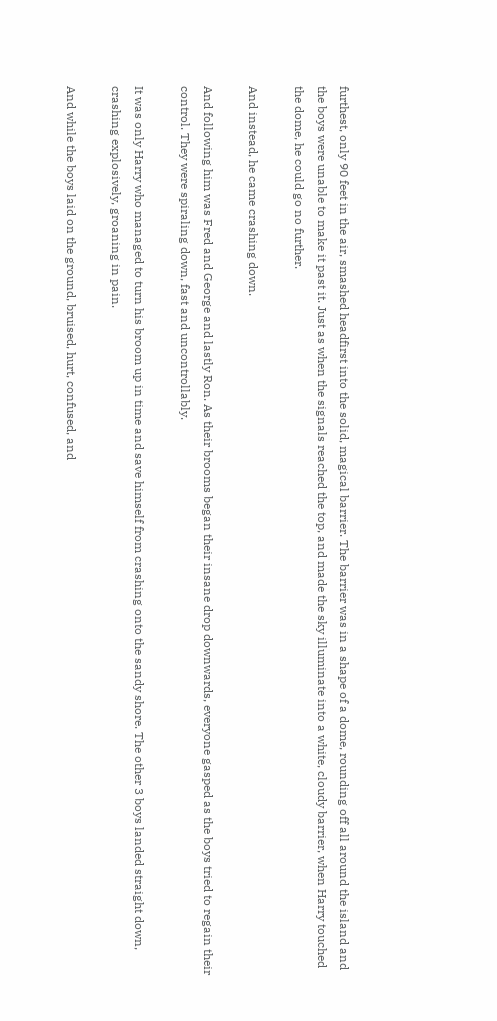furthest, only 90 feet in the air, smashed headfirst into the solid, magical barrier. The barrier was in a shape of a dome, rounding off all around the island and the boys were unable to make it past it. Just as when the signals reached the top, and made the sky illuminate into a white, cloudy barrier, when Harry touched the dome, he could go no further.

And instead, he came crashing down.

And following him was Fred and George and lastly Ron. As their brooms began their insane drop downwards, everyone gasped as the boys tried to regain their control. They were spiraling down, fast and uncontrollably.

It was only Harry who managed to turn his broom up in time and save himself from crashing onto the sandy shore. The other 3 boys landed straight down, crashing explosively, groaning in pain.

And while the boys laid on the ground, bruised, hurt, confused, and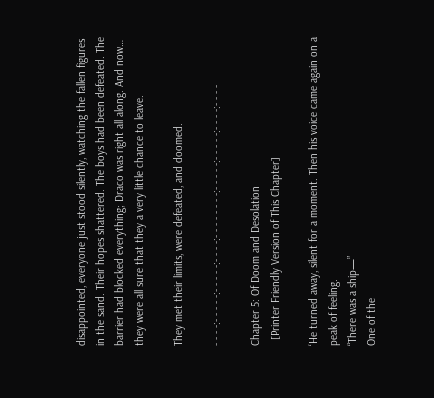disappointed, everyone just stood silently, watching the fallen figures in the sand. Their hopes shattered. The boys had been defeated. The barrier had blocked everything; Draco was right all along. And now… they were all sure that they a very little chance to leave.

They met their limits, were defeated, and doomed.

- - - -:- - - - -:- - - - -:- - - -:- - - - - - - -:- - - - -:- - - - -:- - - -:- - - -

Chapter 5: Of Doom and Desolation
  [Printer Friendly Version of This Chapter]

‘He turned away, silent for a moment. Then his voice came again on a peak of feeling.
“There was a ship—”
One of the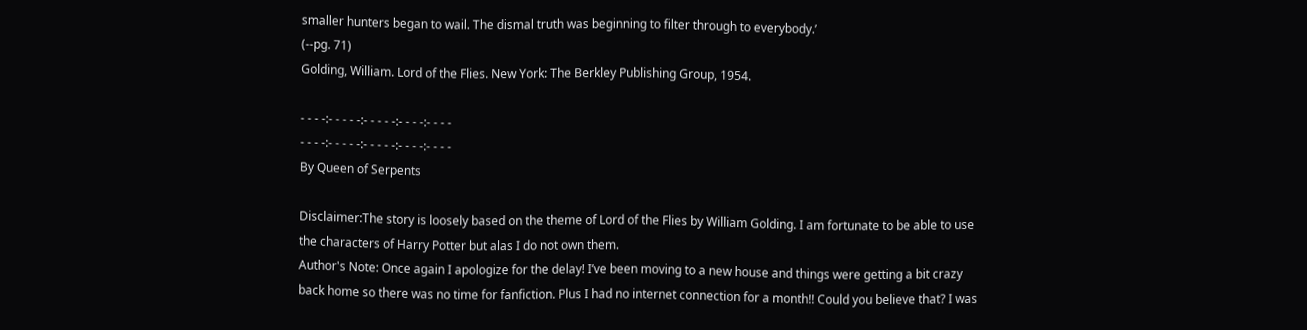smaller hunters began to wail. The dismal truth was beginning to filter through to everybody.’
(--pg. 71)
Golding, William. Lord of the Flies. New York: The Berkley Publishing Group, 1954.

- - - -:- - - - -:- - - - -:- - - -:- - - -
- - - -:- - - - -:- - - - -:- - - -:- - - -
By Queen of Serpents

Disclaimer:The story is loosely based on the theme of Lord of the Flies by William Golding. I am fortunate to be able to use the characters of Harry Potter but alas I do not own them.
Author's Note: Once again I apologize for the delay! I’ve been moving to a new house and things were getting a bit crazy back home so there was no time for fanfiction. Plus I had no internet connection for a month!! Could you believe that? I was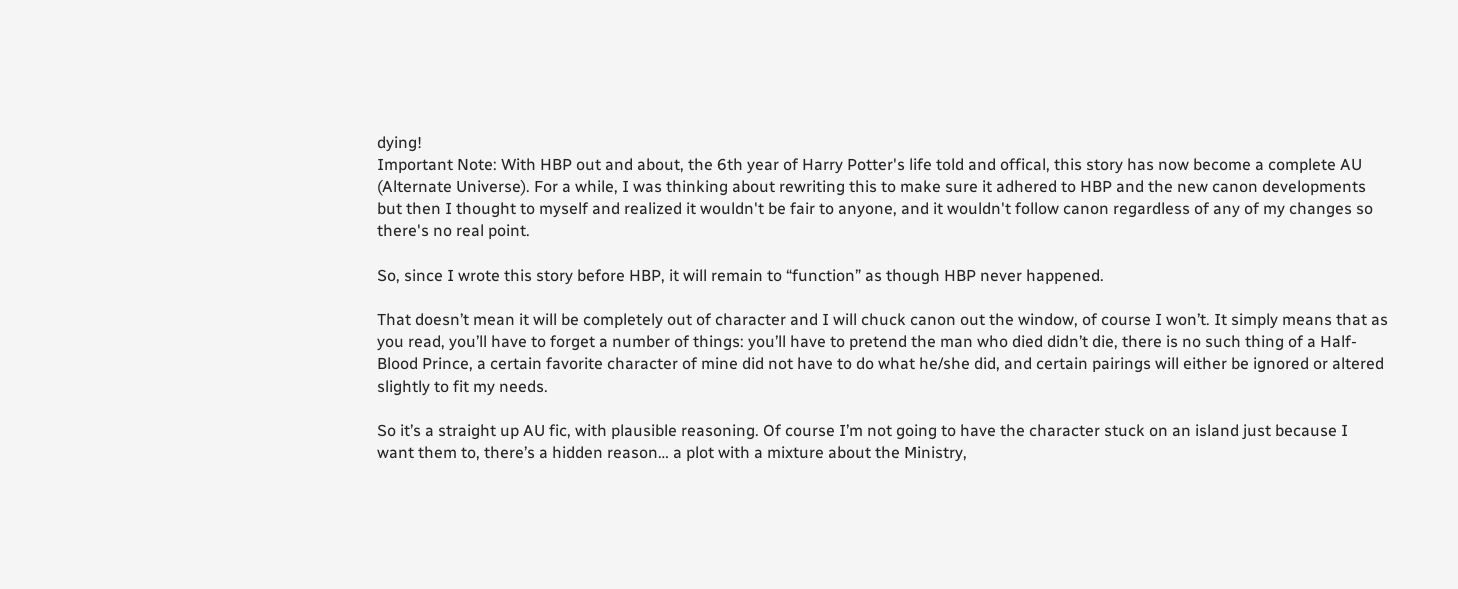dying!
Important Note: With HBP out and about, the 6th year of Harry Potter's life told and offical, this story has now become a complete AU (Alternate Universe). For a while, I was thinking about rewriting this to make sure it adhered to HBP and the new canon developments but then I thought to myself and realized it wouldn't be fair to anyone, and it wouldn't follow canon regardless of any of my changes so there's no real point.

So, since I wrote this story before HBP, it will remain to “function” as though HBP never happened.

That doesn’t mean it will be completely out of character and I will chuck canon out the window, of course I won’t. It simply means that as you read, you’ll have to forget a number of things: you’ll have to pretend the man who died didn’t die, there is no such thing of a Half-Blood Prince, a certain favorite character of mine did not have to do what he/she did, and certain pairings will either be ignored or altered slightly to fit my needs.

So it’s a straight up AU fic, with plausible reasoning. Of course I’m not going to have the character stuck on an island just because I want them to, there’s a hidden reason… a plot with a mixture about the Ministry,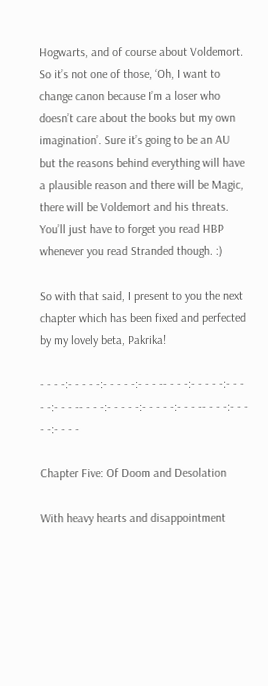Hogwarts, and of course about Voldemort. So it’s not one of those, ‘Oh, I want to change canon because I’m a loser who doesn’t care about the books but my own imagination’. Sure it’s going to be an AU but the reasons behind everything will have a plausible reason and there will be Magic, there will be Voldemort and his threats. You’ll just have to forget you read HBP whenever you read Stranded though. :)

So with that said, I present to you the next chapter which has been fixed and perfected by my lovely beta, Pakrika!

- - - -:- - - - -:- - - - -:- - - -- - - -:- - - - -:- - - - -:- - - -- - - -:- - - - -:- - - - -:- - - -- - - -:- - - - -:- - - -

Chapter Five: Of Doom and Desolation

With heavy hearts and disappointment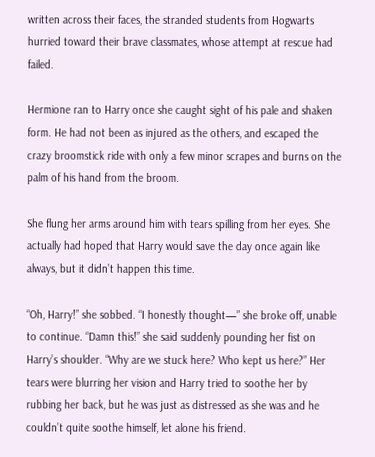written across their faces, the stranded students from Hogwarts hurried toward their brave classmates, whose attempt at rescue had failed.

Hermione ran to Harry once she caught sight of his pale and shaken form. He had not been as injured as the others, and escaped the crazy broomstick ride with only a few minor scrapes and burns on the palm of his hand from the broom.

She flung her arms around him with tears spilling from her eyes. She actually had hoped that Harry would save the day once again like always, but it didn’t happen this time.

“Oh, Harry!” she sobbed. “I honestly thought—” she broke off, unable to continue. “Damn this!” she said suddenly pounding her fist on Harry’s shoulder. “Why are we stuck here? Who kept us here?” Her tears were blurring her vision and Harry tried to soothe her by rubbing her back, but he was just as distressed as she was and he couldn’t quite soothe himself, let alone his friend.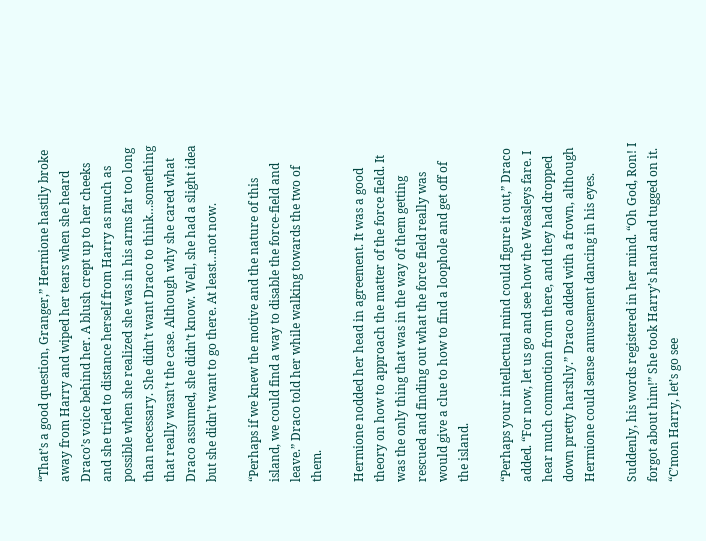“That’s a good question, Granger,” Hermione hastily broke away from Harry and wiped her tears when she heard Draco’s voice behind her. A blush crept up to her cheeks and she tried to distance herself from Harry as much as possible when she realized she was in his arms far too long than necessary. She didn’t want Draco to think…something that really wasn’t the case. Although why she cared what Draco assumed, she didn’t know. Well, she had a slight idea but she didn’t want to go there. At least…not now.

“Perhaps if we knew the motive and the nature of this island, we could find a way to disable the force-field and leave.” Draco told her while walking towards the two of them.

Hermione nodded her head in agreement. It was a good theory on how to approach the matter of the force field. It was the only thing that was in the way of them getting rescued and finding out what the force field really was would give a clue to how to find a loophole and get off of the island.

“Perhaps your intellectual mind could figure it out,” Draco added. “For now, let us go and see how the Weasleys fare. I hear much commotion from there, and they had dropped down pretty harshly.” Draco added with a frown, although Hermione could sense amusement dancing in his eyes.

Suddenly, his words registered in her mind. “Oh God, Ron! I forgot about him!” She took Harry’s hand and tugged on it. “C’mon Harry, let’s go see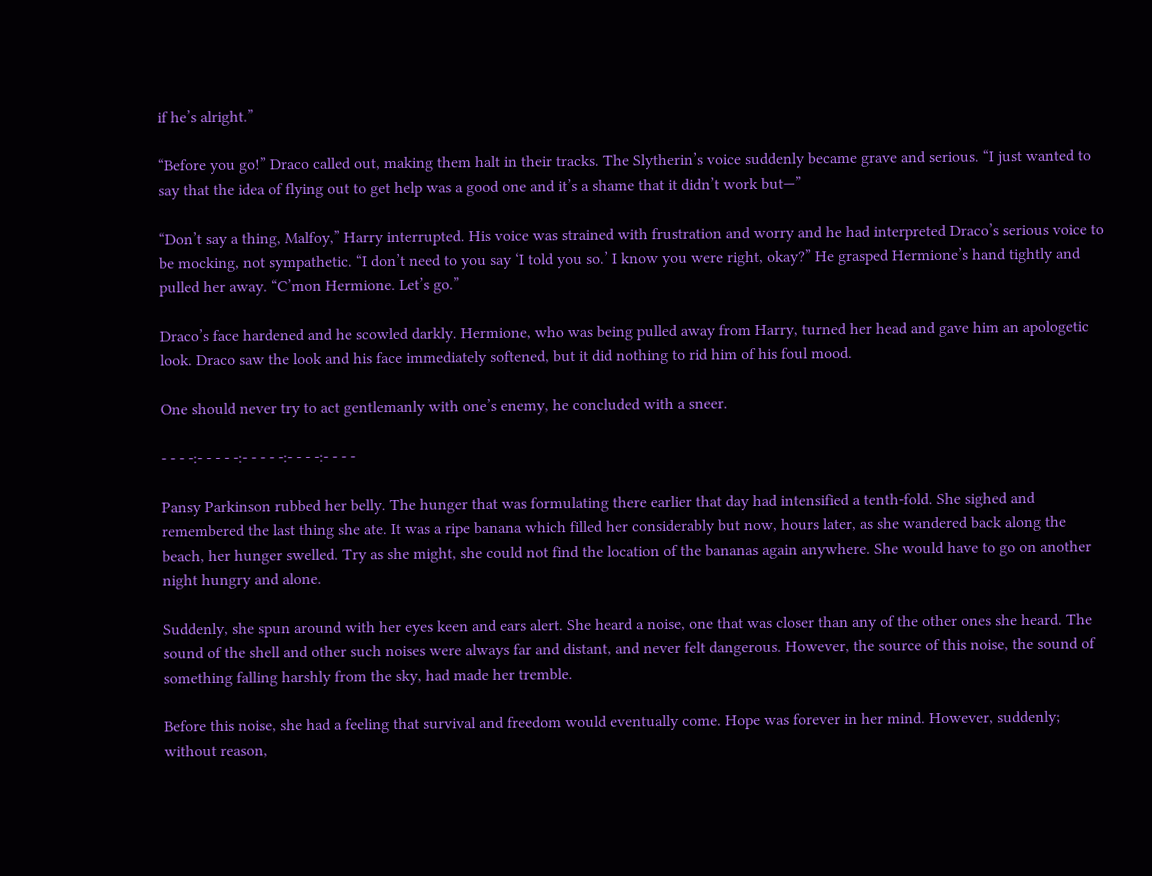if he’s alright.”

“Before you go!” Draco called out, making them halt in their tracks. The Slytherin’s voice suddenly became grave and serious. “I just wanted to say that the idea of flying out to get help was a good one and it’s a shame that it didn’t work but—”

“Don’t say a thing, Malfoy,” Harry interrupted. His voice was strained with frustration and worry and he had interpreted Draco’s serious voice to be mocking, not sympathetic. “I don’t need to you say ‘I told you so.’ I know you were right, okay?” He grasped Hermione’s hand tightly and pulled her away. “C’mon Hermione. Let’s go.”

Draco’s face hardened and he scowled darkly. Hermione, who was being pulled away from Harry, turned her head and gave him an apologetic look. Draco saw the look and his face immediately softened, but it did nothing to rid him of his foul mood.

One should never try to act gentlemanly with one’s enemy, he concluded with a sneer.

- - - -:- - - - -:- - - - -:- - - -:- - - -

Pansy Parkinson rubbed her belly. The hunger that was formulating there earlier that day had intensified a tenth-fold. She sighed and remembered the last thing she ate. It was a ripe banana which filled her considerably but now, hours later, as she wandered back along the beach, her hunger swelled. Try as she might, she could not find the location of the bananas again anywhere. She would have to go on another night hungry and alone.

Suddenly, she spun around with her eyes keen and ears alert. She heard a noise, one that was closer than any of the other ones she heard. The sound of the shell and other such noises were always far and distant, and never felt dangerous. However, the source of this noise, the sound of something falling harshly from the sky, had made her tremble.

Before this noise, she had a feeling that survival and freedom would eventually come. Hope was forever in her mind. However, suddenly; without reason,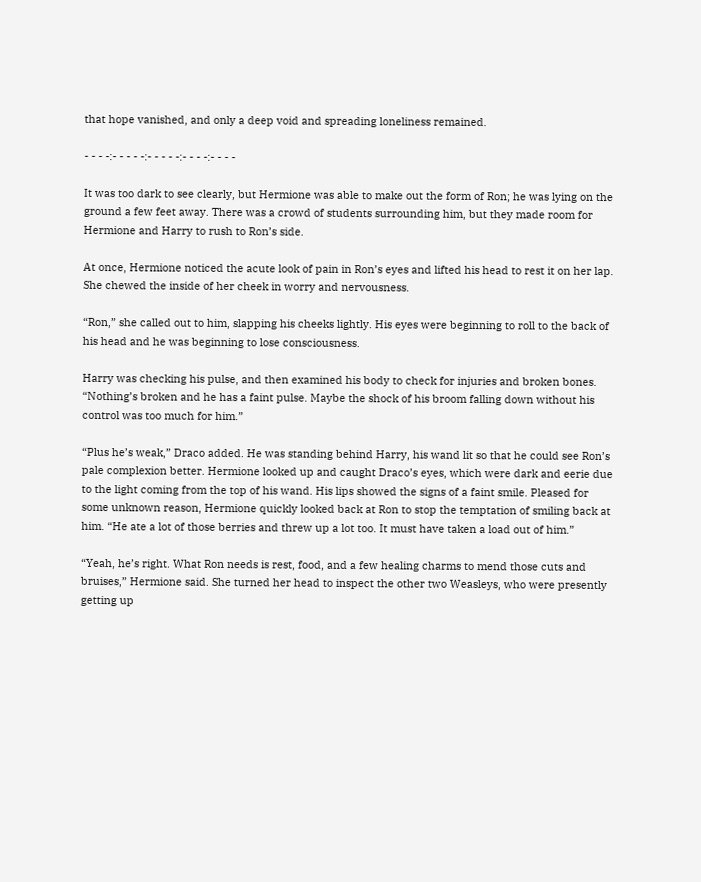that hope vanished, and only a deep void and spreading loneliness remained.

- - - -:- - - - -:- - - - -:- - - -:- - - -

It was too dark to see clearly, but Hermione was able to make out the form of Ron; he was lying on the ground a few feet away. There was a crowd of students surrounding him, but they made room for Hermione and Harry to rush to Ron’s side.

At once, Hermione noticed the acute look of pain in Ron’s eyes and lifted his head to rest it on her lap. She chewed the inside of her cheek in worry and nervousness.

“Ron,” she called out to him, slapping his cheeks lightly. His eyes were beginning to roll to the back of his head and he was beginning to lose consciousness.

Harry was checking his pulse, and then examined his body to check for injuries and broken bones. “Nothing’s broken and he has a faint pulse. Maybe the shock of his broom falling down without his control was too much for him.”

“Plus he’s weak,” Draco added. He was standing behind Harry, his wand lit so that he could see Ron’s pale complexion better. Hermione looked up and caught Draco’s eyes, which were dark and eerie due to the light coming from the top of his wand. His lips showed the signs of a faint smile. Pleased for some unknown reason, Hermione quickly looked back at Ron to stop the temptation of smiling back at him. “He ate a lot of those berries and threw up a lot too. It must have taken a load out of him.”

“Yeah, he’s right. What Ron needs is rest, food, and a few healing charms to mend those cuts and bruises,” Hermione said. She turned her head to inspect the other two Weasleys, who were presently getting up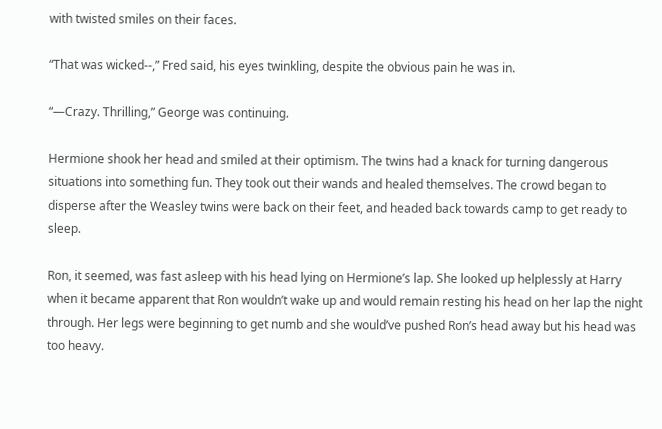with twisted smiles on their faces.

“That was wicked--,” Fred said, his eyes twinkling, despite the obvious pain he was in.

“—Crazy. Thrilling,” George was continuing.

Hermione shook her head and smiled at their optimism. The twins had a knack for turning dangerous situations into something fun. They took out their wands and healed themselves. The crowd began to disperse after the Weasley twins were back on their feet, and headed back towards camp to get ready to sleep.

Ron, it seemed, was fast asleep with his head lying on Hermione’s lap. She looked up helplessly at Harry when it became apparent that Ron wouldn’t wake up and would remain resting his head on her lap the night through. Her legs were beginning to get numb and she would’ve pushed Ron’s head away but his head was too heavy.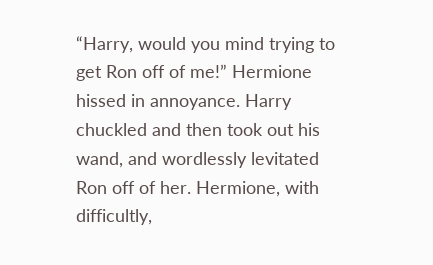“Harry, would you mind trying to get Ron off of me!” Hermione hissed in annoyance. Harry chuckled and then took out his wand, and wordlessly levitated Ron off of her. Hermione, with difficultly,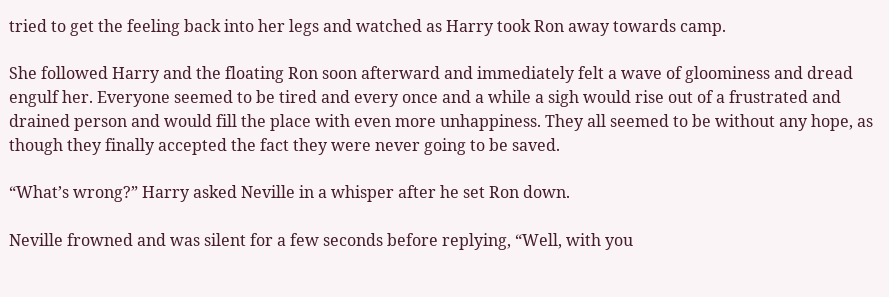tried to get the feeling back into her legs and watched as Harry took Ron away towards camp.

She followed Harry and the floating Ron soon afterward and immediately felt a wave of gloominess and dread engulf her. Everyone seemed to be tired and every once and a while a sigh would rise out of a frustrated and drained person and would fill the place with even more unhappiness. They all seemed to be without any hope, as though they finally accepted the fact they were never going to be saved.

“What’s wrong?” Harry asked Neville in a whisper after he set Ron down.

Neville frowned and was silent for a few seconds before replying, “Well, with you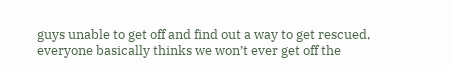guys unable to get off and find out a way to get rescued, everyone basically thinks we won’t ever get off the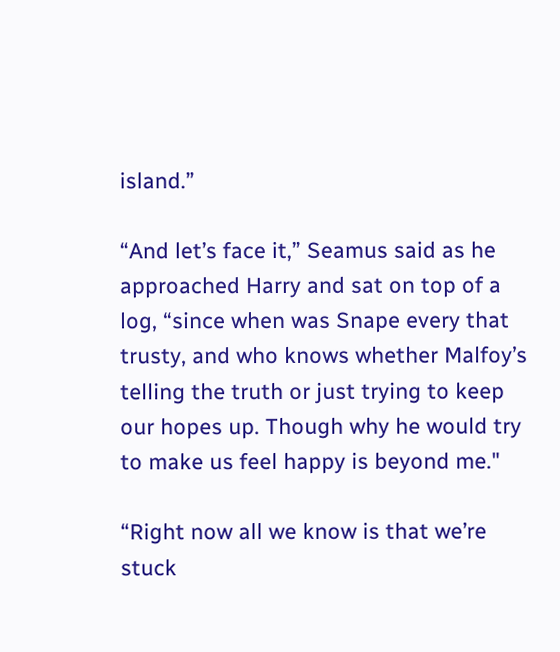island.”

“And let’s face it,” Seamus said as he approached Harry and sat on top of a log, “since when was Snape every that trusty, and who knows whether Malfoy’s telling the truth or just trying to keep our hopes up. Though why he would try to make us feel happy is beyond me."

“Right now all we know is that we’re stuck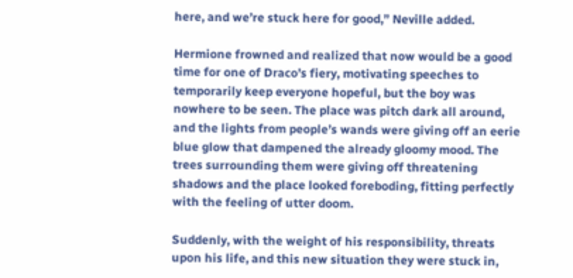here, and we’re stuck here for good,” Neville added.

Hermione frowned and realized that now would be a good time for one of Draco’s fiery, motivating speeches to temporarily keep everyone hopeful, but the boy was nowhere to be seen. The place was pitch dark all around, and the lights from people’s wands were giving off an eerie blue glow that dampened the already gloomy mood. The trees surrounding them were giving off threatening shadows and the place looked foreboding, fitting perfectly with the feeling of utter doom.

Suddenly, with the weight of his responsibility, threats upon his life, and this new situation they were stuck in,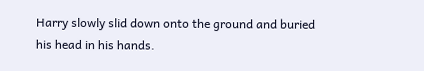Harry slowly slid down onto the ground and buried his head in his hands.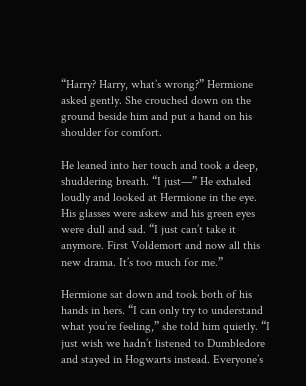“Harry? Harry, what’s wrong?” Hermione asked gently. She crouched down on the ground beside him and put a hand on his shoulder for comfort.

He leaned into her touch and took a deep, shuddering breath. “I just—” He exhaled loudly and looked at Hermione in the eye. His glasses were askew and his green eyes were dull and sad. “I just can’t take it anymore. First Voldemort and now all this new drama. It’s too much for me.”

Hermione sat down and took both of his hands in hers. “I can only try to understand what you’re feeling,” she told him quietly. “I just wish we hadn’t listened to Dumbledore and stayed in Hogwarts instead. Everyone’s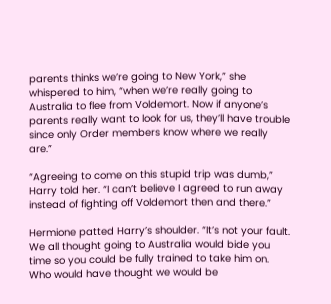parents thinks we’re going to New York,” she whispered to him, “when we’re really going to Australia to flee from Voldemort. Now if anyone’s parents really want to look for us, they’ll have trouble since only Order members know where we really are.”

“Agreeing to come on this stupid trip was dumb,” Harry told her. “I can’t believe I agreed to run away instead of fighting off Voldemort then and there.”

Hermione patted Harry’s shoulder. “It’s not your fault. We all thought going to Australia would bide you time so you could be fully trained to take him on. Who would have thought we would be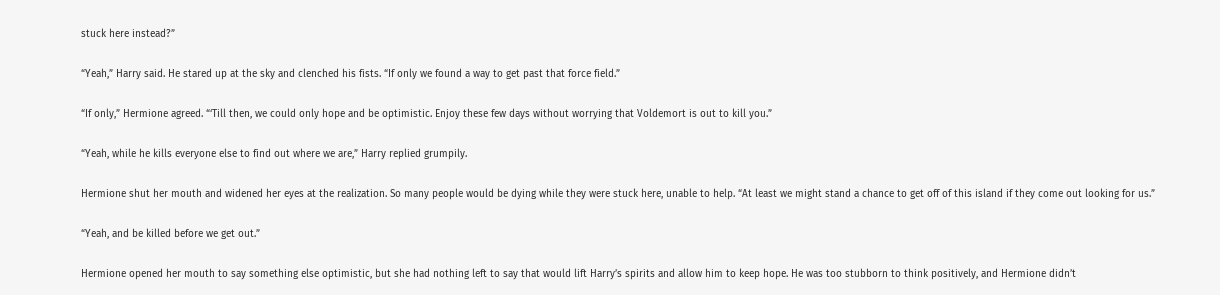stuck here instead?”

“Yeah,” Harry said. He stared up at the sky and clenched his fists. “If only we found a way to get past that force field.”

“If only,” Hermione agreed. “‘Till then, we could only hope and be optimistic. Enjoy these few days without worrying that Voldemort is out to kill you.”

“Yeah, while he kills everyone else to find out where we are,” Harry replied grumpily.

Hermione shut her mouth and widened her eyes at the realization. So many people would be dying while they were stuck here, unable to help. “At least we might stand a chance to get off of this island if they come out looking for us.”

“Yeah, and be killed before we get out.”

Hermione opened her mouth to say something else optimistic, but she had nothing left to say that would lift Harry’s spirits and allow him to keep hope. He was too stubborn to think positively, and Hermione didn’t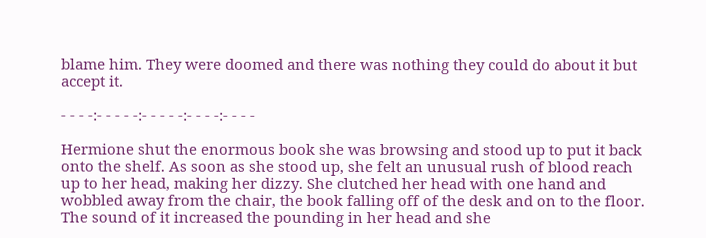blame him. They were doomed and there was nothing they could do about it but accept it.

- - - -:- - - - -:- - - - -:- - - -:- - - -

Hermione shut the enormous book she was browsing and stood up to put it back onto the shelf. As soon as she stood up, she felt an unusual rush of blood reach up to her head, making her dizzy. She clutched her head with one hand and wobbled away from the chair, the book falling off of the desk and on to the floor. The sound of it increased the pounding in her head and she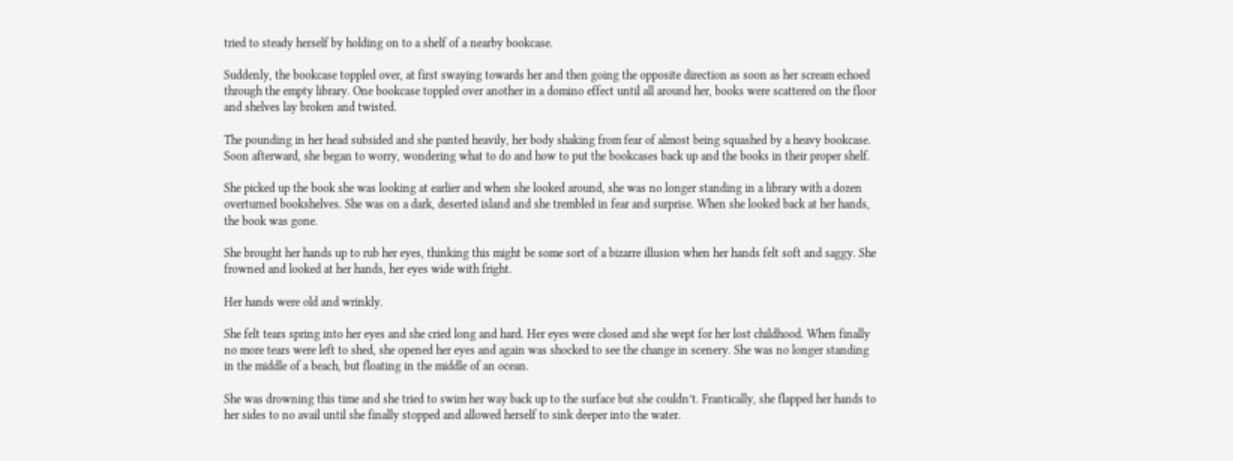tried to steady herself by holding on to a shelf of a nearby bookcase.

Suddenly, the bookcase toppled over, at first swaying towards her and then going the opposite direction as soon as her scream echoed through the empty library. One bookcase toppled over another in a domino effect until all around her, books were scattered on the floor and shelves lay broken and twisted.

The pounding in her head subsided and she panted heavily, her body shaking from fear of almost being squashed by a heavy bookcase. Soon afterward, she began to worry, wondering what to do and how to put the bookcases back up and the books in their proper shelf.

She picked up the book she was looking at earlier and when she looked around, she was no longer standing in a library with a dozen overturned bookshelves. She was on a dark, deserted island and she trembled in fear and surprise. When she looked back at her hands, the book was gone.

She brought her hands up to rub her eyes, thinking this might be some sort of a bizarre illusion when her hands felt soft and saggy. She frowned and looked at her hands, her eyes wide with fright.

Her hands were old and wrinkly.

She felt tears spring into her eyes and she cried long and hard. Her eyes were closed and she wept for her lost childhood. When finally no more tears were left to shed, she opened her eyes and again was shocked to see the change in scenery. She was no longer standing in the middle of a beach, but floating in the middle of an ocean.

She was drowning this time and she tried to swim her way back up to the surface but she couldn’t. Frantically, she flapped her hands to her sides to no avail until she finally stopped and allowed herself to sink deeper into the water.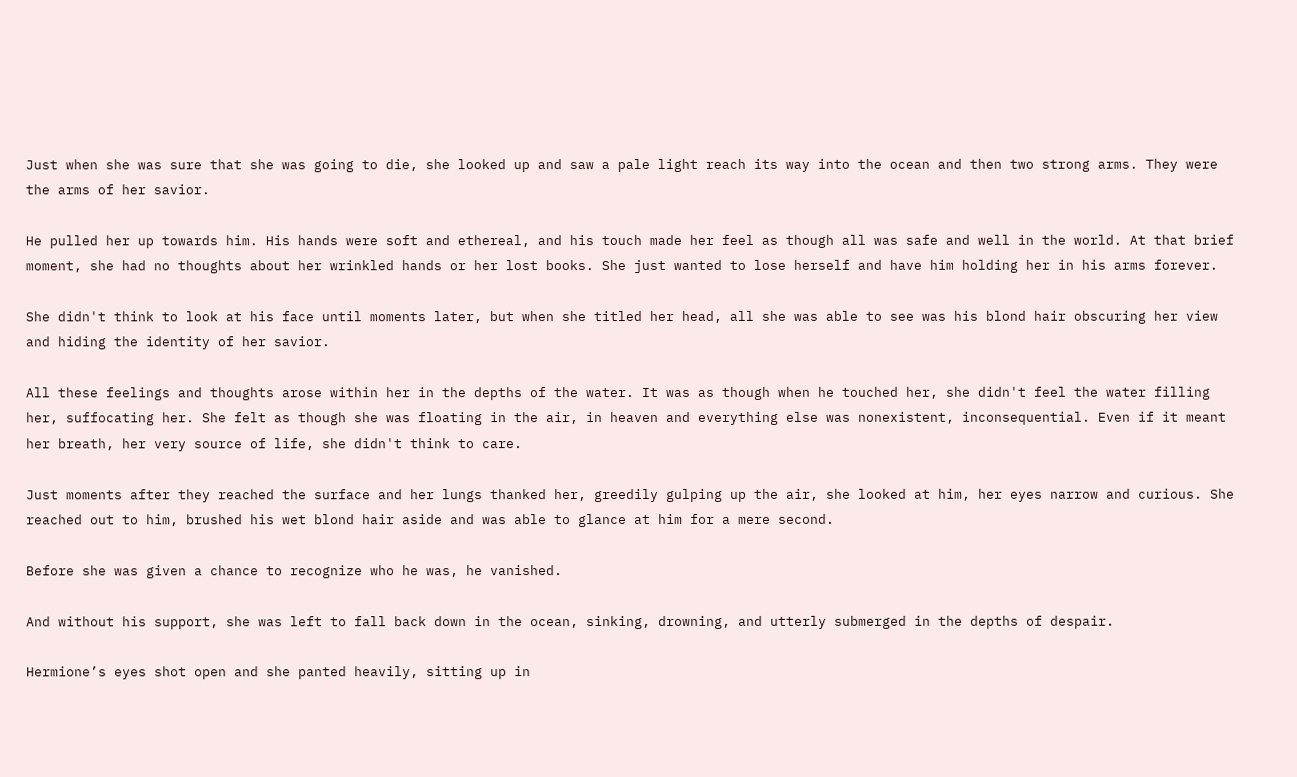Just when she was sure that she was going to die, she looked up and saw a pale light reach its way into the ocean and then two strong arms. They were the arms of her savior.

He pulled her up towards him. His hands were soft and ethereal, and his touch made her feel as though all was safe and well in the world. At that brief moment, she had no thoughts about her wrinkled hands or her lost books. She just wanted to lose herself and have him holding her in his arms forever.

She didn't think to look at his face until moments later, but when she titled her head, all she was able to see was his blond hair obscuring her view and hiding the identity of her savior.

All these feelings and thoughts arose within her in the depths of the water. It was as though when he touched her, she didn't feel the water filling her, suffocating her. She felt as though she was floating in the air, in heaven and everything else was nonexistent, inconsequential. Even if it meant her breath, her very source of life, she didn't think to care.

Just moments after they reached the surface and her lungs thanked her, greedily gulping up the air, she looked at him, her eyes narrow and curious. She reached out to him, brushed his wet blond hair aside and was able to glance at him for a mere second.

Before she was given a chance to recognize who he was, he vanished.

And without his support, she was left to fall back down in the ocean, sinking, drowning, and utterly submerged in the depths of despair.

Hermione’s eyes shot open and she panted heavily, sitting up in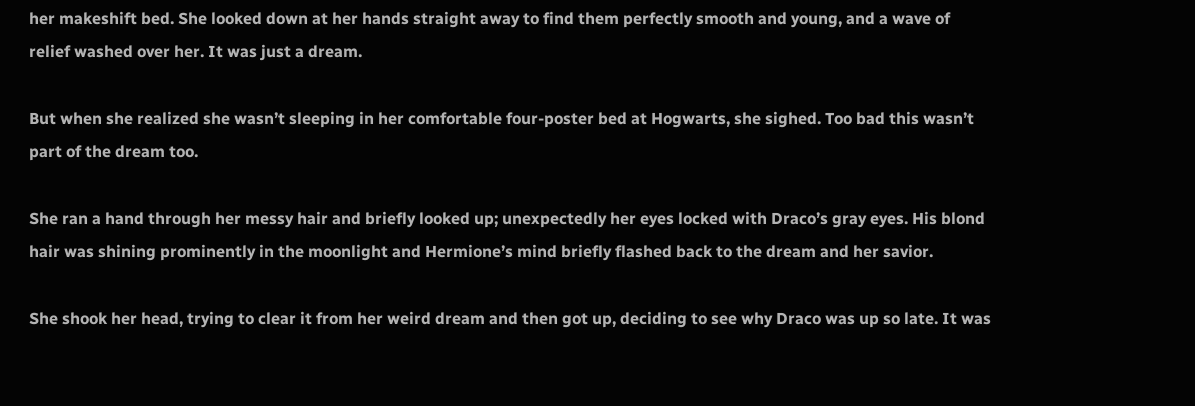her makeshift bed. She looked down at her hands straight away to find them perfectly smooth and young, and a wave of relief washed over her. It was just a dream.

But when she realized she wasn’t sleeping in her comfortable four-poster bed at Hogwarts, she sighed. Too bad this wasn’t part of the dream too.

She ran a hand through her messy hair and briefly looked up; unexpectedly her eyes locked with Draco’s gray eyes. His blond hair was shining prominently in the moonlight and Hermione’s mind briefly flashed back to the dream and her savior.

She shook her head, trying to clear it from her weird dream and then got up, deciding to see why Draco was up so late. It was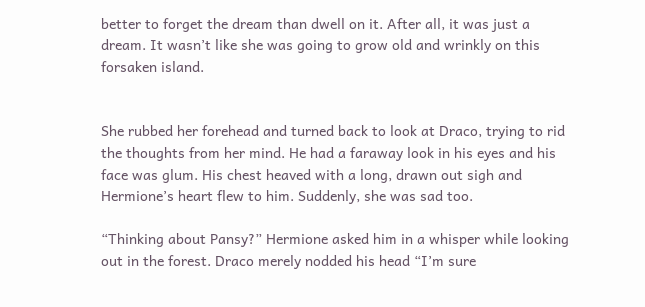better to forget the dream than dwell on it. After all, it was just a dream. It wasn’t like she was going to grow old and wrinkly on this forsaken island.


She rubbed her forehead and turned back to look at Draco, trying to rid the thoughts from her mind. He had a faraway look in his eyes and his face was glum. His chest heaved with a long, drawn out sigh and Hermione’s heart flew to him. Suddenly, she was sad too.

“Thinking about Pansy?” Hermione asked him in a whisper while looking out in the forest. Draco merely nodded his head “I’m sure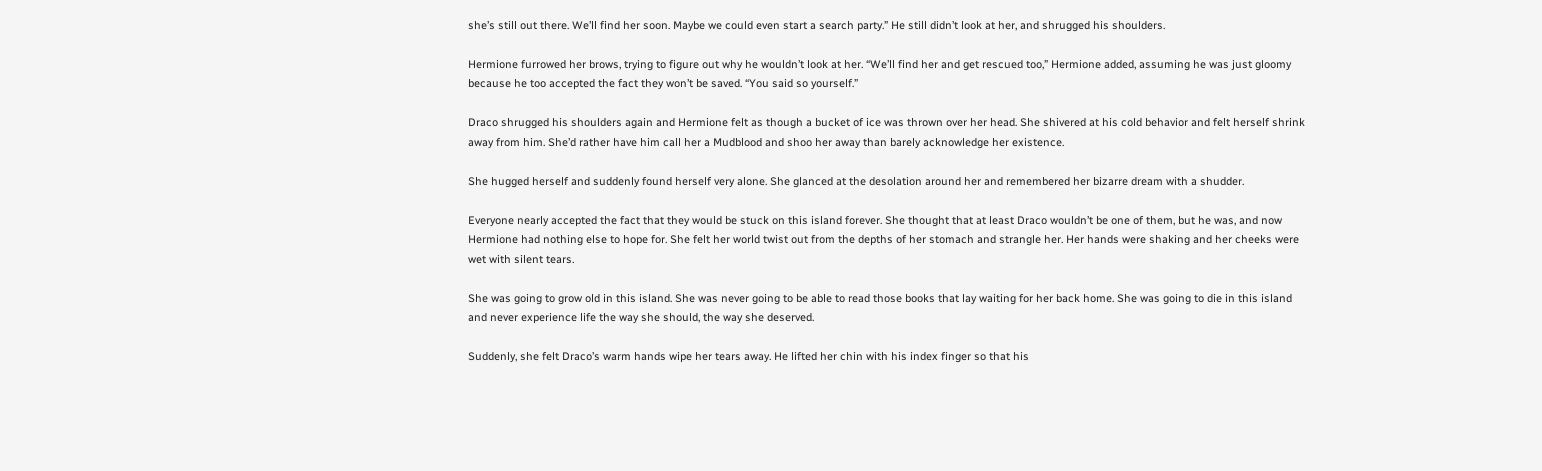she’s still out there. We’ll find her soon. Maybe we could even start a search party.” He still didn’t look at her, and shrugged his shoulders.

Hermione furrowed her brows, trying to figure out why he wouldn’t look at her. “We’ll find her and get rescued too,” Hermione added, assuming he was just gloomy because he too accepted the fact they won’t be saved. “You said so yourself.”

Draco shrugged his shoulders again and Hermione felt as though a bucket of ice was thrown over her head. She shivered at his cold behavior and felt herself shrink away from him. She’d rather have him call her a Mudblood and shoo her away than barely acknowledge her existence.

She hugged herself and suddenly found herself very alone. She glanced at the desolation around her and remembered her bizarre dream with a shudder.

Everyone nearly accepted the fact that they would be stuck on this island forever. She thought that at least Draco wouldn’t be one of them, but he was, and now Hermione had nothing else to hope for. She felt her world twist out from the depths of her stomach and strangle her. Her hands were shaking and her cheeks were wet with silent tears.

She was going to grow old in this island. She was never going to be able to read those books that lay waiting for her back home. She was going to die in this island and never experience life the way she should, the way she deserved.

Suddenly, she felt Draco’s warm hands wipe her tears away. He lifted her chin with his index finger so that his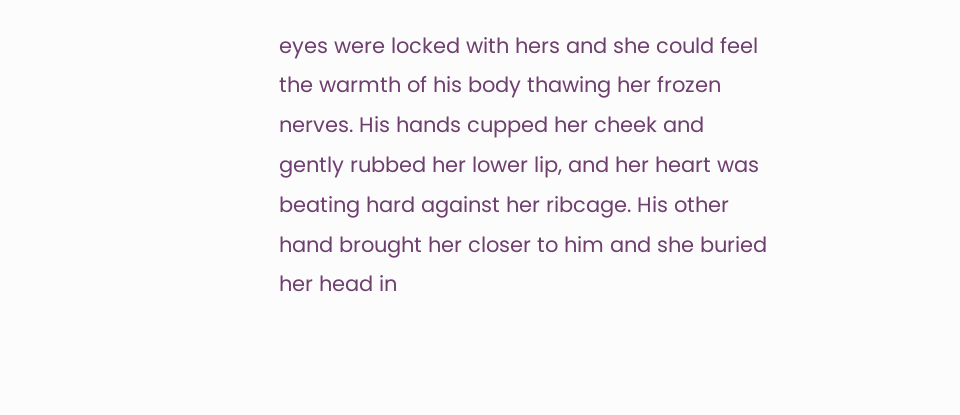eyes were locked with hers and she could feel the warmth of his body thawing her frozen nerves. His hands cupped her cheek and gently rubbed her lower lip, and her heart was beating hard against her ribcage. His other hand brought her closer to him and she buried her head in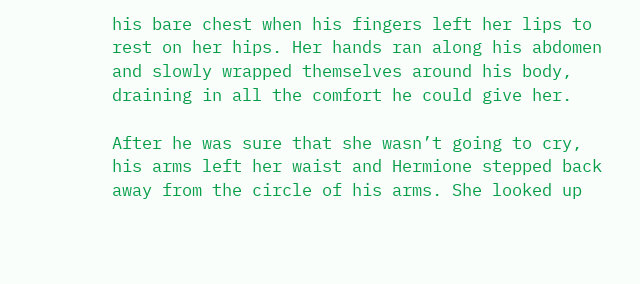his bare chest when his fingers left her lips to rest on her hips. Her hands ran along his abdomen and slowly wrapped themselves around his body, draining in all the comfort he could give her.

After he was sure that she wasn’t going to cry, his arms left her waist and Hermione stepped back away from the circle of his arms. She looked up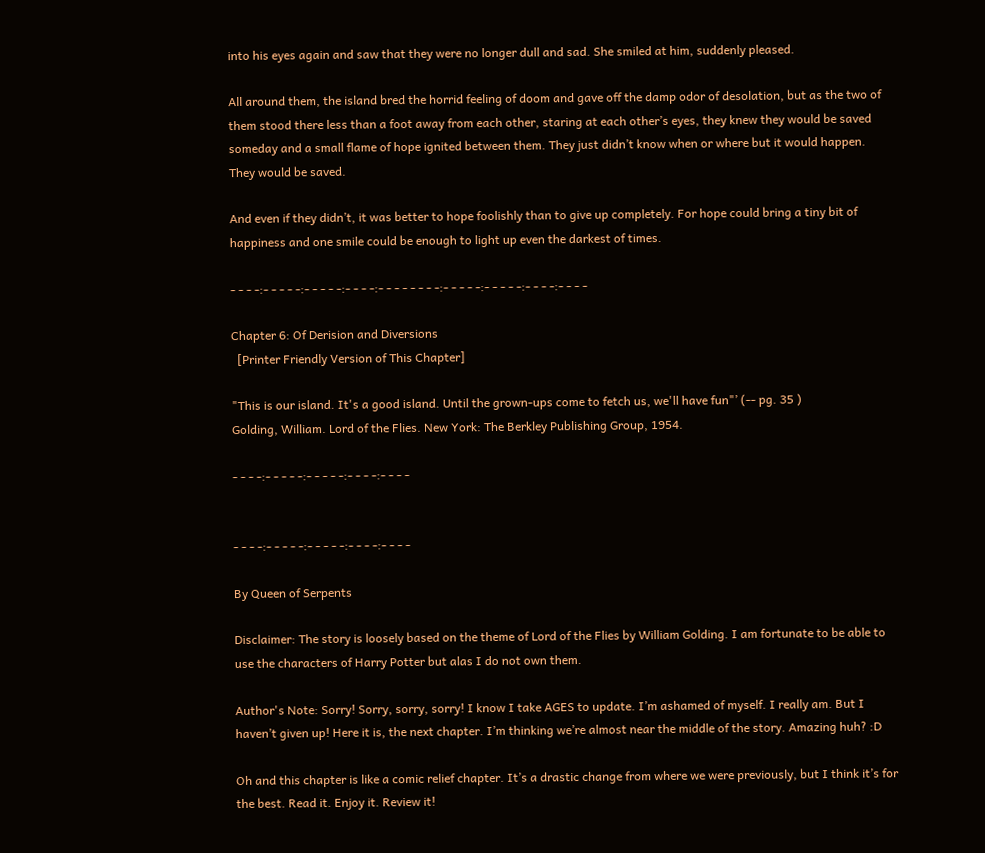into his eyes again and saw that they were no longer dull and sad. She smiled at him, suddenly pleased.

All around them, the island bred the horrid feeling of doom and gave off the damp odor of desolation, but as the two of them stood there less than a foot away from each other, staring at each other’s eyes, they knew they would be saved someday and a small flame of hope ignited between them. They just didn’t know when or where but it would happen. They would be saved.

And even if they didn’t, it was better to hope foolishly than to give up completely. For hope could bring a tiny bit of happiness and one smile could be enough to light up even the darkest of times.

- - - -:- - - - -:- - - - -:- - - -:- - - - - - - -:- - - - -:- - - - -:- - - -:- - - -

Chapter 6: Of Derision and Diversions
  [Printer Friendly Version of This Chapter]

"This is our island. It's a good island. Until the grown-ups come to fetch us, we'll have fun"’ (-- pg. 35 )
Golding, William. Lord of the Flies. New York: The Berkley Publishing Group, 1954.

- - - -:- - - - -:- - - - -:- - - -:- - - -


- - - -:- - - - -:- - - - -:- - - -:- - - -

By Queen of Serpents

Disclaimer: The story is loosely based on the theme of Lord of the Flies by William Golding. I am fortunate to be able to use the characters of Harry Potter but alas I do not own them.

Author's Note: Sorry! Sorry, sorry, sorry! I know I take AGES to update. I’m ashamed of myself. I really am. But I haven’t given up! Here it is, the next chapter. I’m thinking we’re almost near the middle of the story. Amazing huh? :D

Oh and this chapter is like a comic relief chapter. It’s a drastic change from where we were previously, but I think it’s for the best. Read it. Enjoy it. Review it!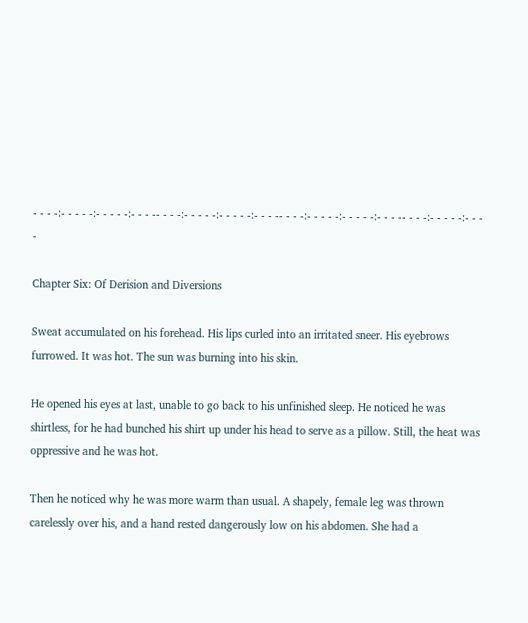- - - -:- - - - -:- - - - -:- - - -- - - -:- - - - -:- - - - -:- - - -- - - -:- - - - -:- - - - -:- - - -- - - -:- - - - -:- - - -

Chapter Six: Of Derision and Diversions

Sweat accumulated on his forehead. His lips curled into an irritated sneer. His eyebrows furrowed. It was hot. The sun was burning into his skin.

He opened his eyes at last, unable to go back to his unfinished sleep. He noticed he was shirtless, for he had bunched his shirt up under his head to serve as a pillow. Still, the heat was oppressive and he was hot.

Then he noticed why he was more warm than usual. A shapely, female leg was thrown carelessly over his, and a hand rested dangerously low on his abdomen. She had a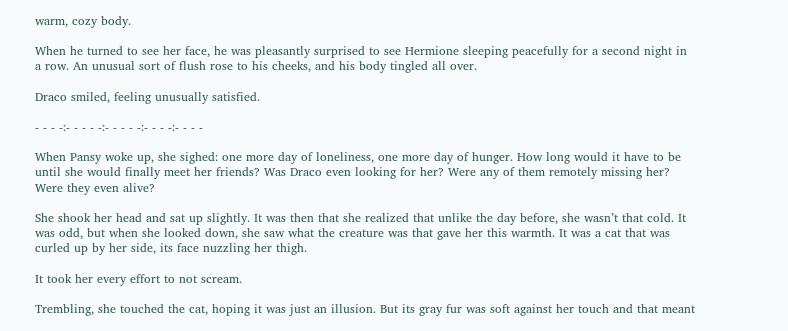warm, cozy body.

When he turned to see her face, he was pleasantly surprised to see Hermione sleeping peacefully for a second night in a row. An unusual sort of flush rose to his cheeks, and his body tingled all over.

Draco smiled, feeling unusually satisfied.

- - - -:- - - - -:- - - - -:- - - -:- - - -

When Pansy woke up, she sighed: one more day of loneliness, one more day of hunger. How long would it have to be until she would finally meet her friends? Was Draco even looking for her? Were any of them remotely missing her? Were they even alive?

She shook her head and sat up slightly. It was then that she realized that unlike the day before, she wasn’t that cold. It was odd, but when she looked down, she saw what the creature was that gave her this warmth. It was a cat that was curled up by her side, its face nuzzling her thigh.

It took her every effort to not scream.

Trembling, she touched the cat, hoping it was just an illusion. But its gray fur was soft against her touch and that meant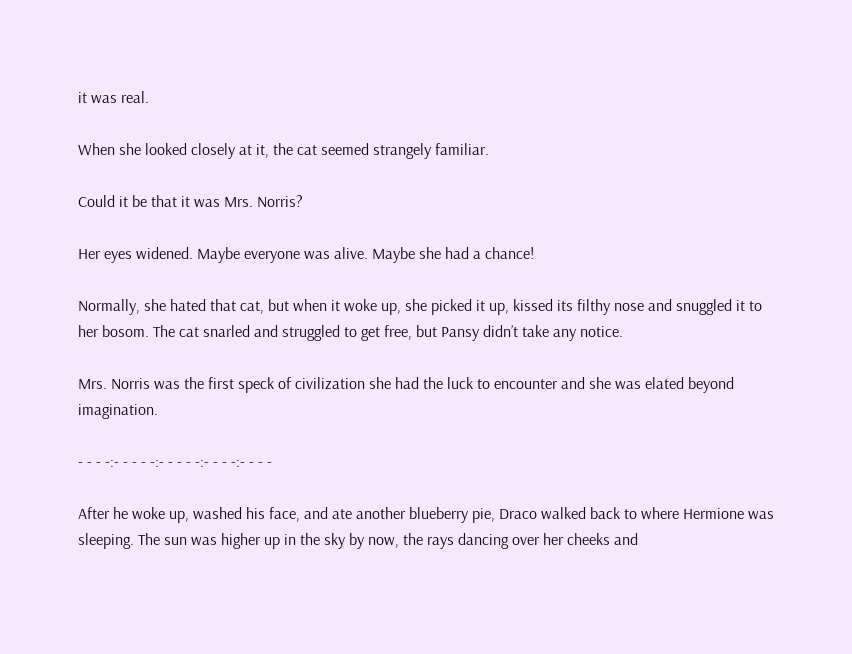it was real.

When she looked closely at it, the cat seemed strangely familiar.

Could it be that it was Mrs. Norris?

Her eyes widened. Maybe everyone was alive. Maybe she had a chance!

Normally, she hated that cat, but when it woke up, she picked it up, kissed its filthy nose and snuggled it to her bosom. The cat snarled and struggled to get free, but Pansy didn’t take any notice.

Mrs. Norris was the first speck of civilization she had the luck to encounter and she was elated beyond imagination.

- - - -:- - - - -:- - - - -:- - - -:- - - -

After he woke up, washed his face, and ate another blueberry pie, Draco walked back to where Hermione was sleeping. The sun was higher up in the sky by now, the rays dancing over her cheeks and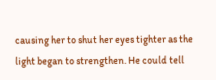causing her to shut her eyes tighter as the light began to strengthen. He could tell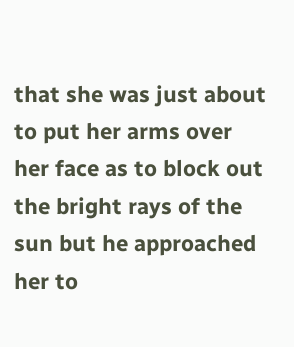that she was just about to put her arms over her face as to block out the bright rays of the sun but he approached her to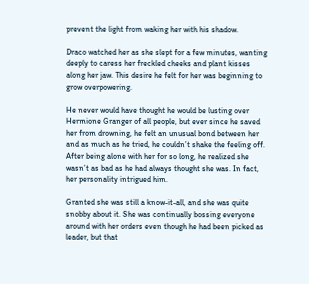prevent the light from waking her with his shadow.

Draco watched her as she slept for a few minutes, wanting deeply to caress her freckled cheeks and plant kisses along her jaw. This desire he felt for her was beginning to grow overpowering.

He never would have thought he would be lusting over Hermione Granger of all people, but ever since he saved her from drowning, he felt an unusual bond between her and as much as he tried, he couldn’t shake the feeling off. After being alone with her for so long, he realized she wasn’t as bad as he had always thought she was. In fact, her personality intrigued him.

Granted she was still a know-it-all, and she was quite snobby about it. She was continually bossing everyone around with her orders even though he had been picked as leader, but that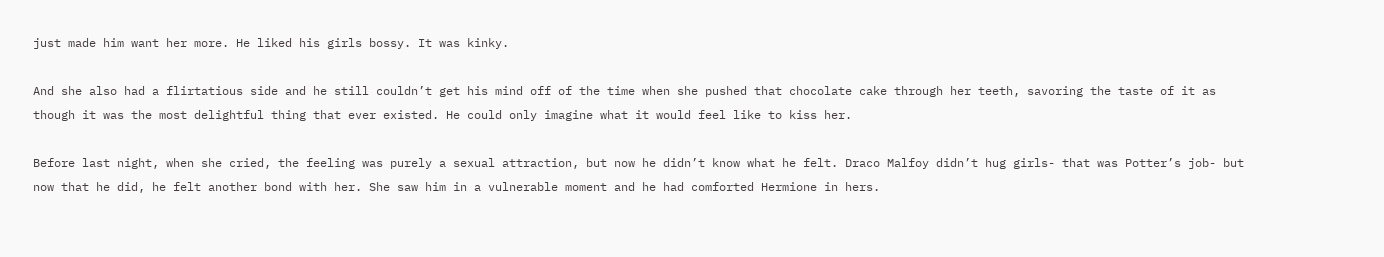just made him want her more. He liked his girls bossy. It was kinky.

And she also had a flirtatious side and he still couldn’t get his mind off of the time when she pushed that chocolate cake through her teeth, savoring the taste of it as though it was the most delightful thing that ever existed. He could only imagine what it would feel like to kiss her.

Before last night, when she cried, the feeling was purely a sexual attraction, but now he didn’t know what he felt. Draco Malfoy didn’t hug girls- that was Potter’s job- but now that he did, he felt another bond with her. She saw him in a vulnerable moment and he had comforted Hermione in hers.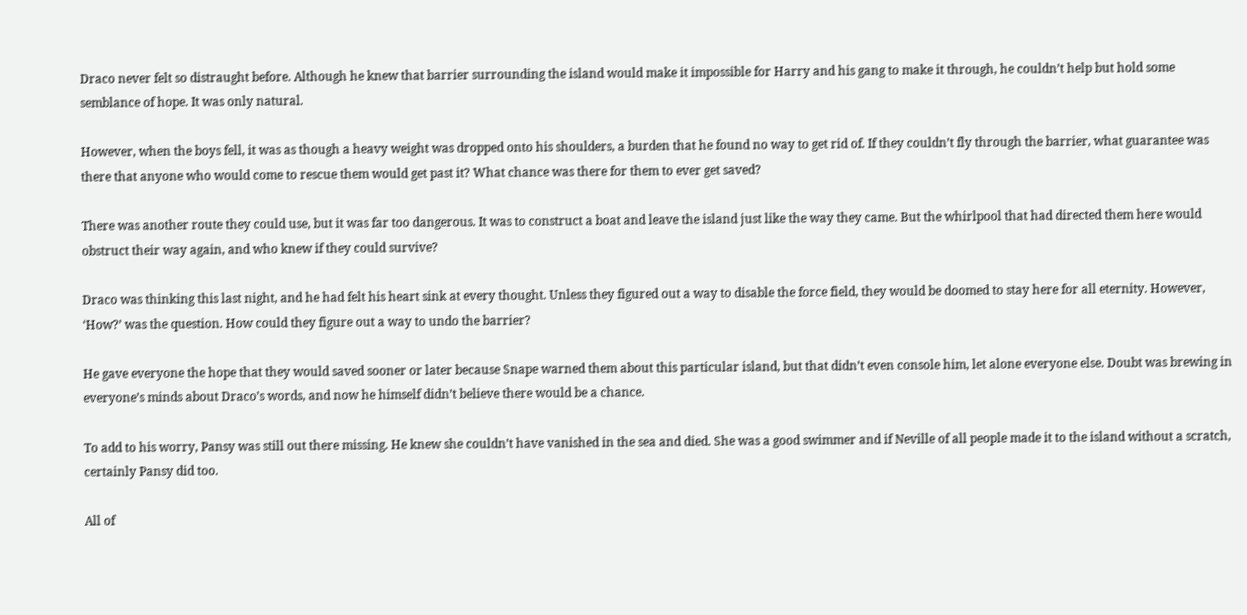Draco never felt so distraught before. Although he knew that barrier surrounding the island would make it impossible for Harry and his gang to make it through, he couldn’t help but hold some semblance of hope. It was only natural.

However, when the boys fell, it was as though a heavy weight was dropped onto his shoulders, a burden that he found no way to get rid of. If they couldn’t fly through the barrier, what guarantee was there that anyone who would come to rescue them would get past it? What chance was there for them to ever get saved?

There was another route they could use, but it was far too dangerous. It was to construct a boat and leave the island just like the way they came. But the whirlpool that had directed them here would obstruct their way again, and who knew if they could survive?

Draco was thinking this last night, and he had felt his heart sink at every thought. Unless they figured out a way to disable the force field, they would be doomed to stay here for all eternity. However, ‘How?’ was the question. How could they figure out a way to undo the barrier?

He gave everyone the hope that they would saved sooner or later because Snape warned them about this particular island, but that didn’t even console him, let alone everyone else. Doubt was brewing in everyone’s minds about Draco’s words, and now he himself didn’t believe there would be a chance.

To add to his worry, Pansy was still out there missing. He knew she couldn’t have vanished in the sea and died. She was a good swimmer and if Neville of all people made it to the island without a scratch, certainly Pansy did too.

All of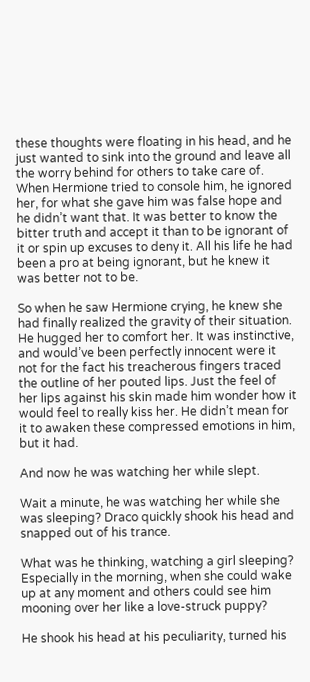these thoughts were floating in his head, and he just wanted to sink into the ground and leave all the worry behind for others to take care of. When Hermione tried to console him, he ignored her, for what she gave him was false hope and he didn’t want that. It was better to know the bitter truth and accept it than to be ignorant of it or spin up excuses to deny it. All his life he had been a pro at being ignorant, but he knew it was better not to be.

So when he saw Hermione crying, he knew she had finally realized the gravity of their situation. He hugged her to comfort her. It was instinctive, and would’ve been perfectly innocent were it not for the fact his treacherous fingers traced the outline of her pouted lips. Just the feel of her lips against his skin made him wonder how it would feel to really kiss her. He didn’t mean for it to awaken these compressed emotions in him, but it had.

And now he was watching her while slept.

Wait a minute, he was watching her while she was sleeping? Draco quickly shook his head and snapped out of his trance.

What was he thinking, watching a girl sleeping? Especially in the morning, when she could wake up at any moment and others could see him mooning over her like a love-struck puppy?

He shook his head at his peculiarity, turned his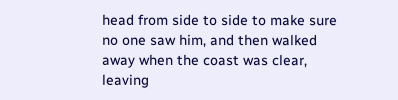head from side to side to make sure no one saw him, and then walked away when the coast was clear, leaving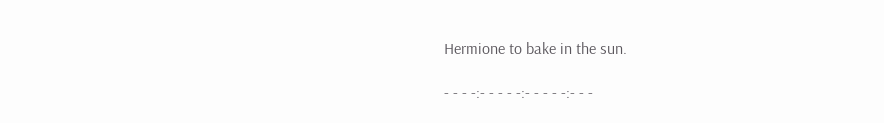Hermione to bake in the sun.

- - - -:- - - - -:- - - - -:- - -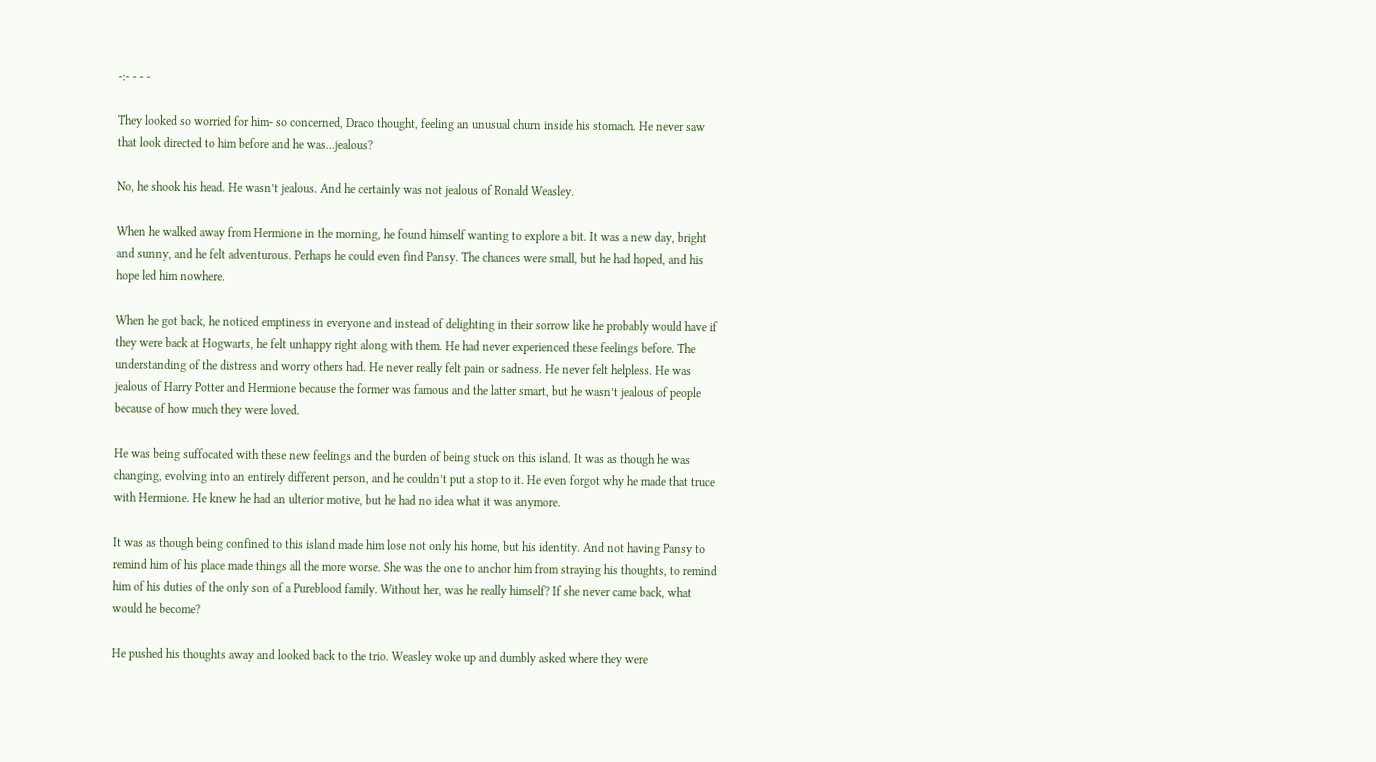-:- - - -

They looked so worried for him- so concerned, Draco thought, feeling an unusual churn inside his stomach. He never saw that look directed to him before and he was…jealous?

No, he shook his head. He wasn’t jealous. And he certainly was not jealous of Ronald Weasley.

When he walked away from Hermione in the morning, he found himself wanting to explore a bit. It was a new day, bright and sunny, and he felt adventurous. Perhaps he could even find Pansy. The chances were small, but he had hoped, and his hope led him nowhere.

When he got back, he noticed emptiness in everyone and instead of delighting in their sorrow like he probably would have if they were back at Hogwarts, he felt unhappy right along with them. He had never experienced these feelings before. The understanding of the distress and worry others had. He never really felt pain or sadness. He never felt helpless. He was jealous of Harry Potter and Hermione because the former was famous and the latter smart, but he wasn’t jealous of people because of how much they were loved.

He was being suffocated with these new feelings and the burden of being stuck on this island. It was as though he was changing, evolving into an entirely different person, and he couldn’t put a stop to it. He even forgot why he made that truce with Hermione. He knew he had an ulterior motive, but he had no idea what it was anymore.

It was as though being confined to this island made him lose not only his home, but his identity. And not having Pansy to remind him of his place made things all the more worse. She was the one to anchor him from straying his thoughts, to remind him of his duties of the only son of a Pureblood family. Without her, was he really himself? If she never came back, what would he become?

He pushed his thoughts away and looked back to the trio. Weasley woke up and dumbly asked where they were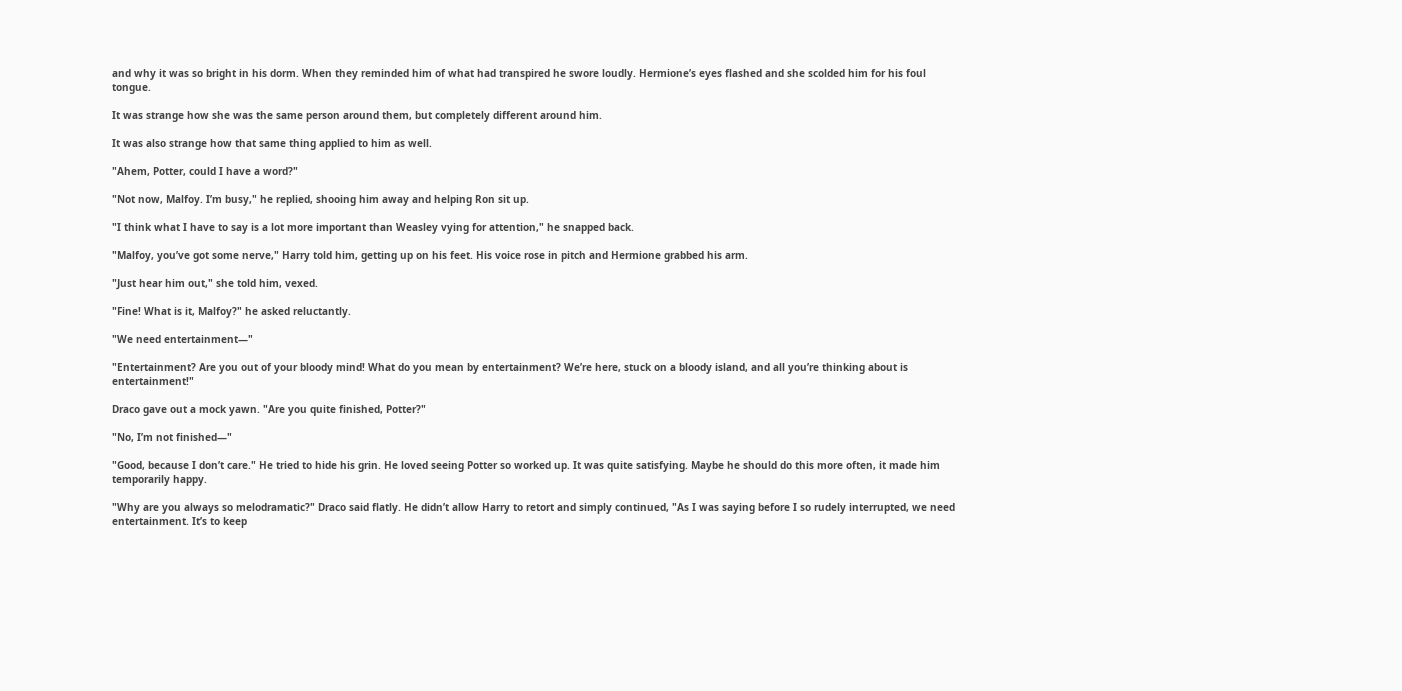and why it was so bright in his dorm. When they reminded him of what had transpired he swore loudly. Hermione’s eyes flashed and she scolded him for his foul tongue.

It was strange how she was the same person around them, but completely different around him.

It was also strange how that same thing applied to him as well.

"Ahem, Potter, could I have a word?"

"Not now, Malfoy. I’m busy," he replied, shooing him away and helping Ron sit up.

"I think what I have to say is a lot more important than Weasley vying for attention," he snapped back.

"Malfoy, you’ve got some nerve," Harry told him, getting up on his feet. His voice rose in pitch and Hermione grabbed his arm.

"Just hear him out," she told him, vexed.

"Fine! What is it, Malfoy?" he asked reluctantly.

"We need entertainment—"

"Entertainment? Are you out of your bloody mind! What do you mean by entertainment? We’re here, stuck on a bloody island, and all you’re thinking about is entertainment!"

Draco gave out a mock yawn. "Are you quite finished, Potter?"

"No, I’m not finished—"

"Good, because I don’t care." He tried to hide his grin. He loved seeing Potter so worked up. It was quite satisfying. Maybe he should do this more often, it made him temporarily happy.

"Why are you always so melodramatic?" Draco said flatly. He didn’t allow Harry to retort and simply continued, "As I was saying before I so rudely interrupted, we need entertainment. It’s to keep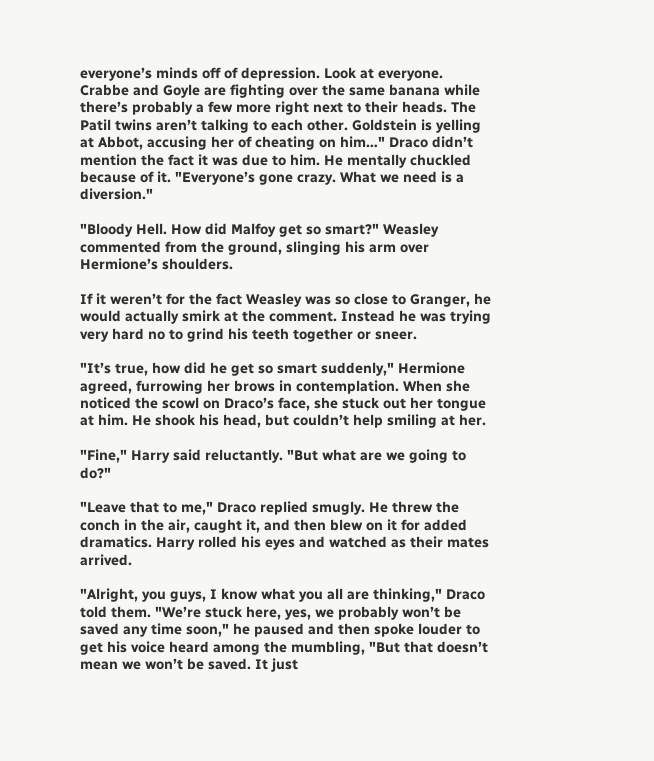everyone’s minds off of depression. Look at everyone. Crabbe and Goyle are fighting over the same banana while there’s probably a few more right next to their heads. The Patil twins aren’t talking to each other. Goldstein is yelling at Abbot, accusing her of cheating on him…" Draco didn’t mention the fact it was due to him. He mentally chuckled because of it. "Everyone’s gone crazy. What we need is a diversion."

"Bloody Hell. How did Malfoy get so smart?" Weasley commented from the ground, slinging his arm over Hermione’s shoulders.

If it weren’t for the fact Weasley was so close to Granger, he would actually smirk at the comment. Instead he was trying very hard no to grind his teeth together or sneer.

"It’s true, how did he get so smart suddenly," Hermione agreed, furrowing her brows in contemplation. When she noticed the scowl on Draco’s face, she stuck out her tongue at him. He shook his head, but couldn’t help smiling at her.

"Fine," Harry said reluctantly. "But what are we going to do?"

"Leave that to me," Draco replied smugly. He threw the conch in the air, caught it, and then blew on it for added dramatics. Harry rolled his eyes and watched as their mates arrived.

"Alright, you guys, I know what you all are thinking," Draco told them. "We’re stuck here, yes, we probably won’t be saved any time soon," he paused and then spoke louder to get his voice heard among the mumbling, "But that doesn’t mean we won’t be saved. It just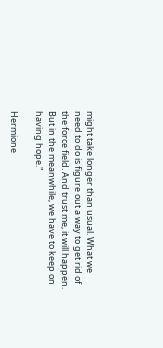might take longer than usual. What we need to do is figure out a way to get rid of the force field. And trust me, it will happen. But in the meanwhile, we have to keep on having hope."

Hermione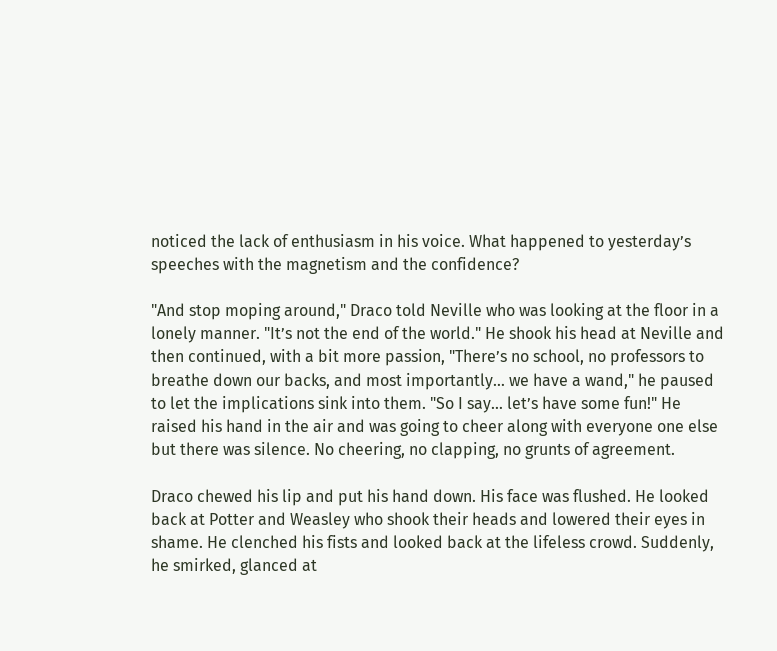noticed the lack of enthusiasm in his voice. What happened to yesterday’s speeches with the magnetism and the confidence?

"And stop moping around," Draco told Neville who was looking at the floor in a lonely manner. "It’s not the end of the world." He shook his head at Neville and then continued, with a bit more passion, "There’s no school, no professors to breathe down our backs, and most importantly… we have a wand," he paused to let the implications sink into them. "So I say… let’s have some fun!" He raised his hand in the air and was going to cheer along with everyone one else but there was silence. No cheering, no clapping, no grunts of agreement.

Draco chewed his lip and put his hand down. His face was flushed. He looked back at Potter and Weasley who shook their heads and lowered their eyes in shame. He clenched his fists and looked back at the lifeless crowd. Suddenly, he smirked, glanced at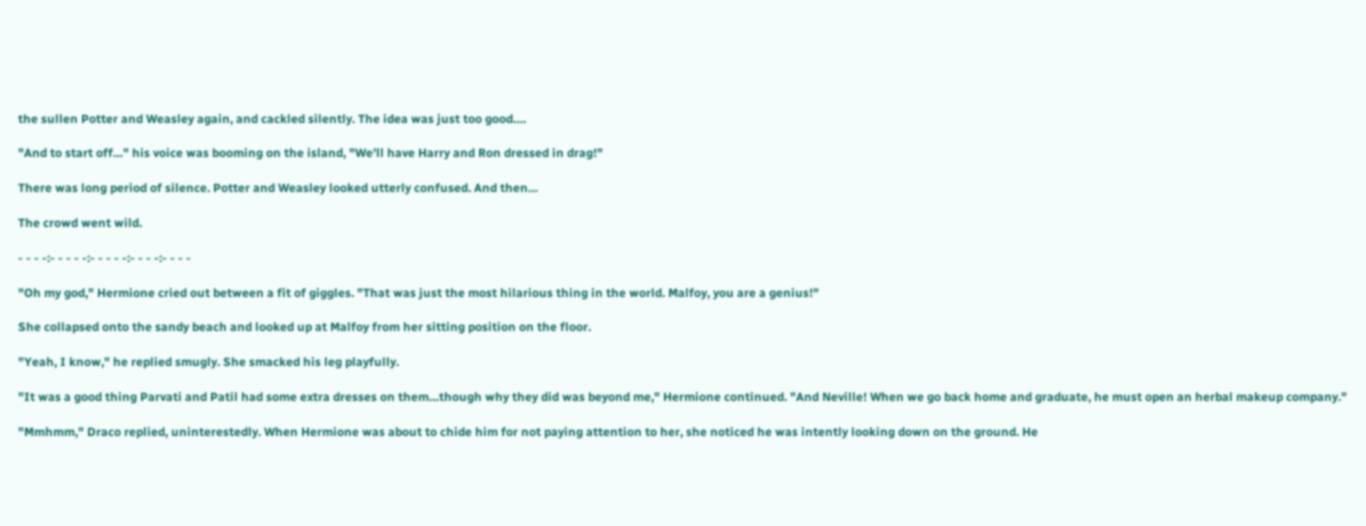the sullen Potter and Weasley again, and cackled silently. The idea was just too good….

"And to start off…" his voice was booming on the island, "We’ll have Harry and Ron dressed in drag!"

There was long period of silence. Potter and Weasley looked utterly confused. And then…

The crowd went wild.

- - - -:- - - - -:- - - - -:- - - -:- - - -

"Oh my god," Hermione cried out between a fit of giggles. "That was just the most hilarious thing in the world. Malfoy, you are a genius!"

She collapsed onto the sandy beach and looked up at Malfoy from her sitting position on the floor.

"Yeah, I know," he replied smugly. She smacked his leg playfully.

"It was a good thing Parvati and Patil had some extra dresses on them…though why they did was beyond me," Hermione continued. "And Neville! When we go back home and graduate, he must open an herbal makeup company."

"Mmhmm," Draco replied, uninterestedly. When Hermione was about to chide him for not paying attention to her, she noticed he was intently looking down on the ground. He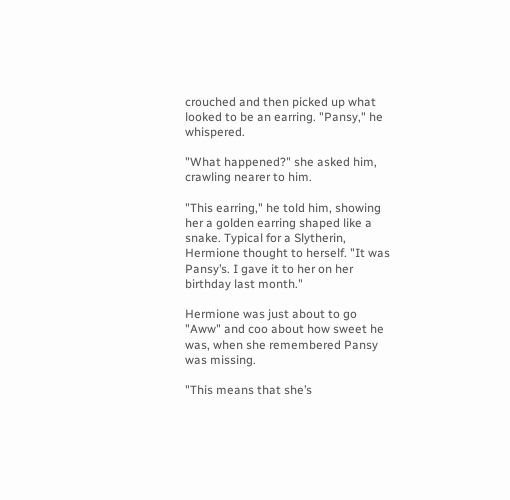crouched and then picked up what looked to be an earring. "Pansy," he whispered.

"What happened?" she asked him, crawling nearer to him.

"This earring," he told him, showing her a golden earring shaped like a snake. Typical for a Slytherin, Hermione thought to herself. "It was Pansy’s. I gave it to her on her birthday last month."

Hermione was just about to go "Aww" and coo about how sweet he was, when she remembered Pansy was missing.

"This means that she’s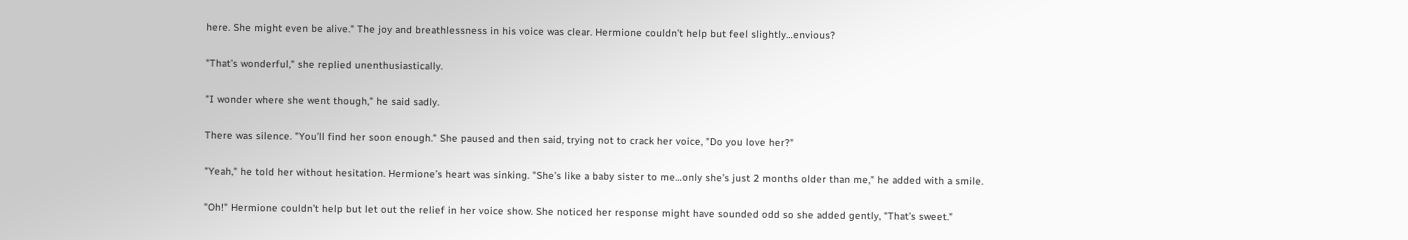here. She might even be alive." The joy and breathlessness in his voice was clear. Hermione couldn’t help but feel slightly…envious?

"That’s wonderful," she replied unenthusiastically.

"I wonder where she went though," he said sadly.

There was silence. "You’ll find her soon enough." She paused and then said, trying not to crack her voice, "Do you love her?"

"Yeah," he told her without hesitation. Hermione’s heart was sinking. "She’s like a baby sister to me…only she’s just 2 months older than me," he added with a smile.

"Oh!" Hermione couldn’t help but let out the relief in her voice show. She noticed her response might have sounded odd so she added gently, "That’s sweet."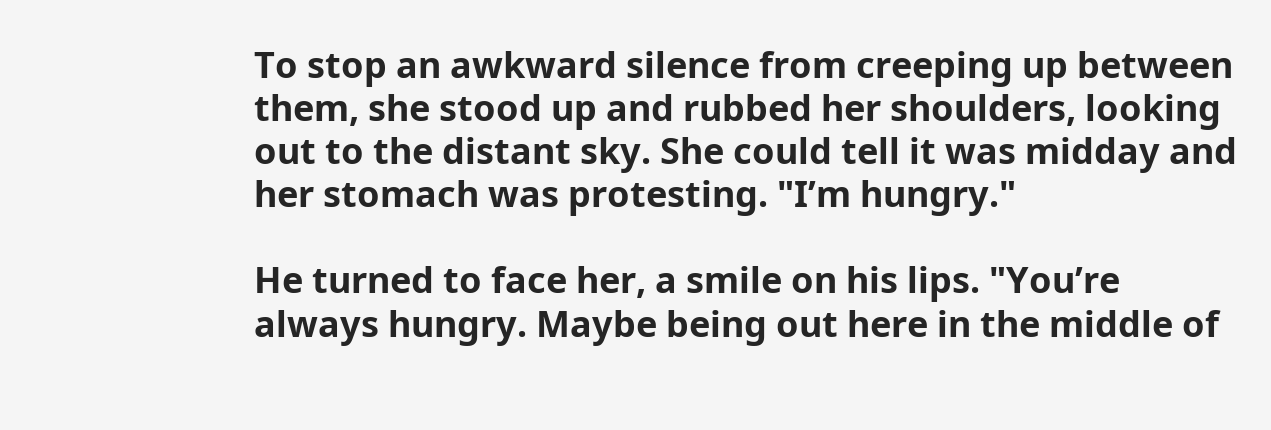To stop an awkward silence from creeping up between them, she stood up and rubbed her shoulders, looking out to the distant sky. She could tell it was midday and her stomach was protesting. "I’m hungry."

He turned to face her, a smile on his lips. "You’re always hungry. Maybe being out here in the middle of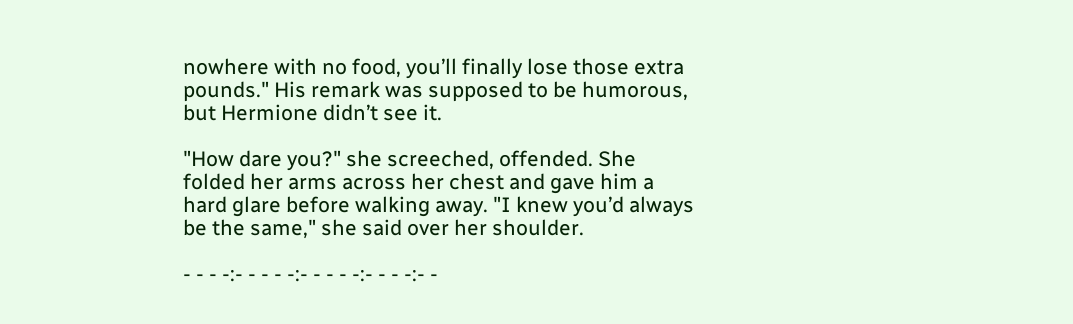nowhere with no food, you’ll finally lose those extra pounds." His remark was supposed to be humorous, but Hermione didn’t see it.

"How dare you?" she screeched, offended. She folded her arms across her chest and gave him a hard glare before walking away. "I knew you’d always be the same," she said over her shoulder.

- - - -:- - - - -:- - - - -:- - - -:- -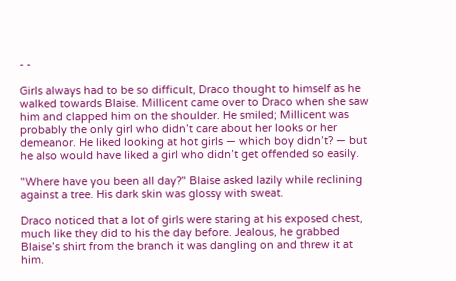- -

Girls always had to be so difficult, Draco thought to himself as he walked towards Blaise. Millicent came over to Draco when she saw him and clapped him on the shoulder. He smiled; Millicent was probably the only girl who didn’t care about her looks or her demeanor. He liked looking at hot girls — which boy didn’t? — but he also would have liked a girl who didn’t get offended so easily.

"Where have you been all day?" Blaise asked lazily while reclining against a tree. His dark skin was glossy with sweat.

Draco noticed that a lot of girls were staring at his exposed chest, much like they did to his the day before. Jealous, he grabbed Blaise’s shirt from the branch it was dangling on and threw it at him.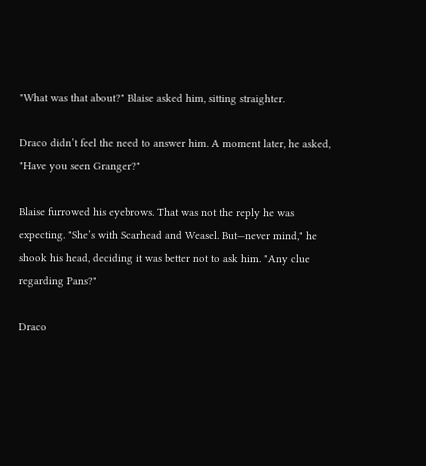"What was that about?" Blaise asked him, sitting straighter.

Draco didn’t feel the need to answer him. A moment later, he asked, "Have you seen Granger?"

Blaise furrowed his eyebrows. That was not the reply he was expecting. "She’s with Scarhead and Weasel. But—never mind," he shook his head, deciding it was better not to ask him. "Any clue regarding Pans?"

Draco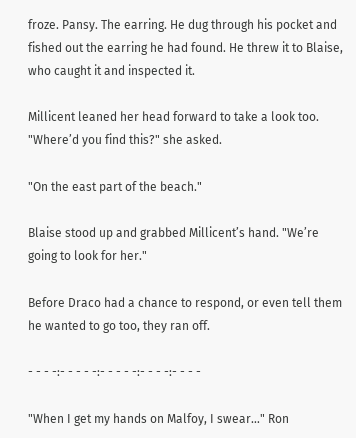froze. Pansy. The earring. He dug through his pocket and fished out the earring he had found. He threw it to Blaise, who caught it and inspected it.

Millicent leaned her head forward to take a look too. "Where’d you find this?" she asked.

"On the east part of the beach."

Blaise stood up and grabbed Millicent’s hand. "We’re going to look for her."

Before Draco had a chance to respond, or even tell them he wanted to go too, they ran off.

- - - -:- - - - -:- - - - -:- - - -:- - - -

"When I get my hands on Malfoy, I swear…" Ron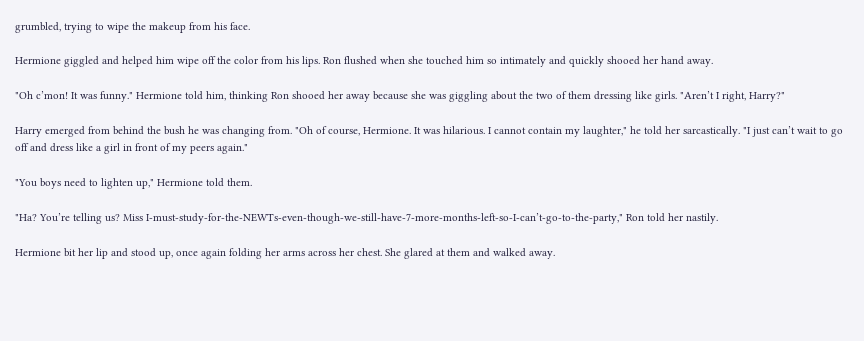grumbled, trying to wipe the makeup from his face.

Hermione giggled and helped him wipe off the color from his lips. Ron flushed when she touched him so intimately and quickly shooed her hand away.

"Oh c’mon! It was funny." Hermione told him, thinking Ron shooed her away because she was giggling about the two of them dressing like girls. "Aren’t I right, Harry?"

Harry emerged from behind the bush he was changing from. "Oh of course, Hermione. It was hilarious. I cannot contain my laughter," he told her sarcastically. "I just can’t wait to go off and dress like a girl in front of my peers again."

"You boys need to lighten up," Hermione told them.

"Ha? You’re telling us? Miss I-must-study-for-the-NEWTs-even-though-we-still-have-7-more-months-left-so-I-can’t-go-to-the-party," Ron told her nastily.

Hermione bit her lip and stood up, once again folding her arms across her chest. She glared at them and walked away.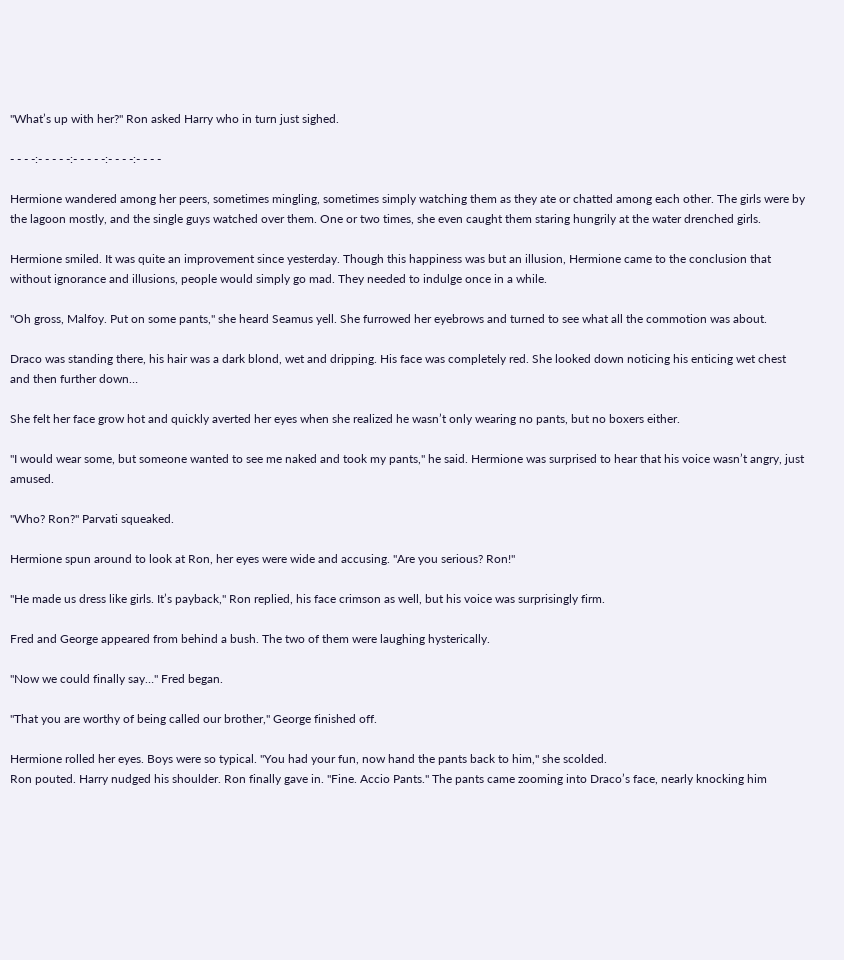"What’s up with her?" Ron asked Harry who in turn just sighed.

- - - -:- - - - -:- - - - -:- - - -:- - - -

Hermione wandered among her peers, sometimes mingling, sometimes simply watching them as they ate or chatted among each other. The girls were by the lagoon mostly, and the single guys watched over them. One or two times, she even caught them staring hungrily at the water drenched girls.

Hermione smiled. It was quite an improvement since yesterday. Though this happiness was but an illusion, Hermione came to the conclusion that without ignorance and illusions, people would simply go mad. They needed to indulge once in a while.

"Oh gross, Malfoy. Put on some pants," she heard Seamus yell. She furrowed her eyebrows and turned to see what all the commotion was about.

Draco was standing there, his hair was a dark blond, wet and dripping. His face was completely red. She looked down noticing his enticing wet chest and then further down…

She felt her face grow hot and quickly averted her eyes when she realized he wasn’t only wearing no pants, but no boxers either.

"I would wear some, but someone wanted to see me naked and took my pants," he said. Hermione was surprised to hear that his voice wasn’t angry, just amused.

"Who? Ron?" Parvati squeaked.

Hermione spun around to look at Ron, her eyes were wide and accusing. "Are you serious? Ron!"

"He made us dress like girls. It’s payback," Ron replied, his face crimson as well, but his voice was surprisingly firm.

Fred and George appeared from behind a bush. The two of them were laughing hysterically.

"Now we could finally say…" Fred began.

"That you are worthy of being called our brother," George finished off.

Hermione rolled her eyes. Boys were so typical. "You had your fun, now hand the pants back to him," she scolded.
Ron pouted. Harry nudged his shoulder. Ron finally gave in. "Fine. Accio Pants." The pants came zooming into Draco’s face, nearly knocking him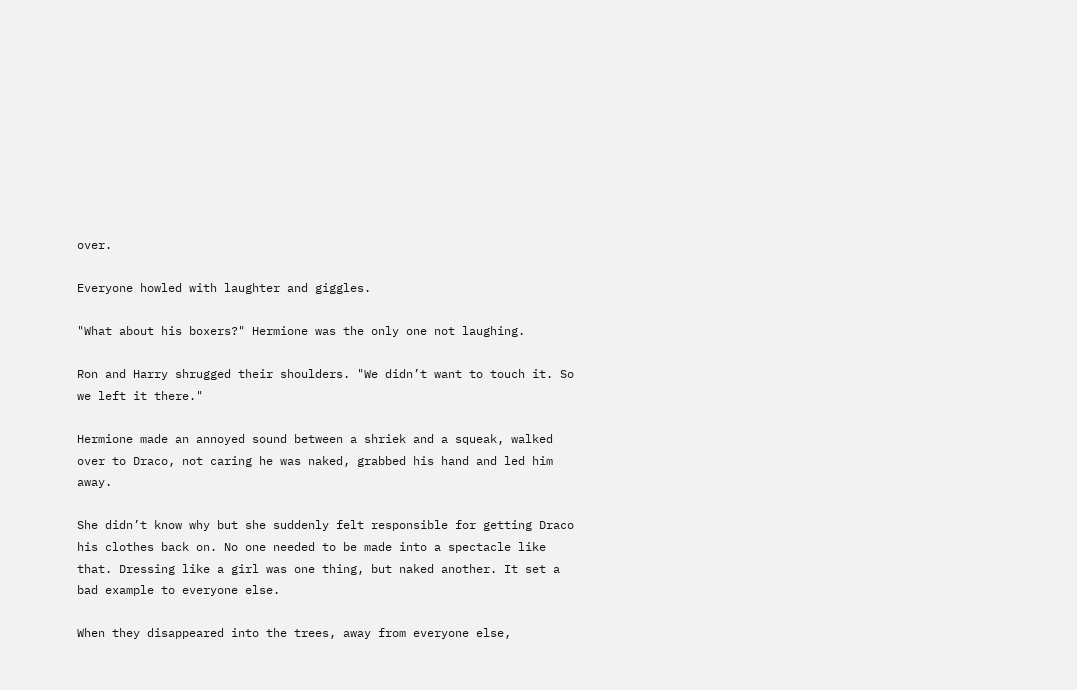over.

Everyone howled with laughter and giggles.

"What about his boxers?" Hermione was the only one not laughing.

Ron and Harry shrugged their shoulders. "We didn’t want to touch it. So we left it there."

Hermione made an annoyed sound between a shriek and a squeak, walked over to Draco, not caring he was naked, grabbed his hand and led him away.

She didn’t know why but she suddenly felt responsible for getting Draco his clothes back on. No one needed to be made into a spectacle like that. Dressing like a girl was one thing, but naked another. It set a bad example to everyone else.

When they disappeared into the trees, away from everyone else,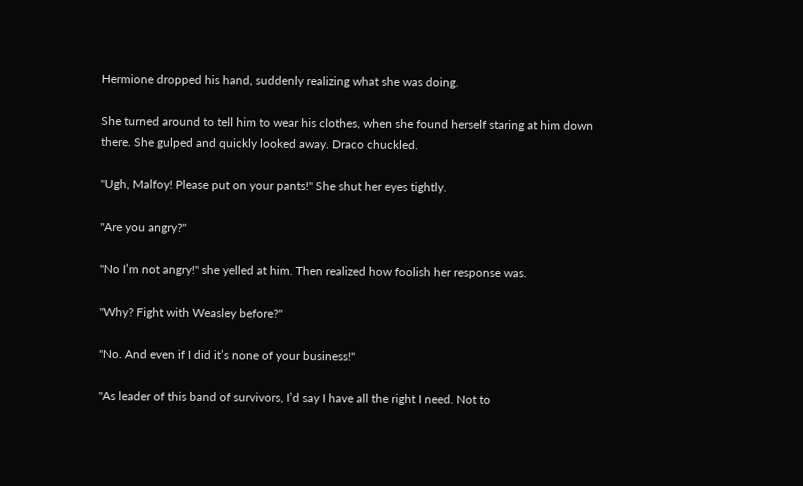Hermione dropped his hand, suddenly realizing what she was doing.

She turned around to tell him to wear his clothes, when she found herself staring at him down there. She gulped and quickly looked away. Draco chuckled.

"Ugh, Malfoy! Please put on your pants!" She shut her eyes tightly.

"Are you angry?"

"No I’m not angry!" she yelled at him. Then realized how foolish her response was.

"Why? Fight with Weasley before?"

"No. And even if I did it’s none of your business!"

"As leader of this band of survivors, I’d say I have all the right I need. Not to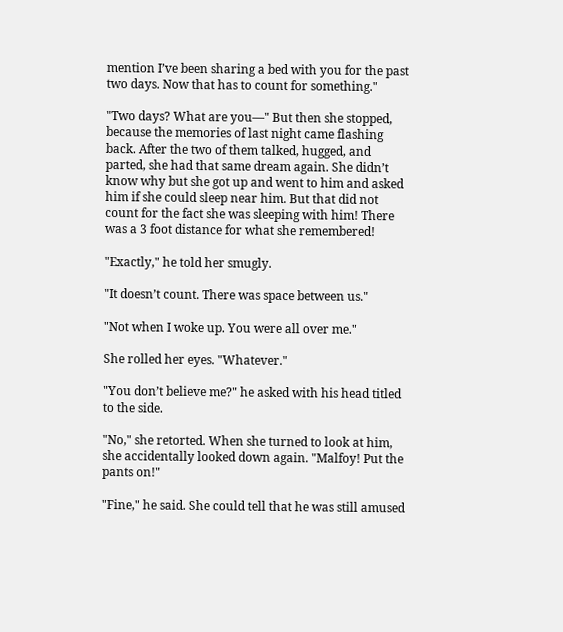mention I’ve been sharing a bed with you for the past two days. Now that has to count for something."

"Two days? What are you—" But then she stopped, because the memories of last night came flashing back. After the two of them talked, hugged, and parted, she had that same dream again. She didn’t know why but she got up and went to him and asked him if she could sleep near him. But that did not count for the fact she was sleeping with him! There was a 3 foot distance for what she remembered!

"Exactly," he told her smugly.

"It doesn’t count. There was space between us."

"Not when I woke up. You were all over me."

She rolled her eyes. "Whatever."

"You don’t believe me?" he asked with his head titled to the side.

"No," she retorted. When she turned to look at him, she accidentally looked down again. "Malfoy! Put the pants on!"

"Fine," he said. She could tell that he was still amused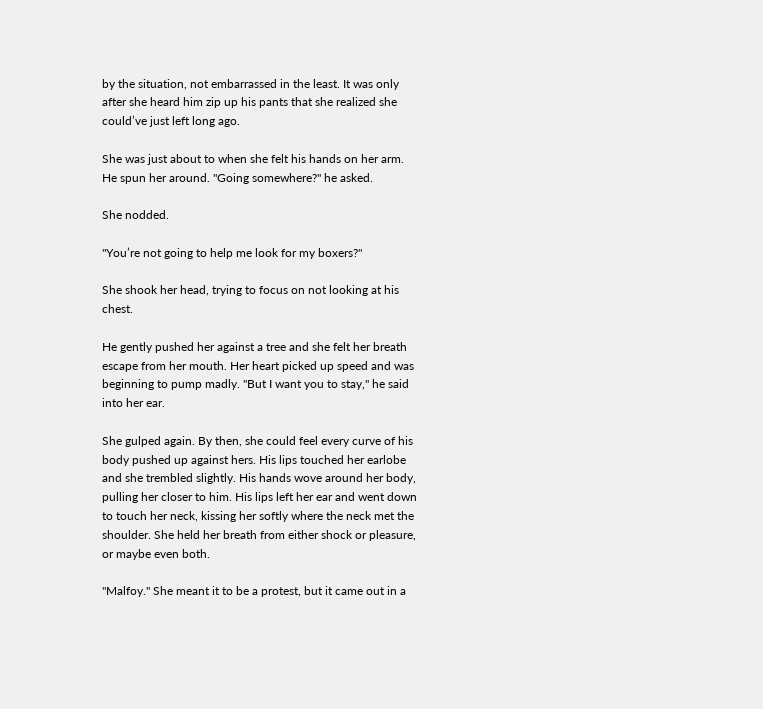by the situation, not embarrassed in the least. It was only after she heard him zip up his pants that she realized she could’ve just left long ago.

She was just about to when she felt his hands on her arm. He spun her around. "Going somewhere?" he asked.

She nodded.

"You’re not going to help me look for my boxers?"

She shook her head, trying to focus on not looking at his chest.

He gently pushed her against a tree and she felt her breath escape from her mouth. Her heart picked up speed and was beginning to pump madly. "But I want you to stay," he said into her ear.

She gulped again. By then, she could feel every curve of his body pushed up against hers. His lips touched her earlobe and she trembled slightly. His hands wove around her body, pulling her closer to him. His lips left her ear and went down to touch her neck, kissing her softly where the neck met the shoulder. She held her breath from either shock or pleasure, or maybe even both.

"Malfoy." She meant it to be a protest, but it came out in a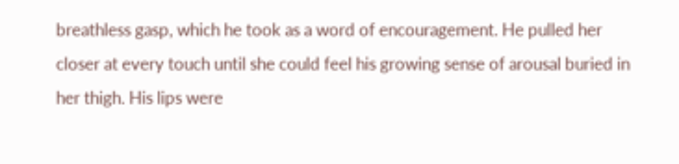breathless gasp, which he took as a word of encouragement. He pulled her closer at every touch until she could feel his growing sense of arousal buried in her thigh. His lips were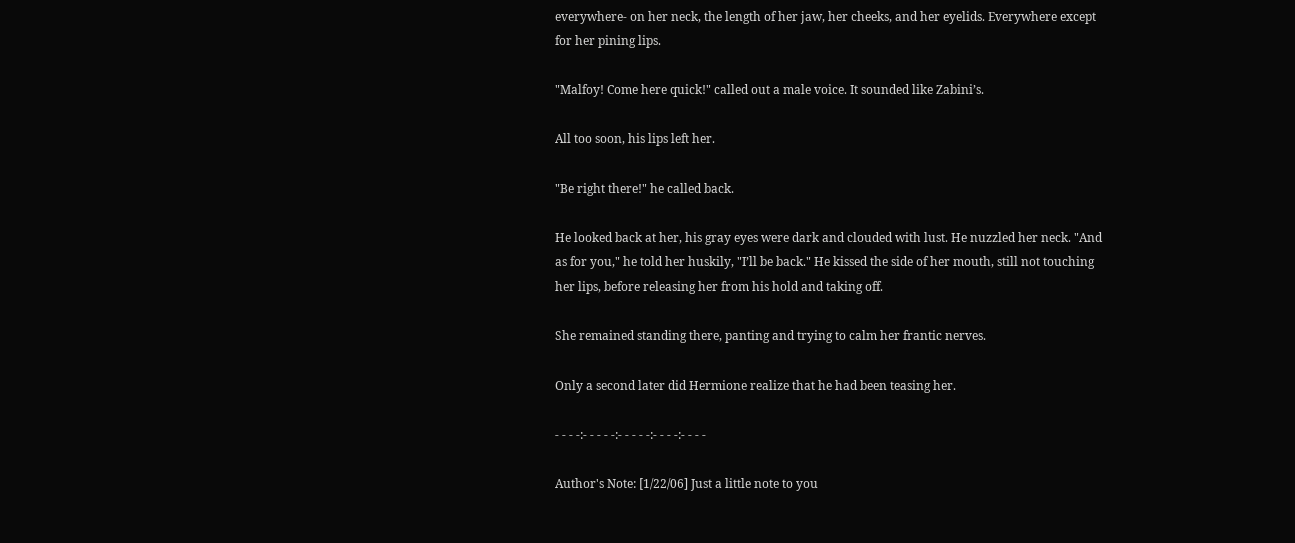everywhere- on her neck, the length of her jaw, her cheeks, and her eyelids. Everywhere except for her pining lips.

"Malfoy! Come here quick!" called out a male voice. It sounded like Zabini’s.

All too soon, his lips left her.

"Be right there!" he called back.

He looked back at her, his gray eyes were dark and clouded with lust. He nuzzled her neck. "And as for you," he told her huskily, "I’ll be back." He kissed the side of her mouth, still not touching her lips, before releasing her from his hold and taking off.

She remained standing there, panting and trying to calm her frantic nerves.

Only a second later did Hermione realize that he had been teasing her.

- - - -:- - - - -:- - - - -:- - - -:- - - -

Author's Note: [1/22/06] Just a little note to you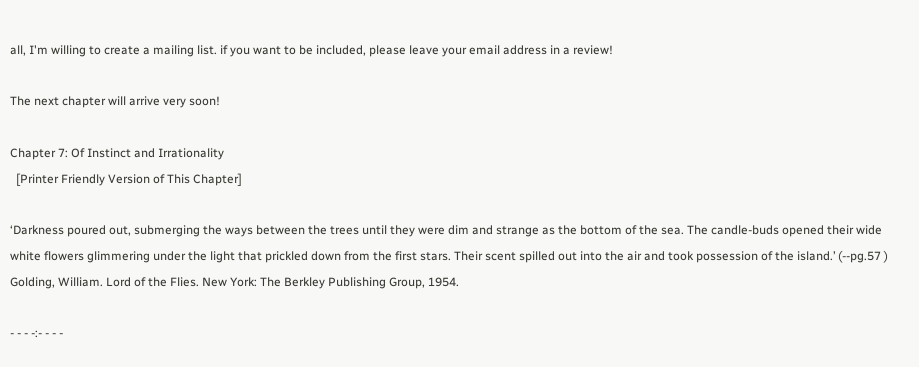all, I'm willing to create a mailing list. if you want to be included, please leave your email address in a review!

The next chapter will arrive very soon!

Chapter 7: Of Instinct and Irrationality
  [Printer Friendly Version of This Chapter]

‘Darkness poured out, submerging the ways between the trees until they were dim and strange as the bottom of the sea. The candle-buds opened their wide white flowers glimmering under the light that prickled down from the first stars. Their scent spilled out into the air and took possession of the island.’ (--pg.57 )
Golding, William. Lord of the Flies. New York: The Berkley Publishing Group, 1954.

- - - -:- - - -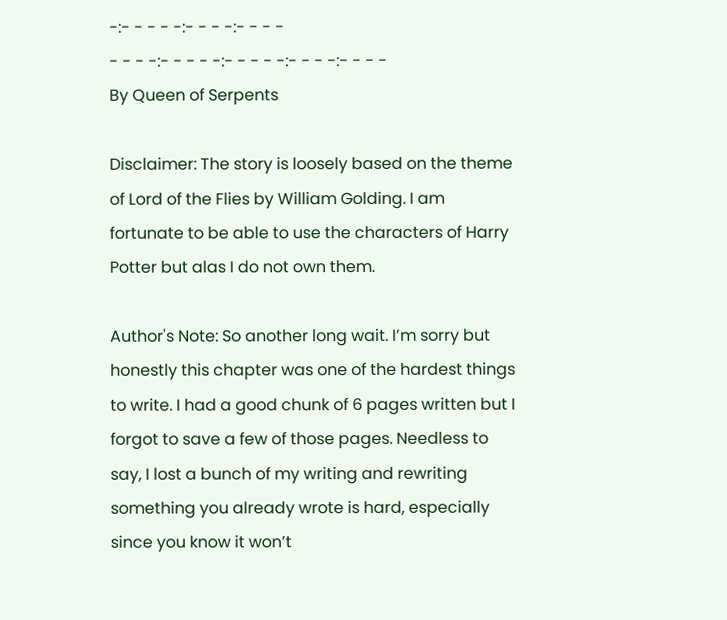-:- - - - -:- - - -:- - - -
- - - -:- - - - -:- - - - -:- - - -:- - - -
By Queen of Serpents

Disclaimer: The story is loosely based on the theme of Lord of the Flies by William Golding. I am fortunate to be able to use the characters of Harry Potter but alas I do not own them.

Author's Note: So another long wait. I’m sorry but honestly this chapter was one of the hardest things to write. I had a good chunk of 6 pages written but I forgot to save a few of those pages. Needless to say, I lost a bunch of my writing and rewriting something you already wrote is hard, especially since you know it won’t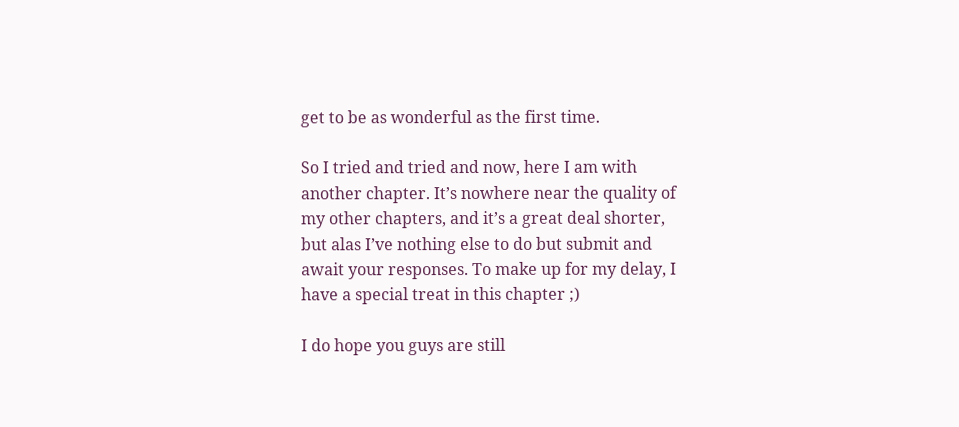get to be as wonderful as the first time.

So I tried and tried and now, here I am with another chapter. It’s nowhere near the quality of my other chapters, and it’s a great deal shorter, but alas I’ve nothing else to do but submit and await your responses. To make up for my delay, I have a special treat in this chapter ;)

I do hope you guys are still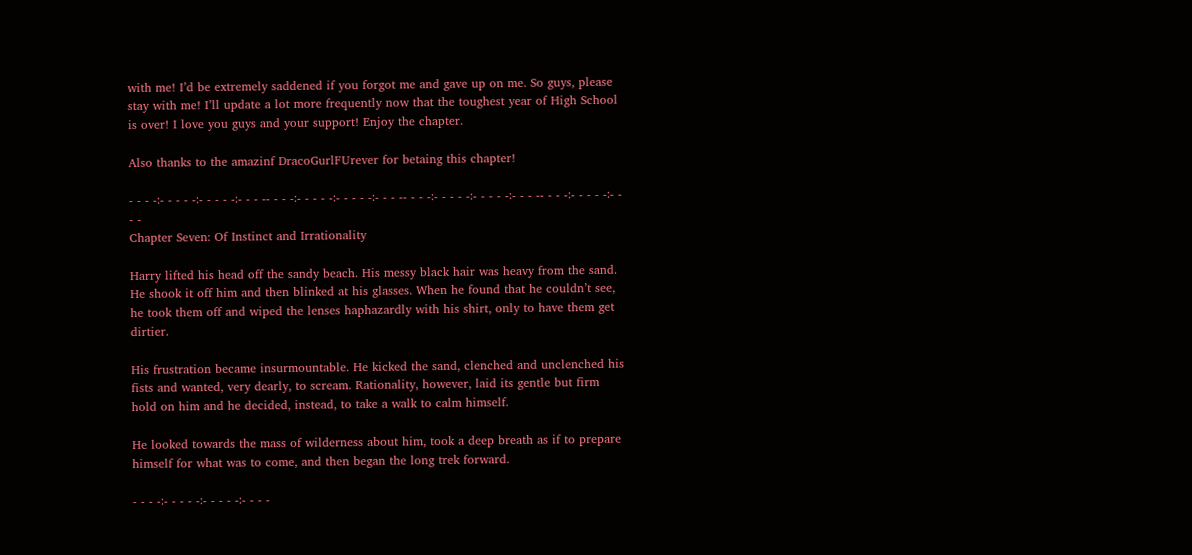with me! I’d be extremely saddened if you forgot me and gave up on me. So guys, please stay with me! I’ll update a lot more frequently now that the toughest year of High School is over! I love you guys and your support! Enjoy the chapter.

Also thanks to the amazinf DracoGurlFUrever for betaing this chapter!

- - - -:- - - - -:- - - - -:- - - -- - - -:- - - - -:- - - - -:- - - -- - - -:- - - - -:- - - - -:- - - -- - - -:- - - - -:- - - -
Chapter Seven: Of Instinct and Irrationality

Harry lifted his head off the sandy beach. His messy black hair was heavy from the sand. He shook it off him and then blinked at his glasses. When he found that he couldn’t see, he took them off and wiped the lenses haphazardly with his shirt, only to have them get dirtier.

His frustration became insurmountable. He kicked the sand, clenched and unclenched his fists and wanted, very dearly, to scream. Rationality, however, laid its gentle but firm hold on him and he decided, instead, to take a walk to calm himself.

He looked towards the mass of wilderness about him, took a deep breath as if to prepare himself for what was to come, and then began the long trek forward.

- - - -:- - - - -:- - - - -:- - - -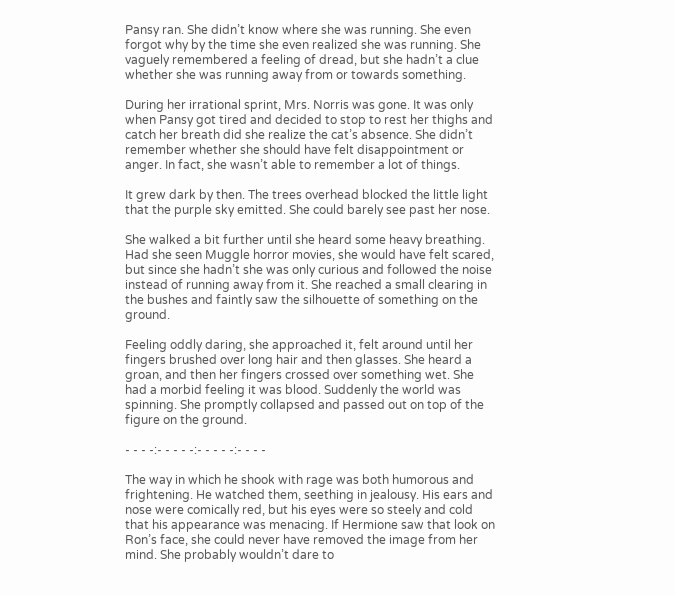Pansy ran. She didn’t know where she was running. She even forgot why by the time she even realized she was running. She vaguely remembered a feeling of dread, but she hadn’t a clue whether she was running away from or towards something.

During her irrational sprint, Mrs. Norris was gone. It was only when Pansy got tired and decided to stop to rest her thighs and catch her breath did she realize the cat’s absence. She didn’t remember whether she should have felt disappointment or anger. In fact, she wasn’t able to remember a lot of things.

It grew dark by then. The trees overhead blocked the little light that the purple sky emitted. She could barely see past her nose.

She walked a bit further until she heard some heavy breathing. Had she seen Muggle horror movies, she would have felt scared, but since she hadn’t she was only curious and followed the noise instead of running away from it. She reached a small clearing in the bushes and faintly saw the silhouette of something on the ground.

Feeling oddly daring, she approached it, felt around until her fingers brushed over long hair and then glasses. She heard a groan, and then her fingers crossed over something wet. She had a morbid feeling it was blood. Suddenly the world was spinning. She promptly collapsed and passed out on top of the figure on the ground.

- - - -:- - - - -:- - - - -:- - - -

The way in which he shook with rage was both humorous and frightening. He watched them, seething in jealousy. His ears and nose were comically red, but his eyes were so steely and cold that his appearance was menacing. If Hermione saw that look on Ron’s face, she could never have removed the image from her mind. She probably wouldn’t dare to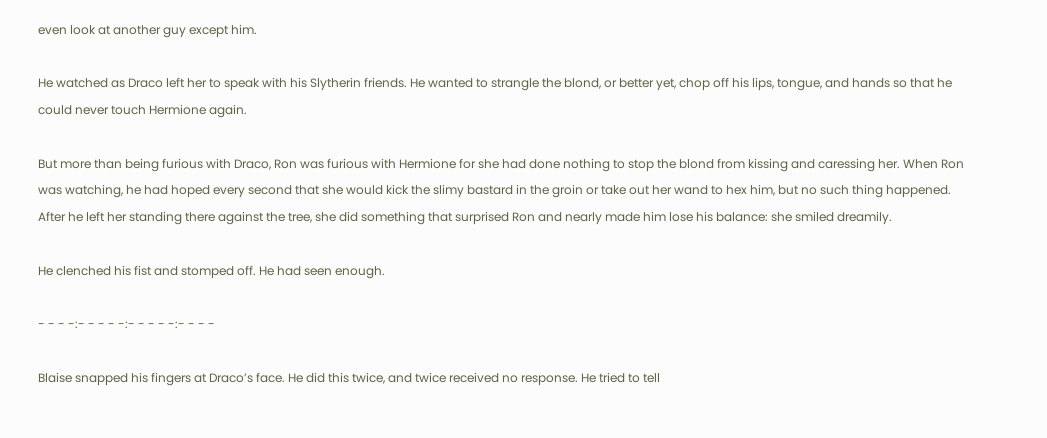even look at another guy except him.

He watched as Draco left her to speak with his Slytherin friends. He wanted to strangle the blond, or better yet, chop off his lips, tongue, and hands so that he could never touch Hermione again.

But more than being furious with Draco, Ron was furious with Hermione for she had done nothing to stop the blond from kissing and caressing her. When Ron was watching, he had hoped every second that she would kick the slimy bastard in the groin or take out her wand to hex him, but no such thing happened. After he left her standing there against the tree, she did something that surprised Ron and nearly made him lose his balance: she smiled dreamily.

He clenched his fist and stomped off. He had seen enough.

- - - -:- - - - -:- - - - -:- - - -

Blaise snapped his fingers at Draco’s face. He did this twice, and twice received no response. He tried to tell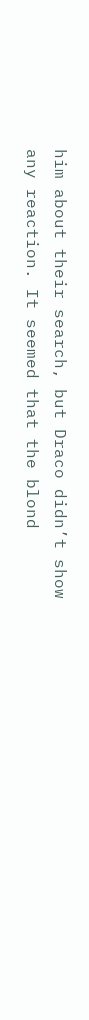him about their search, but Draco didn’t show any reaction. It seemed that the blond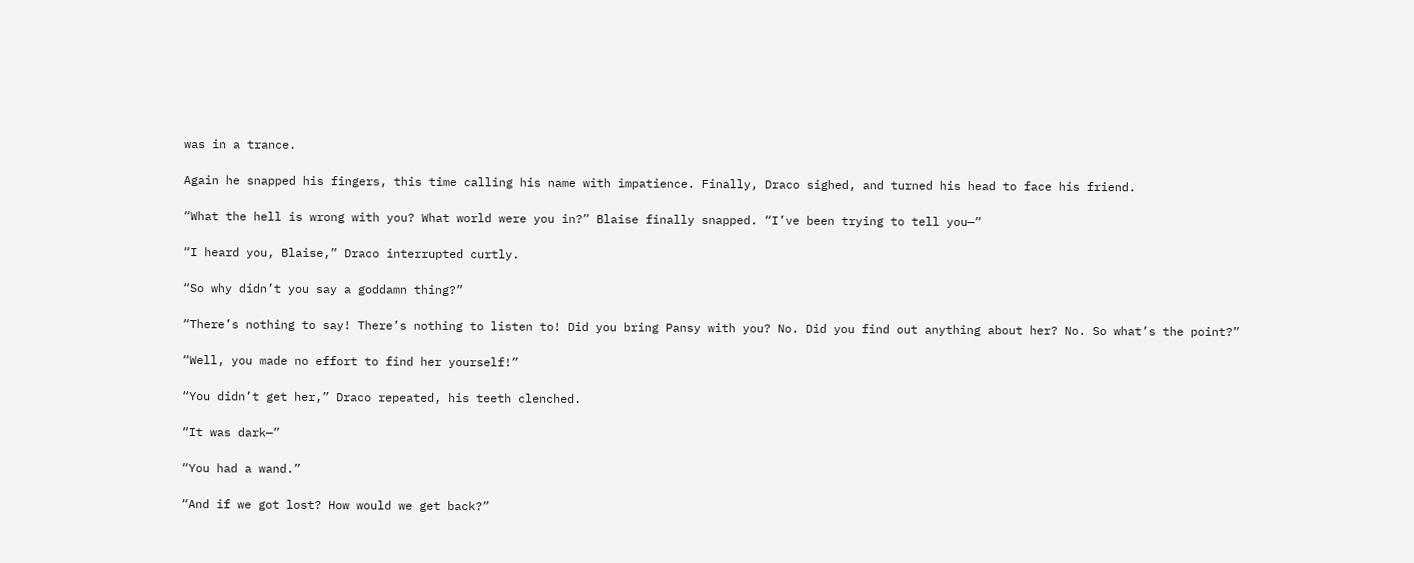was in a trance.

Again he snapped his fingers, this time calling his name with impatience. Finally, Draco sighed, and turned his head to face his friend.

“What the hell is wrong with you? What world were you in?” Blaise finally snapped. “I’ve been trying to tell you—”

“I heard you, Blaise,” Draco interrupted curtly.

“So why didn’t you say a goddamn thing?”

“There’s nothing to say! There’s nothing to listen to! Did you bring Pansy with you? No. Did you find out anything about her? No. So what’s the point?”

“Well, you made no effort to find her yourself!”

“You didn’t get her,” Draco repeated, his teeth clenched.

“It was dark—”

“You had a wand.”

“And if we got lost? How would we get back?”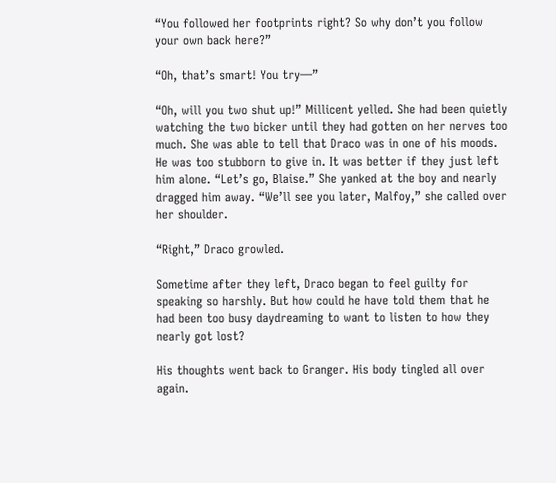“You followed her footprints right? So why don’t you follow your own back here?”

“Oh, that’s smart! You try—”

“Oh, will you two shut up!” Millicent yelled. She had been quietly watching the two bicker until they had gotten on her nerves too much. She was able to tell that Draco was in one of his moods. He was too stubborn to give in. It was better if they just left him alone. “Let’s go, Blaise.” She yanked at the boy and nearly dragged him away. “We’ll see you later, Malfoy,” she called over her shoulder.

“Right,” Draco growled.

Sometime after they left, Draco began to feel guilty for speaking so harshly. But how could he have told them that he had been too busy daydreaming to want to listen to how they nearly got lost?

His thoughts went back to Granger. His body tingled all over again.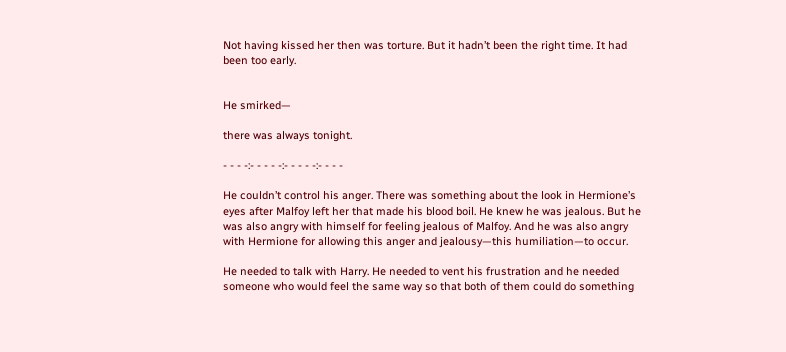Not having kissed her then was torture. But it hadn’t been the right time. It had been too early.


He smirked—

there was always tonight.

- - - -:- - - - -:- - - - -:- - - -

He couldn’t control his anger. There was something about the look in Hermione’s eyes after Malfoy left her that made his blood boil. He knew he was jealous. But he was also angry with himself for feeling jealous of Malfoy. And he was also angry with Hermione for allowing this anger and jealousy—this humiliation—to occur.

He needed to talk with Harry. He needed to vent his frustration and he needed someone who would feel the same way so that both of them could do something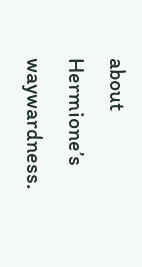about Hermione’s waywardness.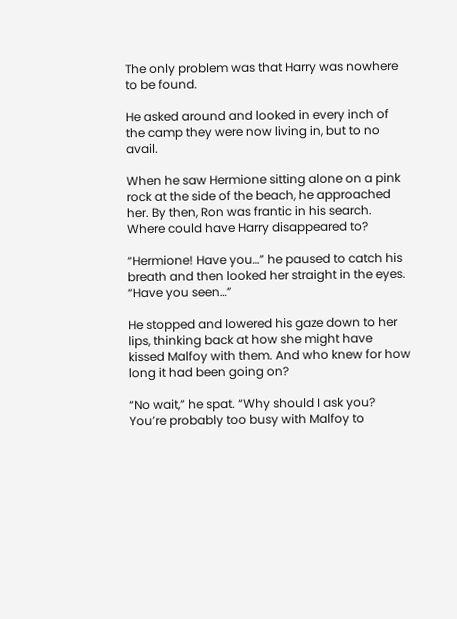The only problem was that Harry was nowhere to be found.

He asked around and looked in every inch of the camp they were now living in, but to no avail.

When he saw Hermione sitting alone on a pink rock at the side of the beach, he approached her. By then, Ron was frantic in his search. Where could have Harry disappeared to?

“Hermione! Have you…” he paused to catch his breath and then looked her straight in the eyes. “Have you seen…”

He stopped and lowered his gaze down to her lips, thinking back at how she might have kissed Malfoy with them. And who knew for how long it had been going on?

“No wait,” he spat. “Why should I ask you? You’re probably too busy with Malfoy to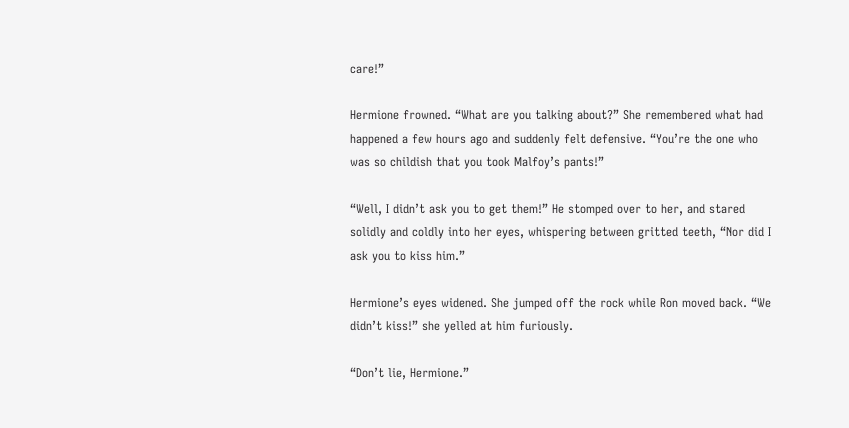care!”

Hermione frowned. “What are you talking about?” She remembered what had happened a few hours ago and suddenly felt defensive. “You’re the one who was so childish that you took Malfoy’s pants!”

“Well, I didn’t ask you to get them!” He stomped over to her, and stared solidly and coldly into her eyes, whispering between gritted teeth, “Nor did I ask you to kiss him.”

Hermione’s eyes widened. She jumped off the rock while Ron moved back. “We didn’t kiss!” she yelled at him furiously.

“Don’t lie, Hermione.”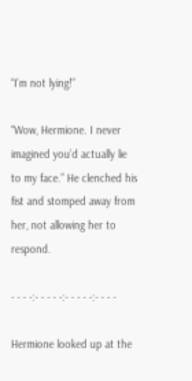“I’m not lying!”

“Wow, Hermione. I never imagined you’d actually lie to my face.” He clenched his fist and stomped away from her, not allowing her to respond.

- - - -:- - - - -:- - - - -:- - - -

Hermione looked up at the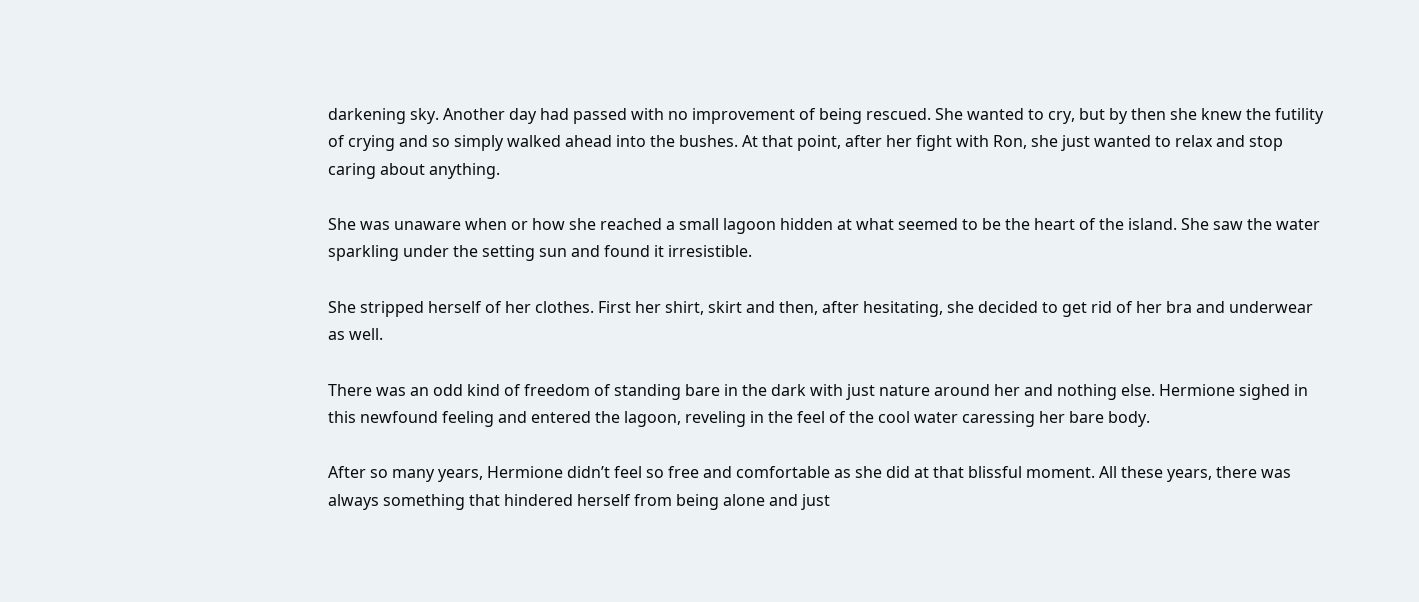darkening sky. Another day had passed with no improvement of being rescued. She wanted to cry, but by then she knew the futility of crying and so simply walked ahead into the bushes. At that point, after her fight with Ron, she just wanted to relax and stop caring about anything.

She was unaware when or how she reached a small lagoon hidden at what seemed to be the heart of the island. She saw the water sparkling under the setting sun and found it irresistible.

She stripped herself of her clothes. First her shirt, skirt and then, after hesitating, she decided to get rid of her bra and underwear as well.

There was an odd kind of freedom of standing bare in the dark with just nature around her and nothing else. Hermione sighed in this newfound feeling and entered the lagoon, reveling in the feel of the cool water caressing her bare body.

After so many years, Hermione didn’t feel so free and comfortable as she did at that blissful moment. All these years, there was always something that hindered herself from being alone and just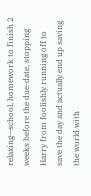relaxing—school, homework to finish 2 weeks before the due-date, stopping Harry from foolishly running off to save the day and actually end up saving the world with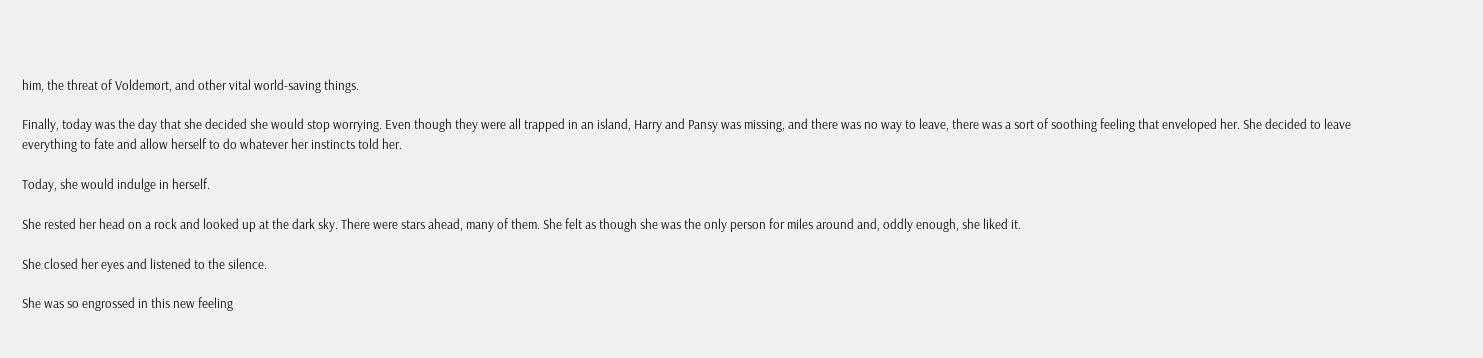him, the threat of Voldemort, and other vital world-saving things.

Finally, today was the day that she decided she would stop worrying. Even though they were all trapped in an island, Harry and Pansy was missing, and there was no way to leave, there was a sort of soothing feeling that enveloped her. She decided to leave everything to fate and allow herself to do whatever her instincts told her.

Today, she would indulge in herself.

She rested her head on a rock and looked up at the dark sky. There were stars ahead, many of them. She felt as though she was the only person for miles around and, oddly enough, she liked it.

She closed her eyes and listened to the silence.

She was so engrossed in this new feeling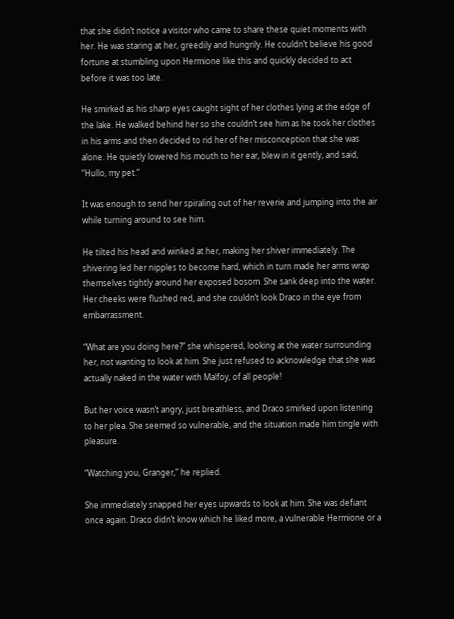that she didn’t notice a visitor who came to share these quiet moments with her. He was staring at her, greedily and hungrily. He couldn’t believe his good fortune at stumbling upon Hermione like this and quickly decided to act before it was too late.

He smirked as his sharp eyes caught sight of her clothes lying at the edge of the lake. He walked behind her so she couldn’t see him as he took her clothes in his arms and then decided to rid her of her misconception that she was alone. He quietly lowered his mouth to her ear, blew in it gently, and said, “Hullo, my pet.”

It was enough to send her spiraling out of her reverie and jumping into the air while turning around to see him.

He tilted his head and winked at her, making her shiver immediately. The shivering led her nipples to become hard, which in turn made her arms wrap themselves tightly around her exposed bosom. She sank deep into the water. Her cheeks were flushed red, and she couldn’t look Draco in the eye from embarrassment.

“What are you doing here?” she whispered, looking at the water surrounding her, not wanting to look at him. She just refused to acknowledge that she was actually naked in the water with Malfoy, of all people!

But her voice wasn’t angry, just breathless, and Draco smirked upon listening to her plea. She seemed so vulnerable, and the situation made him tingle with pleasure.

“Watching you, Granger,” he replied.

She immediately snapped her eyes upwards to look at him. She was defiant once again. Draco didn’t know which he liked more, a vulnerable Hermione or a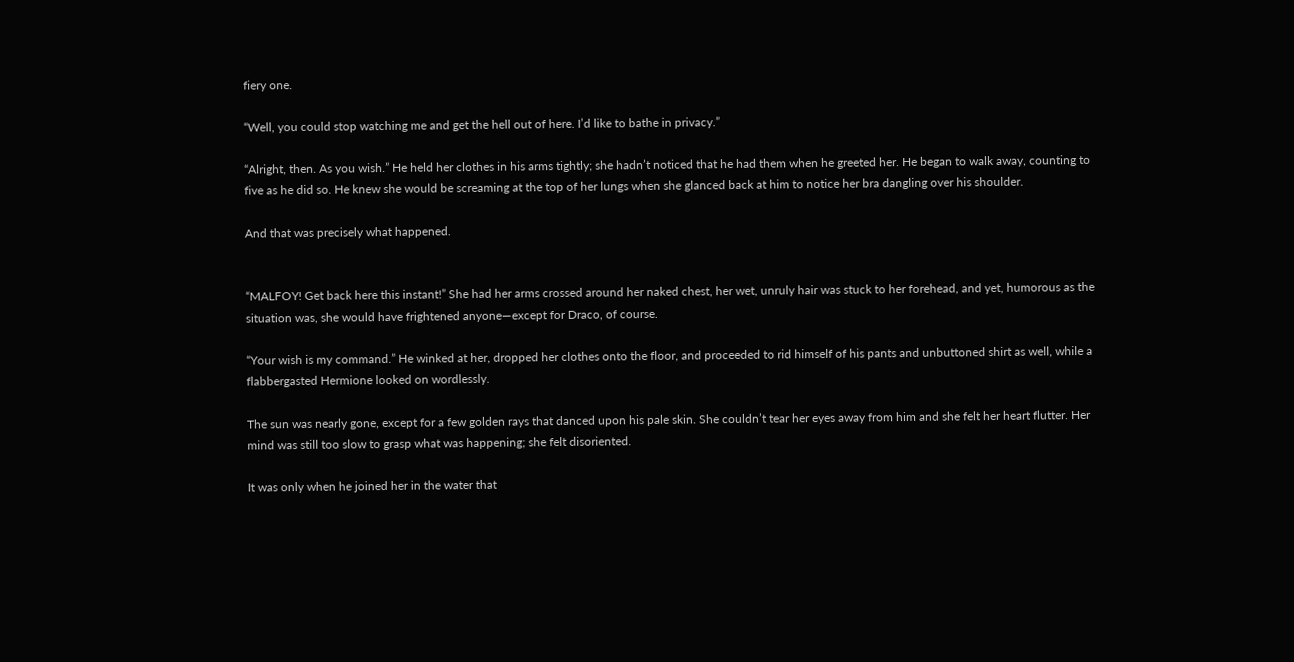fiery one.

“Well, you could stop watching me and get the hell out of here. I’d like to bathe in privacy.”

“Alright, then. As you wish.” He held her clothes in his arms tightly; she hadn’t noticed that he had them when he greeted her. He began to walk away, counting to five as he did so. He knew she would be screaming at the top of her lungs when she glanced back at him to notice her bra dangling over his shoulder.

And that was precisely what happened.


“MALFOY! Get back here this instant!” She had her arms crossed around her naked chest, her wet, unruly hair was stuck to her forehead, and yet, humorous as the situation was, she would have frightened anyone—except for Draco, of course.

“Your wish is my command.” He winked at her, dropped her clothes onto the floor, and proceeded to rid himself of his pants and unbuttoned shirt as well, while a flabbergasted Hermione looked on wordlessly.

The sun was nearly gone, except for a few golden rays that danced upon his pale skin. She couldn’t tear her eyes away from him and she felt her heart flutter. Her mind was still too slow to grasp what was happening; she felt disoriented.

It was only when he joined her in the water that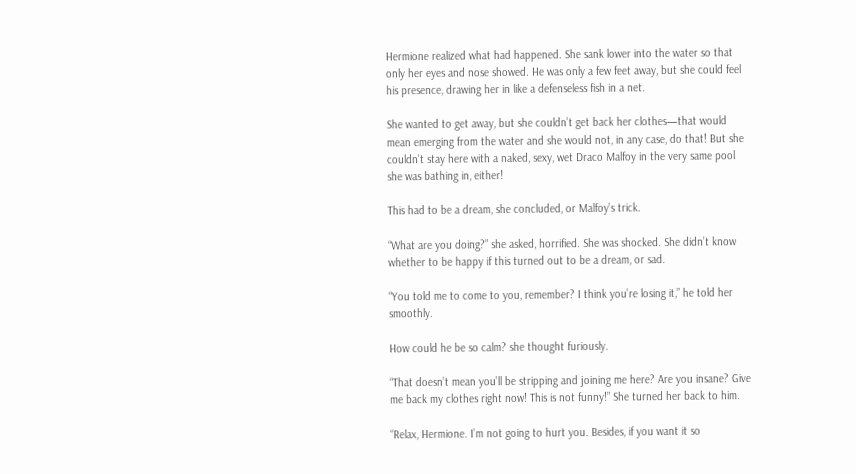Hermione realized what had happened. She sank lower into the water so that only her eyes and nose showed. He was only a few feet away, but she could feel his presence, drawing her in like a defenseless fish in a net.

She wanted to get away, but she couldn’t get back her clothes—that would mean emerging from the water and she would not, in any case, do that! But she couldn’t stay here with a naked, sexy, wet Draco Malfoy in the very same pool she was bathing in, either!

This had to be a dream, she concluded, or Malfoy’s trick.

“What are you doing?” she asked, horrified. She was shocked. She didn’t know whether to be happy if this turned out to be a dream, or sad.

“You told me to come to you, remember? I think you’re losing it,” he told her smoothly.

How could he be so calm? she thought furiously.

“That doesn’t mean you’ll be stripping and joining me here? Are you insane? Give me back my clothes right now! This is not funny!” She turned her back to him.

“Relax, Hermione. I’m not going to hurt you. Besides, if you want it so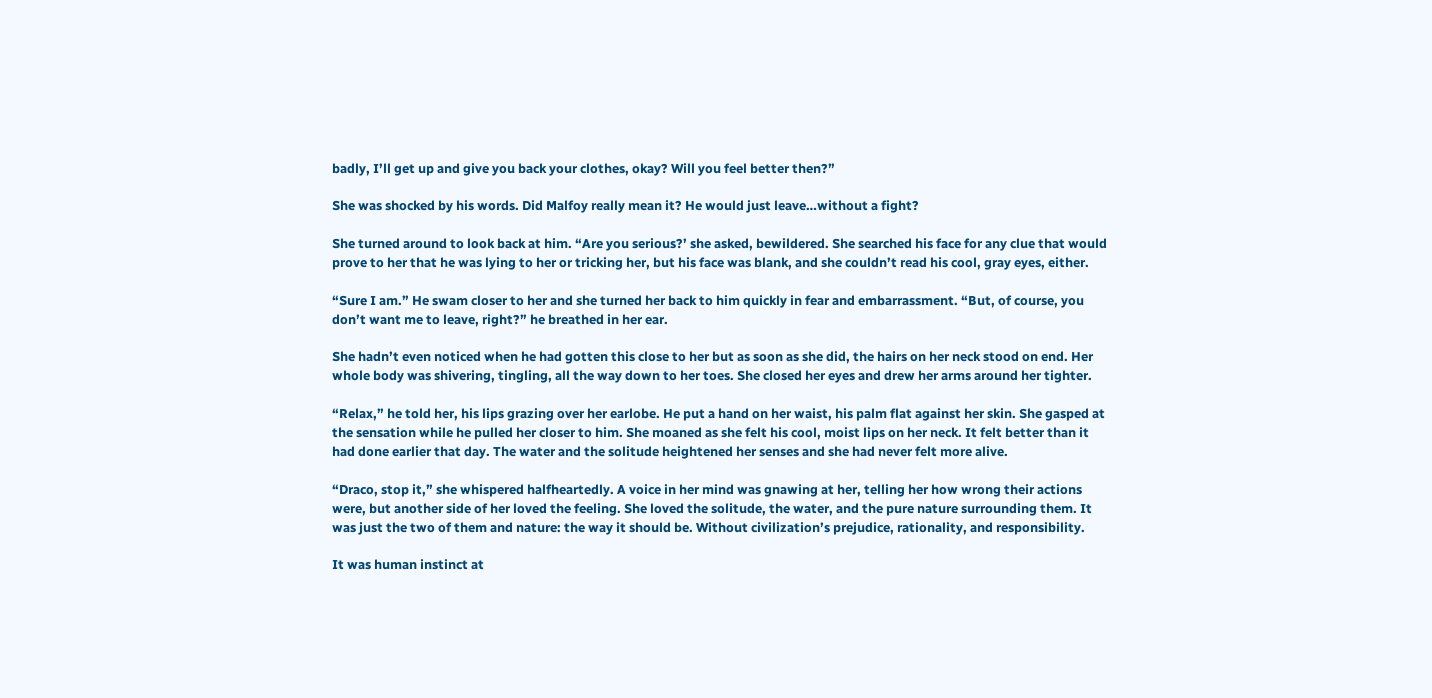badly, I’ll get up and give you back your clothes, okay? Will you feel better then?”

She was shocked by his words. Did Malfoy really mean it? He would just leave…without a fight?

She turned around to look back at him. “Are you serious?’ she asked, bewildered. She searched his face for any clue that would prove to her that he was lying to her or tricking her, but his face was blank, and she couldn’t read his cool, gray eyes, either.

“Sure I am.” He swam closer to her and she turned her back to him quickly in fear and embarrassment. “But, of course, you don’t want me to leave, right?” he breathed in her ear.

She hadn’t even noticed when he had gotten this close to her but as soon as she did, the hairs on her neck stood on end. Her whole body was shivering, tingling, all the way down to her toes. She closed her eyes and drew her arms around her tighter.

“Relax,” he told her, his lips grazing over her earlobe. He put a hand on her waist, his palm flat against her skin. She gasped at the sensation while he pulled her closer to him. She moaned as she felt his cool, moist lips on her neck. It felt better than it had done earlier that day. The water and the solitude heightened her senses and she had never felt more alive.

“Draco, stop it,” she whispered halfheartedly. A voice in her mind was gnawing at her, telling her how wrong their actions were, but another side of her loved the feeling. She loved the solitude, the water, and the pure nature surrounding them. It was just the two of them and nature: the way it should be. Without civilization’s prejudice, rationality, and responsibility.

It was human instinct at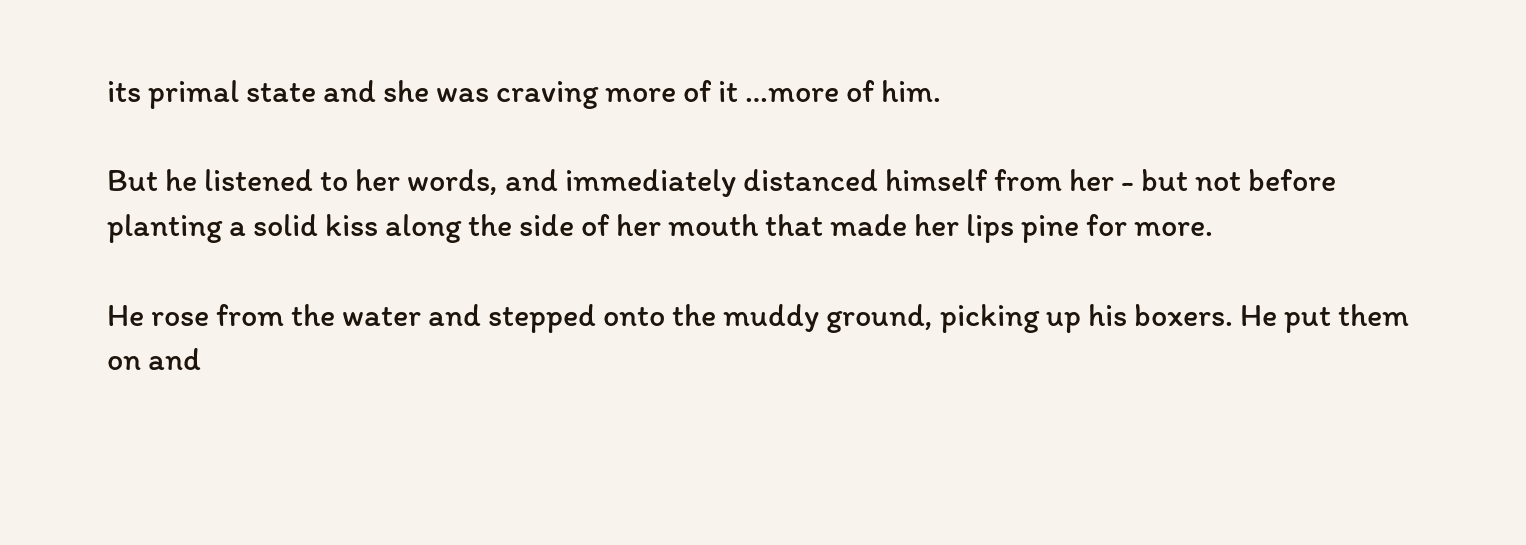its primal state and she was craving more of it …more of him.

But he listened to her words, and immediately distanced himself from her - but not before planting a solid kiss along the side of her mouth that made her lips pine for more.

He rose from the water and stepped onto the muddy ground, picking up his boxers. He put them on and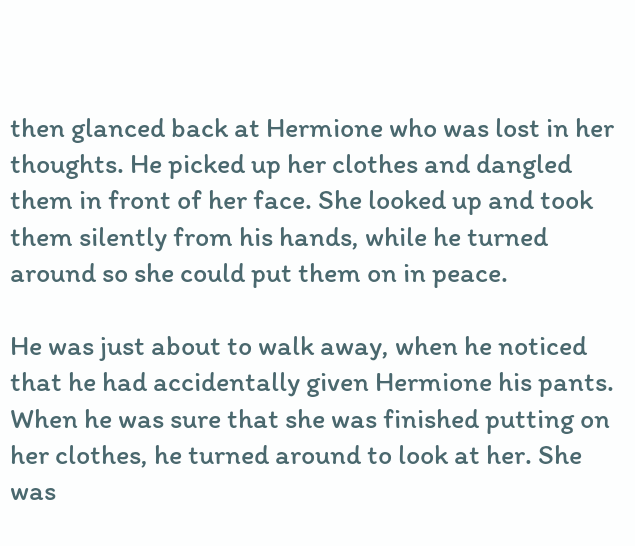then glanced back at Hermione who was lost in her thoughts. He picked up her clothes and dangled them in front of her face. She looked up and took them silently from his hands, while he turned around so she could put them on in peace.

He was just about to walk away, when he noticed that he had accidentally given Hermione his pants. When he was sure that she was finished putting on her clothes, he turned around to look at her. She was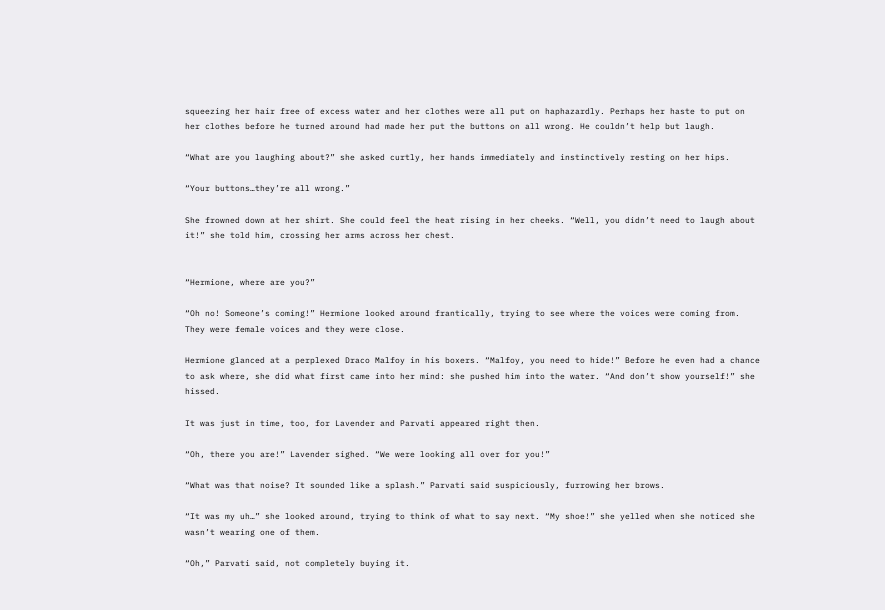squeezing her hair free of excess water and her clothes were all put on haphazardly. Perhaps her haste to put on her clothes before he turned around had made her put the buttons on all wrong. He couldn’t help but laugh.

“What are you laughing about?” she asked curtly, her hands immediately and instinctively resting on her hips.

“Your buttons…they’re all wrong.”

She frowned down at her shirt. She could feel the heat rising in her cheeks. “Well, you didn’t need to laugh about it!” she told him, crossing her arms across her chest.


“Hermione, where are you?”

“Oh no! Someone’s coming!” Hermione looked around frantically, trying to see where the voices were coming from. They were female voices and they were close.

Hermione glanced at a perplexed Draco Malfoy in his boxers. “Malfoy, you need to hide!” Before he even had a chance to ask where, she did what first came into her mind: she pushed him into the water. “And don’t show yourself!” she hissed.

It was just in time, too, for Lavender and Parvati appeared right then.

“Oh, there you are!” Lavender sighed. “We were looking all over for you!”

“What was that noise? It sounded like a splash.” Parvati said suspiciously, furrowing her brows.

“It was my uh…” she looked around, trying to think of what to say next. “My shoe!” she yelled when she noticed she wasn’t wearing one of them.

“Oh,” Parvati said, not completely buying it.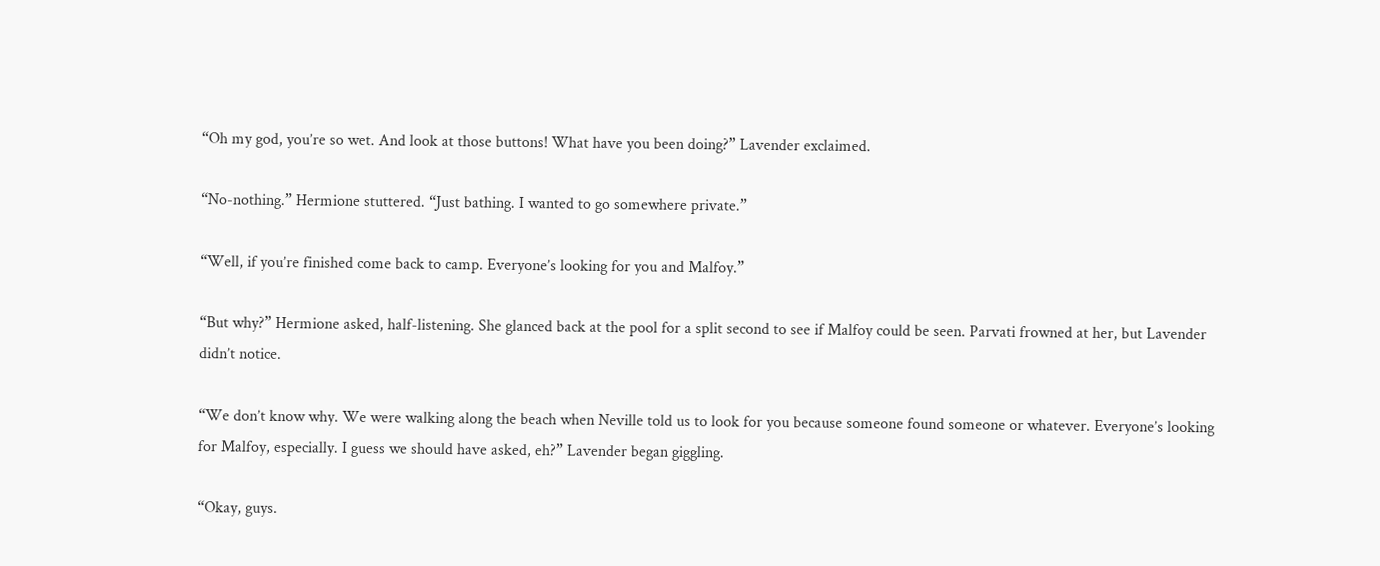“Oh my god, you’re so wet. And look at those buttons! What have you been doing?” Lavender exclaimed.

“No-nothing.” Hermione stuttered. “Just bathing. I wanted to go somewhere private.”

“Well, if you’re finished come back to camp. Everyone’s looking for you and Malfoy.”

“But why?” Hermione asked, half-listening. She glanced back at the pool for a split second to see if Malfoy could be seen. Parvati frowned at her, but Lavender didn’t notice.

“We don’t know why. We were walking along the beach when Neville told us to look for you because someone found someone or whatever. Everyone’s looking for Malfoy, especially. I guess we should have asked, eh?” Lavender began giggling.

“Okay, guys.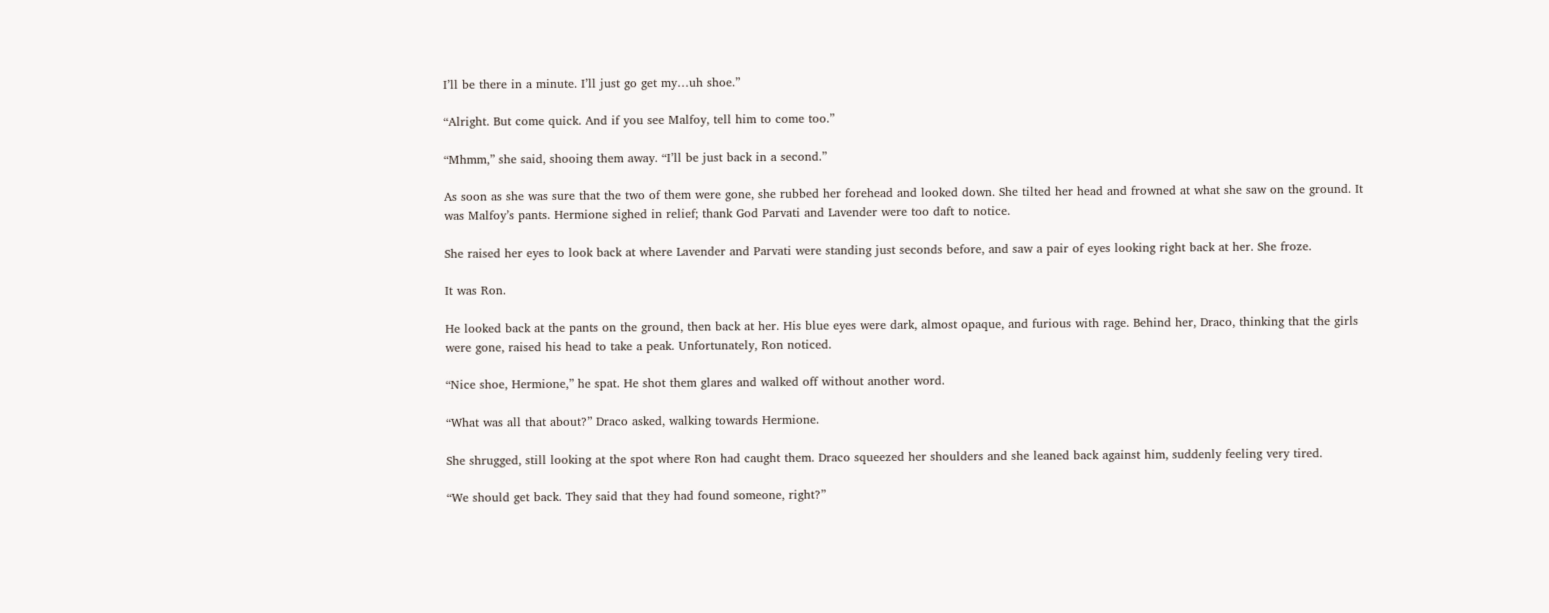I’ll be there in a minute. I’ll just go get my…uh shoe.”

“Alright. But come quick. And if you see Malfoy, tell him to come too.”

“Mhmm,” she said, shooing them away. “I’ll be just back in a second.”

As soon as she was sure that the two of them were gone, she rubbed her forehead and looked down. She tilted her head and frowned at what she saw on the ground. It was Malfoy’s pants. Hermione sighed in relief; thank God Parvati and Lavender were too daft to notice.

She raised her eyes to look back at where Lavender and Parvati were standing just seconds before, and saw a pair of eyes looking right back at her. She froze.

It was Ron.

He looked back at the pants on the ground, then back at her. His blue eyes were dark, almost opaque, and furious with rage. Behind her, Draco, thinking that the girls were gone, raised his head to take a peak. Unfortunately, Ron noticed.

“Nice shoe, Hermione,” he spat. He shot them glares and walked off without another word.

“What was all that about?” Draco asked, walking towards Hermione.

She shrugged, still looking at the spot where Ron had caught them. Draco squeezed her shoulders and she leaned back against him, suddenly feeling very tired.

“We should get back. They said that they had found someone, right?”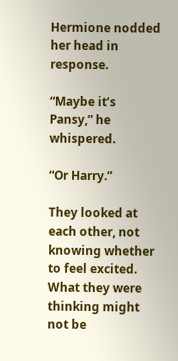Hermione nodded her head in response.

“Maybe it’s Pansy,” he whispered.

“Or Harry.”

They looked at each other, not knowing whether to feel excited. What they were thinking might not be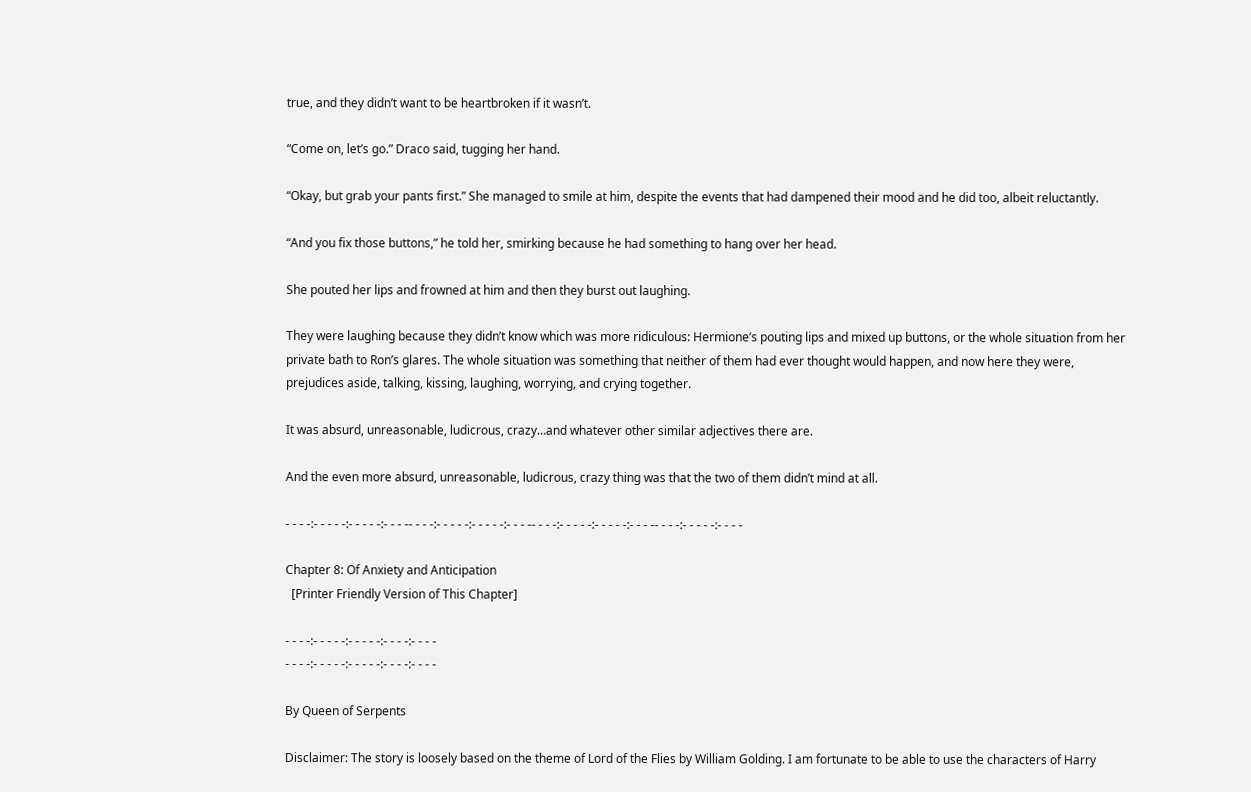true, and they didn’t want to be heartbroken if it wasn’t.

“Come on, let’s go.” Draco said, tugging her hand.

“Okay, but grab your pants first.” She managed to smile at him, despite the events that had dampened their mood and he did too, albeit reluctantly.

“And you fix those buttons,” he told her, smirking because he had something to hang over her head.

She pouted her lips and frowned at him and then they burst out laughing.

They were laughing because they didn’t know which was more ridiculous: Hermione’s pouting lips and mixed up buttons, or the whole situation from her private bath to Ron’s glares. The whole situation was something that neither of them had ever thought would happen, and now here they were, prejudices aside, talking, kissing, laughing, worrying, and crying together.

It was absurd, unreasonable, ludicrous, crazy…and whatever other similar adjectives there are.

And the even more absurd, unreasonable, ludicrous, crazy thing was that the two of them didn’t mind at all.

- - - -:- - - - -:- - - - -:- - - -- - - -:- - - - -:- - - - -:- - - -- - - -:- - - - -:- - - - -:- - - -- - - -:- - - - -:- - - -

Chapter 8: Of Anxiety and Anticipation
  [Printer Friendly Version of This Chapter]

- - - -:- - - - -:- - - - -:- - - -:- - - -
- - - -:- - - - -:- - - - -:- - - -:- - - -

By Queen of Serpents

Disclaimer: The story is loosely based on the theme of Lord of the Flies by William Golding. I am fortunate to be able to use the characters of Harry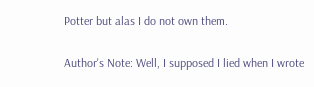Potter but alas I do not own them.

Author's Note: Well, I supposed I lied when I wrote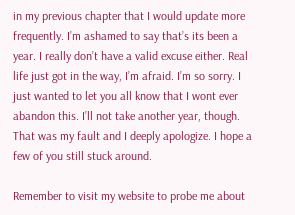in my previous chapter that I would update more frequently. I’m ashamed to say that’s its been a year. I really don’t have a valid excuse either. Real life just got in the way, I’m afraid. I’m so sorry. I just wanted to let you all know that I wont ever abandon this. I’ll not take another year, though. That was my fault and I deeply apologize. I hope a few of you still stuck around.

Remember to visit my website to probe me about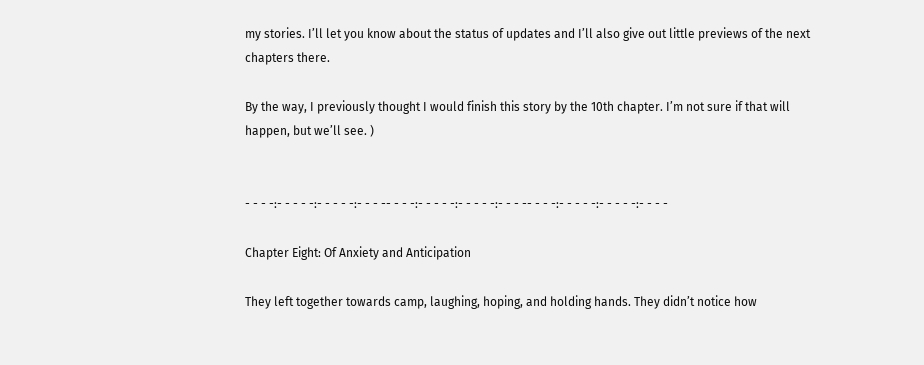my stories. I’ll let you know about the status of updates and I’ll also give out little previews of the next chapters there.

By the way, I previously thought I would finish this story by the 10th chapter. I’m not sure if that will happen, but we’ll see. )


- - - -:- - - - -:- - - - -:- - - -- - - -:- - - - -:- - - - -:- - - -- - - -:- - - - -:- - - - -:- - - -

Chapter Eight: Of Anxiety and Anticipation

They left together towards camp, laughing, hoping, and holding hands. They didn’t notice how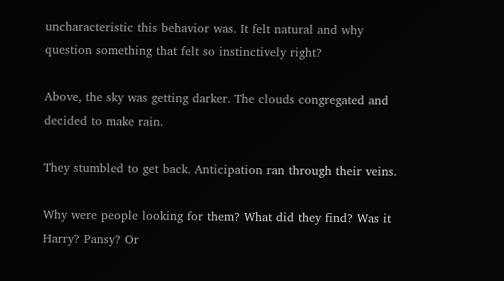uncharacteristic this behavior was. It felt natural and why question something that felt so instinctively right?

Above, the sky was getting darker. The clouds congregated and decided to make rain.

They stumbled to get back. Anticipation ran through their veins.

Why were people looking for them? What did they find? Was it Harry? Pansy? Or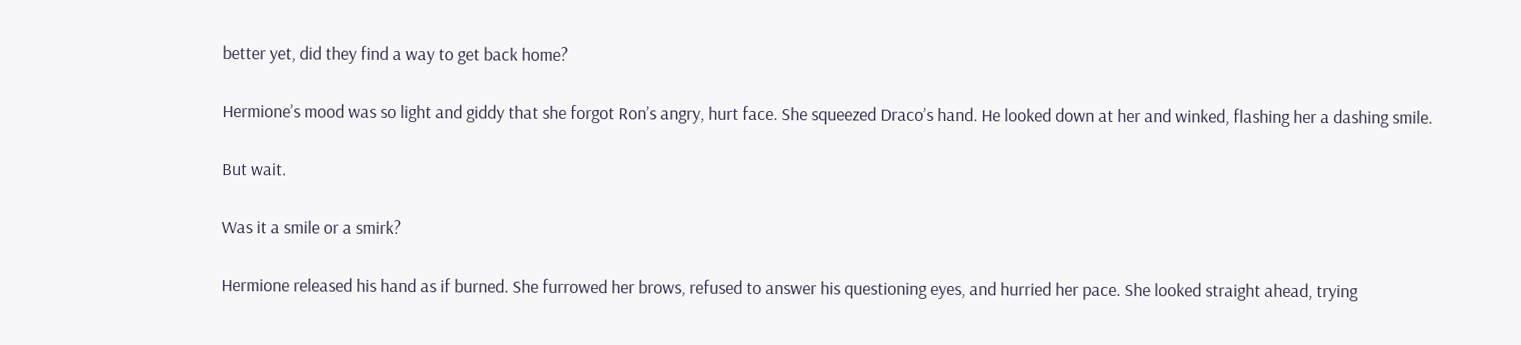better yet, did they find a way to get back home?

Hermione’s mood was so light and giddy that she forgot Ron’s angry, hurt face. She squeezed Draco’s hand. He looked down at her and winked, flashing her a dashing smile.

But wait.

Was it a smile or a smirk?

Hermione released his hand as if burned. She furrowed her brows, refused to answer his questioning eyes, and hurried her pace. She looked straight ahead, trying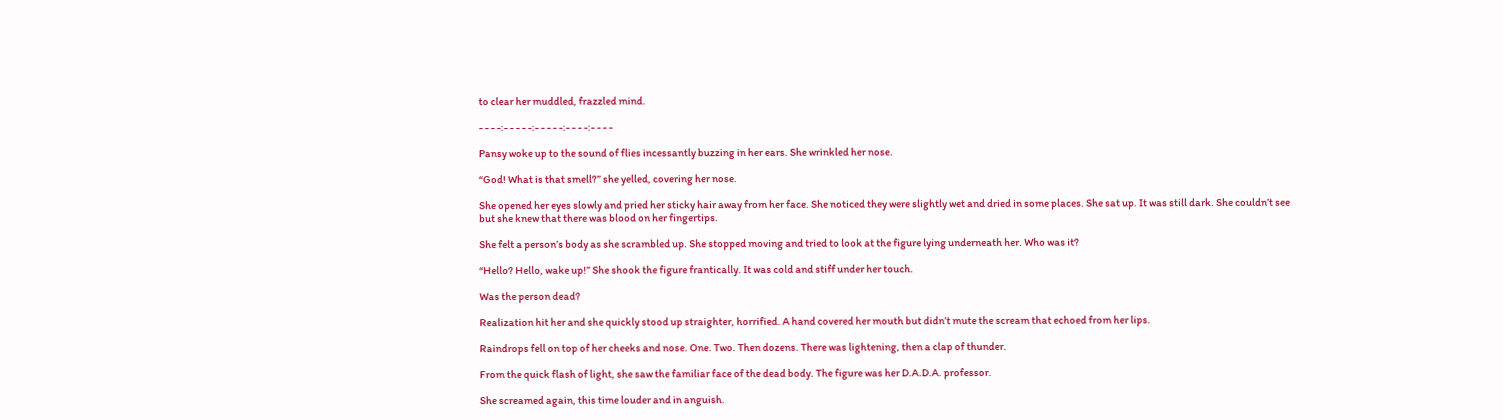to clear her muddled, frazzled mind.

- - - -:- - - - -:- - - - -:- - - -:- - - -

Pansy woke up to the sound of flies incessantly buzzing in her ears. She wrinkled her nose.

“God! What is that smell?” she yelled, covering her nose.

She opened her eyes slowly and pried her sticky hair away from her face. She noticed they were slightly wet and dried in some places. She sat up. It was still dark. She couldn’t see but she knew that there was blood on her fingertips.

She felt a person’s body as she scrambled up. She stopped moving and tried to look at the figure lying underneath her. Who was it?

“Hello? Hello, wake up!” She shook the figure frantically. It was cold and stiff under her touch.

Was the person dead?

Realization hit her and she quickly stood up straighter, horrified. A hand covered her mouth but didn’t mute the scream that echoed from her lips.

Raindrops fell on top of her cheeks and nose. One. Two. Then dozens. There was lightening, then a clap of thunder.

From the quick flash of light, she saw the familiar face of the dead body. The figure was her D.A.D.A. professor.

She screamed again, this time louder and in anguish.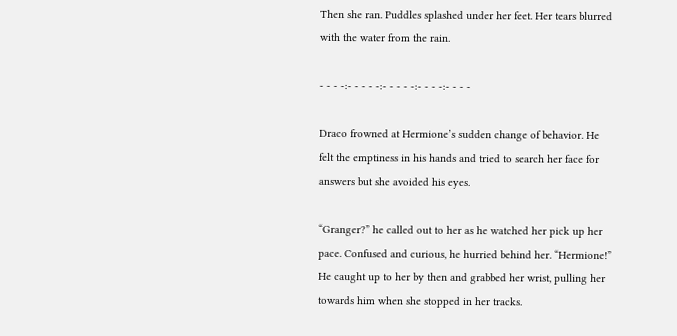Then she ran. Puddles splashed under her feet. Her tears blurred with the water from the rain.

- - - -:- - - - -:- - - - -:- - - -:- - - -

Draco frowned at Hermione’s sudden change of behavior. He felt the emptiness in his hands and tried to search her face for answers but she avoided his eyes.

“Granger?” he called out to her as he watched her pick up her pace. Confused and curious, he hurried behind her. “Hermione!” He caught up to her by then and grabbed her wrist, pulling her towards him when she stopped in her tracks.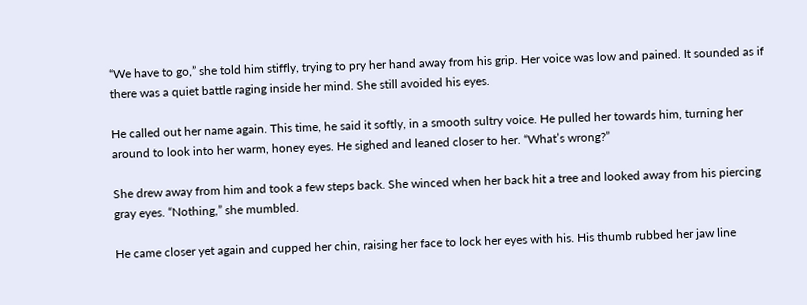“We have to go,” she told him stiffly, trying to pry her hand away from his grip. Her voice was low and pained. It sounded as if there was a quiet battle raging inside her mind. She still avoided his eyes.

He called out her name again. This time, he said it softly, in a smooth sultry voice. He pulled her towards him, turning her around to look into her warm, honey eyes. He sighed and leaned closer to her. “What’s wrong?”

She drew away from him and took a few steps back. She winced when her back hit a tree and looked away from his piercing gray eyes. “Nothing,” she mumbled.

He came closer yet again and cupped her chin, raising her face to lock her eyes with his. His thumb rubbed her jaw line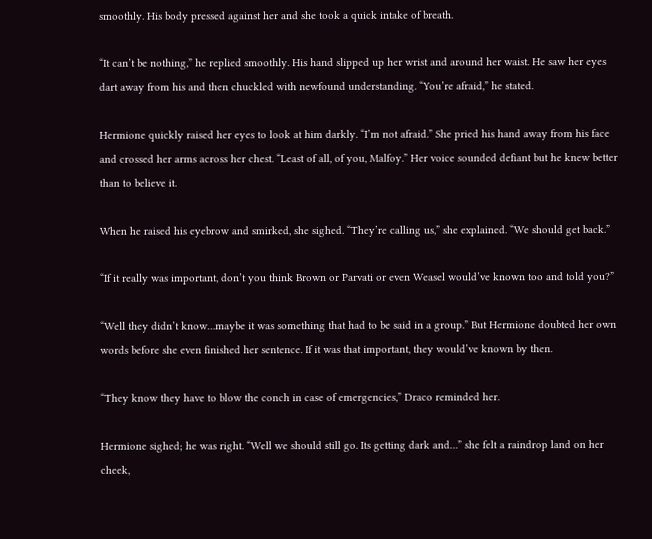smoothly. His body pressed against her and she took a quick intake of breath.

“It can’t be nothing,” he replied smoothly. His hand slipped up her wrist and around her waist. He saw her eyes dart away from his and then chuckled with newfound understanding. “You’re afraid,” he stated.

Hermione quickly raised her eyes to look at him darkly. “I’m not afraid.” She pried his hand away from his face and crossed her arms across her chest. “Least of all, of you, Malfoy.” Her voice sounded defiant but he knew better than to believe it.

When he raised his eyebrow and smirked, she sighed. “They’re calling us,” she explained. “We should get back.”

“If it really was important, don’t you think Brown or Parvati or even Weasel would’ve known too and told you?”

“Well they didn’t know…maybe it was something that had to be said in a group.” But Hermione doubted her own words before she even finished her sentence. If it was that important, they would’ve known by then.

“They know they have to blow the conch in case of emergencies,” Draco reminded her.

Hermione sighed; he was right. “Well we should still go. Its getting dark and…” she felt a raindrop land on her cheek,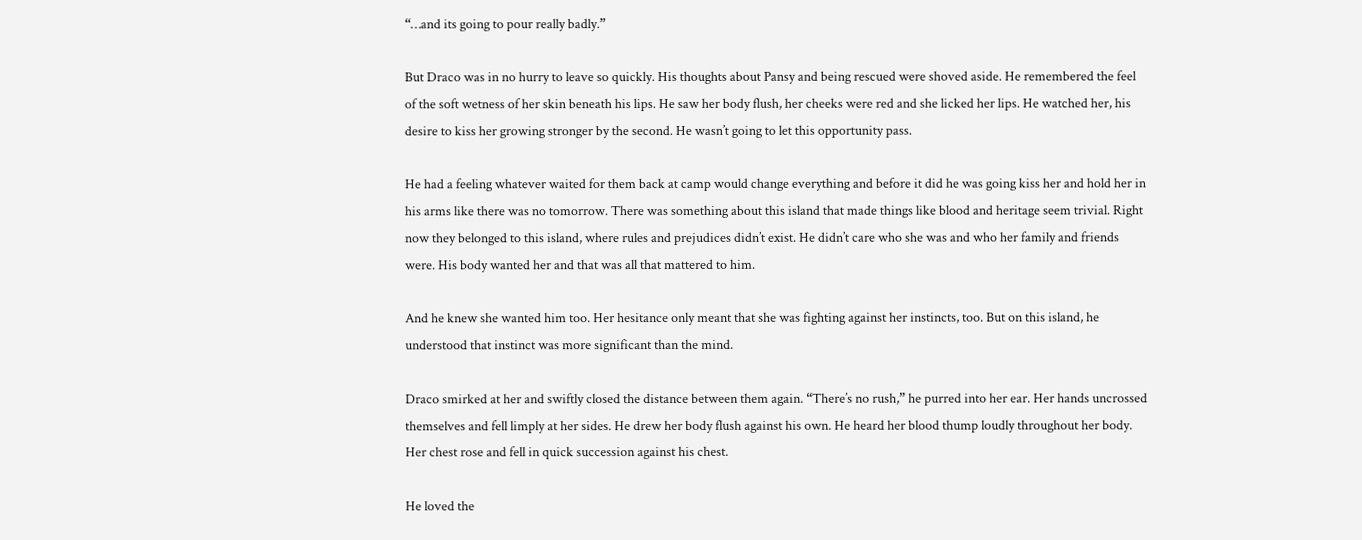“…and its going to pour really badly.”

But Draco was in no hurry to leave so quickly. His thoughts about Pansy and being rescued were shoved aside. He remembered the feel of the soft wetness of her skin beneath his lips. He saw her body flush, her cheeks were red and she licked her lips. He watched her, his desire to kiss her growing stronger by the second. He wasn’t going to let this opportunity pass.

He had a feeling whatever waited for them back at camp would change everything and before it did he was going kiss her and hold her in his arms like there was no tomorrow. There was something about this island that made things like blood and heritage seem trivial. Right now they belonged to this island, where rules and prejudices didn’t exist. He didn’t care who she was and who her family and friends were. His body wanted her and that was all that mattered to him.

And he knew she wanted him too. Her hesitance only meant that she was fighting against her instincts, too. But on this island, he understood that instinct was more significant than the mind.

Draco smirked at her and swiftly closed the distance between them again. “There’s no rush,” he purred into her ear. Her hands uncrossed themselves and fell limply at her sides. He drew her body flush against his own. He heard her blood thump loudly throughout her body. Her chest rose and fell in quick succession against his chest.

He loved the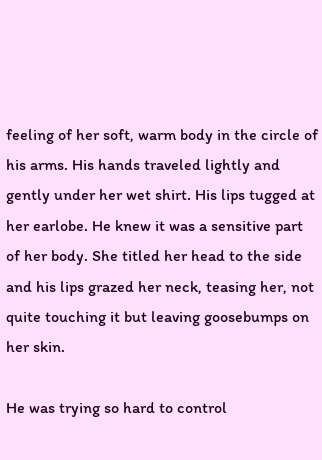feeling of her soft, warm body in the circle of his arms. His hands traveled lightly and gently under her wet shirt. His lips tugged at her earlobe. He knew it was a sensitive part of her body. She titled her head to the side and his lips grazed her neck, teasing her, not quite touching it but leaving goosebumps on her skin.

He was trying so hard to control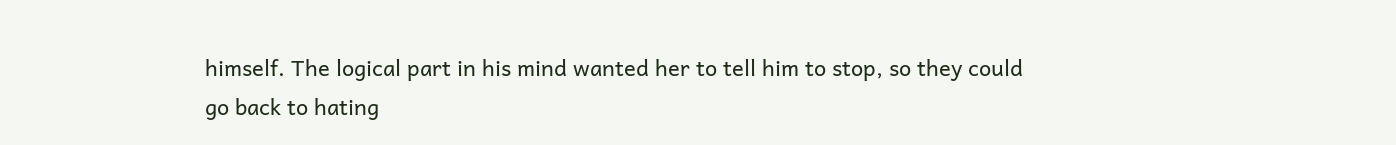himself. The logical part in his mind wanted her to tell him to stop, so they could go back to hating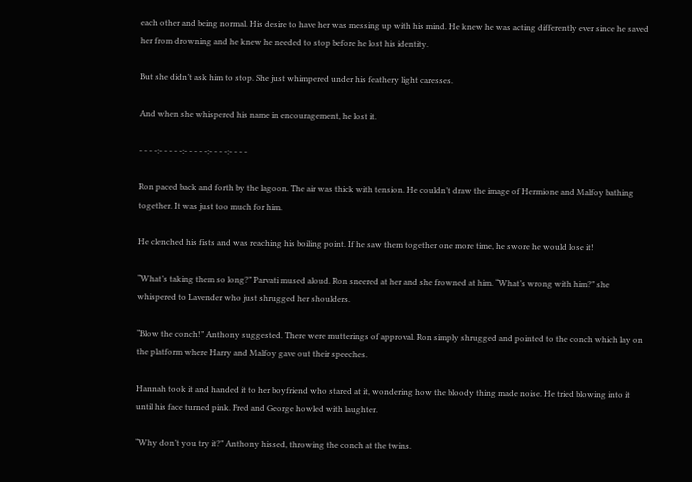each other and being normal. His desire to have her was messing up with his mind. He knew he was acting differently ever since he saved her from drowning and he knew he needed to stop before he lost his identity.

But she didn’t ask him to stop. She just whimpered under his feathery light caresses.

And when she whispered his name in encouragement, he lost it.

- - - -:- - - - -:- - - - -:- - - -:- - - -

Ron paced back and forth by the lagoon. The air was thick with tension. He couldn’t draw the image of Hermione and Malfoy bathing together. It was just too much for him.

He clenched his fists and was reaching his boiling point. If he saw them together one more time, he swore he would lose it!

“What’s taking them so long?” Parvati mused aloud. Ron sneered at her and she frowned at him. “What’s wrong with him?” she whispered to Lavender who just shrugged her shoulders.

“Blow the conch!” Anthony suggested. There were mutterings of approval. Ron simply shrugged and pointed to the conch which lay on the platform where Harry and Malfoy gave out their speeches.

Hannah took it and handed it to her boyfriend who stared at it, wondering how the bloody thing made noise. He tried blowing into it until his face turned pink. Fred and George howled with laughter.

“Why don’t you try it?” Anthony hissed, throwing the conch at the twins.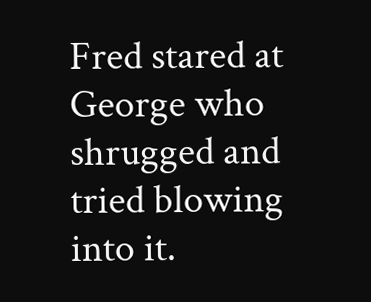Fred stared at George who shrugged and tried blowing into it.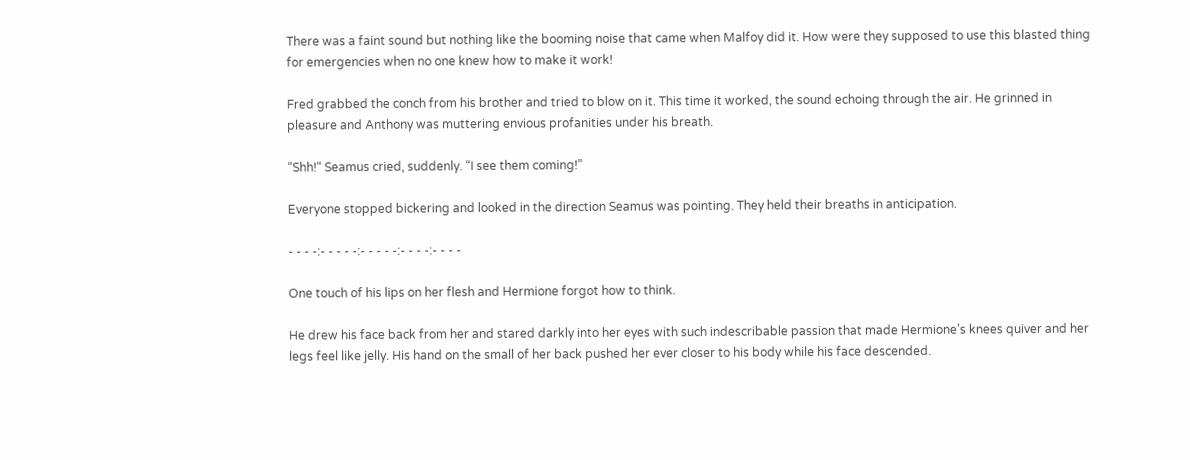There was a faint sound but nothing like the booming noise that came when Malfoy did it. How were they supposed to use this blasted thing for emergencies when no one knew how to make it work!

Fred grabbed the conch from his brother and tried to blow on it. This time it worked, the sound echoing through the air. He grinned in pleasure and Anthony was muttering envious profanities under his breath.

“Shh!“ Seamus cried, suddenly. “I see them coming!”

Everyone stopped bickering and looked in the direction Seamus was pointing. They held their breaths in anticipation.

- - - -:- - - - -:- - - - -:- - - -:- - - -

One touch of his lips on her flesh and Hermione forgot how to think.

He drew his face back from her and stared darkly into her eyes with such indescribable passion that made Hermione’s knees quiver and her legs feel like jelly. His hand on the small of her back pushed her ever closer to his body while his face descended.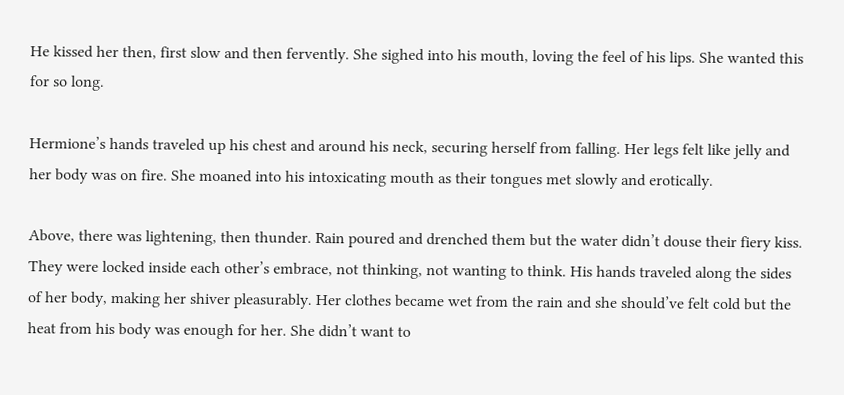He kissed her then, first slow and then fervently. She sighed into his mouth, loving the feel of his lips. She wanted this for so long.

Hermione’s hands traveled up his chest and around his neck, securing herself from falling. Her legs felt like jelly and her body was on fire. She moaned into his intoxicating mouth as their tongues met slowly and erotically.

Above, there was lightening, then thunder. Rain poured and drenched them but the water didn’t douse their fiery kiss. They were locked inside each other’s embrace, not thinking, not wanting to think. His hands traveled along the sides of her body, making her shiver pleasurably. Her clothes became wet from the rain and she should’ve felt cold but the heat from his body was enough for her. She didn’t want to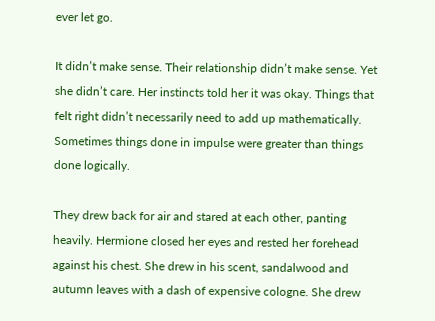ever let go.

It didn’t make sense. Their relationship didn’t make sense. Yet she didn’t care. Her instincts told her it was okay. Things that felt right didn’t necessarily need to add up mathematically. Sometimes things done in impulse were greater than things done logically.

They drew back for air and stared at each other, panting heavily. Hermione closed her eyes and rested her forehead against his chest. She drew in his scent, sandalwood and autumn leaves with a dash of expensive cologne. She drew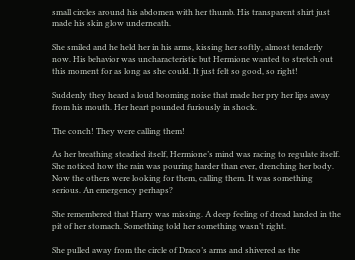small circles around his abdomen with her thumb. His transparent shirt just made his skin glow underneath.

She smiled and he held her in his arms, kissing her softly, almost tenderly now. His behavior was uncharacteristic but Hermione wanted to stretch out this moment for as long as she could. It just felt so good, so right!

Suddenly they heard a loud booming noise that made her pry her lips away from his mouth. Her heart pounded furiously in shock.

The conch! They were calling them!

As her breathing steadied itself, Hermione’s mind was racing to regulate itself. She noticed how the rain was pouring harder than ever, drenching her body. Now the others were looking for them, calling them. It was something serious. An emergency perhaps?

She remembered that Harry was missing. A deep feeling of dread landed in the pit of her stomach. Something told her something wasn’t right.

She pulled away from the circle of Draco’s arms and shivered as the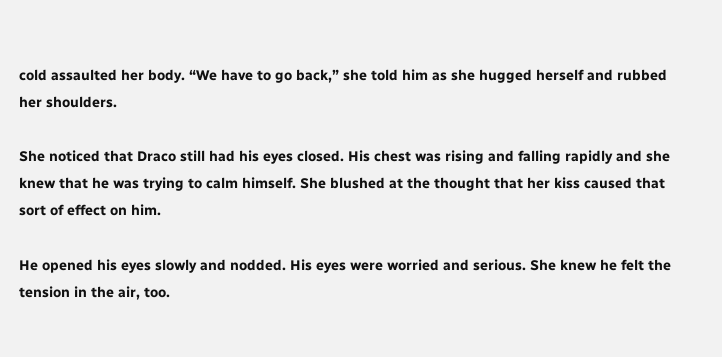cold assaulted her body. “We have to go back,” she told him as she hugged herself and rubbed her shoulders.

She noticed that Draco still had his eyes closed. His chest was rising and falling rapidly and she knew that he was trying to calm himself. She blushed at the thought that her kiss caused that sort of effect on him.

He opened his eyes slowly and nodded. His eyes were worried and serious. She knew he felt the tension in the air, too.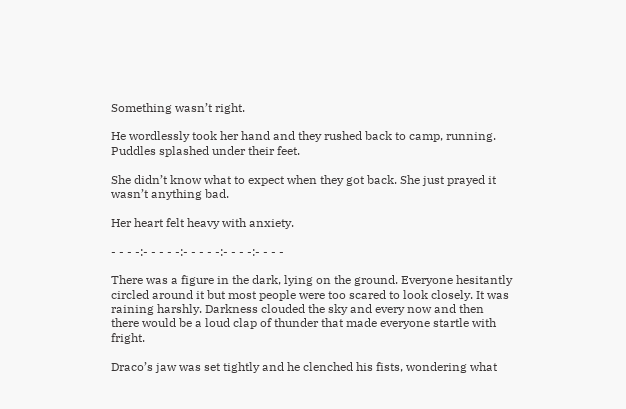Something wasn’t right.

He wordlessly took her hand and they rushed back to camp, running. Puddles splashed under their feet.

She didn’t know what to expect when they got back. She just prayed it wasn’t anything bad.

Her heart felt heavy with anxiety.

- - - -:- - - - -:- - - - -:- - - -:- - - -

There was a figure in the dark, lying on the ground. Everyone hesitantly circled around it but most people were too scared to look closely. It was raining harshly. Darkness clouded the sky and every now and then there would be a loud clap of thunder that made everyone startle with fright.

Draco’s jaw was set tightly and he clenched his fists, wondering what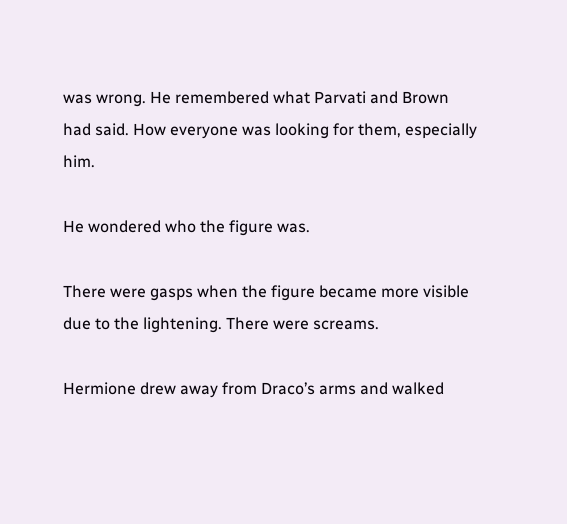was wrong. He remembered what Parvati and Brown had said. How everyone was looking for them, especially him.

He wondered who the figure was.

There were gasps when the figure became more visible due to the lightening. There were screams.

Hermione drew away from Draco’s arms and walked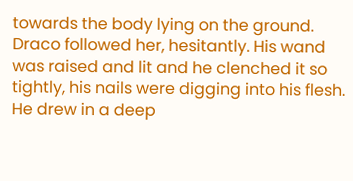towards the body lying on the ground. Draco followed her, hesitantly. His wand was raised and lit and he clenched it so tightly, his nails were digging into his flesh. He drew in a deep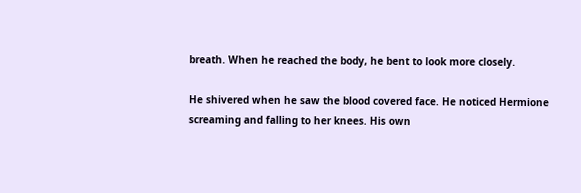breath. When he reached the body, he bent to look more closely.

He shivered when he saw the blood covered face. He noticed Hermione screaming and falling to her knees. His own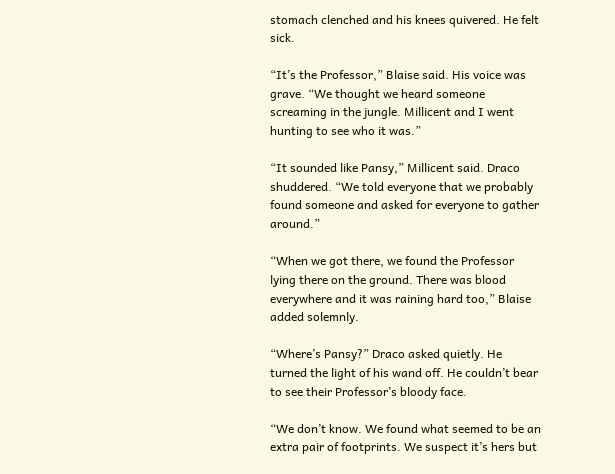stomach clenched and his knees quivered. He felt sick.

“It’s the Professor,” Blaise said. His voice was grave. “We thought we heard someone screaming in the jungle. Millicent and I went hunting to see who it was.”

“It sounded like Pansy,” Millicent said. Draco shuddered. “We told everyone that we probably found someone and asked for everyone to gather around.”

“When we got there, we found the Professor lying there on the ground. There was blood everywhere and it was raining hard too,” Blaise added solemnly.

“Where’s Pansy?” Draco asked quietly. He turned the light of his wand off. He couldn’t bear to see their Professor’s bloody face.

“We don’t know. We found what seemed to be an extra pair of footprints. We suspect it’s hers but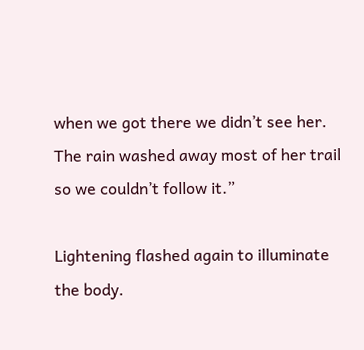when we got there we didn’t see her. The rain washed away most of her trail so we couldn’t follow it.”

Lightening flashed again to illuminate the body.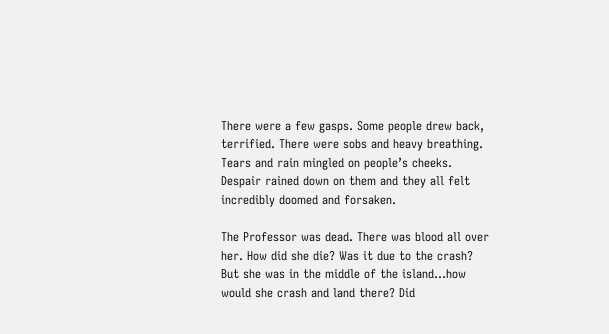There were a few gasps. Some people drew back, terrified. There were sobs and heavy breathing. Tears and rain mingled on people’s cheeks. Despair rained down on them and they all felt incredibly doomed and forsaken.

The Professor was dead. There was blood all over her. How did she die? Was it due to the crash? But she was in the middle of the island…how would she crash and land there? Did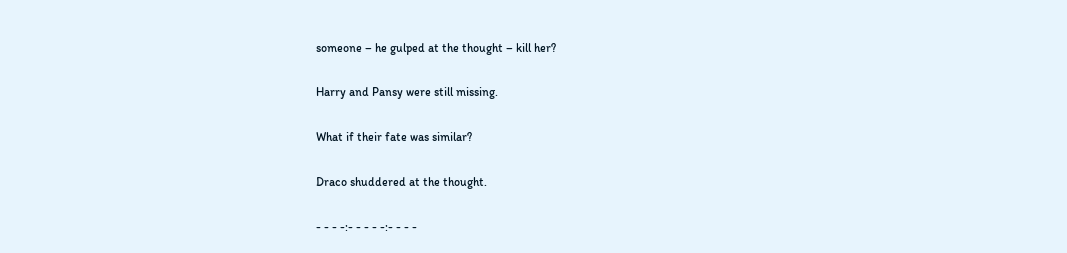someone – he gulped at the thought – kill her?

Harry and Pansy were still missing.

What if their fate was similar?

Draco shuddered at the thought.

- - - -:- - - - -:- - - -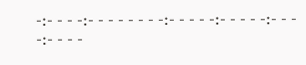-:- - - -:- - - - - - - -:- - - - -:- - - - -:- - - -:- - - -